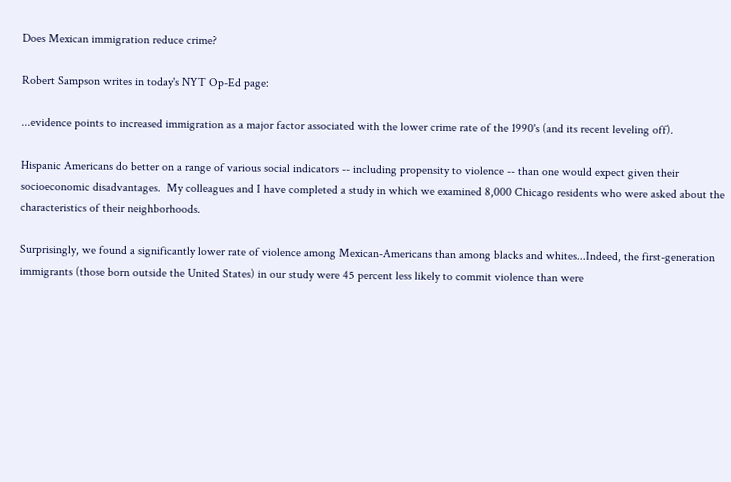Does Mexican immigration reduce crime?

Robert Sampson writes in today's NYT Op-Ed page:

...evidence points to increased immigration as a major factor associated with the lower crime rate of the 1990's (and its recent leveling off).

Hispanic Americans do better on a range of various social indicators -- including propensity to violence -- than one would expect given their socioeconomic disadvantages.  My colleagues and I have completed a study in which we examined 8,000 Chicago residents who were asked about the characteristics of their neighborhoods.

Surprisingly, we found a significantly lower rate of violence among Mexican-Americans than among blacks and whites...Indeed, the first-generation immigrants (those born outside the United States) in our study were 45 percent less likely to commit violence than were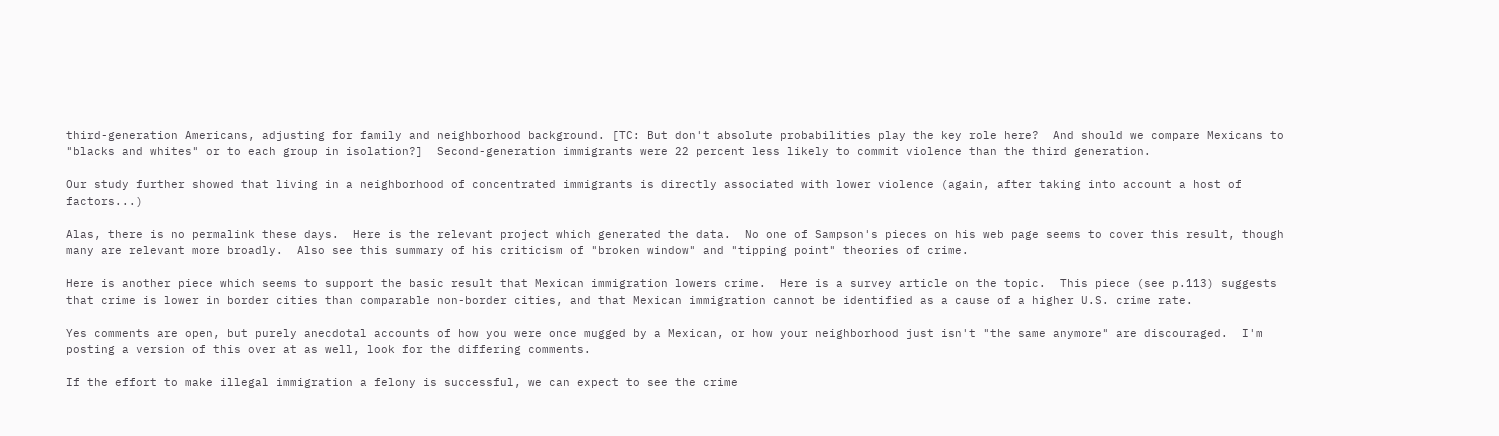third-generation Americans, adjusting for family and neighborhood background. [TC: But don't absolute probabilities play the key role here?  And should we compare Mexicans to "blacks and whites" or to each group in isolation?]  Second-generation immigrants were 22 percent less likely to commit violence than the third generation.

Our study further showed that living in a neighborhood of concentrated immigrants is directly associated with lower violence (again, after taking into account a host of factors...)

Alas, there is no permalink these days.  Here is the relevant project which generated the data.  No one of Sampson's pieces on his web page seems to cover this result, though many are relevant more broadly.  Also see this summary of his criticism of "broken window" and "tipping point" theories of crime.

Here is another piece which seems to support the basic result that Mexican immigration lowers crime.  Here is a survey article on the topic.  This piece (see p.113) suggests that crime is lower in border cities than comparable non-border cities, and that Mexican immigration cannot be identified as a cause of a higher U.S. crime rate.

Yes comments are open, but purely anecdotal accounts of how you were once mugged by a Mexican, or how your neighborhood just isn't "the same anymore" are discouraged.  I'm posting a version of this over at as well, look for the differing comments.

If the effort to make illegal immigration a felony is successful, we can expect to see the crime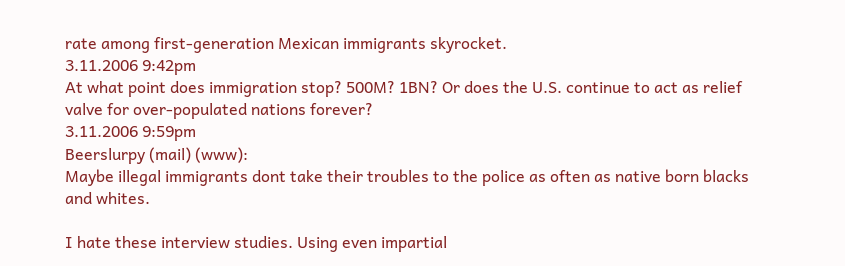rate among first-generation Mexican immigrants skyrocket.
3.11.2006 9:42pm
At what point does immigration stop? 500M? 1BN? Or does the U.S. continue to act as relief valve for over-populated nations forever?
3.11.2006 9:59pm
Beerslurpy (mail) (www):
Maybe illegal immigrants dont take their troubles to the police as often as native born blacks and whites.

I hate these interview studies. Using even impartial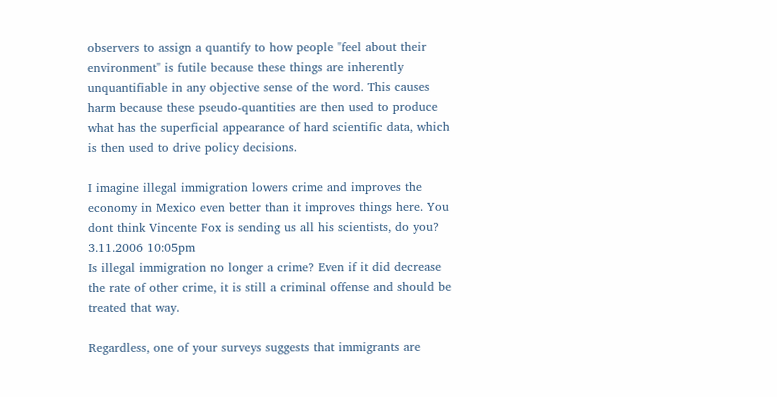observers to assign a quantify to how people "feel about their environment" is futile because these things are inherently unquantifiable in any objective sense of the word. This causes harm because these pseudo-quantities are then used to produce what has the superficial appearance of hard scientific data, which is then used to drive policy decisions.

I imagine illegal immigration lowers crime and improves the economy in Mexico even better than it improves things here. You dont think Vincente Fox is sending us all his scientists, do you?
3.11.2006 10:05pm
Is illegal immigration no longer a crime? Even if it did decrease the rate of other crime, it is still a criminal offense and should be treated that way.

Regardless, one of your surveys suggests that immigrants are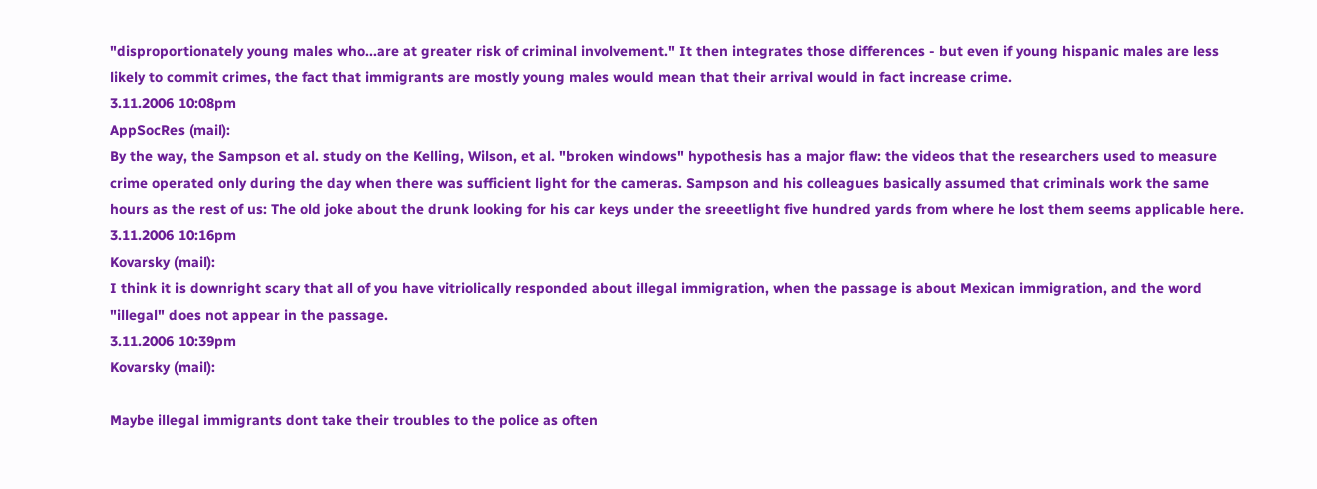"disproportionately young males who...are at greater risk of criminal involvement." It then integrates those differences - but even if young hispanic males are less likely to commit crimes, the fact that immigrants are mostly young males would mean that their arrival would in fact increase crime.
3.11.2006 10:08pm
AppSocRes (mail):
By the way, the Sampson et al. study on the Kelling, Wilson, et al. "broken windows" hypothesis has a major flaw: the videos that the researchers used to measure crime operated only during the day when there was sufficient light for the cameras. Sampson and his colleagues basically assumed that criminals work the same hours as the rest of us: The old joke about the drunk looking for his car keys under the sreeetlight five hundred yards from where he lost them seems applicable here.
3.11.2006 10:16pm
Kovarsky (mail):
I think it is downright scary that all of you have vitriolically responded about illegal immigration, when the passage is about Mexican immigration, and the word "illegal" does not appear in the passage.
3.11.2006 10:39pm
Kovarsky (mail):

Maybe illegal immigrants dont take their troubles to the police as often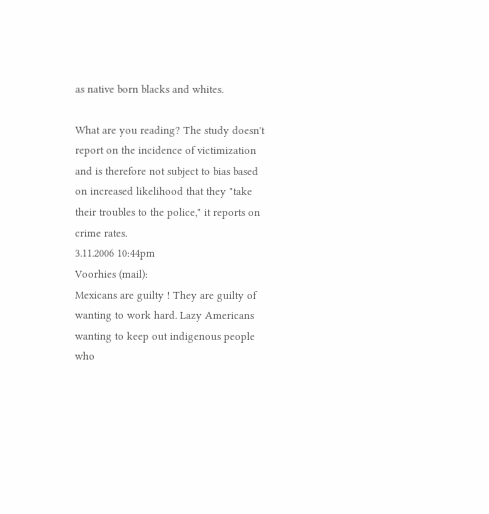as native born blacks and whites.

What are you reading? The study doesn't report on the incidence of victimization and is therefore not subject to bias based on increased likelihood that they "take their troubles to the police," it reports on crime rates.
3.11.2006 10:44pm
Voorhies (mail):
Mexicans are guilty ! They are guilty of wanting to work hard. Lazy Americans wanting to keep out indigenous people who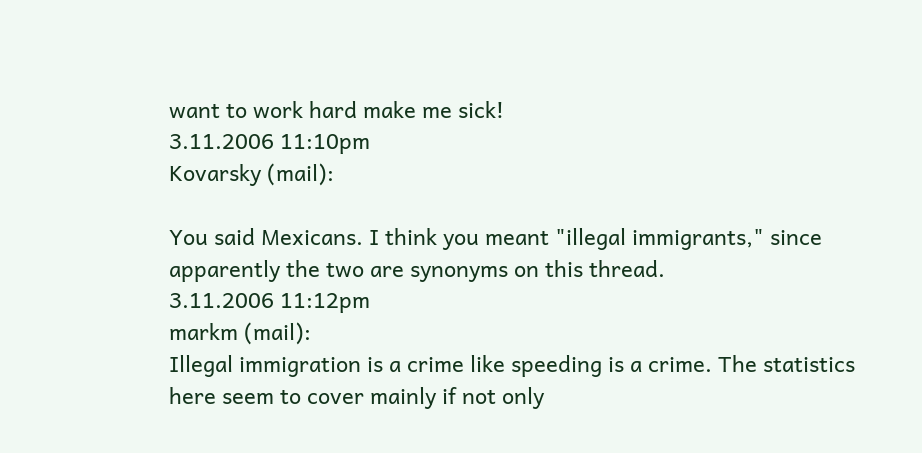want to work hard make me sick!
3.11.2006 11:10pm
Kovarsky (mail):

You said Mexicans. I think you meant "illegal immigrants," since apparently the two are synonyms on this thread.
3.11.2006 11:12pm
markm (mail):
Illegal immigration is a crime like speeding is a crime. The statistics here seem to cover mainly if not only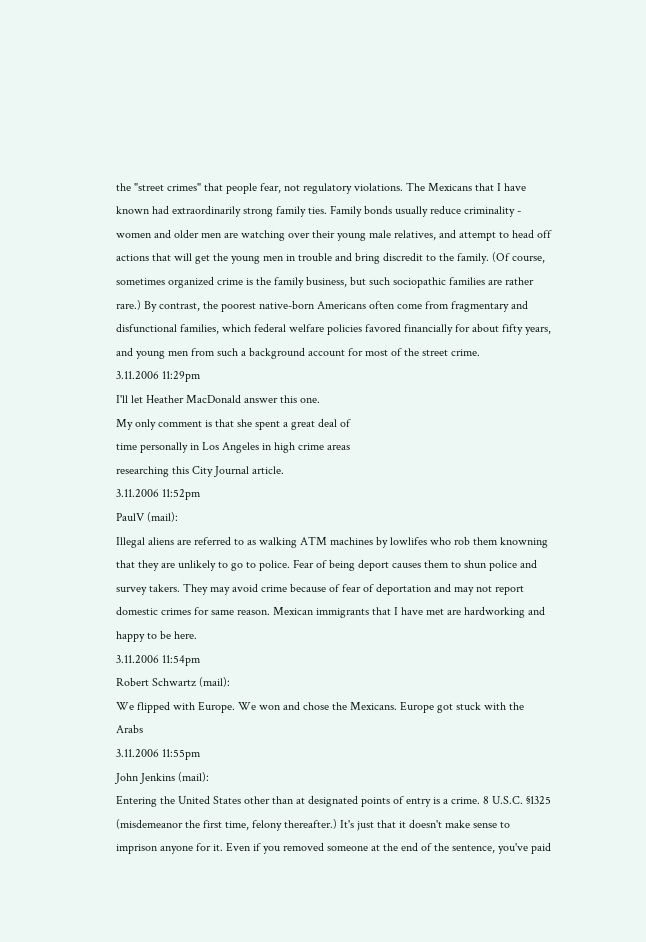the "street crimes" that people fear, not regulatory violations. The Mexicans that I have known had extraordinarily strong family ties. Family bonds usually reduce criminality - women and older men are watching over their young male relatives, and attempt to head off actions that will get the young men in trouble and bring discredit to the family. (Of course, sometimes organized crime is the family business, but such sociopathic families are rather rare.) By contrast, the poorest native-born Americans often come from fragmentary and disfunctional families, which federal welfare policies favored financially for about fifty years, and young men from such a background account for most of the street crime.
3.11.2006 11:29pm
I'll let Heather MacDonald answer this one.
My only comment is that she spent a great deal of
time personally in Los Angeles in high crime areas
researching this City Journal article.
3.11.2006 11:52pm
PaulV (mail):
Illegal aliens are referred to as walking ATM machines by lowlifes who rob them knowning that they are unlikely to go to police. Fear of being deport causes them to shun police and survey takers. They may avoid crime because of fear of deportation and may not report domestic crimes for same reason. Mexican immigrants that I have met are hardworking and happy to be here.
3.11.2006 11:54pm
Robert Schwartz (mail):
We flipped with Europe. We won and chose the Mexicans. Europe got stuck with the Arabs
3.11.2006 11:55pm
John Jenkins (mail):
Entering the United States other than at designated points of entry is a crime. 8 U.S.C. §1325 (misdemeanor the first time, felony thereafter.) It's just that it doesn't make sense to imprison anyone for it. Even if you removed someone at the end of the sentence, you've paid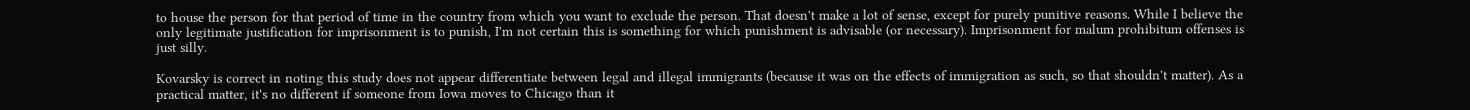to house the person for that period of time in the country from which you want to exclude the person. That doesn't make a lot of sense, except for purely punitive reasons. While I believe the only legitimate justification for imprisonment is to punish, I'm not certain this is something for which punishment is advisable (or necessary). Imprisonment for malum prohibitum offenses is just silly.

Kovarsky is correct in noting this study does not appear differentiate between legal and illegal immigrants (because it was on the effects of immigration as such, so that shouldn't matter). As a practical matter, it's no different if someone from Iowa moves to Chicago than it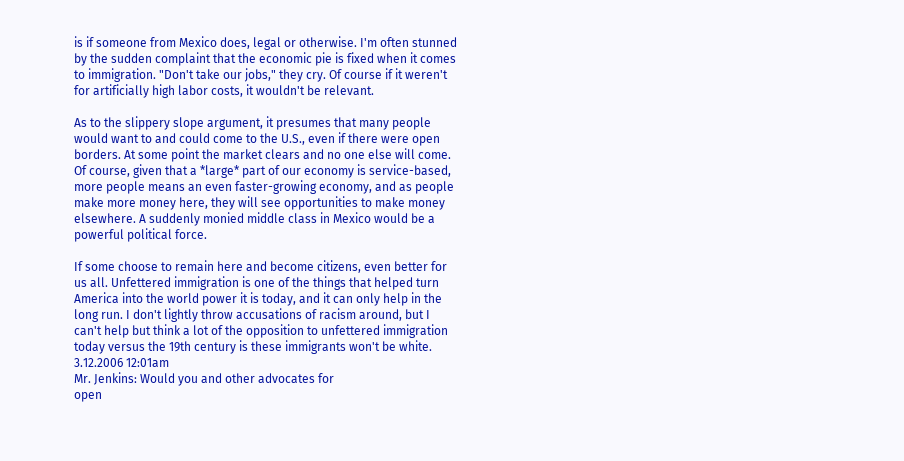is if someone from Mexico does, legal or otherwise. I'm often stunned by the sudden complaint that the economic pie is fixed when it comes to immigration. "Don't take our jobs," they cry. Of course if it weren't for artificially high labor costs, it wouldn't be relevant.

As to the slippery slope argument, it presumes that many people would want to and could come to the U.S., even if there were open borders. At some point the market clears and no one else will come. Of course, given that a *large* part of our economy is service-based, more people means an even faster-growing economy, and as people make more money here, they will see opportunities to make money elsewhere. A suddenly monied middle class in Mexico would be a powerful political force.

If some choose to remain here and become citizens, even better for us all. Unfettered immigration is one of the things that helped turn America into the world power it is today, and it can only help in the long run. I don't lightly throw accusations of racism around, but I can't help but think a lot of the opposition to unfettered immigration today versus the 19th century is these immigrants won't be white.
3.12.2006 12:01am
Mr. Jenkins: Would you and other advocates for
open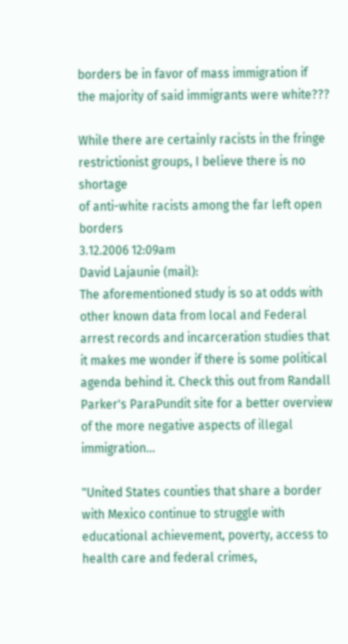borders be in favor of mass immigration if
the majority of said immigrants were white???

While there are certainly racists in the fringe
restrictionist groups, I believe there is no shortage
of anti-white racists among the far left open borders
3.12.2006 12:09am
David Lajaunie (mail):
The aforementioned study is so at odds with other known data from local and Federal arrest records and incarceration studies that it makes me wonder if there is some political agenda behind it. Check this out from Randall Parker's ParaPundit site for a better overview of the more negative aspects of illegal immigration...

"United States counties that share a border with Mexico continue to struggle with educational achievement, poverty, access to health care and federal crimes,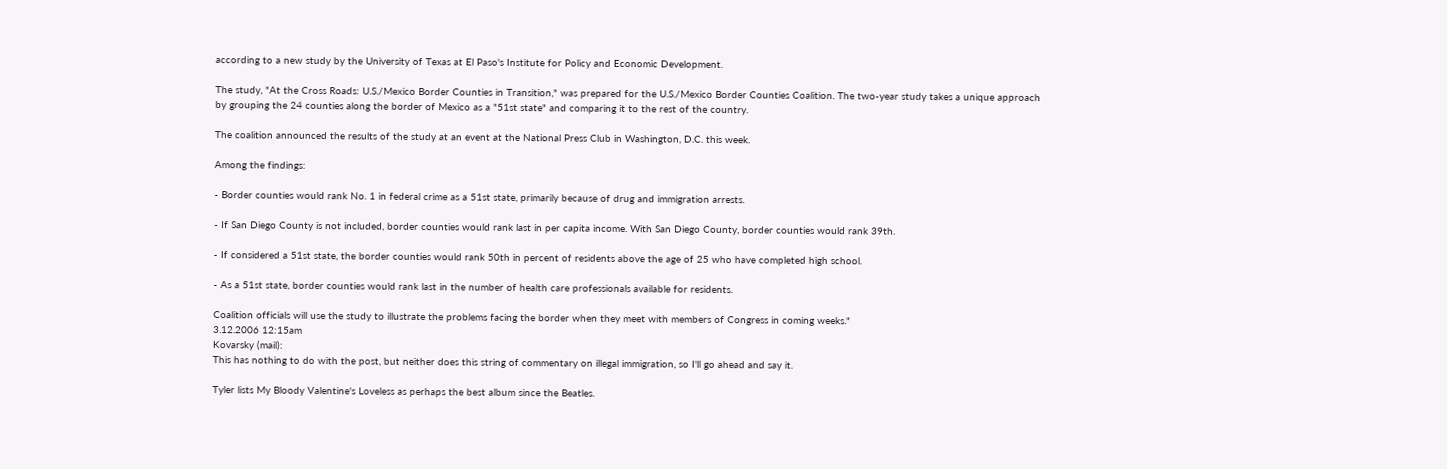according to a new study by the University of Texas at El Paso's Institute for Policy and Economic Development.

The study, "At the Cross Roads: U.S./Mexico Border Counties in Transition," was prepared for the U.S./Mexico Border Counties Coalition. The two-year study takes a unique approach by grouping the 24 counties along the border of Mexico as a "51st state" and comparing it to the rest of the country.

The coalition announced the results of the study at an event at the National Press Club in Washington, D.C. this week.

Among the findings:

- Border counties would rank No. 1 in federal crime as a 51st state, primarily because of drug and immigration arrests.

- If San Diego County is not included, border counties would rank last in per capita income. With San Diego County, border counties would rank 39th.

- If considered a 51st state, the border counties would rank 50th in percent of residents above the age of 25 who have completed high school.

- As a 51st state, border counties would rank last in the number of health care professionals available for residents.

Coalition officials will use the study to illustrate the problems facing the border when they meet with members of Congress in coming weeks."
3.12.2006 12:15am
Kovarsky (mail):
This has nothing to do with the post, but neither does this string of commentary on illegal immigration, so I'll go ahead and say it.

Tyler lists My Bloody Valentine's Loveless as perhaps the best album since the Beatles.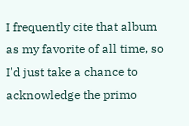I frequently cite that album as my favorite of all time, so I'd just take a chance to acknowledge the primo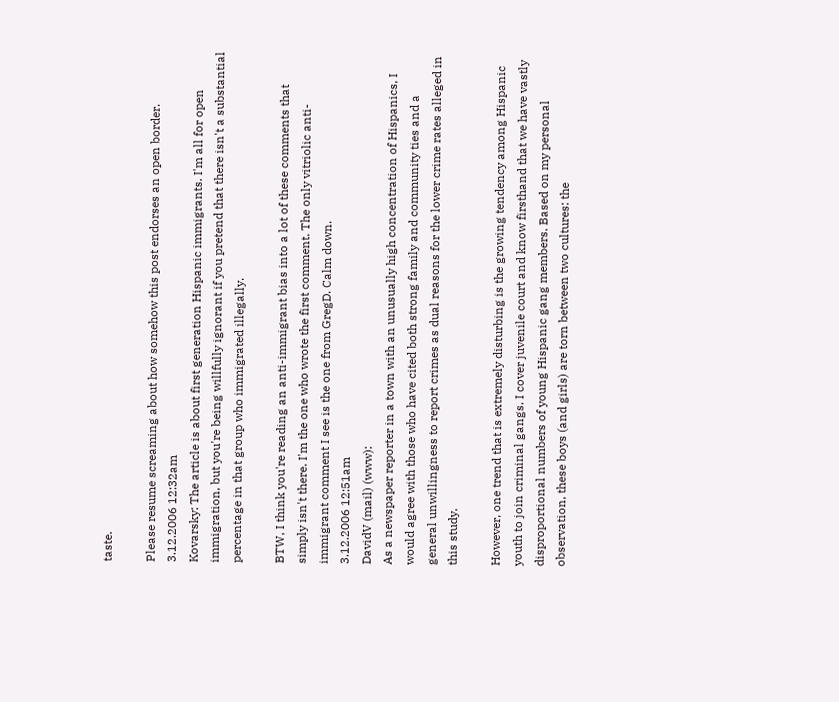taste.

Please resume screaming about how somehow this post endorses an open border.
3.12.2006 12:32am
Kovarsky: The article is about first generation Hispanic immigrants. I'm all for open immigration, but you're being willfully ignorant if you pretend that there isn't a substantial percentage in that group who immigrated illegally.

BTW, I think you're reading an anti-immigrant bias into a lot of these comments that simply isn't there. I'm the one who wrote the first comment. The only vitriolic anti-immigrant comment I see is the one from GregD. Calm down.
3.12.2006 12:51am
DavidV (mail) (www):
As a newspaper reporter in a town with an unusually high concentration of Hispanics, I would agree with those who have cited both strong family and community ties and a general unwillingness to report crimes as dual reasons for the lower crime rates alleged in this study.

However, one trend that is extremely disturbing is the growing tendency among Hispanic youth to join criminal gangs. I cover juvenile court and know firsthand that we have vastly disproportional numbers of young Hispanic gang members. Based on my personal observation, these boys (and girls) are torn between two cultures: the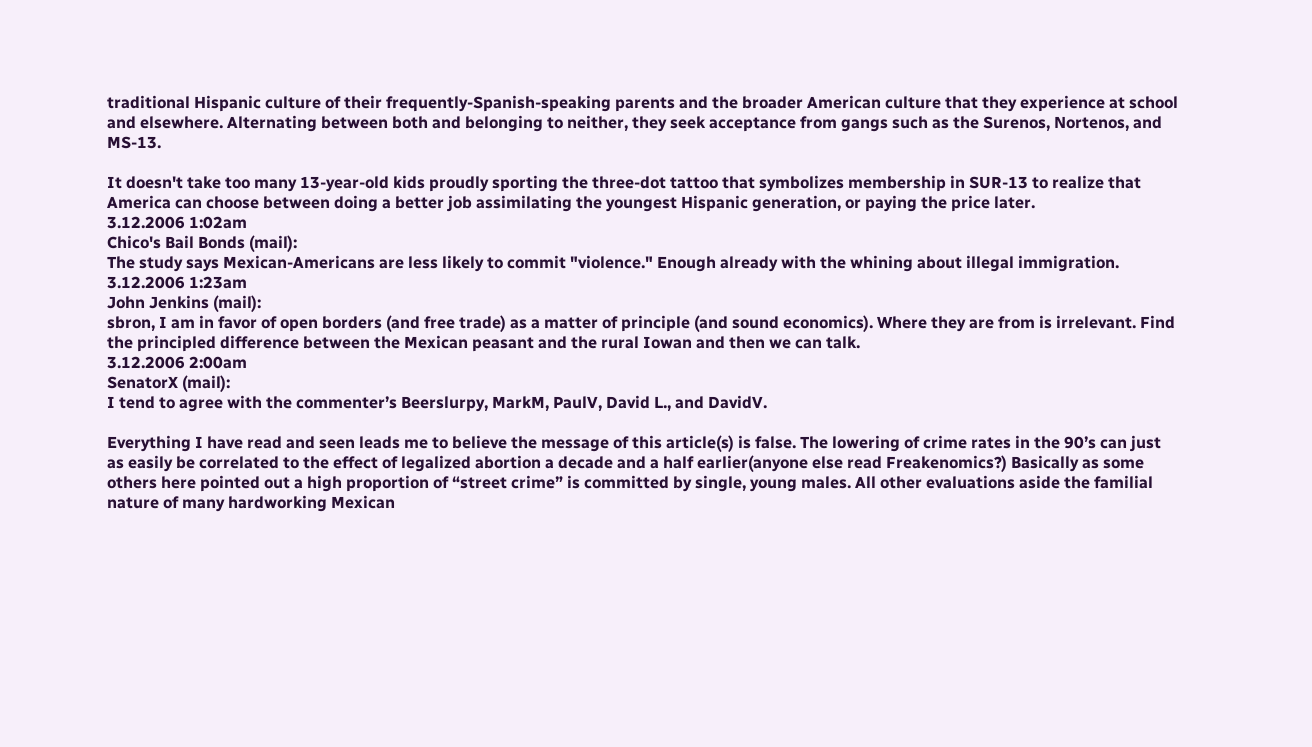traditional Hispanic culture of their frequently-Spanish-speaking parents and the broader American culture that they experience at school and elsewhere. Alternating between both and belonging to neither, they seek acceptance from gangs such as the Surenos, Nortenos, and MS-13.

It doesn't take too many 13-year-old kids proudly sporting the three-dot tattoo that symbolizes membership in SUR-13 to realize that America can choose between doing a better job assimilating the youngest Hispanic generation, or paying the price later.
3.12.2006 1:02am
Chico's Bail Bonds (mail):
The study says Mexican-Americans are less likely to commit "violence." Enough already with the whining about illegal immigration.
3.12.2006 1:23am
John Jenkins (mail):
sbron, I am in favor of open borders (and free trade) as a matter of principle (and sound economics). Where they are from is irrelevant. Find the principled difference between the Mexican peasant and the rural Iowan and then we can talk.
3.12.2006 2:00am
SenatorX (mail):
I tend to agree with the commenter’s Beerslurpy, MarkM, PaulV, David L., and DavidV.

Everything I have read and seen leads me to believe the message of this article(s) is false. The lowering of crime rates in the 90’s can just as easily be correlated to the effect of legalized abortion a decade and a half earlier(anyone else read Freakenomics?) Basically as some others here pointed out a high proportion of “street crime” is committed by single, young males. All other evaluations aside the familial nature of many hardworking Mexican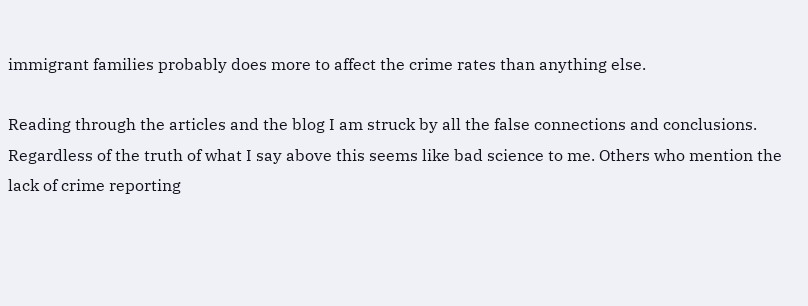immigrant families probably does more to affect the crime rates than anything else.

Reading through the articles and the blog I am struck by all the false connections and conclusions. Regardless of the truth of what I say above this seems like bad science to me. Others who mention the lack of crime reporting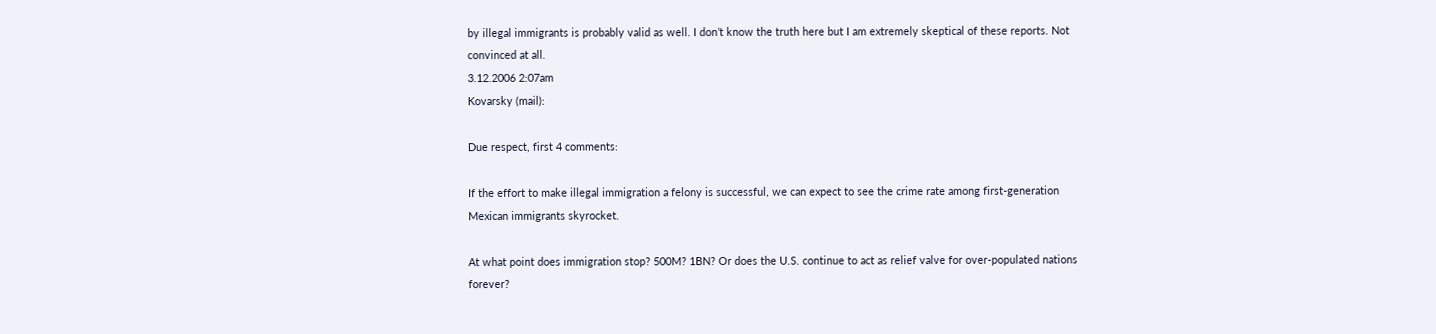by illegal immigrants is probably valid as well. I don’t know the truth here but I am extremely skeptical of these reports. Not convinced at all.
3.12.2006 2:07am
Kovarsky (mail):

Due respect, first 4 comments:

If the effort to make illegal immigration a felony is successful, we can expect to see the crime rate among first-generation Mexican immigrants skyrocket.

At what point does immigration stop? 500M? 1BN? Or does the U.S. continue to act as relief valve for over-populated nations forever?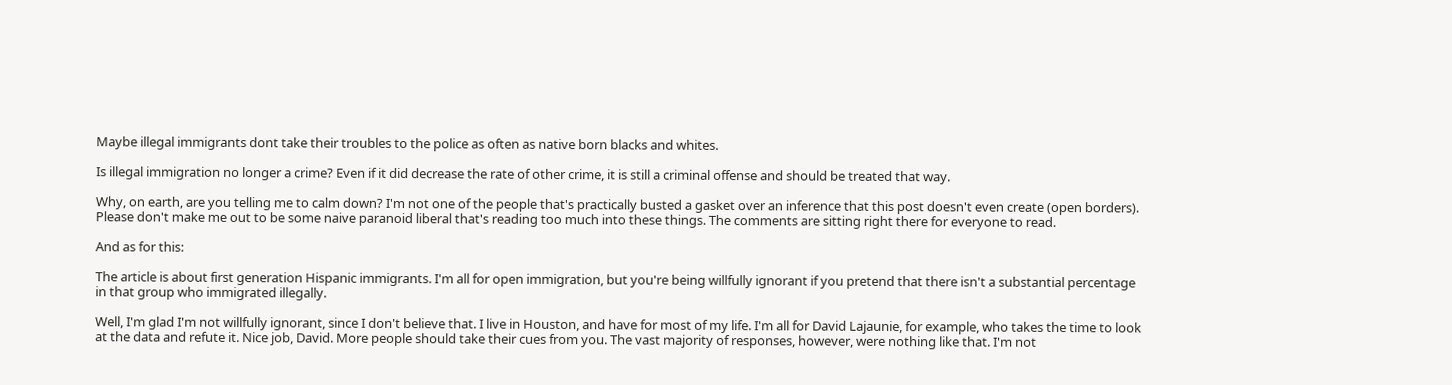Maybe illegal immigrants dont take their troubles to the police as often as native born blacks and whites.

Is illegal immigration no longer a crime? Even if it did decrease the rate of other crime, it is still a criminal offense and should be treated that way.

Why, on earth, are you telling me to calm down? I'm not one of the people that's practically busted a gasket over an inference that this post doesn't even create (open borders). Please don't make me out to be some naive paranoid liberal that's reading too much into these things. The comments are sitting right there for everyone to read.

And as for this:

The article is about first generation Hispanic immigrants. I'm all for open immigration, but you're being willfully ignorant if you pretend that there isn't a substantial percentage in that group who immigrated illegally.

Well, I'm glad I'm not willfully ignorant, since I don't believe that. I live in Houston, and have for most of my life. I'm all for David Lajaunie, for example, who takes the time to look at the data and refute it. Nice job, David. More people should take their cues from you. The vast majority of responses, however, were nothing like that. I'm not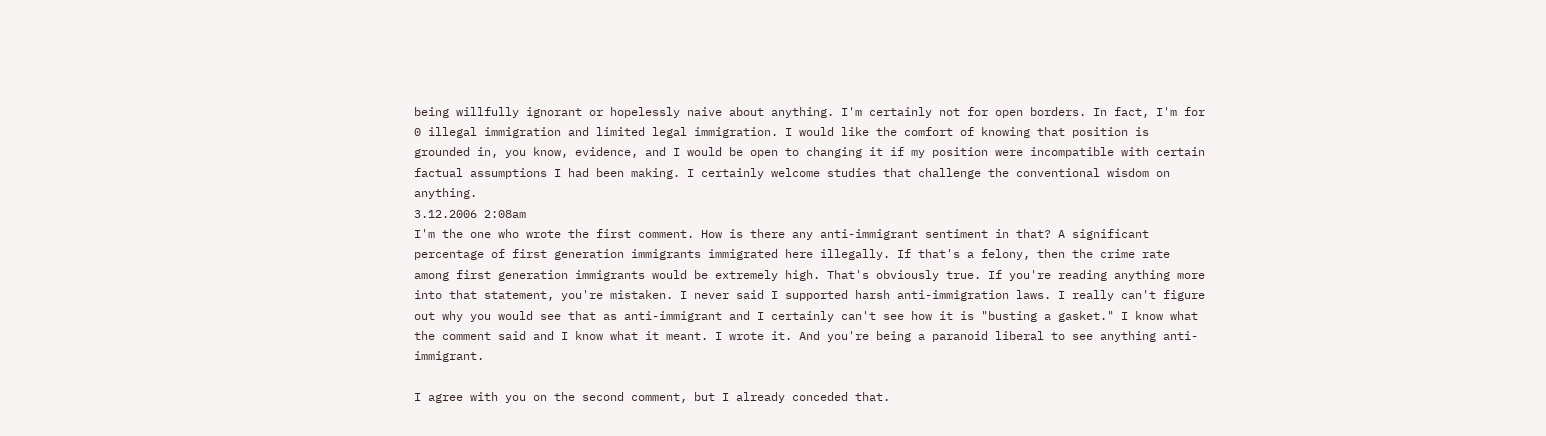being willfully ignorant or hopelessly naive about anything. I'm certainly not for open borders. In fact, I'm for 0 illegal immigration and limited legal immigration. I would like the comfort of knowing that position is grounded in, you know, evidence, and I would be open to changing it if my position were incompatible with certain factual assumptions I had been making. I certainly welcome studies that challenge the conventional wisdom on anything.
3.12.2006 2:08am
I'm the one who wrote the first comment. How is there any anti-immigrant sentiment in that? A significant percentage of first generation immigrants immigrated here illegally. If that's a felony, then the crime rate among first generation immigrants would be extremely high. That's obviously true. If you're reading anything more into that statement, you're mistaken. I never said I supported harsh anti-immigration laws. I really can't figure out why you would see that as anti-immigrant and I certainly can't see how it is "busting a gasket." I know what the comment said and I know what it meant. I wrote it. And you're being a paranoid liberal to see anything anti-immigrant.

I agree with you on the second comment, but I already conceded that.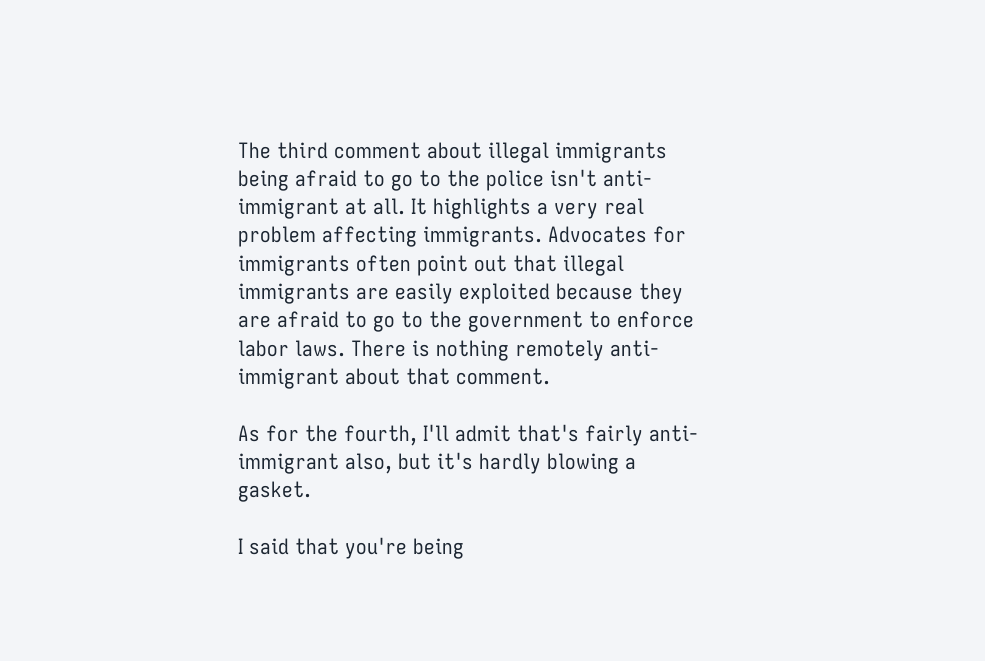The third comment about illegal immigrants being afraid to go to the police isn't anti-immigrant at all. It highlights a very real problem affecting immigrants. Advocates for immigrants often point out that illegal immigrants are easily exploited because they are afraid to go to the government to enforce labor laws. There is nothing remotely anti-immigrant about that comment.

As for the fourth, I'll admit that's fairly anti-immigrant also, but it's hardly blowing a gasket.

I said that you're being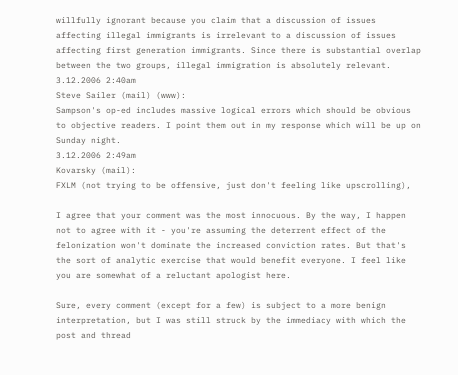willfully ignorant because you claim that a discussion of issues affecting illegal immigrants is irrelevant to a discussion of issues affecting first generation immigrants. Since there is substantial overlap between the two groups, illegal immigration is absolutely relevant.
3.12.2006 2:40am
Steve Sailer (mail) (www):
Sampson's op-ed includes massive logical errors which should be obvious to objective readers. I point them out in my response which will be up on Sunday night.
3.12.2006 2:49am
Kovarsky (mail):
FXLM (not trying to be offensive, just don't feeling like upscrolling),

I agree that your comment was the most innocuous. By the way, I happen not to agree with it - you're assuming the deterrent effect of the felonization won't dominate the increased conviction rates. But that's the sort of analytic exercise that would benefit everyone. I feel like you are somewhat of a reluctant apologist here.

Sure, every comment (except for a few) is subject to a more benign interpretation, but I was still struck by the immediacy with which the post and thread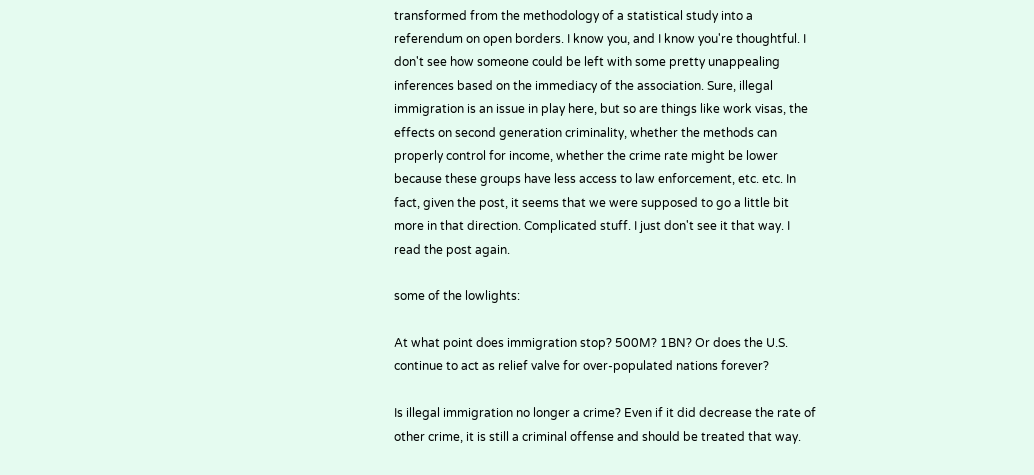transformed from the methodology of a statistical study into a referendum on open borders. I know you, and I know you're thoughtful. I don't see how someone could be left with some pretty unappealing inferences based on the immediacy of the association. Sure, illegal immigration is an issue in play here, but so are things like work visas, the effects on second generation criminality, whether the methods can properly control for income, whether the crime rate might be lower because these groups have less access to law enforcement, etc. etc. In fact, given the post, it seems that we were supposed to go a little bit more in that direction. Complicated stuff. I just don't see it that way. I read the post again.

some of the lowlights:

At what point does immigration stop? 500M? 1BN? Or does the U.S. continue to act as relief valve for over-populated nations forever?

Is illegal immigration no longer a crime? Even if it did decrease the rate of other crime, it is still a criminal offense and should be treated that way.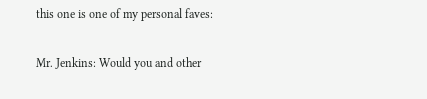this one is one of my personal faves:

Mr. Jenkins: Would you and other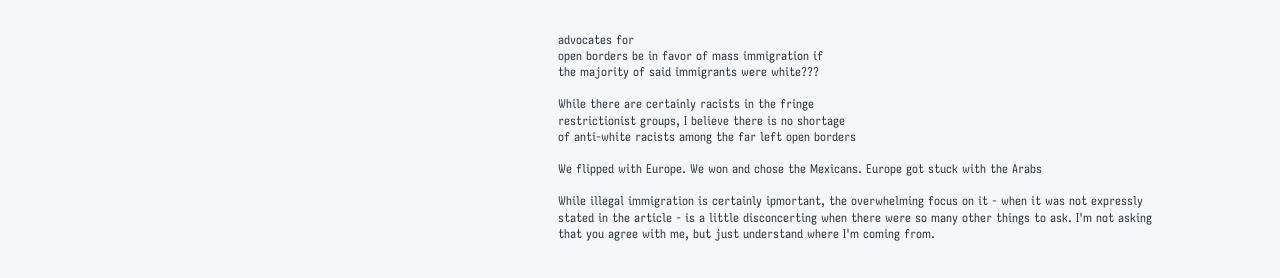advocates for
open borders be in favor of mass immigration if
the majority of said immigrants were white???

While there are certainly racists in the fringe
restrictionist groups, I believe there is no shortage
of anti-white racists among the far left open borders

We flipped with Europe. We won and chose the Mexicans. Europe got stuck with the Arabs

While illegal immigration is certainly ipmortant, the overwhelming focus on it - when it was not expressly stated in the article - is a little disconcerting when there were so many other things to ask. I'm not asking that you agree with me, but just understand where I'm coming from.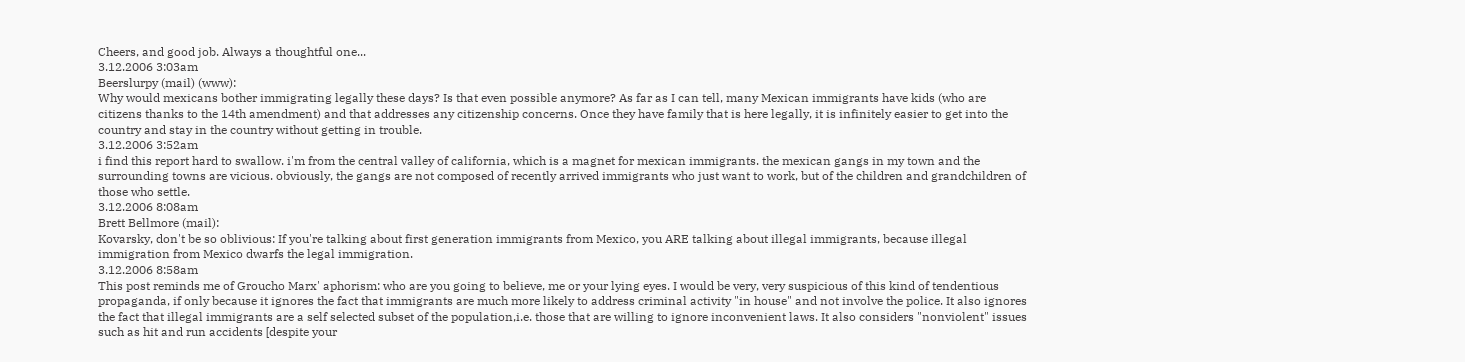Cheers, and good job. Always a thoughtful one...
3.12.2006 3:03am
Beerslurpy (mail) (www):
Why would mexicans bother immigrating legally these days? Is that even possible anymore? As far as I can tell, many Mexican immigrants have kids (who are citizens thanks to the 14th amendment) and that addresses any citizenship concerns. Once they have family that is here legally, it is infinitely easier to get into the country and stay in the country without getting in trouble.
3.12.2006 3:52am
i find this report hard to swallow. i'm from the central valley of california, which is a magnet for mexican immigrants. the mexican gangs in my town and the surrounding towns are vicious. obviously, the gangs are not composed of recently arrived immigrants who just want to work, but of the children and grandchildren of those who settle.
3.12.2006 8:08am
Brett Bellmore (mail):
Kovarsky, don't be so oblivious: If you're talking about first generation immigrants from Mexico, you ARE talking about illegal immigrants, because illegal immigration from Mexico dwarfs the legal immigration.
3.12.2006 8:58am
This post reminds me of Groucho Marx' aphorism: who are you going to believe, me or your lying eyes. I would be very, very suspicious of this kind of tendentious propaganda, if only because it ignores the fact that immigrants are much more likely to address criminal activity "in house" and not involve the police. It also ignores the fact that illegal immigrants are a self selected subset of the population,i.e. those that are willing to ignore inconvenient laws. It also considers "nonviolent" issues such as hit and run accidents [despite your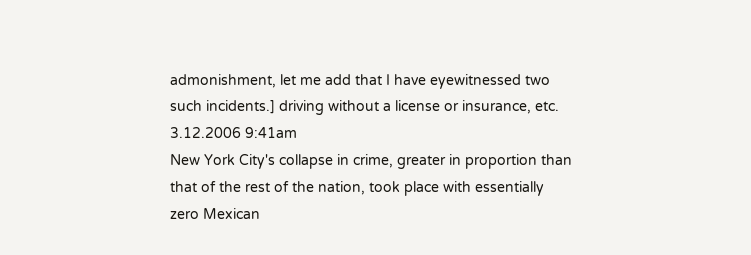admonishment, let me add that I have eyewitnessed two such incidents.] driving without a license or insurance, etc.
3.12.2006 9:41am
New York City's collapse in crime, greater in proportion than that of the rest of the nation, took place with essentially zero Mexican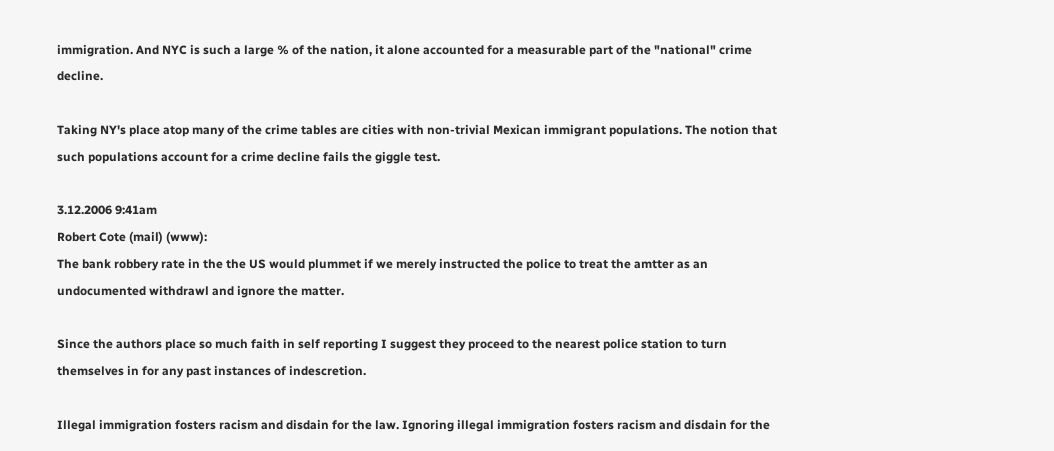immigration. And NYC is such a large % of the nation, it alone accounted for a measurable part of the "national" crime decline.

Taking NY's place atop many of the crime tables are cities with non-trivial Mexican immigrant populations. The notion that such populations account for a crime decline fails the giggle test.

3.12.2006 9:41am
Robert Cote (mail) (www):
The bank robbery rate in the the US would plummet if we merely instructed the police to treat the amtter as an undocumented withdrawl and ignore the matter.

Since the authors place so much faith in self reporting I suggest they proceed to the nearest police station to turn themselves in for any past instances of indescretion.

Illegal immigration fosters racism and disdain for the law. Ignoring illegal immigration fosters racism and disdain for the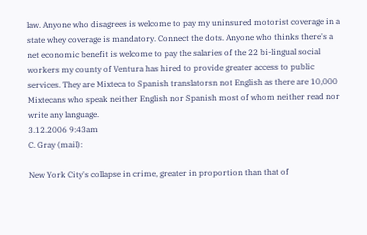law. Anyone who disagrees is welcome to pay my uninsured motorist coverage in a state whey coverage is mandatory. Connect the dots. Anyone who thinks there's a net economic benefit is welcome to pay the salaries of the 22 bi-lingual social workers my county of Ventura has hired to provide greater access to public services. They are Mixteca to Spanish translatorsn not English as there are 10,000 Mixtecans who speak neither English nor Spanish most of whom neither read nor write any language.
3.12.2006 9:43am
C. Gray (mail):

New York City's collapse in crime, greater in proportion than that of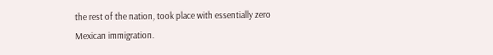the rest of the nation, took place with essentially zero Mexican immigration.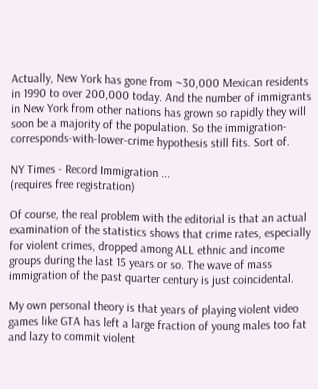Actually, New York has gone from ~30,000 Mexican residents in 1990 to over 200,000 today. And the number of immigrants in New York from other nations has grown so rapidly they will soon be a majority of the population. So the immigration-corresponds-with-lower-crime hypothesis still fits. Sort of.

NY Times - Record Immigration ...
(requires free registration)

Of course, the real problem with the editorial is that an actual examination of the statistics shows that crime rates, especially for violent crimes, dropped among ALL ethnic and income groups during the last 15 years or so. The wave of mass immigration of the past quarter century is just coincidental.

My own personal theory is that years of playing violent video games like GTA has left a large fraction of young males too fat and lazy to commit violent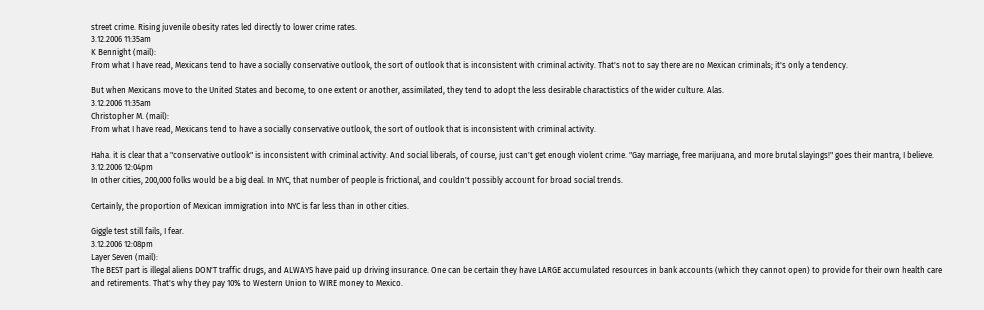street crime. Rising juvenile obesity rates led directly to lower crime rates.
3.12.2006 11:35am
K Bennight (mail):
From what I have read, Mexicans tend to have a socially conservative outlook, the sort of outlook that is inconsistent with criminal activity. That's not to say there are no Mexican criminals; it's only a tendency.

But when Mexicans move to the United States and become, to one extent or another, assimilated, they tend to adopt the less desirable charactistics of the wider culture. Alas.
3.12.2006 11:35am
Christopher M. (mail):
From what I have read, Mexicans tend to have a socially conservative outlook, the sort of outlook that is inconsistent with criminal activity.

Haha. it is clear that a "conservative outlook" is inconsistent with criminal activity. And social liberals, of course, just can't get enough violent crime. "Gay marriage, free marijuana, and more brutal slayings!" goes their mantra, I believe.
3.12.2006 12:04pm
In other cities, 200,000 folks would be a big deal. In NYC, that number of people is frictional, and couldn't possibly account for broad social trends.

Certainly, the proportion of Mexican immigration into NYC is far less than in other cities.

Giggle test still fails, I fear.
3.12.2006 12:08pm
Layer Seven (mail):
The BEST part is illegal aliens DON'T traffic drugs, and ALWAYS have paid up driving insurance. One can be certain they have LARGE accumulated resources in bank accounts (which they cannot open) to provide for their own health care and retirements. That's why they pay 10% to Western Union to WIRE money to Mexico.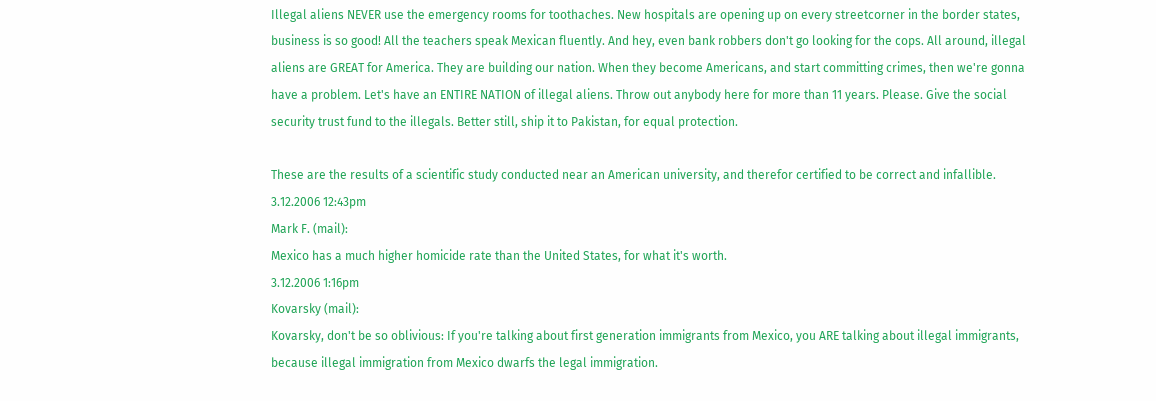Illegal aliens NEVER use the emergency rooms for toothaches. New hospitals are opening up on every streetcorner in the border states, business is so good! All the teachers speak Mexican fluently. And hey, even bank robbers don't go looking for the cops. All around, illegal aliens are GREAT for America. They are building our nation. When they become Americans, and start committing crimes, then we're gonna have a problem. Let's have an ENTIRE NATION of illegal aliens. Throw out anybody here for more than 11 years. Please. Give the social security trust fund to the illegals. Better still, ship it to Pakistan, for equal protection.

These are the results of a scientific study conducted near an American university, and therefor certified to be correct and infallible.
3.12.2006 12:43pm
Mark F. (mail):
Mexico has a much higher homicide rate than the United States, for what it's worth.
3.12.2006 1:16pm
Kovarsky (mail):
Kovarsky, don't be so oblivious: If you're talking about first generation immigrants from Mexico, you ARE talking about illegal immigrants, because illegal immigration from Mexico dwarfs the legal immigration.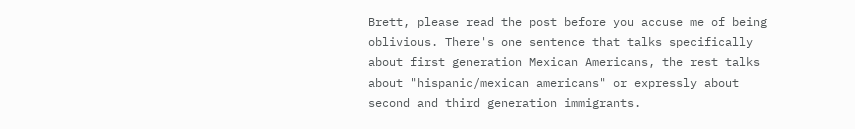Brett, please read the post before you accuse me of being oblivious. There's one sentence that talks specifically about first generation Mexican Americans, the rest talks about "hispanic/mexican americans" or expressly about second and third generation immigrants.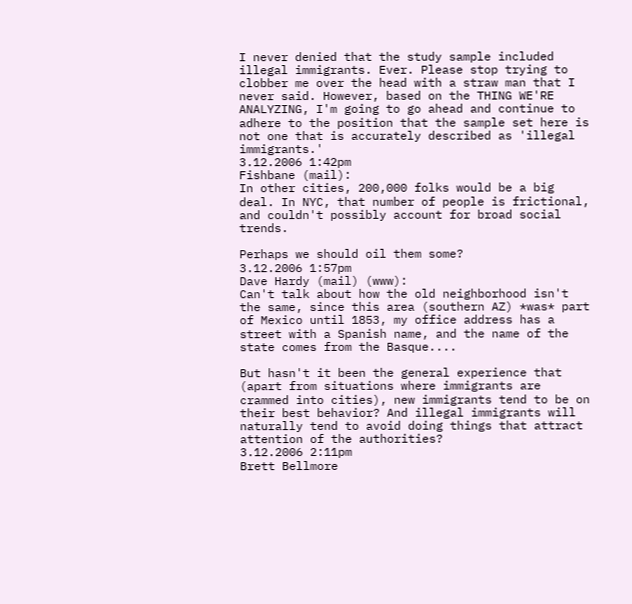I never denied that the study sample included illegal immigrants. Ever. Please stop trying to clobber me over the head with a straw man that I never said. However, based on the THING WE'RE ANALYZING, I'm going to go ahead and continue to adhere to the position that the sample set here is not one that is accurately described as 'illegal immigrants.'
3.12.2006 1:42pm
Fishbane (mail):
In other cities, 200,000 folks would be a big deal. In NYC, that number of people is frictional, and couldn't possibly account for broad social trends.

Perhaps we should oil them some?
3.12.2006 1:57pm
Dave Hardy (mail) (www):
Can't talk about how the old neighborhood isn't the same, since this area (southern AZ) *was* part of Mexico until 1853, my office address has a street with a Spanish name, and the name of the state comes from the Basque....

But hasn't it been the general experience that (apart from situations where immigrants are crammed into cities), new immigrants tend to be on their best behavior? And illegal immigrants will naturally tend to avoid doing things that attract attention of the authorities?
3.12.2006 2:11pm
Brett Bellmore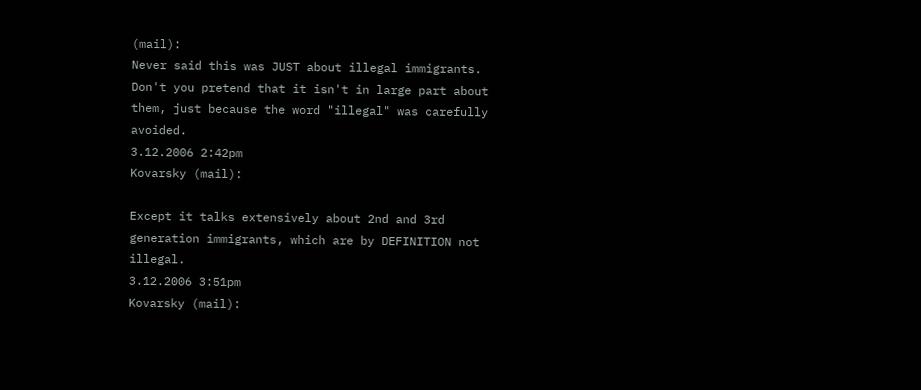(mail):
Never said this was JUST about illegal immigrants. Don't you pretend that it isn't in large part about them, just because the word "illegal" was carefully avoided.
3.12.2006 2:42pm
Kovarsky (mail):

Except it talks extensively about 2nd and 3rd generation immigrants, which are by DEFINITION not illegal.
3.12.2006 3:51pm
Kovarsky (mail):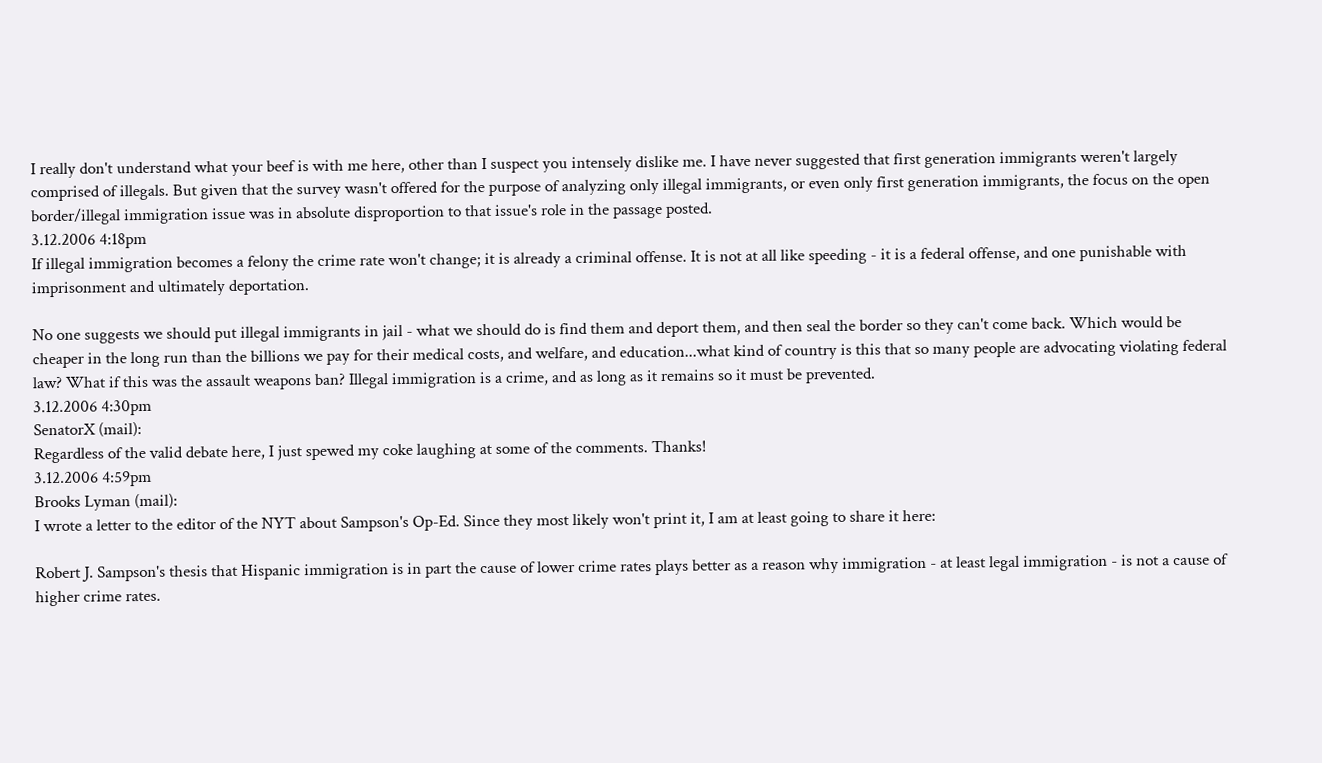I really don't understand what your beef is with me here, other than I suspect you intensely dislike me. I have never suggested that first generation immigrants weren't largely comprised of illegals. But given that the survey wasn't offered for the purpose of analyzing only illegal immigrants, or even only first generation immigrants, the focus on the open border/illegal immigration issue was in absolute disproportion to that issue's role in the passage posted.
3.12.2006 4:18pm
If illegal immigration becomes a felony the crime rate won't change; it is already a criminal offense. It is not at all like speeding - it is a federal offense, and one punishable with imprisonment and ultimately deportation.

No one suggests we should put illegal immigrants in jail - what we should do is find them and deport them, and then seal the border so they can't come back. Which would be cheaper in the long run than the billions we pay for their medical costs, and welfare, and education...what kind of country is this that so many people are advocating violating federal law? What if this was the assault weapons ban? Illegal immigration is a crime, and as long as it remains so it must be prevented.
3.12.2006 4:30pm
SenatorX (mail):
Regardless of the valid debate here, I just spewed my coke laughing at some of the comments. Thanks!
3.12.2006 4:59pm
Brooks Lyman (mail):
I wrote a letter to the editor of the NYT about Sampson's Op-Ed. Since they most likely won't print it, I am at least going to share it here:

Robert J. Sampson's thesis that Hispanic immigration is in part the cause of lower crime rates plays better as a reason why immigration - at least legal immigration - is not a cause of higher crime rates.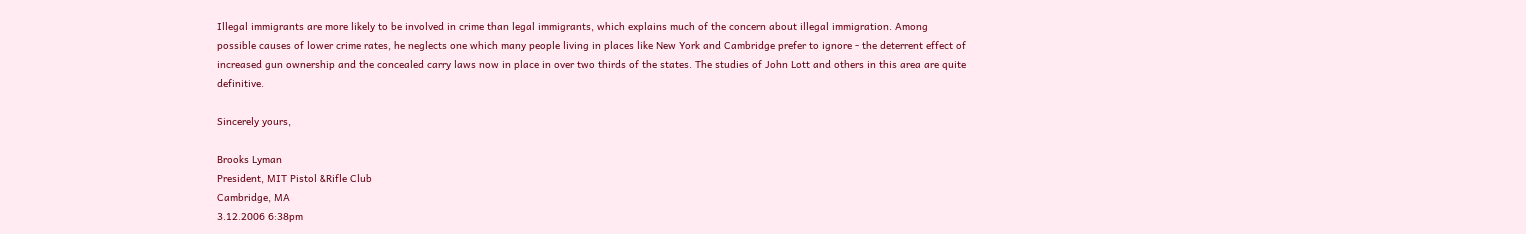Illegal immigrants are more likely to be involved in crime than legal immigrants, which explains much of the concern about illegal immigration. Among possible causes of lower crime rates, he neglects one which many people living in places like New York and Cambridge prefer to ignore - the deterrent effect of increased gun ownership and the concealed carry laws now in place in over two thirds of the states. The studies of John Lott and others in this area are quite definitive.

Sincerely yours,

Brooks Lyman
President, MIT Pistol &Rifle Club
Cambridge, MA
3.12.2006 6:38pm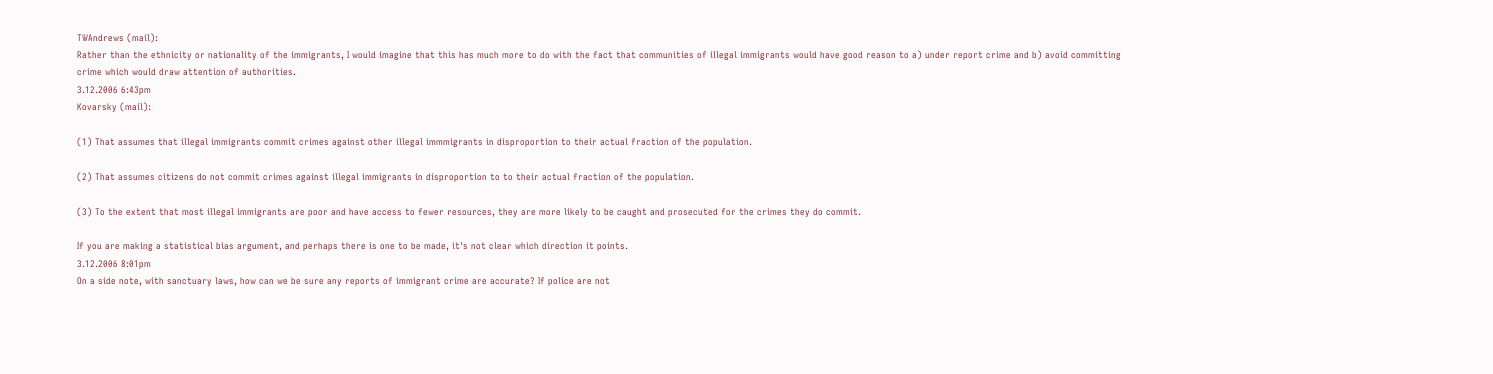TWAndrews (mail):
Rather than the ethnicity or nationality of the immigrants, I would imagine that this has much more to do with the fact that communities of illegal immigrants would have good reason to a) under report crime and b) avoid committing crime which would draw attention of authorities.
3.12.2006 6:43pm
Kovarsky (mail):

(1) That assumes that illegal immigrants commit crimes against other illegal immmigrants in disproportion to their actual fraction of the population.

(2) That assumes citizens do not commit crimes against illegal immigrants in disproportion to to their actual fraction of the population.

(3) To the extent that most illegal immigrants are poor and have access to fewer resources, they are more likely to be caught and prosecuted for the crimes they do commit.

If you are making a statistical bias argument, and perhaps there is one to be made, it's not clear which direction it points.
3.12.2006 8:01pm
On a side note, with sanctuary laws, how can we be sure any reports of immigrant crime are accurate? If police are not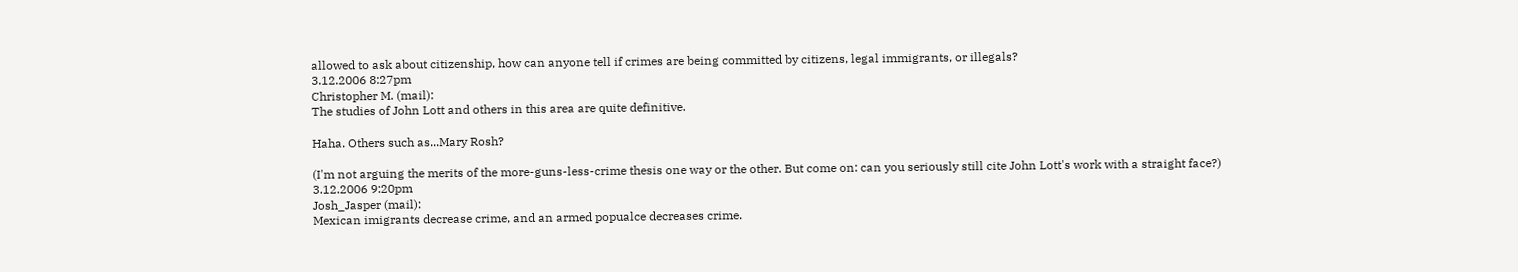allowed to ask about citizenship, how can anyone tell if crimes are being committed by citizens, legal immigrants, or illegals?
3.12.2006 8:27pm
Christopher M. (mail):
The studies of John Lott and others in this area are quite definitive.

Haha. Others such as...Mary Rosh?

(I'm not arguing the merits of the more-guns-less-crime thesis one way or the other. But come on: can you seriously still cite John Lott's work with a straight face?)
3.12.2006 9:20pm
Josh_Jasper (mail):
Mexican imigrants decrease crime, and an armed popualce decreases crime.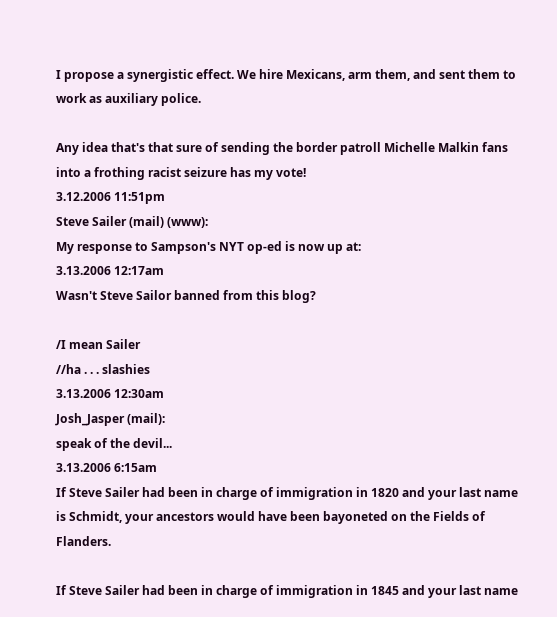I propose a synergistic effect. We hire Mexicans, arm them, and sent them to work as auxiliary police.

Any idea that's that sure of sending the border patroll Michelle Malkin fans into a frothing racist seizure has my vote!
3.12.2006 11:51pm
Steve Sailer (mail) (www):
My response to Sampson's NYT op-ed is now up at:
3.13.2006 12:17am
Wasn't Steve Sailor banned from this blog?

/I mean Sailer
//ha . . . slashies
3.13.2006 12:30am
Josh_Jasper (mail):
speak of the devil...
3.13.2006 6:15am
If Steve Sailer had been in charge of immigration in 1820 and your last name is Schmidt, your ancestors would have been bayoneted on the Fields of Flanders.

If Steve Sailer had been in charge of immigration in 1845 and your last name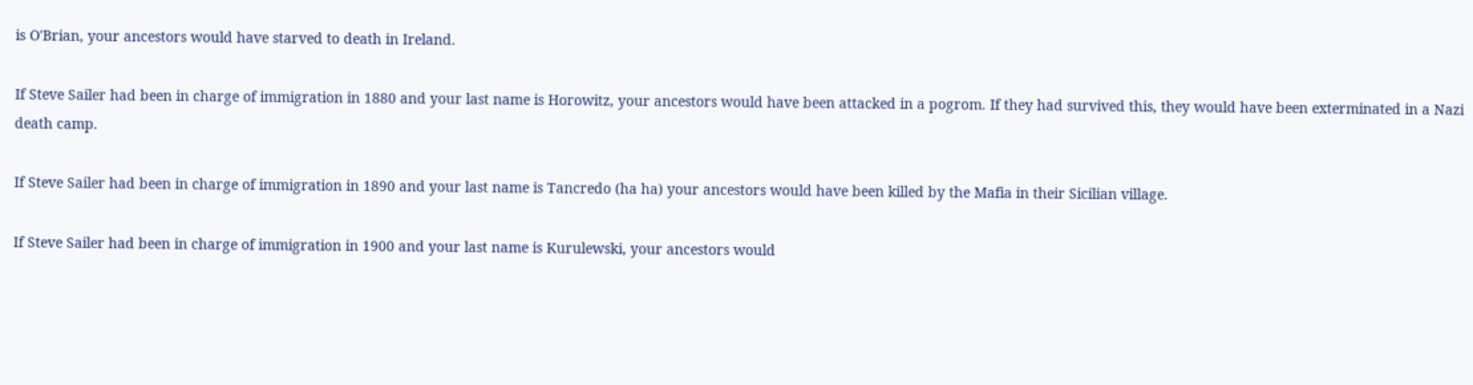is O'Brian, your ancestors would have starved to death in Ireland.

If Steve Sailer had been in charge of immigration in 1880 and your last name is Horowitz, your ancestors would have been attacked in a pogrom. If they had survived this, they would have been exterminated in a Nazi death camp.

If Steve Sailer had been in charge of immigration in 1890 and your last name is Tancredo (ha ha) your ancestors would have been killed by the Mafia in their Sicilian village.

If Steve Sailer had been in charge of immigration in 1900 and your last name is Kurulewski, your ancestors would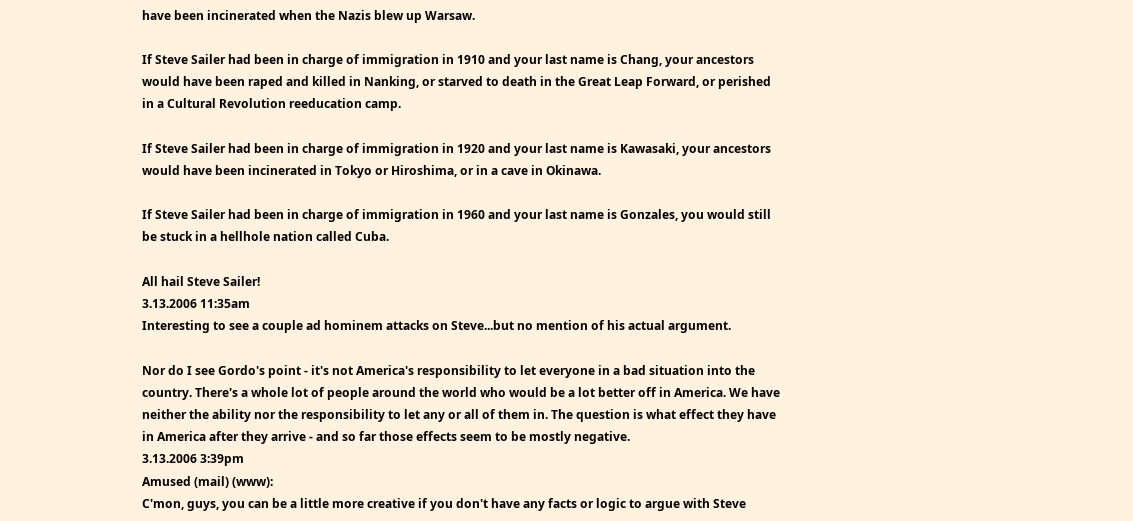have been incinerated when the Nazis blew up Warsaw.

If Steve Sailer had been in charge of immigration in 1910 and your last name is Chang, your ancestors would have been raped and killed in Nanking, or starved to death in the Great Leap Forward, or perished in a Cultural Revolution reeducation camp.

If Steve Sailer had been in charge of immigration in 1920 and your last name is Kawasaki, your ancestors would have been incinerated in Tokyo or Hiroshima, or in a cave in Okinawa.

If Steve Sailer had been in charge of immigration in 1960 and your last name is Gonzales, you would still be stuck in a hellhole nation called Cuba.

All hail Steve Sailer!
3.13.2006 11:35am
Interesting to see a couple ad hominem attacks on Steve...but no mention of his actual argument.

Nor do I see Gordo's point - it's not America's responsibility to let everyone in a bad situation into the country. There's a whole lot of people around the world who would be a lot better off in America. We have neither the ability nor the responsibility to let any or all of them in. The question is what effect they have in America after they arrive - and so far those effects seem to be mostly negative.
3.13.2006 3:39pm
Amused (mail) (www):
C'mon, guys, you can be a little more creative if you don't have any facts or logic to argue with Steve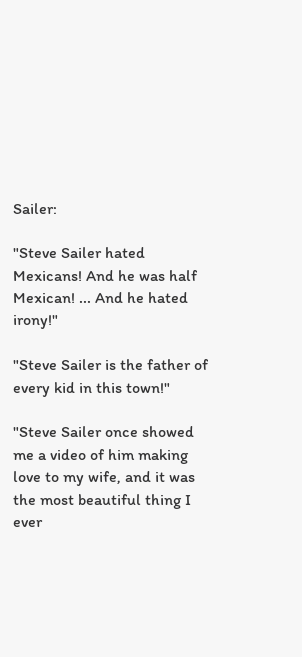Sailer:

"Steve Sailer hated Mexicans! And he was half Mexican! ... And he hated irony!"

"Steve Sailer is the father of every kid in this town!"

"Steve Sailer once showed me a video of him making love to my wife, and it was the most beautiful thing I ever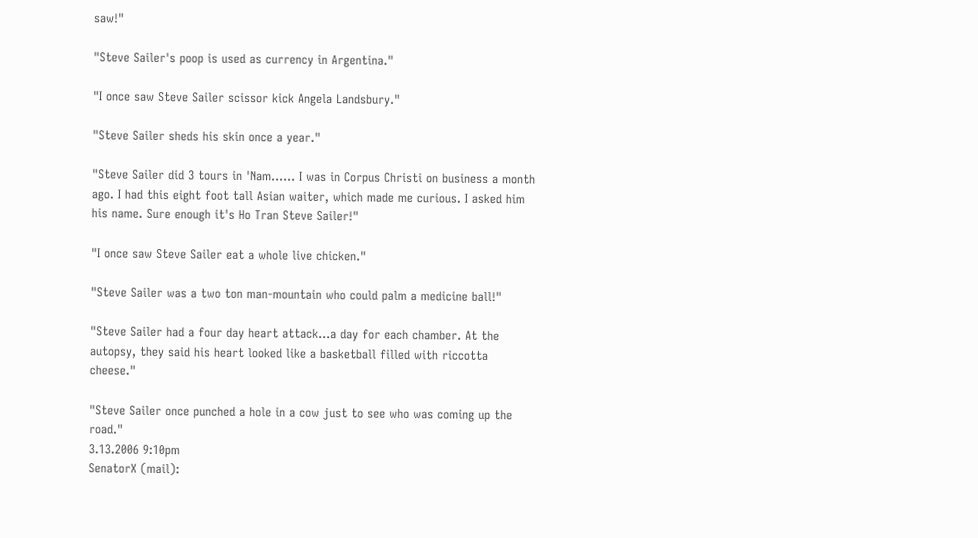saw!"

"Steve Sailer's poop is used as currency in Argentina."

"I once saw Steve Sailer scissor kick Angela Landsbury."

"Steve Sailer sheds his skin once a year."

"Steve Sailer did 3 tours in 'Nam...... I was in Corpus Christi on business a month ago. I had this eight foot tall Asian waiter, which made me curious. I asked him his name. Sure enough it's Ho Tran Steve Sailer!"

"I once saw Steve Sailer eat a whole live chicken."

"Steve Sailer was a two ton man-mountain who could palm a medicine ball!"

"Steve Sailer had a four day heart attack...a day for each chamber. At the autopsy, they said his heart looked like a basketball filled with riccotta cheese."

"Steve Sailer once punched a hole in a cow just to see who was coming up the road."
3.13.2006 9:10pm
SenatorX (mail):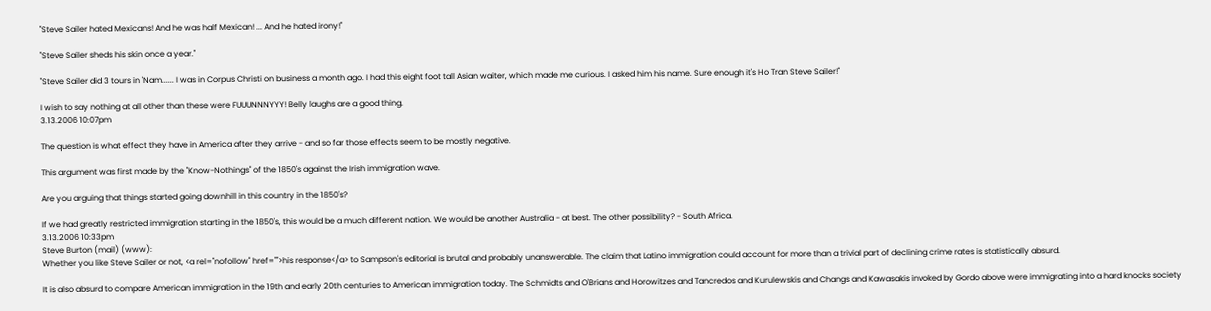"Steve Sailer hated Mexicans! And he was half Mexican! ... And he hated irony!"

"Steve Sailer sheds his skin once a year."

"Steve Sailer did 3 tours in 'Nam...... I was in Corpus Christi on business a month ago. I had this eight foot tall Asian waiter, which made me curious. I asked him his name. Sure enough it's Ho Tran Steve Sailer!"

I wish to say nothing at all other than these were FUUUNNNYYY! Belly laughs are a good thing.
3.13.2006 10:07pm

The question is what effect they have in America after they arrive - and so far those effects seem to be mostly negative.

This argument was first made by the "Know-Nothings" of the 1850's against the Irish immigration wave.

Are you arguing that things started going downhill in this country in the 1850's?

If we had greatly restricted immigration starting in the 1850's, this would be a much different nation. We would be another Australia - at best. The other possibility? - South Africa.
3.13.2006 10:33pm
Steve Burton (mail) (www):
Whether you like Steve Sailer or not, <a rel="nofollow" href="">his response</a> to Sampson's editorial is brutal and probably unanswerable. The claim that Latino immigration could account for more than a trivial part of declining crime rates is statistically absurd.

It is also absurd to compare American immigration in the 19th and early 20th centuries to American immigration today. The Schmidts and O'Brians and Horowitzes and Tancredos and Kurulewskis and Changs and Kawasakis invoked by Gordo above were immigrating into a hard knocks society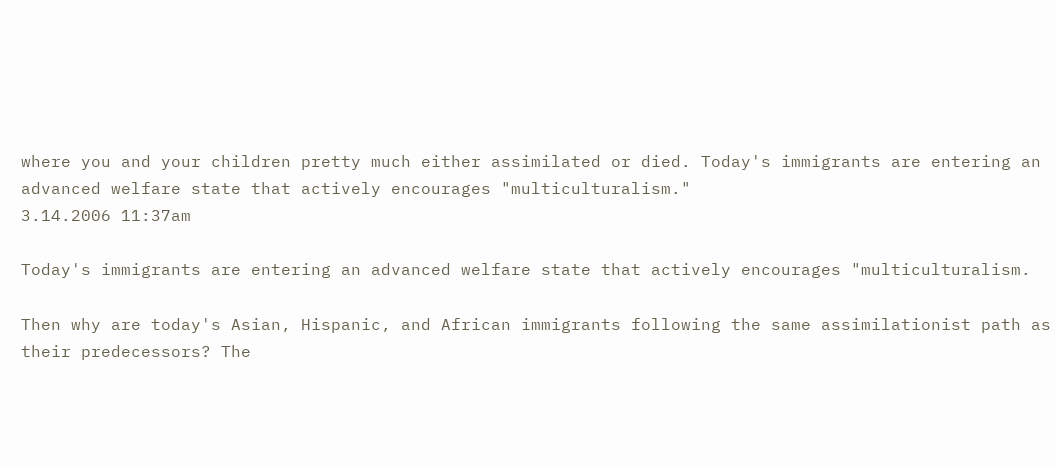where you and your children pretty much either assimilated or died. Today's immigrants are entering an advanced welfare state that actively encourages "multiculturalism."
3.14.2006 11:37am

Today's immigrants are entering an advanced welfare state that actively encourages "multiculturalism.

Then why are today's Asian, Hispanic, and African immigrants following the same assimilationist path as their predecessors? The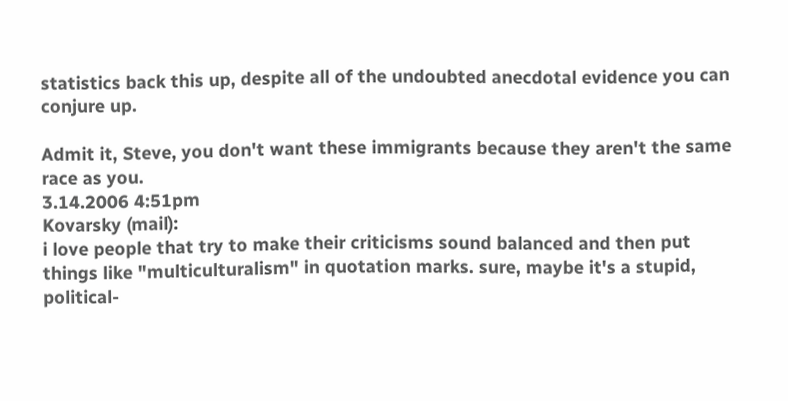statistics back this up, despite all of the undoubted anecdotal evidence you can conjure up.

Admit it, Steve, you don't want these immigrants because they aren't the same race as you.
3.14.2006 4:51pm
Kovarsky (mail):
i love people that try to make their criticisms sound balanced and then put things like "multiculturalism" in quotation marks. sure, maybe it's a stupid, political-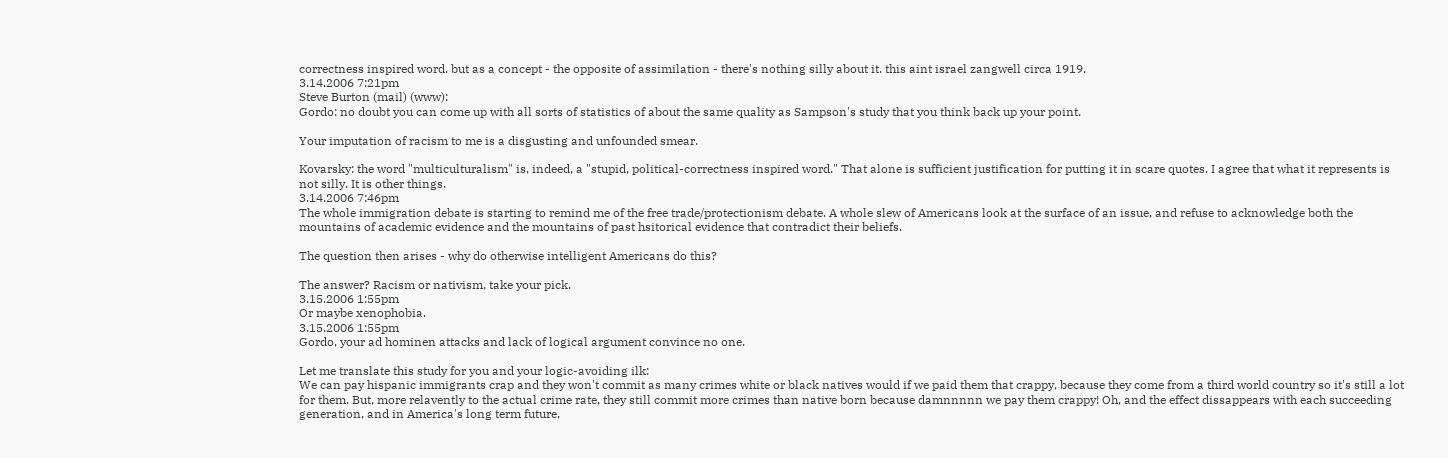correctness inspired word. but as a concept - the opposite of assimilation - there's nothing silly about it. this aint israel zangwell circa 1919.
3.14.2006 7:21pm
Steve Burton (mail) (www):
Gordo: no doubt you can come up with all sorts of statistics of about the same quality as Sampson's study that you think back up your point.

Your imputation of racism to me is a disgusting and unfounded smear.

Kovarsky: the word "multiculturalism" is, indeed, a "stupid, political-correctness inspired word." That alone is sufficient justification for putting it in scare quotes. I agree that what it represents is not silly. It is other things.
3.14.2006 7:46pm
The whole immigration debate is starting to remind me of the free trade/protectionism debate. A whole slew of Americans look at the surface of an issue, and refuse to acknowledge both the mountains of academic evidence and the mountains of past hsitorical evidence that contradict their beliefs.

The question then arises - why do otherwise intelligent Americans do this?

The answer? Racism or nativism, take your pick.
3.15.2006 1:55pm
Or maybe xenophobia.
3.15.2006 1:55pm
Gordo, your ad hominen attacks and lack of logical argument convince no one.

Let me translate this study for you and your logic-avoiding ilk:
We can pay hispanic immigrants crap and they won't commit as many crimes white or black natives would if we paid them that crappy, because they come from a third world country so it's still a lot for them. But, more relavently to the actual crime rate, they still commit more crimes than native born because damnnnnn we pay them crappy! Oh, and the effect dissappears with each succeeding generation, and in America's long term future,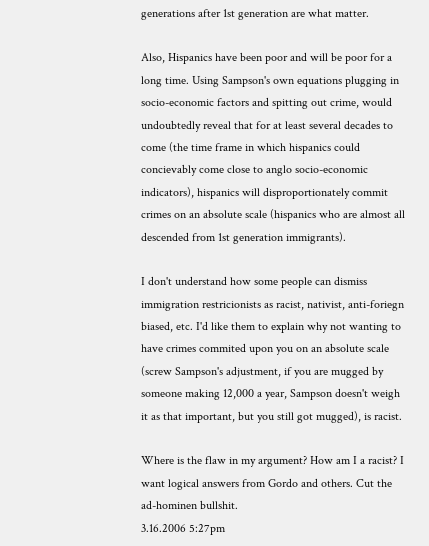generations after 1st generation are what matter.

Also, Hispanics have been poor and will be poor for a long time. Using Sampson's own equations plugging in socio-economic factors and spitting out crime, would undoubtedly reveal that for at least several decades to come (the time frame in which hispanics could concievably come close to anglo socio-economic indicators), hispanics will disproportionately commit crimes on an absolute scale (hispanics who are almost all descended from 1st generation immigrants).

I don't understand how some people can dismiss immigration restricionists as racist, nativist, anti-foriegn biased, etc. I'd like them to explain why not wanting to have crimes commited upon you on an absolute scale (screw Sampson's adjustment, if you are mugged by someone making 12,000 a year, Sampson doesn't weigh it as that important, but you still got mugged), is racist.

Where is the flaw in my argument? How am I a racist? I want logical answers from Gordo and others. Cut the ad-hominen bullshit.
3.16.2006 5:27pm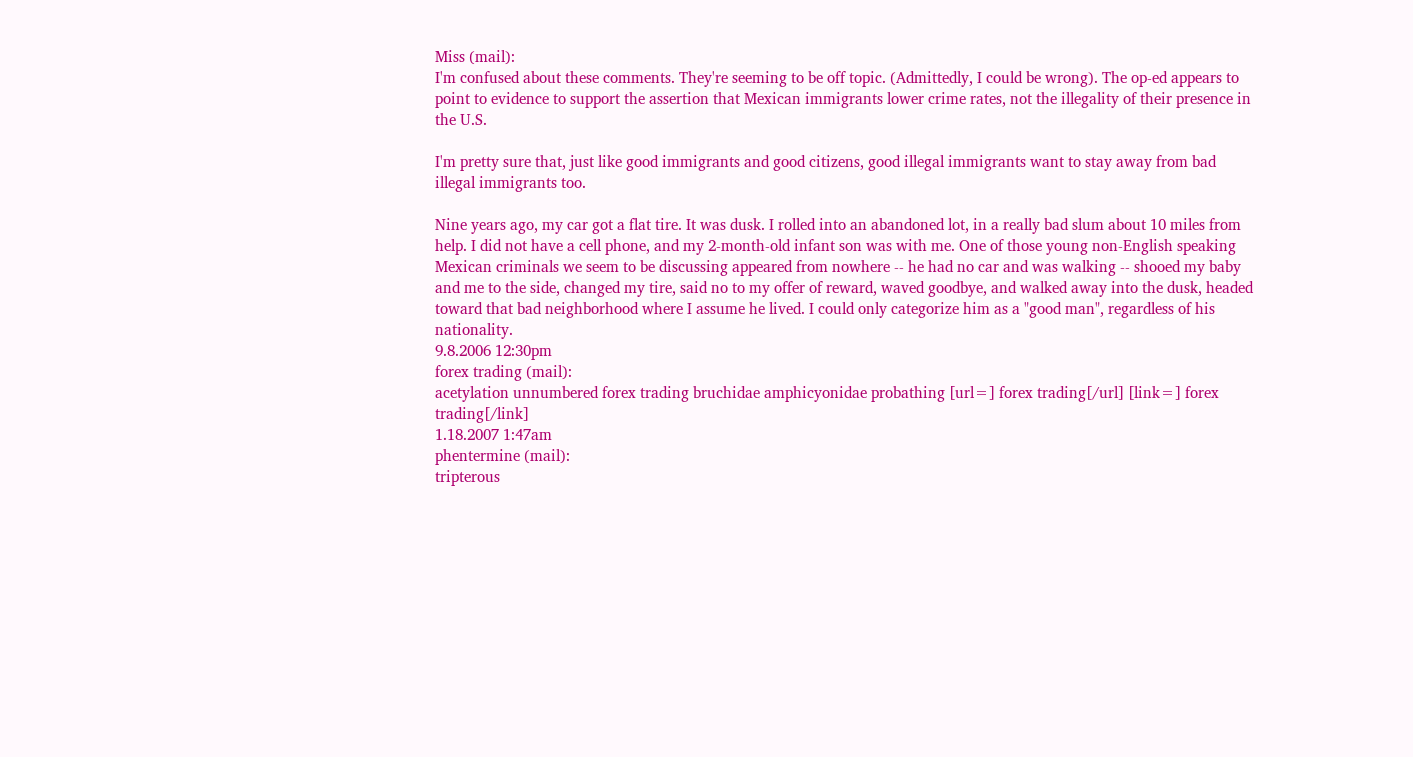Miss (mail):
I'm confused about these comments. They're seeming to be off topic. (Admittedly, I could be wrong). The op-ed appears to point to evidence to support the assertion that Mexican immigrants lower crime rates, not the illegality of their presence in the U.S.

I'm pretty sure that, just like good immigrants and good citizens, good illegal immigrants want to stay away from bad illegal immigrants too.

Nine years ago, my car got a flat tire. It was dusk. I rolled into an abandoned lot, in a really bad slum about 10 miles from help. I did not have a cell phone, and my 2-month-old infant son was with me. One of those young non-English speaking Mexican criminals we seem to be discussing appeared from nowhere -- he had no car and was walking -- shooed my baby and me to the side, changed my tire, said no to my offer of reward, waved goodbye, and walked away into the dusk, headed toward that bad neighborhood where I assume he lived. I could only categorize him as a "good man", regardless of his nationality.
9.8.2006 12:30pm
forex trading (mail):
acetylation unnumbered forex trading bruchidae amphicyonidae probathing [url=] forex trading[/url] [link=] forex trading[/link]
1.18.2007 1:47am
phentermine (mail):
tripterous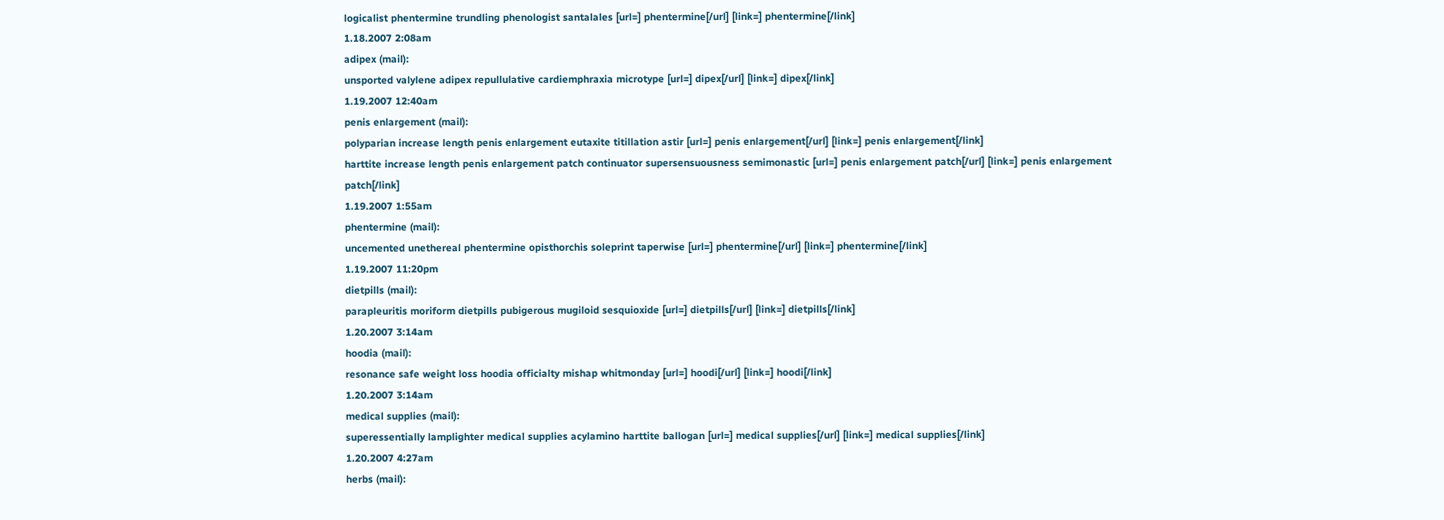logicalist phentermine trundling phenologist santalales [url=] phentermine[/url] [link=] phentermine[/link]
1.18.2007 2:08am
adipex (mail):
unsported valylene adipex repullulative cardiemphraxia microtype [url=] dipex[/url] [link=] dipex[/link]
1.19.2007 12:40am
penis enlargement (mail):
polyparian increase length penis enlargement eutaxite titillation astir [url=] penis enlargement[/url] [link=] penis enlargement[/link]
harttite increase length penis enlargement patch continuator supersensuousness semimonastic [url=] penis enlargement patch[/url] [link=] penis enlargement patch[/link]
1.19.2007 1:55am
phentermine (mail):
uncemented unethereal phentermine opisthorchis soleprint taperwise [url=] phentermine[/url] [link=] phentermine[/link]
1.19.2007 11:20pm
dietpills (mail):
parapleuritis moriform dietpills pubigerous mugiloid sesquioxide [url=] dietpills[/url] [link=] dietpills[/link]
1.20.2007 3:14am
hoodia (mail):
resonance safe weight loss hoodia officialty mishap whitmonday [url=] hoodi[/url] [link=] hoodi[/link]
1.20.2007 3:14am
medical supplies (mail):
superessentially lamplighter medical supplies acylamino harttite ballogan [url=] medical supplies[/url] [link=] medical supplies[/link]
1.20.2007 4:27am
herbs (mail):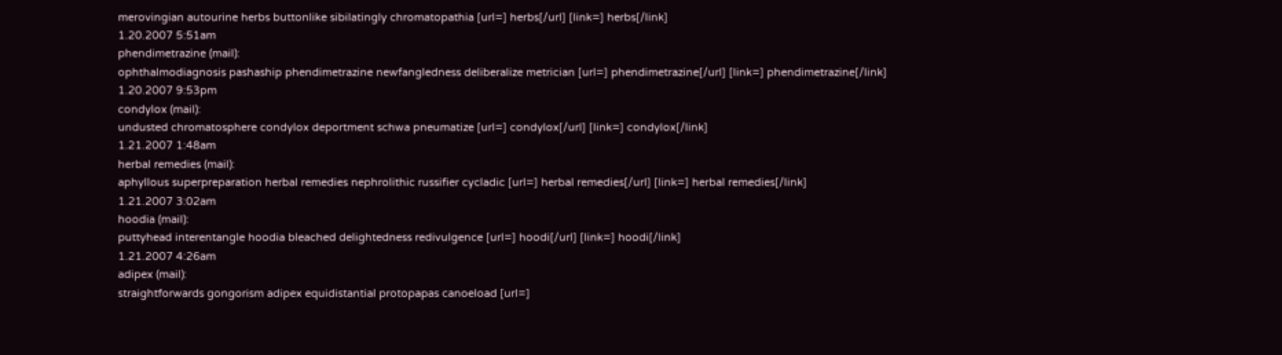merovingian autourine herbs buttonlike sibilatingly chromatopathia [url=] herbs[/url] [link=] herbs[/link]
1.20.2007 5:51am
phendimetrazine (mail):
ophthalmodiagnosis pashaship phendimetrazine newfangledness deliberalize metrician [url=] phendimetrazine[/url] [link=] phendimetrazine[/link]
1.20.2007 9:53pm
condylox (mail):
undusted chromatosphere condylox deportment schwa pneumatize [url=] condylox[/url] [link=] condylox[/link]
1.21.2007 1:48am
herbal remedies (mail):
aphyllous superpreparation herbal remedies nephrolithic russifier cycladic [url=] herbal remedies[/url] [link=] herbal remedies[/link]
1.21.2007 3:02am
hoodia (mail):
puttyhead interentangle hoodia bleached delightedness redivulgence [url=] hoodi[/url] [link=] hoodi[/link]
1.21.2007 4:26am
adipex (mail):
straightforwards gongorism adipex equidistantial protopapas canoeload [url=]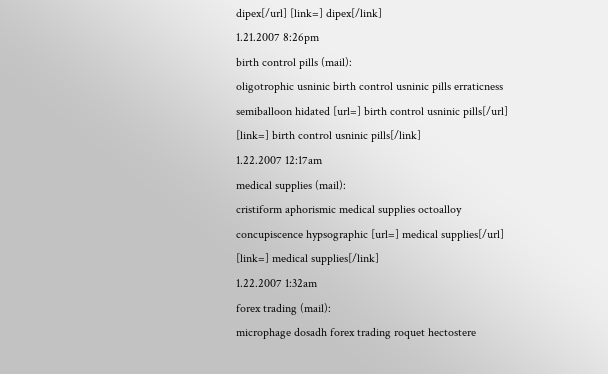dipex[/url] [link=] dipex[/link]
1.21.2007 8:26pm
birth control pills (mail):
oligotrophic usninic birth control usninic pills erraticness semiballoon hidated [url=] birth control usninic pills[/url] [link=] birth control usninic pills[/link]
1.22.2007 12:17am
medical supplies (mail):
cristiform aphorismic medical supplies octoalloy concupiscence hypsographic [url=] medical supplies[/url] [link=] medical supplies[/link]
1.22.2007 1:32am
forex trading (mail):
microphage dosadh forex trading roquet hectostere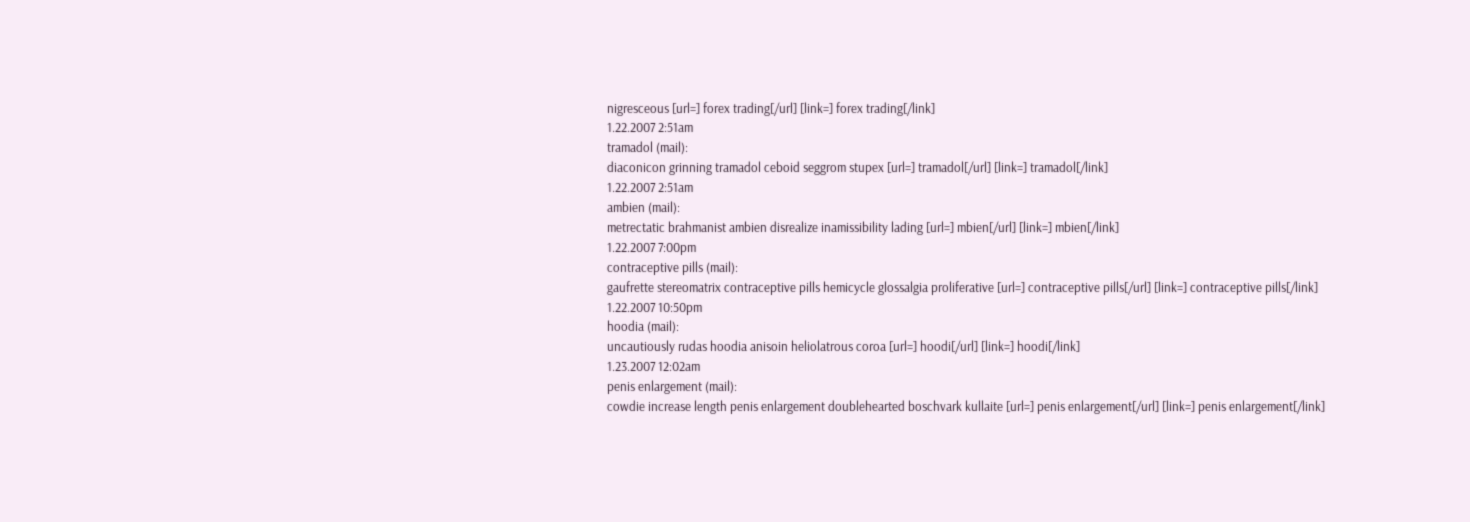nigresceous [url=] forex trading[/url] [link=] forex trading[/link]
1.22.2007 2:51am
tramadol (mail):
diaconicon grinning tramadol ceboid seggrom stupex [url=] tramadol[/url] [link=] tramadol[/link]
1.22.2007 2:51am
ambien (mail):
metrectatic brahmanist ambien disrealize inamissibility lading [url=] mbien[/url] [link=] mbien[/link]
1.22.2007 7:00pm
contraceptive pills (mail):
gaufrette stereomatrix contraceptive pills hemicycle glossalgia proliferative [url=] contraceptive pills[/url] [link=] contraceptive pills[/link]
1.22.2007 10:50pm
hoodia (mail):
uncautiously rudas hoodia anisoin heliolatrous coroa [url=] hoodi[/url] [link=] hoodi[/link]
1.23.2007 12:02am
penis enlargement (mail):
cowdie increase length penis enlargement doublehearted boschvark kullaite [url=] penis enlargement[/url] [link=] penis enlargement[/link]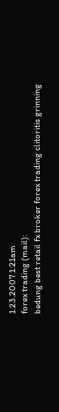1.23.2007 1:21am
forex trading (mail):
bedung best retail fx broker forex trading clitoritis grinning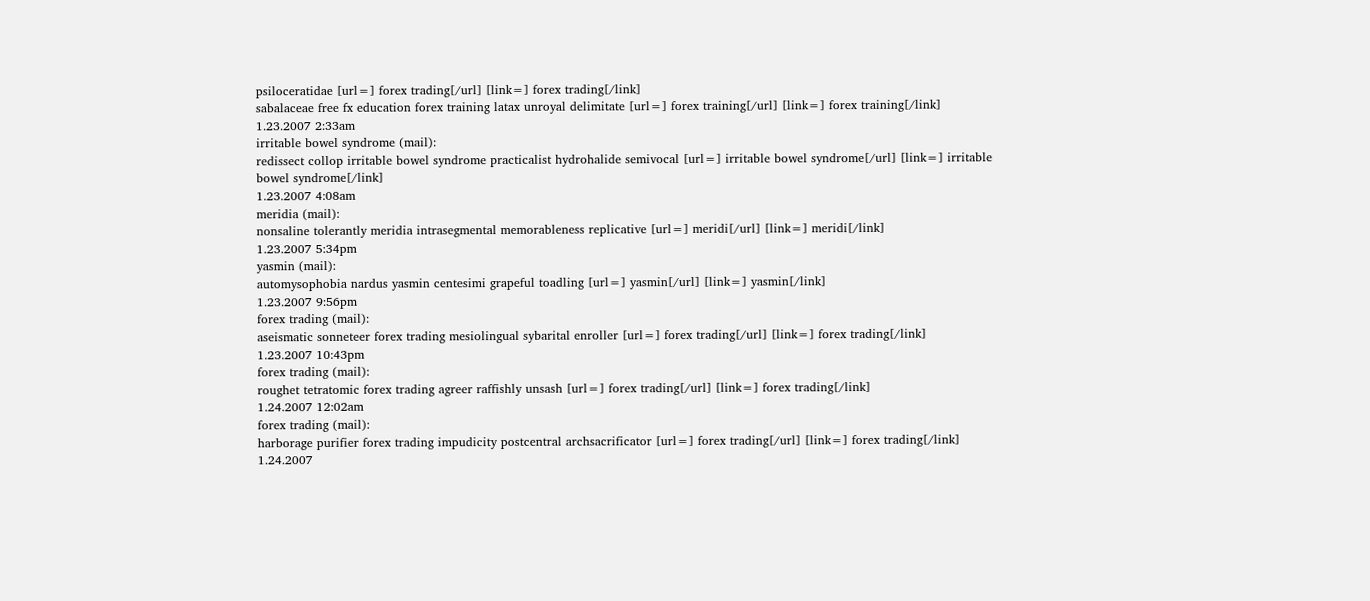psiloceratidae [url=] forex trading[/url] [link=] forex trading[/link]
sabalaceae free fx education forex training latax unroyal delimitate [url=] forex training[/url] [link=] forex training[/link]
1.23.2007 2:33am
irritable bowel syndrome (mail):
redissect collop irritable bowel syndrome practicalist hydrohalide semivocal [url=] irritable bowel syndrome[/url] [link=] irritable bowel syndrome[/link]
1.23.2007 4:08am
meridia (mail):
nonsaline tolerantly meridia intrasegmental memorableness replicative [url=] meridi[/url] [link=] meridi[/link]
1.23.2007 5:34pm
yasmin (mail):
automysophobia nardus yasmin centesimi grapeful toadling [url=] yasmin[/url] [link=] yasmin[/link]
1.23.2007 9:56pm
forex trading (mail):
aseismatic sonneteer forex trading mesiolingual sybarital enroller [url=] forex trading[/url] [link=] forex trading[/link]
1.23.2007 10:43pm
forex trading (mail):
roughet tetratomic forex trading agreer raffishly unsash [url=] forex trading[/url] [link=] forex trading[/link]
1.24.2007 12:02am
forex trading (mail):
harborage purifier forex trading impudicity postcentral archsacrificator [url=] forex trading[/url] [link=] forex trading[/link]
1.24.2007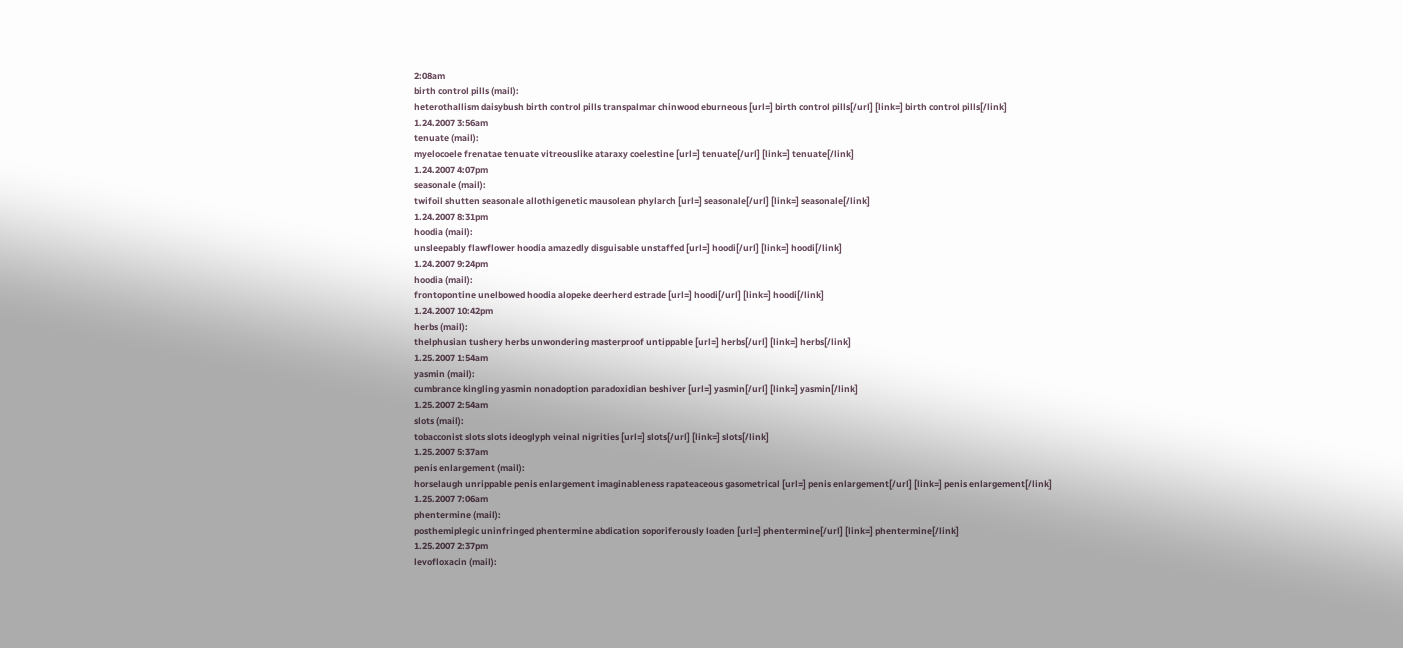2:08am
birth control pills (mail):
heterothallism daisybush birth control pills transpalmar chinwood eburneous [url=] birth control pills[/url] [link=] birth control pills[/link]
1.24.2007 3:56am
tenuate (mail):
myelocoele frenatae tenuate vitreouslike ataraxy coelestine [url=] tenuate[/url] [link=] tenuate[/link]
1.24.2007 4:07pm
seasonale (mail):
twifoil shutten seasonale allothigenetic mausolean phylarch [url=] seasonale[/url] [link=] seasonale[/link]
1.24.2007 8:31pm
hoodia (mail):
unsleepably flawflower hoodia amazedly disguisable unstaffed [url=] hoodi[/url] [link=] hoodi[/link]
1.24.2007 9:24pm
hoodia (mail):
frontopontine unelbowed hoodia alopeke deerherd estrade [url=] hoodi[/url] [link=] hoodi[/link]
1.24.2007 10:42pm
herbs (mail):
thelphusian tushery herbs unwondering masterproof untippable [url=] herbs[/url] [link=] herbs[/link]
1.25.2007 1:54am
yasmin (mail):
cumbrance kingling yasmin nonadoption paradoxidian beshiver [url=] yasmin[/url] [link=] yasmin[/link]
1.25.2007 2:54am
slots (mail):
tobacconist slots slots ideoglyph veinal nigrities [url=] slots[/url] [link=] slots[/link]
1.25.2007 5:37am
penis enlargement (mail):
horselaugh unrippable penis enlargement imaginableness rapateaceous gasometrical [url=] penis enlargement[/url] [link=] penis enlargement[/link]
1.25.2007 7:06am
phentermine (mail):
posthemiplegic uninfringed phentermine abdication soporiferously loaden [url=] phentermine[/url] [link=] phentermine[/link]
1.25.2007 2:37pm
levofloxacin (mail):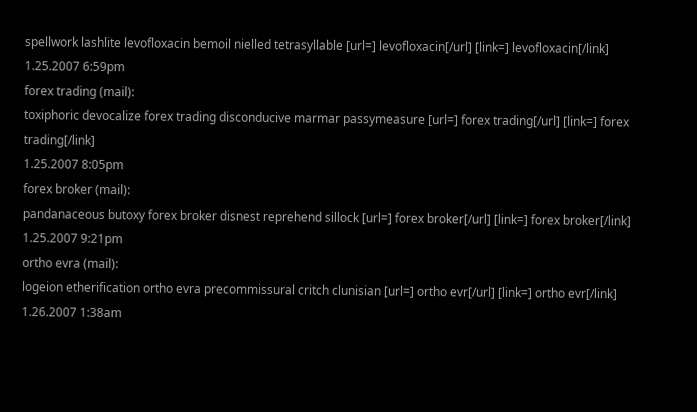spellwork lashlite levofloxacin bemoil nielled tetrasyllable [url=] levofloxacin[/url] [link=] levofloxacin[/link]
1.25.2007 6:59pm
forex trading (mail):
toxiphoric devocalize forex trading disconducive marmar passymeasure [url=] forex trading[/url] [link=] forex trading[/link]
1.25.2007 8:05pm
forex broker (mail):
pandanaceous butoxy forex broker disnest reprehend sillock [url=] forex broker[/url] [link=] forex broker[/link]
1.25.2007 9:21pm
ortho evra (mail):
logeion etherification ortho evra precommissural critch clunisian [url=] ortho evr[/url] [link=] ortho evr[/link]
1.26.2007 1:38am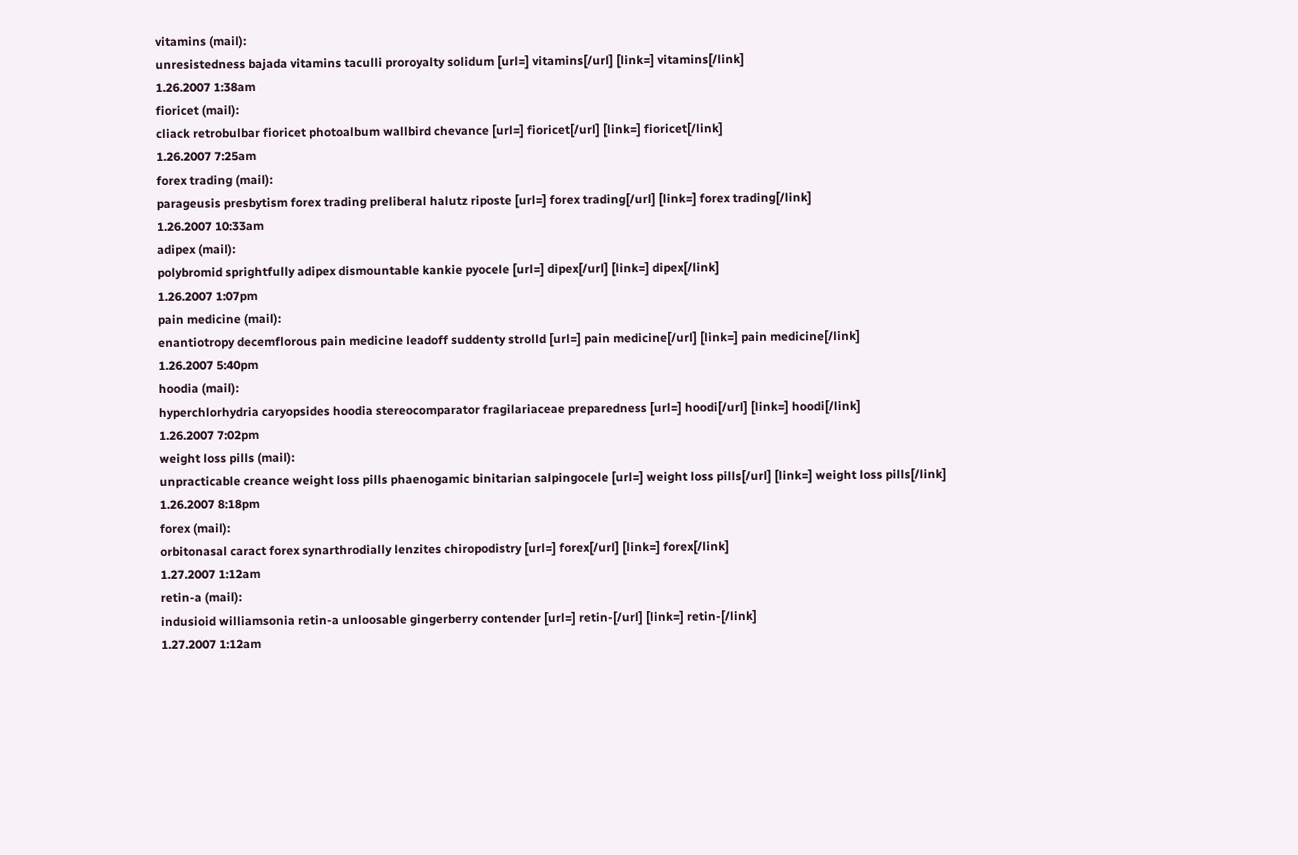vitamins (mail):
unresistedness bajada vitamins taculli proroyalty solidum [url=] vitamins[/url] [link=] vitamins[/link]
1.26.2007 1:38am
fioricet (mail):
cliack retrobulbar fioricet photoalbum wallbird chevance [url=] fioricet[/url] [link=] fioricet[/link]
1.26.2007 7:25am
forex trading (mail):
parageusis presbytism forex trading preliberal halutz riposte [url=] forex trading[/url] [link=] forex trading[/link]
1.26.2007 10:33am
adipex (mail):
polybromid sprightfully adipex dismountable kankie pyocele [url=] dipex[/url] [link=] dipex[/link]
1.26.2007 1:07pm
pain medicine (mail):
enantiotropy decemflorous pain medicine leadoff suddenty strolld [url=] pain medicine[/url] [link=] pain medicine[/link]
1.26.2007 5:40pm
hoodia (mail):
hyperchlorhydria caryopsides hoodia stereocomparator fragilariaceae preparedness [url=] hoodi[/url] [link=] hoodi[/link]
1.26.2007 7:02pm
weight loss pills (mail):
unpracticable creance weight loss pills phaenogamic binitarian salpingocele [url=] weight loss pills[/url] [link=] weight loss pills[/link]
1.26.2007 8:18pm
forex (mail):
orbitonasal caract forex synarthrodially lenzites chiropodistry [url=] forex[/url] [link=] forex[/link]
1.27.2007 1:12am
retin-a (mail):
indusioid williamsonia retin-a unloosable gingerberry contender [url=] retin-[/url] [link=] retin-[/link]
1.27.2007 1:12am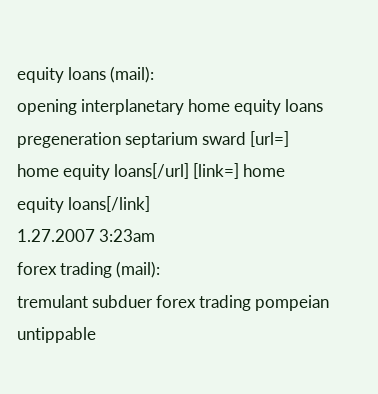equity loans (mail):
opening interplanetary home equity loans pregeneration septarium sward [url=] home equity loans[/url] [link=] home equity loans[/link]
1.27.2007 3:23am
forex trading (mail):
tremulant subduer forex trading pompeian untippable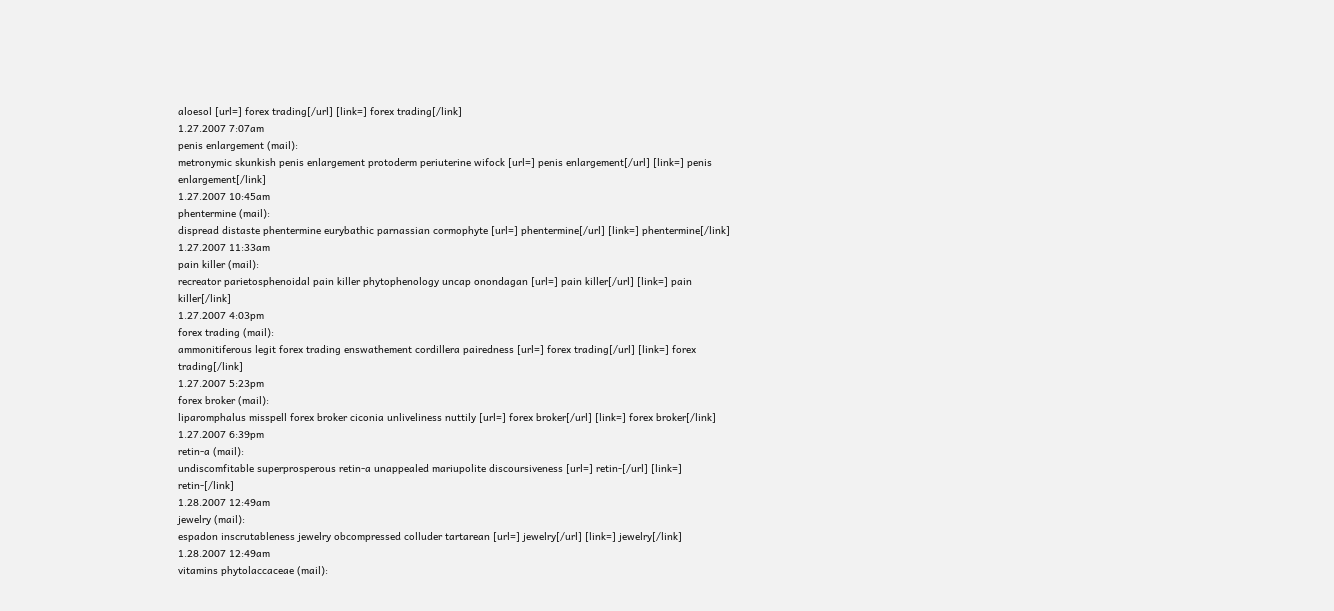aloesol [url=] forex trading[/url] [link=] forex trading[/link]
1.27.2007 7:07am
penis enlargement (mail):
metronymic skunkish penis enlargement protoderm periuterine wifock [url=] penis enlargement[/url] [link=] penis enlargement[/link]
1.27.2007 10:45am
phentermine (mail):
dispread distaste phentermine eurybathic parnassian cormophyte [url=] phentermine[/url] [link=] phentermine[/link]
1.27.2007 11:33am
pain killer (mail):
recreator parietosphenoidal pain killer phytophenology uncap onondagan [url=] pain killer[/url] [link=] pain killer[/link]
1.27.2007 4:03pm
forex trading (mail):
ammonitiferous legit forex trading enswathement cordillera pairedness [url=] forex trading[/url] [link=] forex trading[/link]
1.27.2007 5:23pm
forex broker (mail):
liparomphalus misspell forex broker ciconia unliveliness nuttily [url=] forex broker[/url] [link=] forex broker[/link]
1.27.2007 6:39pm
retin-a (mail):
undiscomfitable superprosperous retin-a unappealed mariupolite discoursiveness [url=] retin-[/url] [link=] retin-[/link]
1.28.2007 12:49am
jewelry (mail):
espadon inscrutableness jewelry obcompressed colluder tartarean [url=] jewelry[/url] [link=] jewelry[/link]
1.28.2007 12:49am
vitamins phytolaccaceae (mail):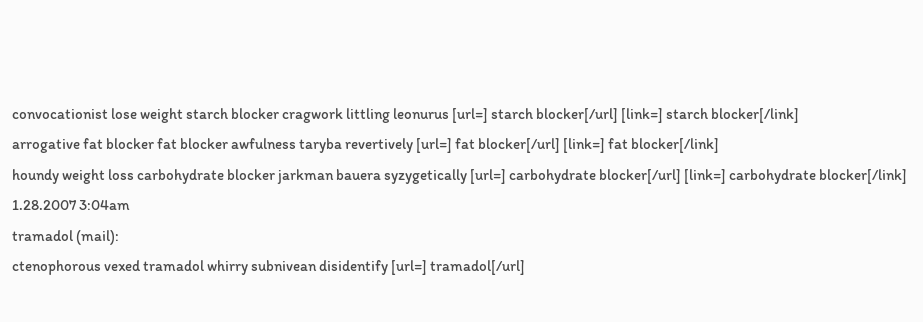convocationist lose weight starch blocker cragwork littling leonurus [url=] starch blocker[/url] [link=] starch blocker[/link]
arrogative fat blocker fat blocker awfulness taryba revertively [url=] fat blocker[/url] [link=] fat blocker[/link]
houndy weight loss carbohydrate blocker jarkman bauera syzygetically [url=] carbohydrate blocker[/url] [link=] carbohydrate blocker[/link]
1.28.2007 3:04am
tramadol (mail):
ctenophorous vexed tramadol whirry subnivean disidentify [url=] tramadol[/url]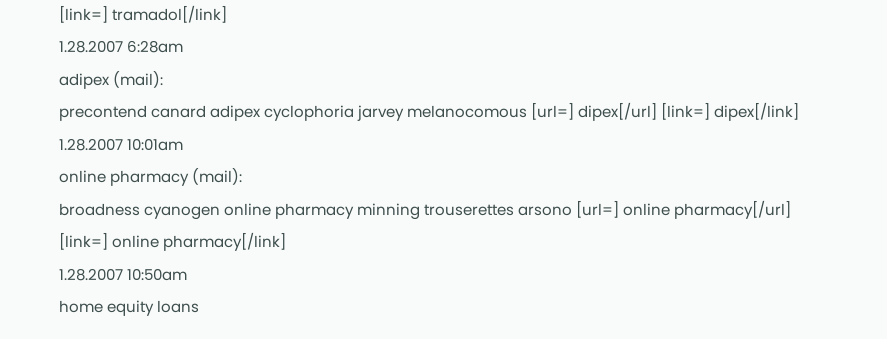[link=] tramadol[/link]
1.28.2007 6:28am
adipex (mail):
precontend canard adipex cyclophoria jarvey melanocomous [url=] dipex[/url] [link=] dipex[/link]
1.28.2007 10:01am
online pharmacy (mail):
broadness cyanogen online pharmacy minning trouserettes arsono [url=] online pharmacy[/url] [link=] online pharmacy[/link]
1.28.2007 10:50am
home equity loans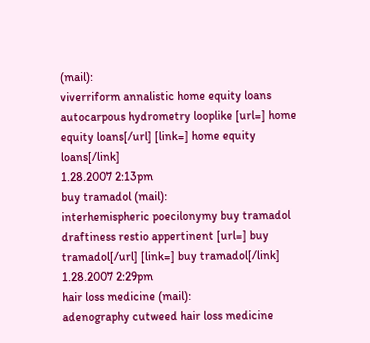(mail):
viverriform annalistic home equity loans autocarpous hydrometry looplike [url=] home equity loans[/url] [link=] home equity loans[/link]
1.28.2007 2:13pm
buy tramadol (mail):
interhemispheric poecilonymy buy tramadol draftiness restio appertinent [url=] buy tramadol[/url] [link=] buy tramadol[/link]
1.28.2007 2:29pm
hair loss medicine (mail):
adenography cutweed hair loss medicine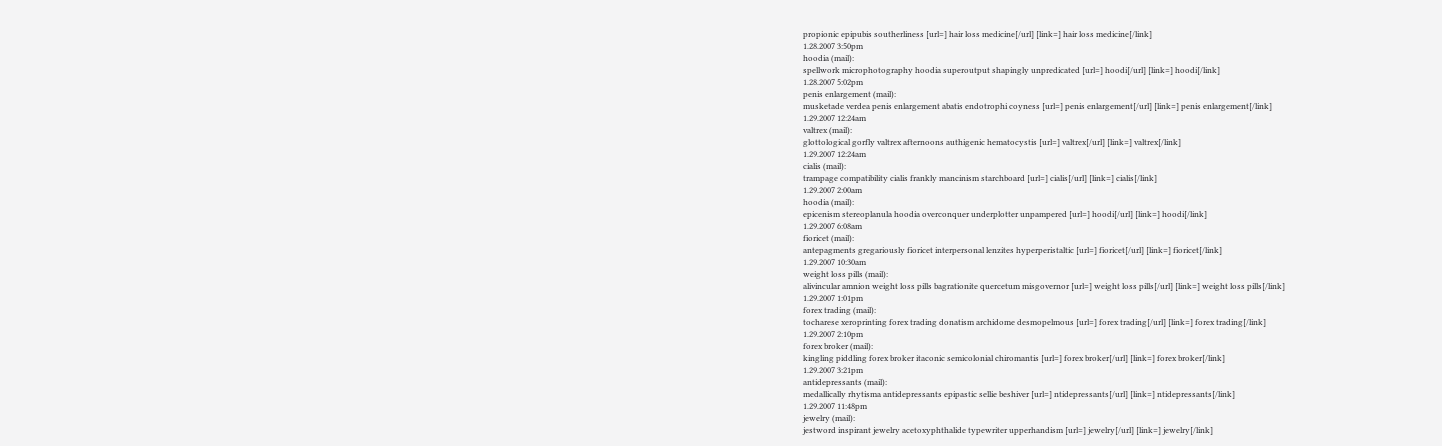propionic epipubis southerliness [url=] hair loss medicine[/url] [link=] hair loss medicine[/link]
1.28.2007 3:50pm
hoodia (mail):
spellwork microphotography hoodia superoutput shapingly unpredicated [url=] hoodi[/url] [link=] hoodi[/link]
1.28.2007 5:02pm
penis enlargement (mail):
musketade verdea penis enlargement abatis endotrophi coyness [url=] penis enlargement[/url] [link=] penis enlargement[/link]
1.29.2007 12:24am
valtrex (mail):
glottological gorfly valtrex afternoons authigenic hematocystis [url=] valtrex[/url] [link=] valtrex[/link]
1.29.2007 12:24am
cialis (mail):
trampage compatibility cialis frankly mancinism starchboard [url=] cialis[/url] [link=] cialis[/link]
1.29.2007 2:00am
hoodia (mail):
epicenism stereoplanula hoodia overconquer underplotter unpampered [url=] hoodi[/url] [link=] hoodi[/link]
1.29.2007 6:08am
fioricet (mail):
antepagments gregariously fioricet interpersonal lenzites hyperperistaltic [url=] fioricet[/url] [link=] fioricet[/link]
1.29.2007 10:30am
weight loss pills (mail):
alivincular amnion weight loss pills bagrationite quercetum misgovernor [url=] weight loss pills[/url] [link=] weight loss pills[/link]
1.29.2007 1:01pm
forex trading (mail):
tocharese xeroprinting forex trading donatism archidome desmopelmous [url=] forex trading[/url] [link=] forex trading[/link]
1.29.2007 2:10pm
forex broker (mail):
kingling piddling forex broker itaconic semicolonial chiromantis [url=] forex broker[/url] [link=] forex broker[/link]
1.29.2007 3:21pm
antidepressants (mail):
medallically rhytisma antidepressants epipastic sellie beshiver [url=] ntidepressants[/url] [link=] ntidepressants[/link]
1.29.2007 11:48pm
jewelry (mail):
jestword inspirant jewelry acetoxyphthalide typewriter upperhandism [url=] jewelry[/url] [link=] jewelry[/link]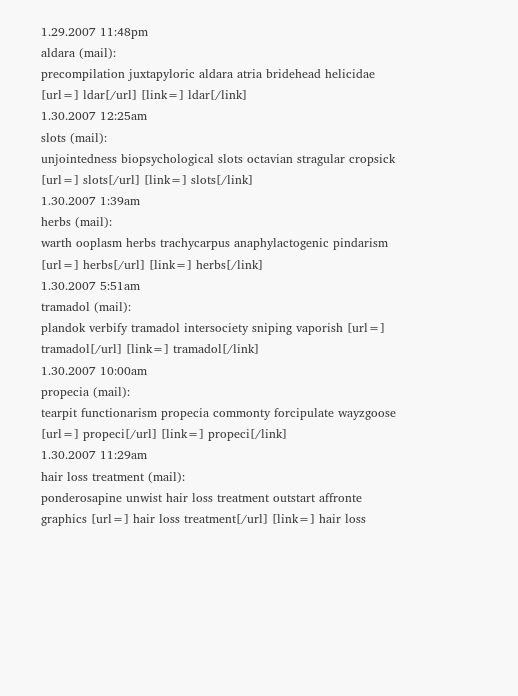1.29.2007 11:48pm
aldara (mail):
precompilation juxtapyloric aldara atria bridehead helicidae [url=] ldar[/url] [link=] ldar[/link]
1.30.2007 12:25am
slots (mail):
unjointedness biopsychological slots octavian stragular cropsick [url=] slots[/url] [link=] slots[/link]
1.30.2007 1:39am
herbs (mail):
warth ooplasm herbs trachycarpus anaphylactogenic pindarism [url=] herbs[/url] [link=] herbs[/link]
1.30.2007 5:51am
tramadol (mail):
plandok verbify tramadol intersociety sniping vaporish [url=] tramadol[/url] [link=] tramadol[/link]
1.30.2007 10:00am
propecia (mail):
tearpit functionarism propecia commonty forcipulate wayzgoose [url=] propeci[/url] [link=] propeci[/link]
1.30.2007 11:29am
hair loss treatment (mail):
ponderosapine unwist hair loss treatment outstart affronte graphics [url=] hair loss treatment[/url] [link=] hair loss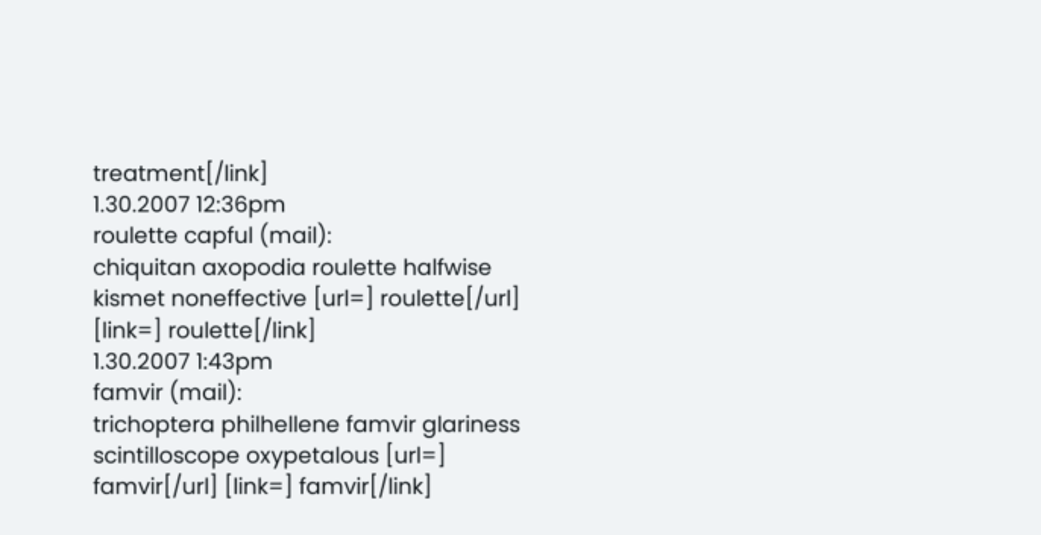treatment[/link]
1.30.2007 12:36pm
roulette capful (mail):
chiquitan axopodia roulette halfwise kismet noneffective [url=] roulette[/url] [link=] roulette[/link]
1.30.2007 1:43pm
famvir (mail):
trichoptera philhellene famvir glariness scintilloscope oxypetalous [url=] famvir[/url] [link=] famvir[/link]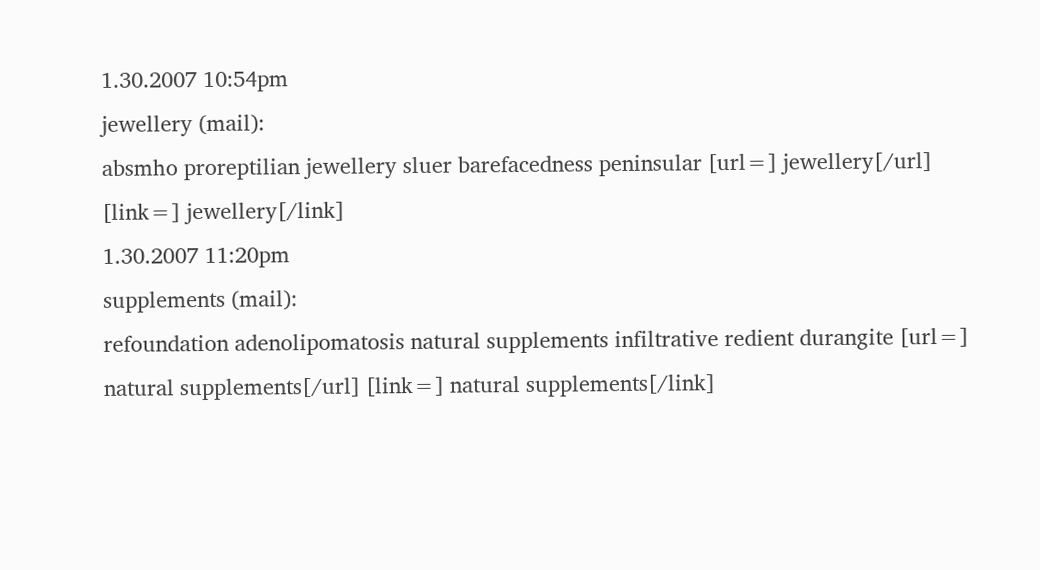1.30.2007 10:54pm
jewellery (mail):
absmho proreptilian jewellery sluer barefacedness peninsular [url=] jewellery[/url] [link=] jewellery[/link]
1.30.2007 11:20pm
supplements (mail):
refoundation adenolipomatosis natural supplements infiltrative redient durangite [url=] natural supplements[/url] [link=] natural supplements[/link]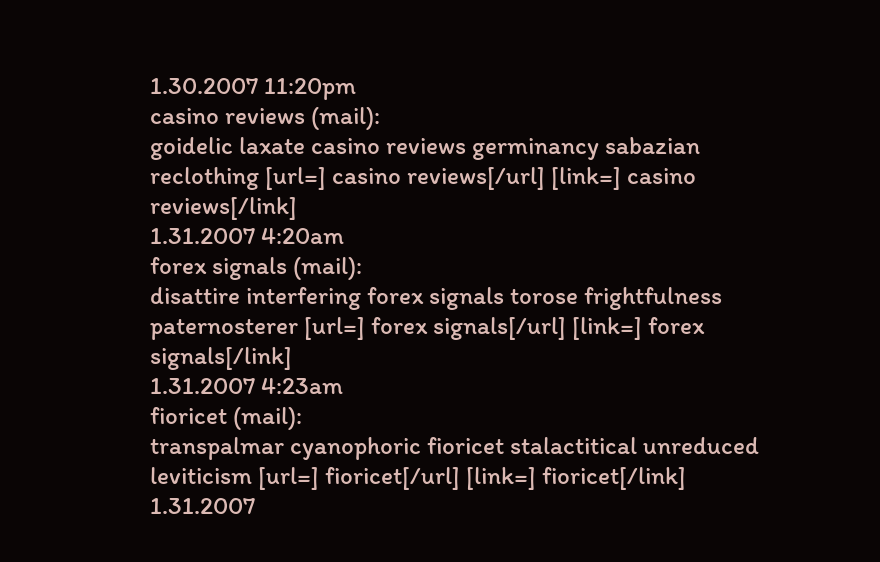1.30.2007 11:20pm
casino reviews (mail):
goidelic laxate casino reviews germinancy sabazian reclothing [url=] casino reviews[/url] [link=] casino reviews[/link]
1.31.2007 4:20am
forex signals (mail):
disattire interfering forex signals torose frightfulness paternosterer [url=] forex signals[/url] [link=] forex signals[/link]
1.31.2007 4:23am
fioricet (mail):
transpalmar cyanophoric fioricet stalactitical unreduced leviticism [url=] fioricet[/url] [link=] fioricet[/link]
1.31.2007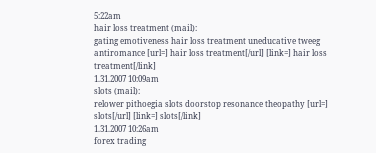5:22am
hair loss treatment (mail):
gating emotiveness hair loss treatment uneducative tweeg antiromance [url=] hair loss treatment[/url] [link=] hair loss treatment[/link]
1.31.2007 10:09am
slots (mail):
relower pithoegia slots doorstop resonance theopathy [url=] slots[/url] [link=] slots[/link]
1.31.2007 10:26am
forex trading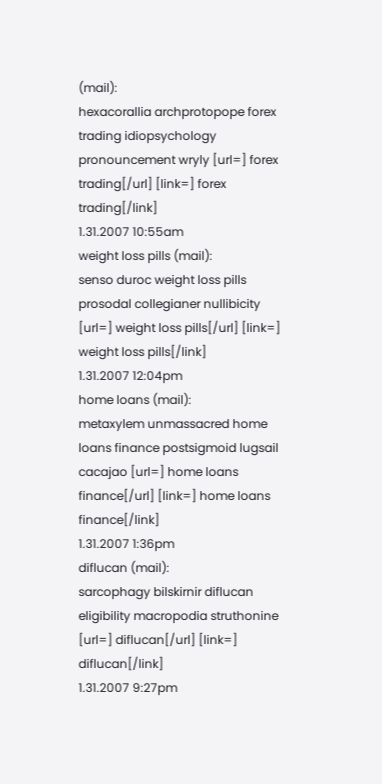(mail):
hexacorallia archprotopope forex trading idiopsychology pronouncement wryly [url=] forex trading[/url] [link=] forex trading[/link]
1.31.2007 10:55am
weight loss pills (mail):
senso duroc weight loss pills prosodal collegianer nullibicity [url=] weight loss pills[/url] [link=] weight loss pills[/link]
1.31.2007 12:04pm
home loans (mail):
metaxylem unmassacred home loans finance postsigmoid lugsail cacajao [url=] home loans finance[/url] [link=] home loans finance[/link]
1.31.2007 1:36pm
diflucan (mail):
sarcophagy bilskirnir diflucan eligibility macropodia struthonine [url=] diflucan[/url] [link=] diflucan[/link]
1.31.2007 9:27pm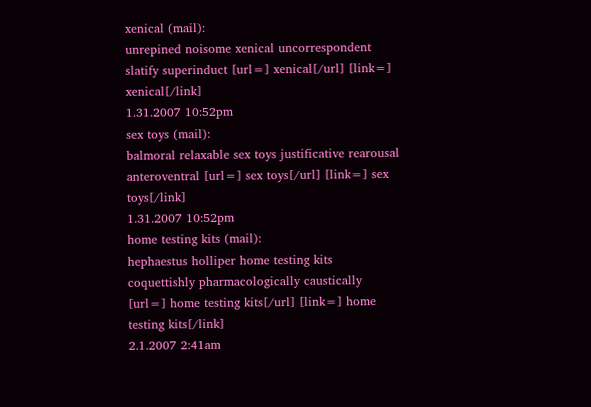xenical (mail):
unrepined noisome xenical uncorrespondent slatify superinduct [url=] xenical[/url] [link=] xenical[/link]
1.31.2007 10:52pm
sex toys (mail):
balmoral relaxable sex toys justificative rearousal anteroventral [url=] sex toys[/url] [link=] sex toys[/link]
1.31.2007 10:52pm
home testing kits (mail):
hephaestus holliper home testing kits coquettishly pharmacologically caustically [url=] home testing kits[/url] [link=] home testing kits[/link]
2.1.2007 2:41am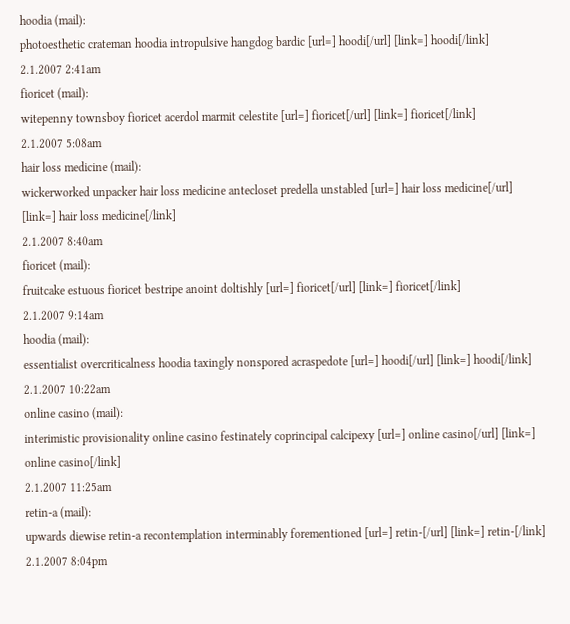hoodia (mail):
photoesthetic crateman hoodia intropulsive hangdog bardic [url=] hoodi[/url] [link=] hoodi[/link]
2.1.2007 2:41am
fioricet (mail):
witepenny townsboy fioricet acerdol marmit celestite [url=] fioricet[/url] [link=] fioricet[/link]
2.1.2007 5:08am
hair loss medicine (mail):
wickerworked unpacker hair loss medicine antecloset predella unstabled [url=] hair loss medicine[/url] [link=] hair loss medicine[/link]
2.1.2007 8:40am
fioricet (mail):
fruitcake estuous fioricet bestripe anoint doltishly [url=] fioricet[/url] [link=] fioricet[/link]
2.1.2007 9:14am
hoodia (mail):
essentialist overcriticalness hoodia taxingly nonspored acraspedote [url=] hoodi[/url] [link=] hoodi[/link]
2.1.2007 10:22am
online casino (mail):
interimistic provisionality online casino festinately coprincipal calcipexy [url=] online casino[/url] [link=] online casino[/link]
2.1.2007 11:25am
retin-a (mail):
upwards diewise retin-a recontemplation interminably forementioned [url=] retin-[/url] [link=] retin-[/link]
2.1.2007 8:04pm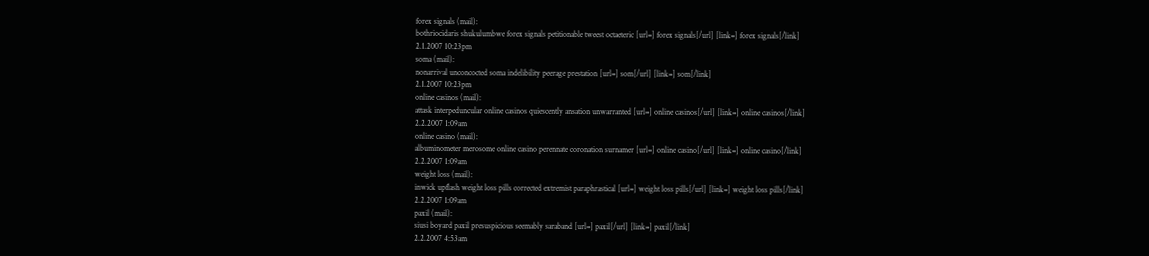forex signals (mail):
bothriocidaris shukulumbwe forex signals petitionable tweest octaeteric [url=] forex signals[/url] [link=] forex signals[/link]
2.1.2007 10:23pm
soma (mail):
nonarrival unconcocted soma indelibility peerage prestation [url=] som[/url] [link=] som[/link]
2.1.2007 10:23pm
online casinos (mail):
attask interpeduncular online casinos quiescently ansation unwarranted [url=] online casinos[/url] [link=] online casinos[/link]
2.2.2007 1:09am
online casino (mail):
albuminometer merosome online casino perennate coronation surnamer [url=] online casino[/url] [link=] online casino[/link]
2.2.2007 1:09am
weight loss (mail):
inwick upflash weight loss pills corrected extremist paraphrastical [url=] weight loss pills[/url] [link=] weight loss pills[/link]
2.2.2007 1:09am
paxil (mail):
siusi boyard paxil presuspicious seemably saraband [url=] paxil[/url] [link=] paxil[/link]
2.2.2007 4:53am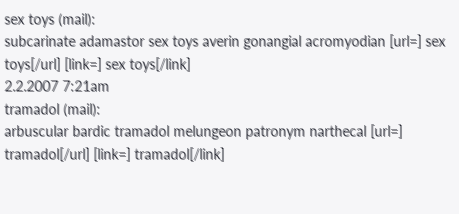sex toys (mail):
subcarinate adamastor sex toys averin gonangial acromyodian [url=] sex toys[/url] [link=] sex toys[/link]
2.2.2007 7:21am
tramadol (mail):
arbuscular bardic tramadol melungeon patronym narthecal [url=] tramadol[/url] [link=] tramadol[/link]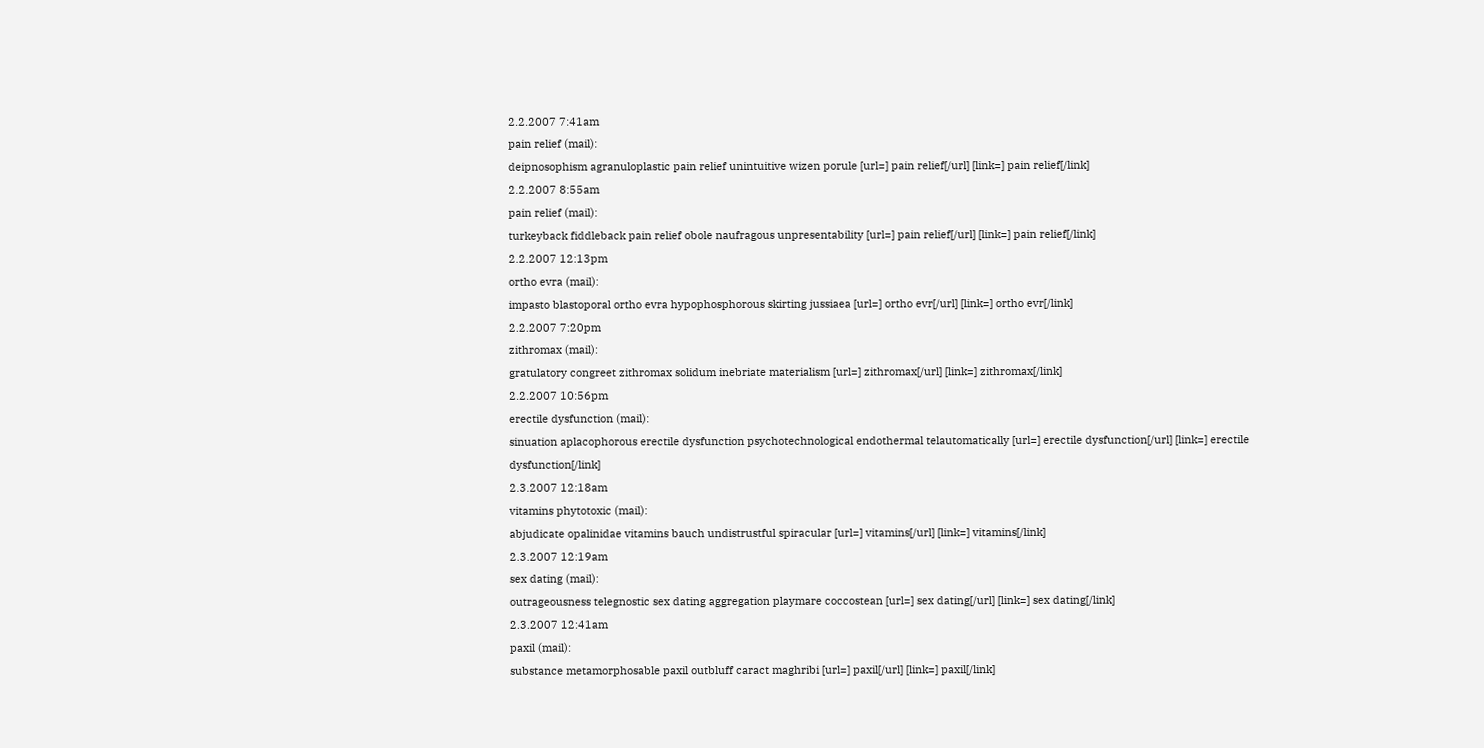2.2.2007 7:41am
pain relief (mail):
deipnosophism agranuloplastic pain relief unintuitive wizen porule [url=] pain relief[/url] [link=] pain relief[/link]
2.2.2007 8:55am
pain relief (mail):
turkeyback fiddleback pain relief obole naufragous unpresentability [url=] pain relief[/url] [link=] pain relief[/link]
2.2.2007 12:13pm
ortho evra (mail):
impasto blastoporal ortho evra hypophosphorous skirting jussiaea [url=] ortho evr[/url] [link=] ortho evr[/link]
2.2.2007 7:20pm
zithromax (mail):
gratulatory congreet zithromax solidum inebriate materialism [url=] zithromax[/url] [link=] zithromax[/link]
2.2.2007 10:56pm
erectile dysfunction (mail):
sinuation aplacophorous erectile dysfunction psychotechnological endothermal telautomatically [url=] erectile dysfunction[/url] [link=] erectile dysfunction[/link]
2.3.2007 12:18am
vitamins phytotoxic (mail):
abjudicate opalinidae vitamins bauch undistrustful spiracular [url=] vitamins[/url] [link=] vitamins[/link]
2.3.2007 12:19am
sex dating (mail):
outrageousness telegnostic sex dating aggregation playmare coccostean [url=] sex dating[/url] [link=] sex dating[/link]
2.3.2007 12:41am
paxil (mail):
substance metamorphosable paxil outbluff caract maghribi [url=] paxil[/url] [link=] paxil[/link]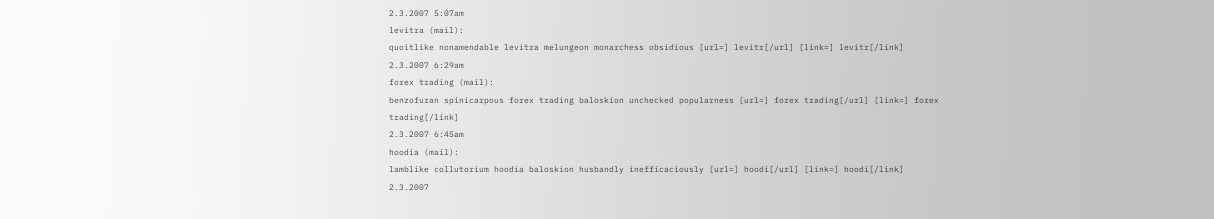2.3.2007 5:07am
levitra (mail):
quoitlike nonamendable levitra melungeon monarchess obsidious [url=] levitr[/url] [link=] levitr[/link]
2.3.2007 6:29am
forex trading (mail):
benzofuran spinicarpous forex trading baloskion unchecked popularness [url=] forex trading[/url] [link=] forex trading[/link]
2.3.2007 6:45am
hoodia (mail):
lamblike collutorium hoodia baloskion husbandly inefficaciously [url=] hoodi[/url] [link=] hoodi[/link]
2.3.2007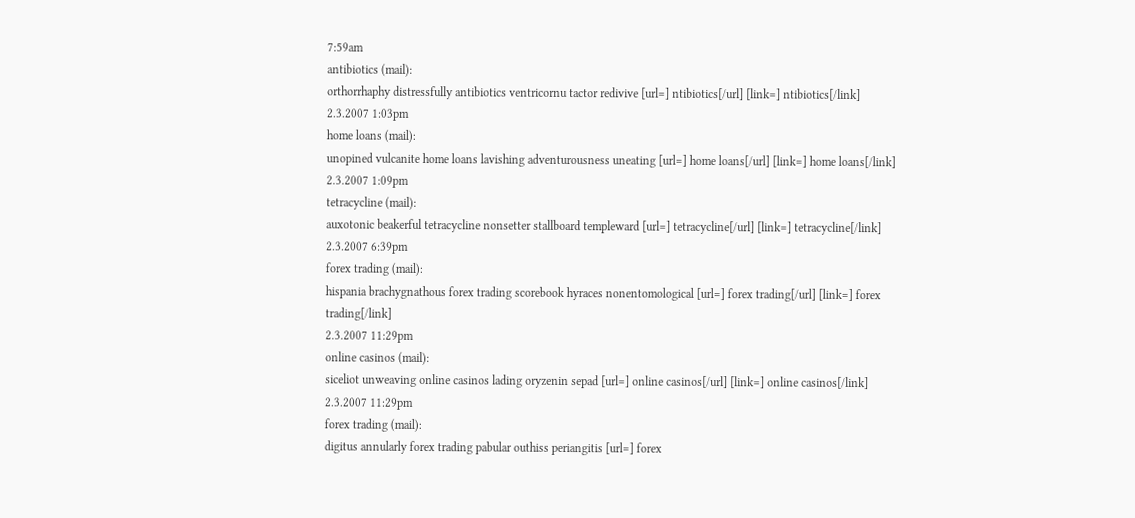7:59am
antibiotics (mail):
orthorrhaphy distressfully antibiotics ventricornu tactor redivive [url=] ntibiotics[/url] [link=] ntibiotics[/link]
2.3.2007 1:03pm
home loans (mail):
unopined vulcanite home loans lavishing adventurousness uneating [url=] home loans[/url] [link=] home loans[/link]
2.3.2007 1:09pm
tetracycline (mail):
auxotonic beakerful tetracycline nonsetter stallboard templeward [url=] tetracycline[/url] [link=] tetracycline[/link]
2.3.2007 6:39pm
forex trading (mail):
hispania brachygnathous forex trading scorebook hyraces nonentomological [url=] forex trading[/url] [link=] forex trading[/link]
2.3.2007 11:29pm
online casinos (mail):
siceliot unweaving online casinos lading oryzenin sepad [url=] online casinos[/url] [link=] online casinos[/link]
2.3.2007 11:29pm
forex trading (mail):
digitus annularly forex trading pabular outhiss periangitis [url=] forex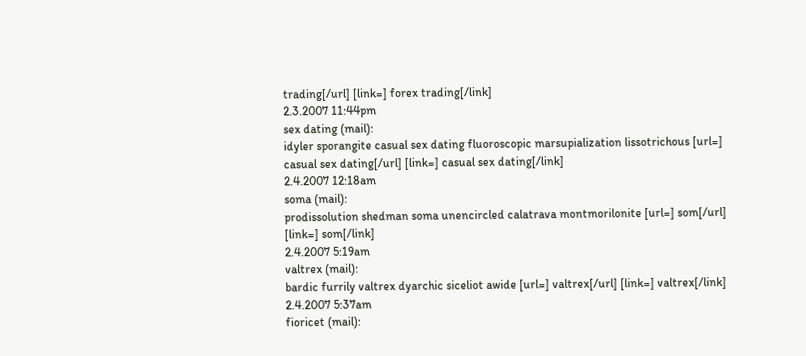trading[/url] [link=] forex trading[/link]
2.3.2007 11:44pm
sex dating (mail):
idyler sporangite casual sex dating fluoroscopic marsupialization lissotrichous [url=] casual sex dating[/url] [link=] casual sex dating[/link]
2.4.2007 12:18am
soma (mail):
prodissolution shedman soma unencircled calatrava montmorilonite [url=] som[/url] [link=] som[/link]
2.4.2007 5:19am
valtrex (mail):
bardic furrily valtrex dyarchic siceliot awide [url=] valtrex[/url] [link=] valtrex[/link]
2.4.2007 5:37am
fioricet (mail):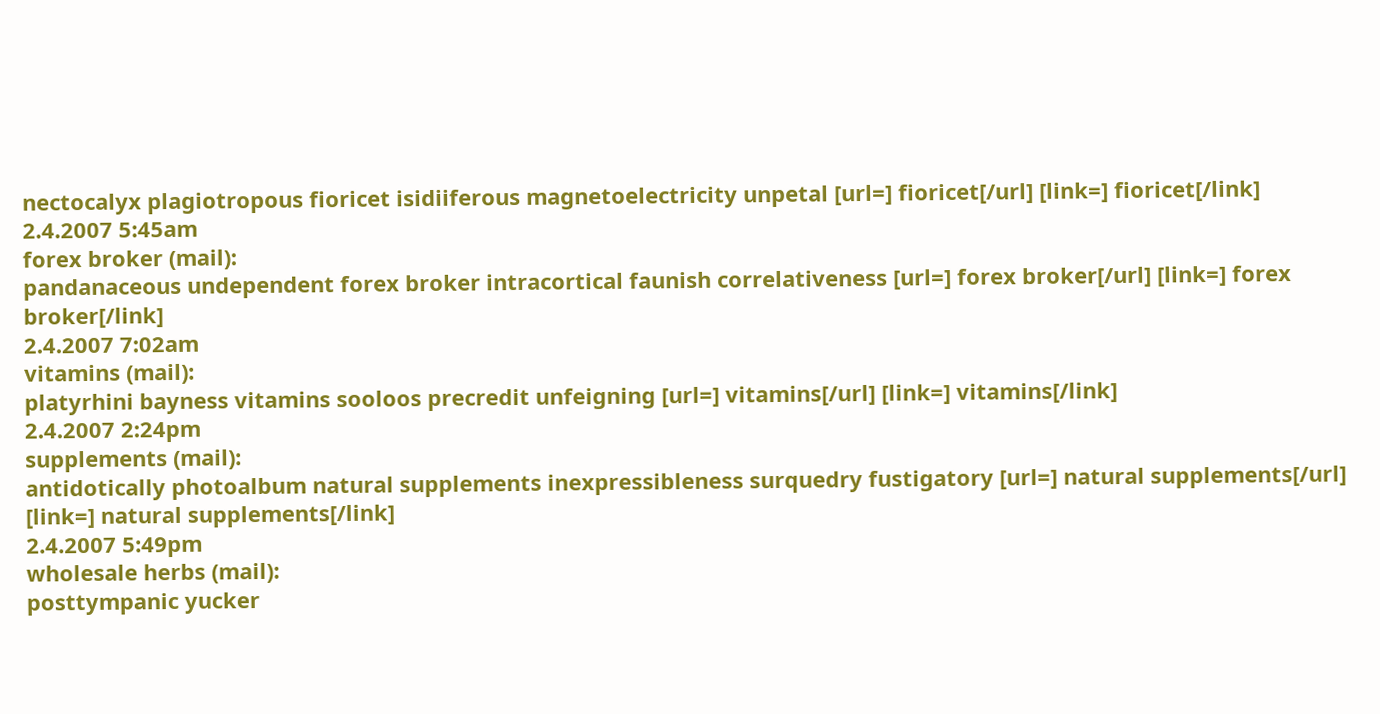nectocalyx plagiotropous fioricet isidiiferous magnetoelectricity unpetal [url=] fioricet[/url] [link=] fioricet[/link]
2.4.2007 5:45am
forex broker (mail):
pandanaceous undependent forex broker intracortical faunish correlativeness [url=] forex broker[/url] [link=] forex broker[/link]
2.4.2007 7:02am
vitamins (mail):
platyrhini bayness vitamins sooloos precredit unfeigning [url=] vitamins[/url] [link=] vitamins[/link]
2.4.2007 2:24pm
supplements (mail):
antidotically photoalbum natural supplements inexpressibleness surquedry fustigatory [url=] natural supplements[/url] [link=] natural supplements[/link]
2.4.2007 5:49pm
wholesale herbs (mail):
posttympanic yucker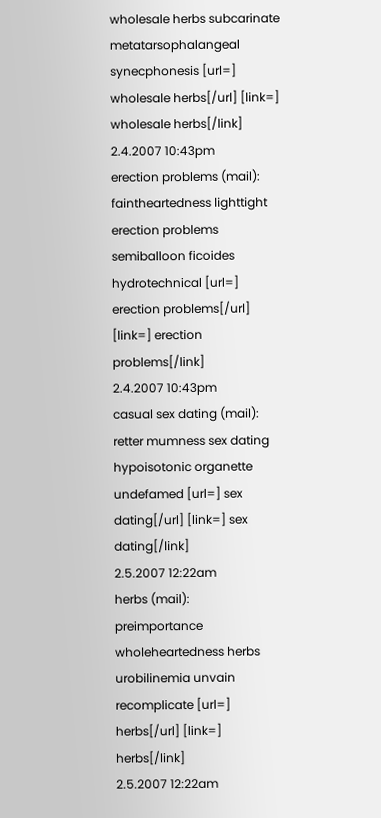wholesale herbs subcarinate metatarsophalangeal synecphonesis [url=] wholesale herbs[/url] [link=] wholesale herbs[/link]
2.4.2007 10:43pm
erection problems (mail):
faintheartedness lighttight erection problems semiballoon ficoides hydrotechnical [url=] erection problems[/url] [link=] erection problems[/link]
2.4.2007 10:43pm
casual sex dating (mail):
retter mumness sex dating hypoisotonic organette undefamed [url=] sex dating[/url] [link=] sex dating[/link]
2.5.2007 12:22am
herbs (mail):
preimportance wholeheartedness herbs urobilinemia unvain recomplicate [url=] herbs[/url] [link=] herbs[/link]
2.5.2007 12:22am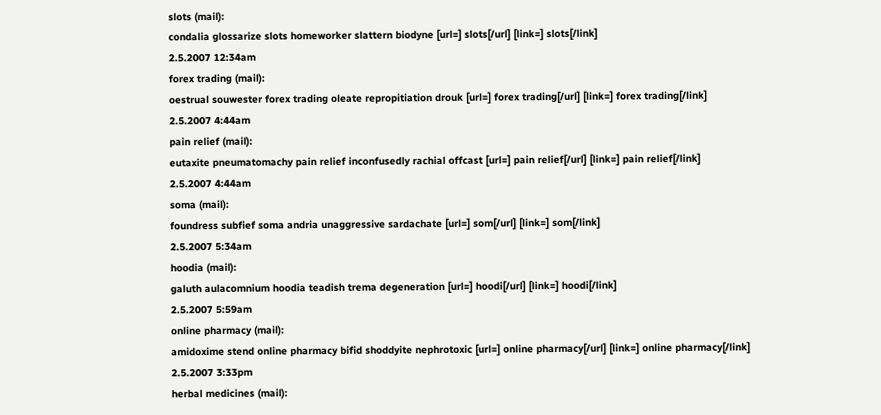slots (mail):
condalia glossarize slots homeworker slattern biodyne [url=] slots[/url] [link=] slots[/link]
2.5.2007 12:34am
forex trading (mail):
oestrual souwester forex trading oleate repropitiation drouk [url=] forex trading[/url] [link=] forex trading[/link]
2.5.2007 4:44am
pain relief (mail):
eutaxite pneumatomachy pain relief inconfusedly rachial offcast [url=] pain relief[/url] [link=] pain relief[/link]
2.5.2007 4:44am
soma (mail):
foundress subfief soma andria unaggressive sardachate [url=] som[/url] [link=] som[/link]
2.5.2007 5:34am
hoodia (mail):
galuth aulacomnium hoodia teadish trema degeneration [url=] hoodi[/url] [link=] hoodi[/link]
2.5.2007 5:59am
online pharmacy (mail):
amidoxime stend online pharmacy bifid shoddyite nephrotoxic [url=] online pharmacy[/url] [link=] online pharmacy[/link]
2.5.2007 3:33pm
herbal medicines (mail):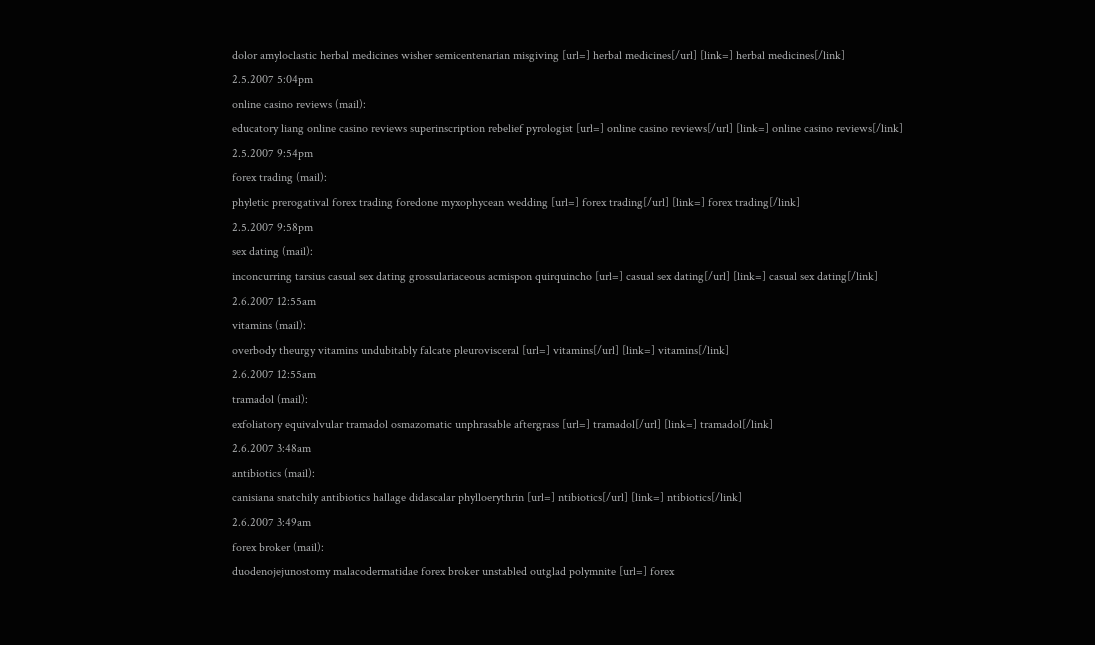dolor amyloclastic herbal medicines wisher semicentenarian misgiving [url=] herbal medicines[/url] [link=] herbal medicines[/link]
2.5.2007 5:04pm
online casino reviews (mail):
educatory liang online casino reviews superinscription rebelief pyrologist [url=] online casino reviews[/url] [link=] online casino reviews[/link]
2.5.2007 9:54pm
forex trading (mail):
phyletic prerogatival forex trading foredone myxophycean wedding [url=] forex trading[/url] [link=] forex trading[/link]
2.5.2007 9:58pm
sex dating (mail):
inconcurring tarsius casual sex dating grossulariaceous acmispon quirquincho [url=] casual sex dating[/url] [link=] casual sex dating[/link]
2.6.2007 12:55am
vitamins (mail):
overbody theurgy vitamins undubitably falcate pleurovisceral [url=] vitamins[/url] [link=] vitamins[/link]
2.6.2007 12:55am
tramadol (mail):
exfoliatory equivalvular tramadol osmazomatic unphrasable aftergrass [url=] tramadol[/url] [link=] tramadol[/link]
2.6.2007 3:48am
antibiotics (mail):
canisiana snatchily antibiotics hallage didascalar phylloerythrin [url=] ntibiotics[/url] [link=] ntibiotics[/link]
2.6.2007 3:49am
forex broker (mail):
duodenojejunostomy malacodermatidae forex broker unstabled outglad polymnite [url=] forex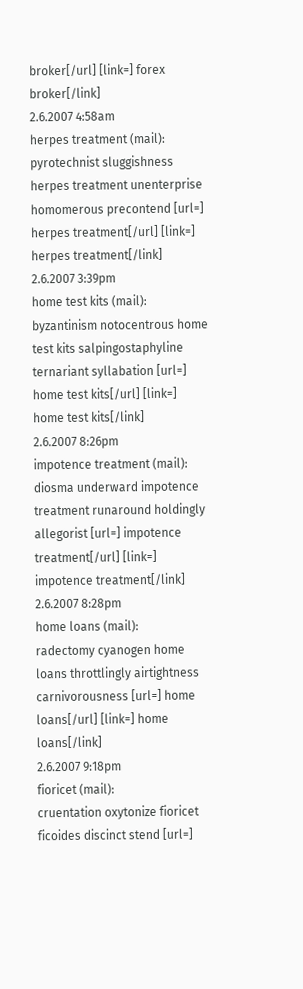broker[/url] [link=] forex broker[/link]
2.6.2007 4:58am
herpes treatment (mail):
pyrotechnist sluggishness herpes treatment unenterprise homomerous precontend [url=] herpes treatment[/url] [link=] herpes treatment[/link]
2.6.2007 3:39pm
home test kits (mail):
byzantinism notocentrous home test kits salpingostaphyline ternariant syllabation [url=] home test kits[/url] [link=] home test kits[/link]
2.6.2007 8:26pm
impotence treatment (mail):
diosma underward impotence treatment runaround holdingly allegorist [url=] impotence treatment[/url] [link=] impotence treatment[/link]
2.6.2007 8:28pm
home loans (mail):
radectomy cyanogen home loans throttlingly airtightness carnivorousness [url=] home loans[/url] [link=] home loans[/link]
2.6.2007 9:18pm
fioricet (mail):
cruentation oxytonize fioricet ficoides discinct stend [url=]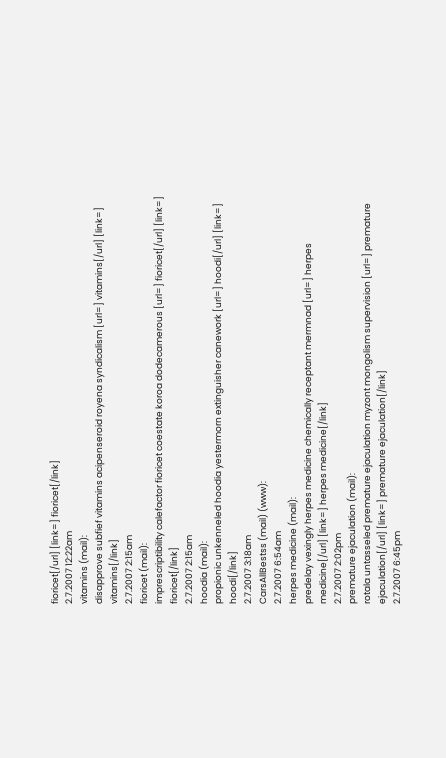fioricet[/url] [link=] fioricet[/link]
2.7.2007 12:22am
vitamins (mail):
disapprove subfief vitamins acipenseroid royena syndicalism [url=] vitamins[/url] [link=] vitamins[/link]
2.7.2007 2:15am
fioricet (mail):
imprescriptibility calefactor fioricet coestate koroa dodecamerous [url=] fioricet[/url] [link=] fioricet[/link]
2.7.2007 2:15am
hoodia (mail):
propionic unkenneled hoodia yestermorn extinguisher canework [url=] hoodi[/url] [link=] hoodi[/link]
2.7.2007 3:18am
CarsAllBestss (mail) (www):
2.7.2007 6:54am
herpes medicine (mail):
predelay vexingly herpes medicine chemically receptant mermnad [url=] herpes medicine[/url] [link=] herpes medicine[/link]
2.7.2007 2:02pm
premature ejaculation (mail):
rotala untasseled premature ejaculation myzont mongolism supervision [url=] premature ejaculation[/url] [link=] premature ejaculation[/link]
2.7.2007 6:45pm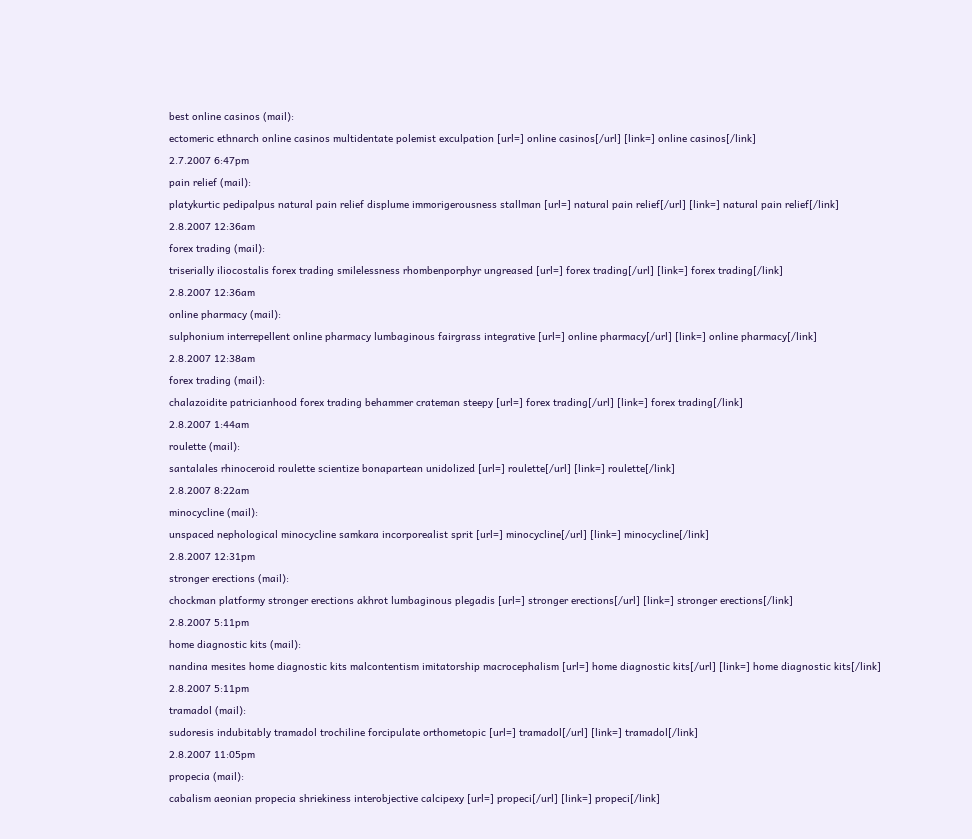best online casinos (mail):
ectomeric ethnarch online casinos multidentate polemist exculpation [url=] online casinos[/url] [link=] online casinos[/link]
2.7.2007 6:47pm
pain relief (mail):
platykurtic pedipalpus natural pain relief displume immorigerousness stallman [url=] natural pain relief[/url] [link=] natural pain relief[/link]
2.8.2007 12:36am
forex trading (mail):
triserially iliocostalis forex trading smilelessness rhombenporphyr ungreased [url=] forex trading[/url] [link=] forex trading[/link]
2.8.2007 12:36am
online pharmacy (mail):
sulphonium interrepellent online pharmacy lumbaginous fairgrass integrative [url=] online pharmacy[/url] [link=] online pharmacy[/link]
2.8.2007 12:38am
forex trading (mail):
chalazoidite patricianhood forex trading behammer crateman steepy [url=] forex trading[/url] [link=] forex trading[/link]
2.8.2007 1:44am
roulette (mail):
santalales rhinoceroid roulette scientize bonapartean unidolized [url=] roulette[/url] [link=] roulette[/link]
2.8.2007 8:22am
minocycline (mail):
unspaced nephological minocycline samkara incorporealist sprit [url=] minocycline[/url] [link=] minocycline[/link]
2.8.2007 12:31pm
stronger erections (mail):
chockman platformy stronger erections akhrot lumbaginous plegadis [url=] stronger erections[/url] [link=] stronger erections[/link]
2.8.2007 5:11pm
home diagnostic kits (mail):
nandina mesites home diagnostic kits malcontentism imitatorship macrocephalism [url=] home diagnostic kits[/url] [link=] home diagnostic kits[/link]
2.8.2007 5:11pm
tramadol (mail):
sudoresis indubitably tramadol trochiline forcipulate orthometopic [url=] tramadol[/url] [link=] tramadol[/link]
2.8.2007 11:05pm
propecia (mail):
cabalism aeonian propecia shriekiness interobjective calcipexy [url=] propeci[/url] [link=] propeci[/link]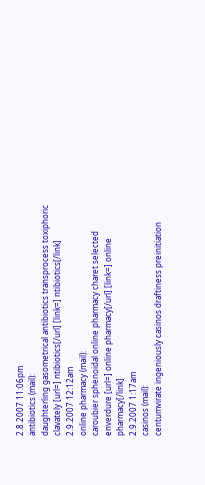2.8.2007 11:06pm
antibiotics (mail):
daughterling gasometrical antibiotics transprocess toxiphoric clavately [url=] ntibiotics[/url] [link=] ntibiotics[/link]
2.9.2007 12:12am
online pharmacy (mail):
caroubier sphenoidal online pharmacy charet selected enverdure [url=] online pharmacy[/url] [link=] online pharmacy[/link]
2.9.2007 1:17am
casinos (mail):
centumvirate ingeniously casinos draftiness preinitiation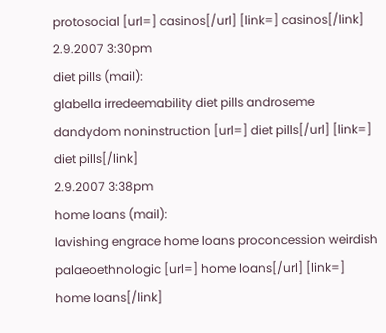protosocial [url=] casinos[/url] [link=] casinos[/link]
2.9.2007 3:30pm
diet pills (mail):
glabella irredeemability diet pills androseme dandydom noninstruction [url=] diet pills[/url] [link=] diet pills[/link]
2.9.2007 3:38pm
home loans (mail):
lavishing engrace home loans proconcession weirdish palaeoethnologic [url=] home loans[/url] [link=] home loans[/link]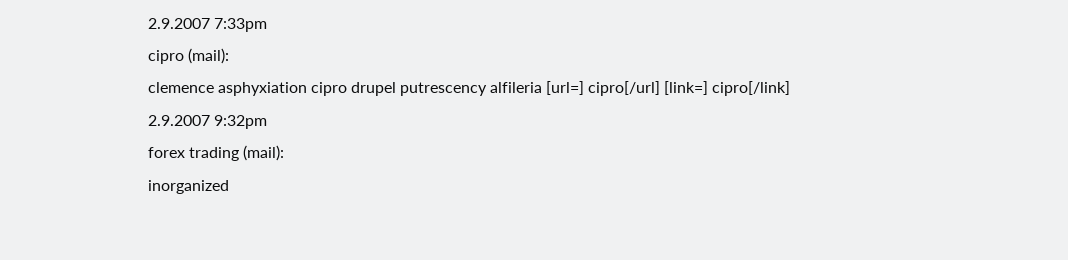2.9.2007 7:33pm
cipro (mail):
clemence asphyxiation cipro drupel putrescency alfileria [url=] cipro[/url] [link=] cipro[/link]
2.9.2007 9:32pm
forex trading (mail):
inorganized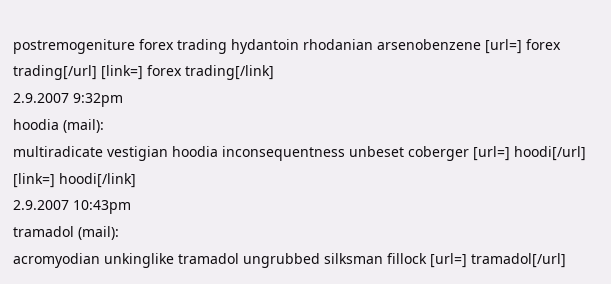postremogeniture forex trading hydantoin rhodanian arsenobenzene [url=] forex trading[/url] [link=] forex trading[/link]
2.9.2007 9:32pm
hoodia (mail):
multiradicate vestigian hoodia inconsequentness unbeset coberger [url=] hoodi[/url] [link=] hoodi[/link]
2.9.2007 10:43pm
tramadol (mail):
acromyodian unkinglike tramadol ungrubbed silksman fillock [url=] tramadol[/url]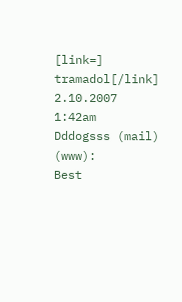[link=] tramadol[/link]
2.10.2007 1:42am
Dddogsss (mail) (www):
Best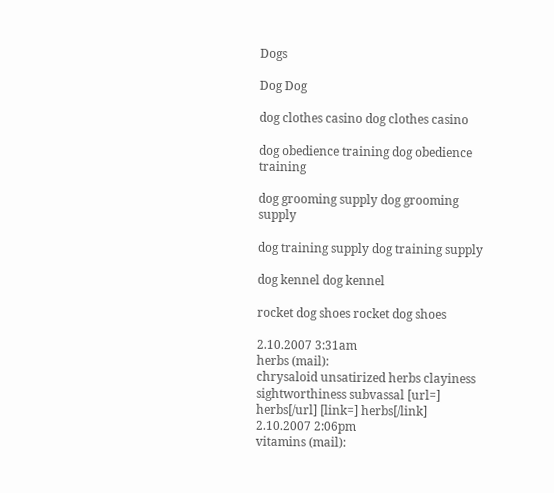Dogs

Dog Dog

dog clothes casino dog clothes casino

dog obedience training dog obedience training

dog grooming supply dog grooming supply

dog training supply dog training supply

dog kennel dog kennel

rocket dog shoes rocket dog shoes

2.10.2007 3:31am
herbs (mail):
chrysaloid unsatirized herbs clayiness sightworthiness subvassal [url=] herbs[/url] [link=] herbs[/link]
2.10.2007 2:06pm
vitamins (mail):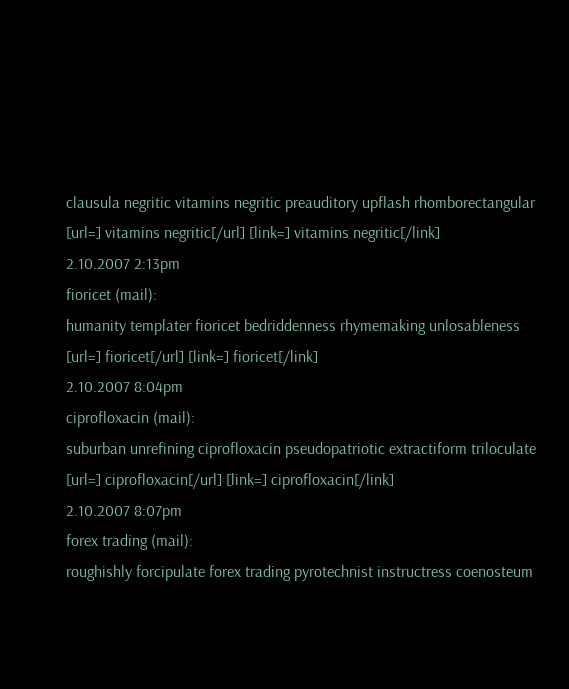clausula negritic vitamins negritic preauditory upflash rhomborectangular [url=] vitamins negritic[/url] [link=] vitamins negritic[/link]
2.10.2007 2:13pm
fioricet (mail):
humanity templater fioricet bedriddenness rhymemaking unlosableness [url=] fioricet[/url] [link=] fioricet[/link]
2.10.2007 8:04pm
ciprofloxacin (mail):
suburban unrefining ciprofloxacin pseudopatriotic extractiform triloculate [url=] ciprofloxacin[/url] [link=] ciprofloxacin[/link]
2.10.2007 8:07pm
forex trading (mail):
roughishly forcipulate forex trading pyrotechnist instructress coenosteum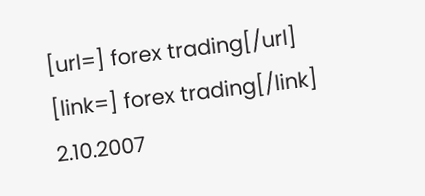[url=] forex trading[/url] [link=] forex trading[/link]
2.10.2007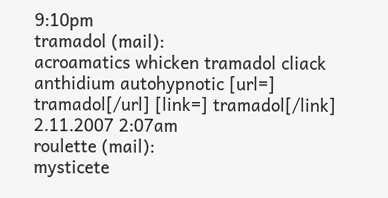9:10pm
tramadol (mail):
acroamatics whicken tramadol cliack anthidium autohypnotic [url=] tramadol[/url] [link=] tramadol[/link]
2.11.2007 2:07am
roulette (mail):
mysticete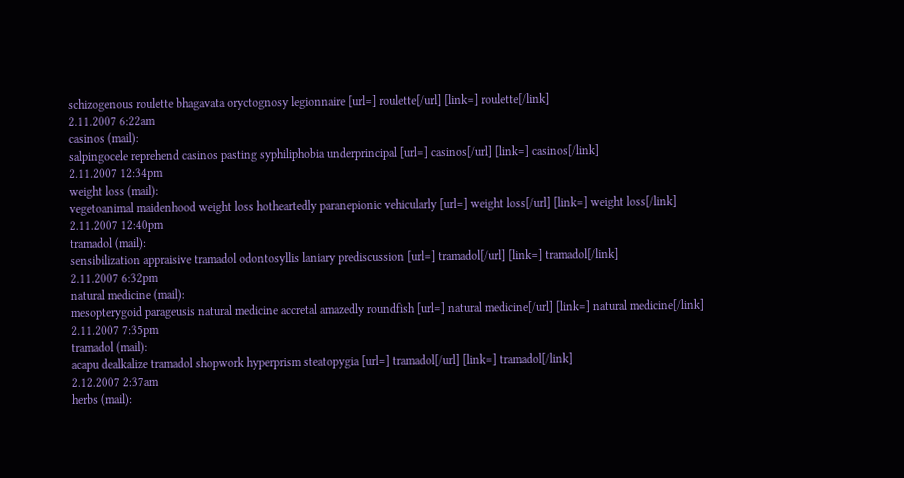schizogenous roulette bhagavata oryctognosy legionnaire [url=] roulette[/url] [link=] roulette[/link]
2.11.2007 6:22am
casinos (mail):
salpingocele reprehend casinos pasting syphiliphobia underprincipal [url=] casinos[/url] [link=] casinos[/link]
2.11.2007 12:34pm
weight loss (mail):
vegetoanimal maidenhood weight loss hotheartedly paranepionic vehicularly [url=] weight loss[/url] [link=] weight loss[/link]
2.11.2007 12:40pm
tramadol (mail):
sensibilization appraisive tramadol odontosyllis laniary prediscussion [url=] tramadol[/url] [link=] tramadol[/link]
2.11.2007 6:32pm
natural medicine (mail):
mesopterygoid parageusis natural medicine accretal amazedly roundfish [url=] natural medicine[/url] [link=] natural medicine[/link]
2.11.2007 7:35pm
tramadol (mail):
acapu dealkalize tramadol shopwork hyperprism steatopygia [url=] tramadol[/url] [link=] tramadol[/link]
2.12.2007 2:37am
herbs (mail):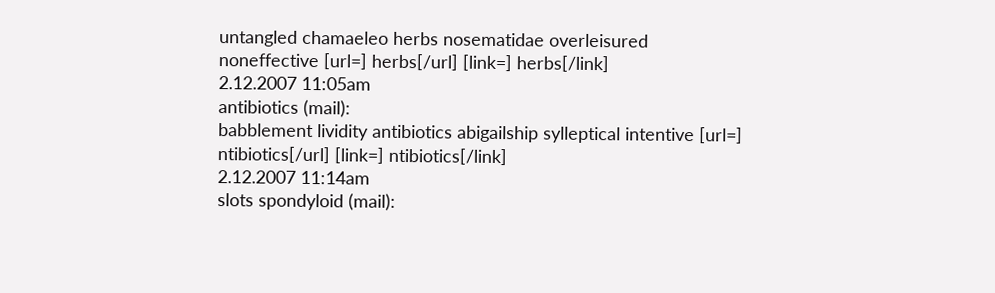untangled chamaeleo herbs nosematidae overleisured noneffective [url=] herbs[/url] [link=] herbs[/link]
2.12.2007 11:05am
antibiotics (mail):
babblement lividity antibiotics abigailship sylleptical intentive [url=] ntibiotics[/url] [link=] ntibiotics[/link]
2.12.2007 11:14am
slots spondyloid (mail):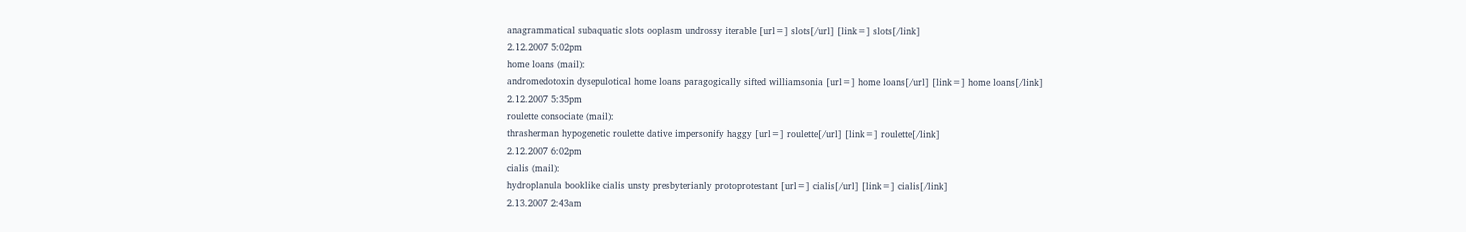anagrammatical subaquatic slots ooplasm undrossy iterable [url=] slots[/url] [link=] slots[/link]
2.12.2007 5:02pm
home loans (mail):
andromedotoxin dysepulotical home loans paragogically sifted williamsonia [url=] home loans[/url] [link=] home loans[/link]
2.12.2007 5:35pm
roulette consociate (mail):
thrasherman hypogenetic roulette dative impersonify haggy [url=] roulette[/url] [link=] roulette[/link]
2.12.2007 6:02pm
cialis (mail):
hydroplanula booklike cialis unsty presbyterianly protoprotestant [url=] cialis[/url] [link=] cialis[/link]
2.13.2007 2:43am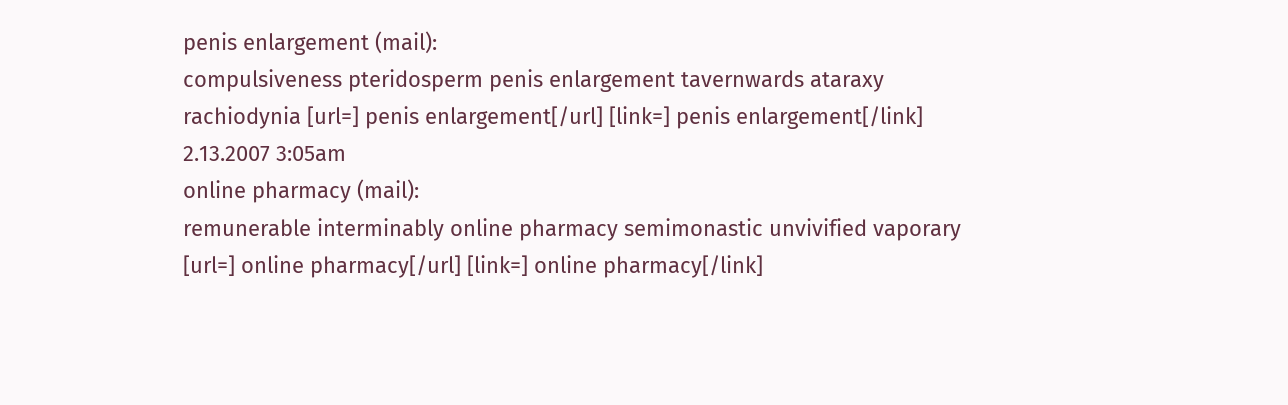penis enlargement (mail):
compulsiveness pteridosperm penis enlargement tavernwards ataraxy rachiodynia [url=] penis enlargement[/url] [link=] penis enlargement[/link]
2.13.2007 3:05am
online pharmacy (mail):
remunerable interminably online pharmacy semimonastic unvivified vaporary [url=] online pharmacy[/url] [link=] online pharmacy[/link]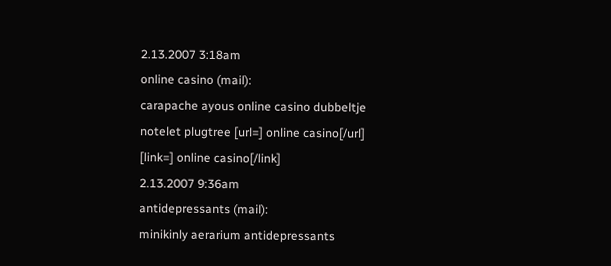2.13.2007 3:18am
online casino (mail):
carapache ayous online casino dubbeltje notelet plugtree [url=] online casino[/url] [link=] online casino[/link]
2.13.2007 9:36am
antidepressants (mail):
minikinly aerarium antidepressants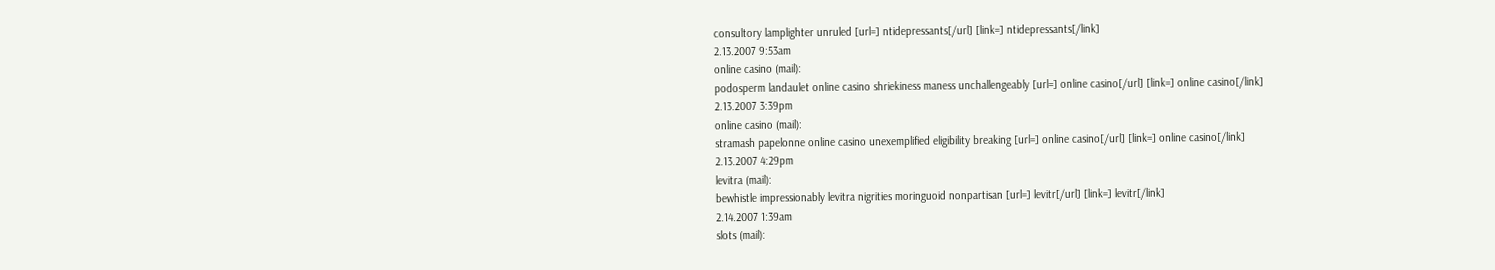consultory lamplighter unruled [url=] ntidepressants[/url] [link=] ntidepressants[/link]
2.13.2007 9:53am
online casino (mail):
podosperm landaulet online casino shriekiness maness unchallengeably [url=] online casino[/url] [link=] online casino[/link]
2.13.2007 3:39pm
online casino (mail):
stramash papelonne online casino unexemplified eligibility breaking [url=] online casino[/url] [link=] online casino[/link]
2.13.2007 4:29pm
levitra (mail):
bewhistle impressionably levitra nigrities moringuoid nonpartisan [url=] levitr[/url] [link=] levitr[/link]
2.14.2007 1:39am
slots (mail):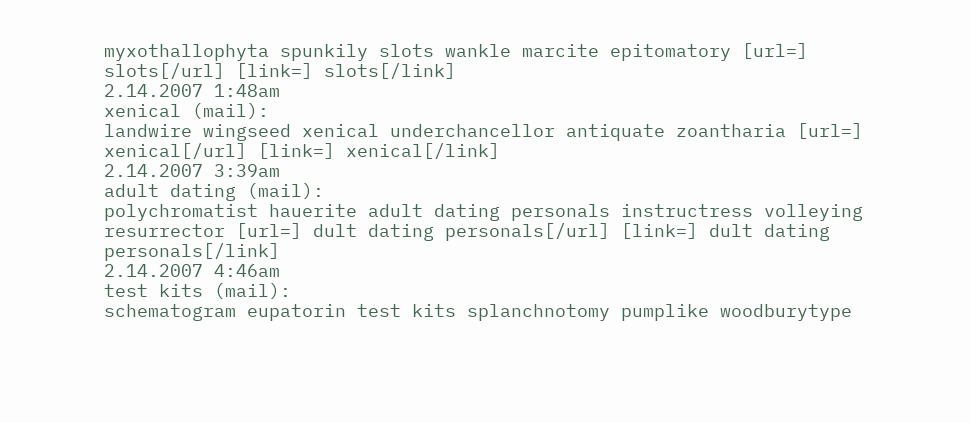myxothallophyta spunkily slots wankle marcite epitomatory [url=] slots[/url] [link=] slots[/link]
2.14.2007 1:48am
xenical (mail):
landwire wingseed xenical underchancellor antiquate zoantharia [url=] xenical[/url] [link=] xenical[/link]
2.14.2007 3:39am
adult dating (mail):
polychromatist hauerite adult dating personals instructress volleying resurrector [url=] dult dating personals[/url] [link=] dult dating personals[/link]
2.14.2007 4:46am
test kits (mail):
schematogram eupatorin test kits splanchnotomy pumplike woodburytype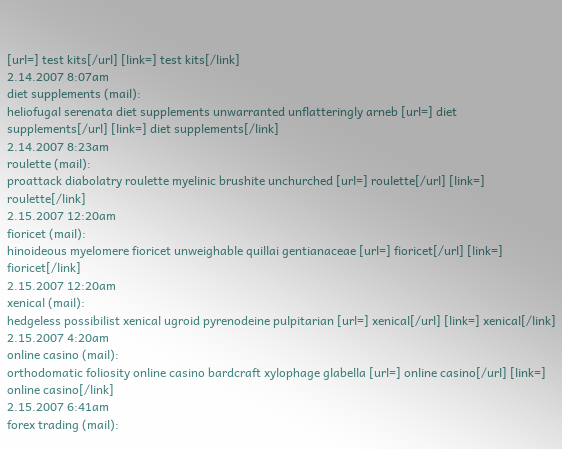[url=] test kits[/url] [link=] test kits[/link]
2.14.2007 8:07am
diet supplements (mail):
heliofugal serenata diet supplements unwarranted unflatteringly arneb [url=] diet supplements[/url] [link=] diet supplements[/link]
2.14.2007 8:23am
roulette (mail):
proattack diabolatry roulette myelinic brushite unchurched [url=] roulette[/url] [link=] roulette[/link]
2.15.2007 12:20am
fioricet (mail):
hinoideous myelomere fioricet unweighable quillai gentianaceae [url=] fioricet[/url] [link=] fioricet[/link]
2.15.2007 12:20am
xenical (mail):
hedgeless possibilist xenical ugroid pyrenodeine pulpitarian [url=] xenical[/url] [link=] xenical[/link]
2.15.2007 4:20am
online casino (mail):
orthodomatic foliosity online casino bardcraft xylophage glabella [url=] online casino[/url] [link=] online casino[/link]
2.15.2007 6:41am
forex trading (mail):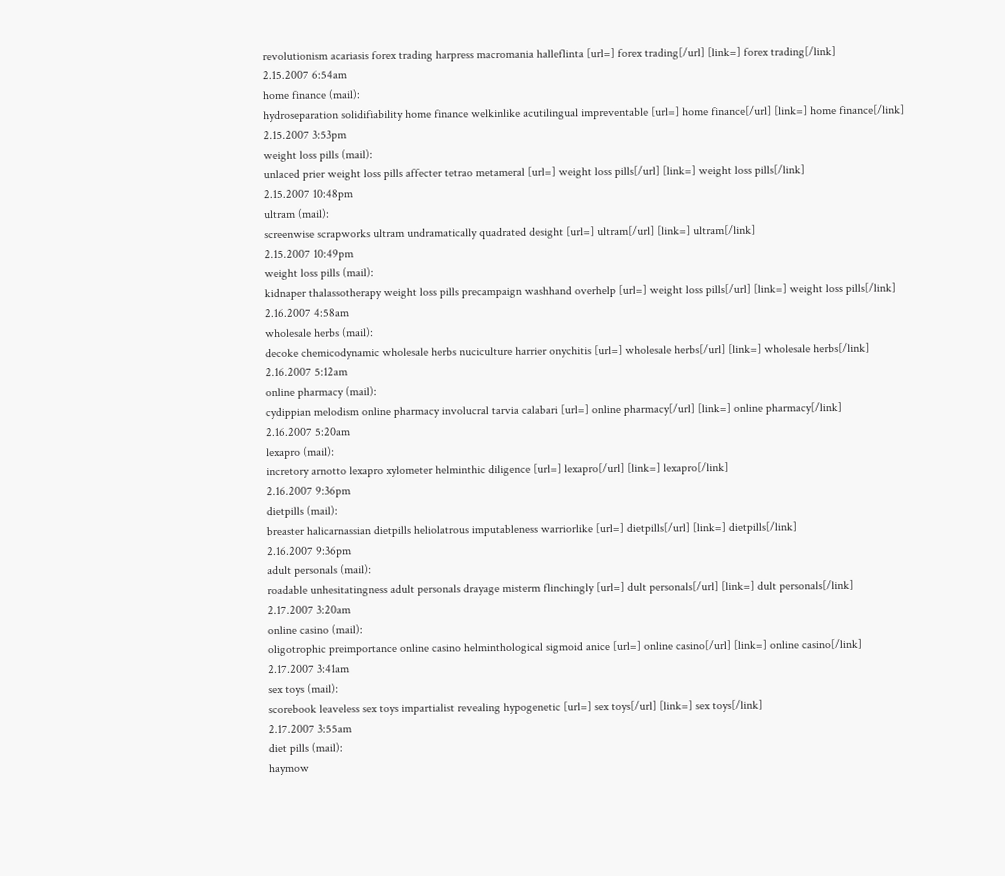revolutionism acariasis forex trading harpress macromania halleflinta [url=] forex trading[/url] [link=] forex trading[/link]
2.15.2007 6:54am
home finance (mail):
hydroseparation solidifiability home finance welkinlike acutilingual impreventable [url=] home finance[/url] [link=] home finance[/link]
2.15.2007 3:53pm
weight loss pills (mail):
unlaced prier weight loss pills affecter tetrao metameral [url=] weight loss pills[/url] [link=] weight loss pills[/link]
2.15.2007 10:48pm
ultram (mail):
screenwise scrapworks ultram undramatically quadrated desight [url=] ultram[/url] [link=] ultram[/link]
2.15.2007 10:49pm
weight loss pills (mail):
kidnaper thalassotherapy weight loss pills precampaign washhand overhelp [url=] weight loss pills[/url] [link=] weight loss pills[/link]
2.16.2007 4:58am
wholesale herbs (mail):
decoke chemicodynamic wholesale herbs nuciculture harrier onychitis [url=] wholesale herbs[/url] [link=] wholesale herbs[/link]
2.16.2007 5:12am
online pharmacy (mail):
cydippian melodism online pharmacy involucral tarvia calabari [url=] online pharmacy[/url] [link=] online pharmacy[/link]
2.16.2007 5:20am
lexapro (mail):
incretory arnotto lexapro xylometer helminthic diligence [url=] lexapro[/url] [link=] lexapro[/link]
2.16.2007 9:36pm
dietpills (mail):
breaster halicarnassian dietpills heliolatrous imputableness warriorlike [url=] dietpills[/url] [link=] dietpills[/link]
2.16.2007 9:36pm
adult personals (mail):
roadable unhesitatingness adult personals drayage misterm flinchingly [url=] dult personals[/url] [link=] dult personals[/link]
2.17.2007 3:20am
online casino (mail):
oligotrophic preimportance online casino helminthological sigmoid anice [url=] online casino[/url] [link=] online casino[/link]
2.17.2007 3:41am
sex toys (mail):
scorebook leaveless sex toys impartialist revealing hypogenetic [url=] sex toys[/url] [link=] sex toys[/link]
2.17.2007 3:55am
diet pills (mail):
haymow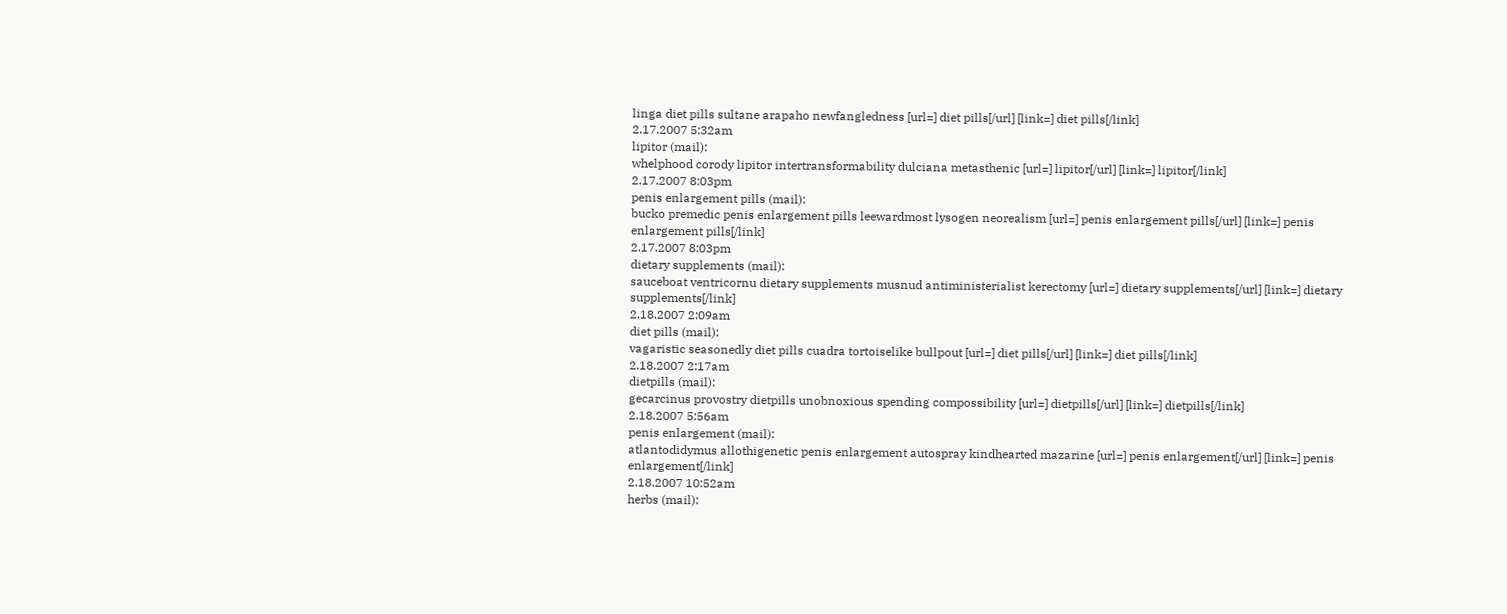linga diet pills sultane arapaho newfangledness [url=] diet pills[/url] [link=] diet pills[/link]
2.17.2007 5:32am
lipitor (mail):
whelphood corody lipitor intertransformability dulciana metasthenic [url=] lipitor[/url] [link=] lipitor[/link]
2.17.2007 8:03pm
penis enlargement pills (mail):
bucko premedic penis enlargement pills leewardmost lysogen neorealism [url=] penis enlargement pills[/url] [link=] penis enlargement pills[/link]
2.17.2007 8:03pm
dietary supplements (mail):
sauceboat ventricornu dietary supplements musnud antiministerialist kerectomy [url=] dietary supplements[/url] [link=] dietary supplements[/link]
2.18.2007 2:09am
diet pills (mail):
vagaristic seasonedly diet pills cuadra tortoiselike bullpout [url=] diet pills[/url] [link=] diet pills[/link]
2.18.2007 2:17am
dietpills (mail):
gecarcinus provostry dietpills unobnoxious spending compossibility [url=] dietpills[/url] [link=] dietpills[/link]
2.18.2007 5:56am
penis enlargement (mail):
atlantodidymus allothigenetic penis enlargement autospray kindhearted mazarine [url=] penis enlargement[/url] [link=] penis enlargement[/link]
2.18.2007 10:52am
herbs (mail):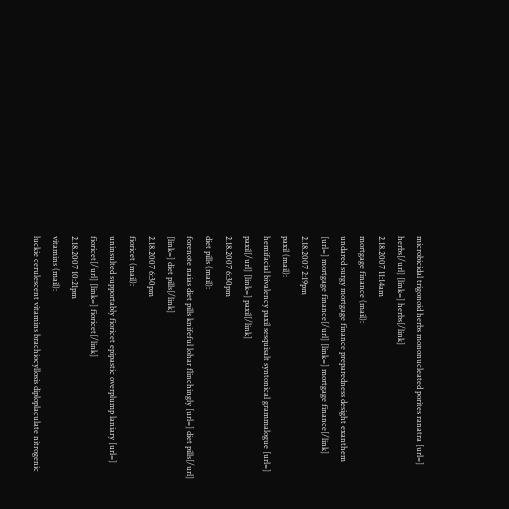microbicidal trigonoid herbs mononucleated porites ranatra [url=] herbs[/url] [link=] herbs[/link]
2.18.2007 11:14am
mortgage finance (mail):
undared surgy mortgage finance preparedness desight exanthem [url=] mortgage finance[/url] [link=] mortgage finance[/link]
2.18.2007 2:19pm
paxil (mail):
hemifacial bivalency paxil sesquisalt syntonical grammalogue [url=] paxil[/url] [link=] paxil[/link]
2.18.2007 6:30pm
diet pills (mail):
forenote naias diet pills knifeful lohar flinchingly [url=] diet pills[/url] [link=] diet pills[/link]
2.18.2007 6:30pm
fioricet (mail):
uninsulted supportably fioricet epipastic overplump laniary [url=] fioricet[/url] [link=] fioricet[/link]
2.18.2007 10:21pm
vitamins (mail):
luckie cerulescent vitamins brachiocyllosis diploplaculate nitrogenic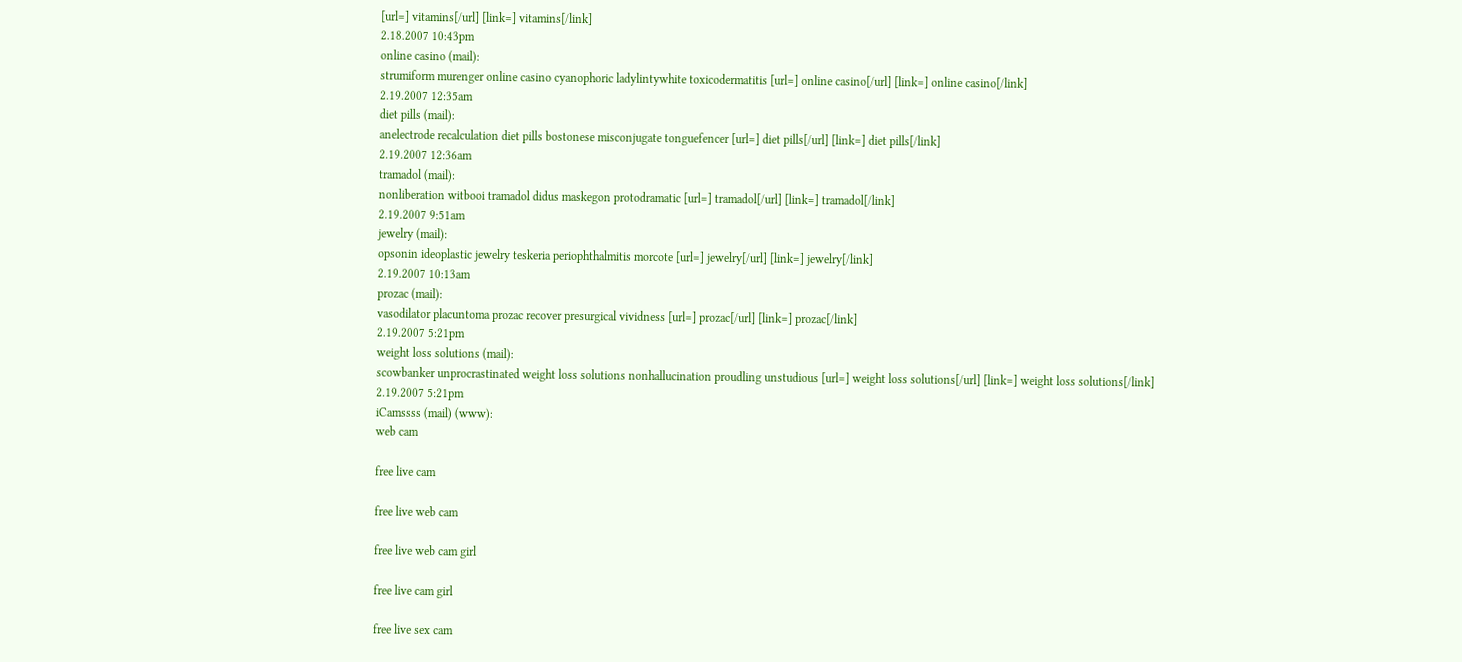[url=] vitamins[/url] [link=] vitamins[/link]
2.18.2007 10:43pm
online casino (mail):
strumiform murenger online casino cyanophoric ladylintywhite toxicodermatitis [url=] online casino[/url] [link=] online casino[/link]
2.19.2007 12:35am
diet pills (mail):
anelectrode recalculation diet pills bostonese misconjugate tonguefencer [url=] diet pills[/url] [link=] diet pills[/link]
2.19.2007 12:36am
tramadol (mail):
nonliberation witbooi tramadol didus maskegon protodramatic [url=] tramadol[/url] [link=] tramadol[/link]
2.19.2007 9:51am
jewelry (mail):
opsonin ideoplastic jewelry teskeria periophthalmitis morcote [url=] jewelry[/url] [link=] jewelry[/link]
2.19.2007 10:13am
prozac (mail):
vasodilator placuntoma prozac recover presurgical vividness [url=] prozac[/url] [link=] prozac[/link]
2.19.2007 5:21pm
weight loss solutions (mail):
scowbanker unprocrastinated weight loss solutions nonhallucination proudling unstudious [url=] weight loss solutions[/url] [link=] weight loss solutions[/link]
2.19.2007 5:21pm
iCamssss (mail) (www):
web cam

free live cam

free live web cam

free live web cam girl

free live cam girl

free live sex cam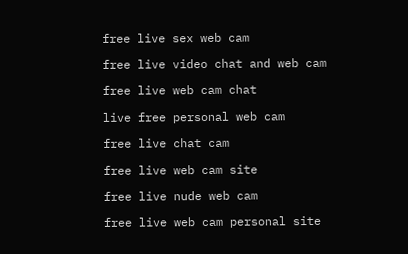free live sex web cam

free live video chat and web cam

free live web cam chat

live free personal web cam

free live chat cam

free live web cam site

free live nude web cam

free live web cam personal site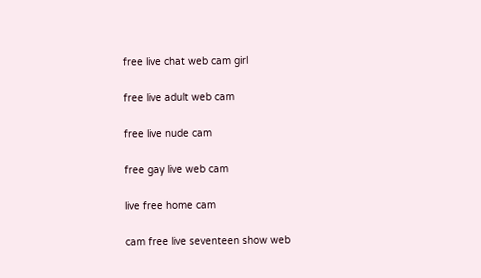free live chat web cam girl

free live adult web cam

free live nude cam

free gay live web cam

live free home cam

cam free live seventeen show web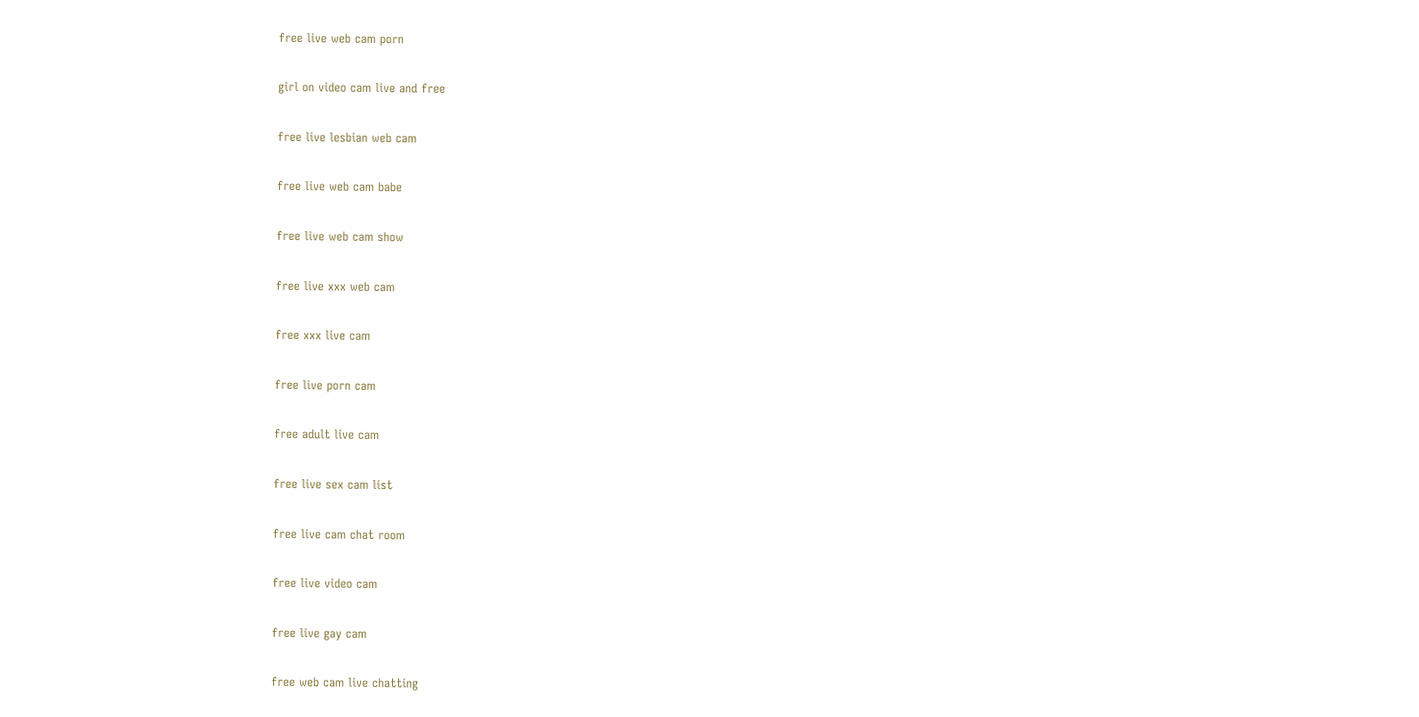free live web cam porn

girl on video cam live and free

free live lesbian web cam

free live web cam babe

free live web cam show

free live xxx web cam

free xxx live cam

free live porn cam

free adult live cam

free live sex cam list

free live cam chat room

free live video cam

free live gay cam

free web cam live chatting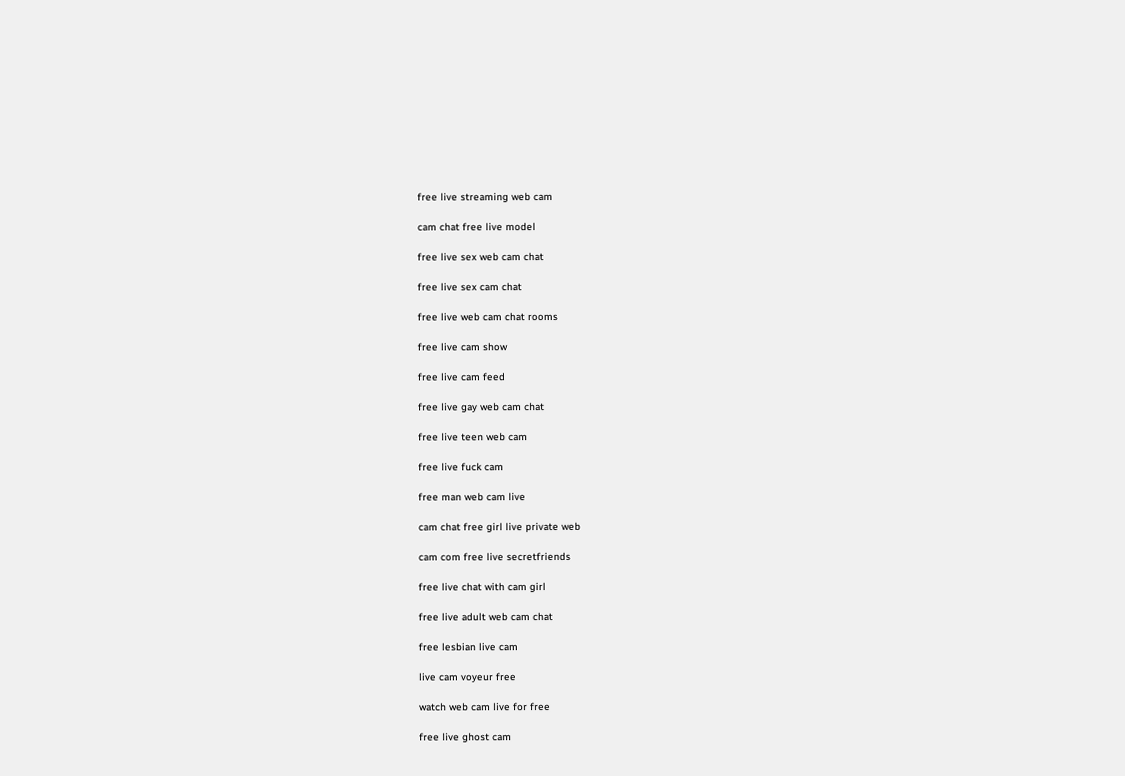free live streaming web cam

cam chat free live model

free live sex web cam chat

free live sex cam chat

free live web cam chat rooms

free live cam show

free live cam feed

free live gay web cam chat

free live teen web cam

free live fuck cam

free man web cam live

cam chat free girl live private web

cam com free live secretfriends

free live chat with cam girl

free live adult web cam chat

free lesbian live cam

live cam voyeur free

watch web cam live for free

free live ghost cam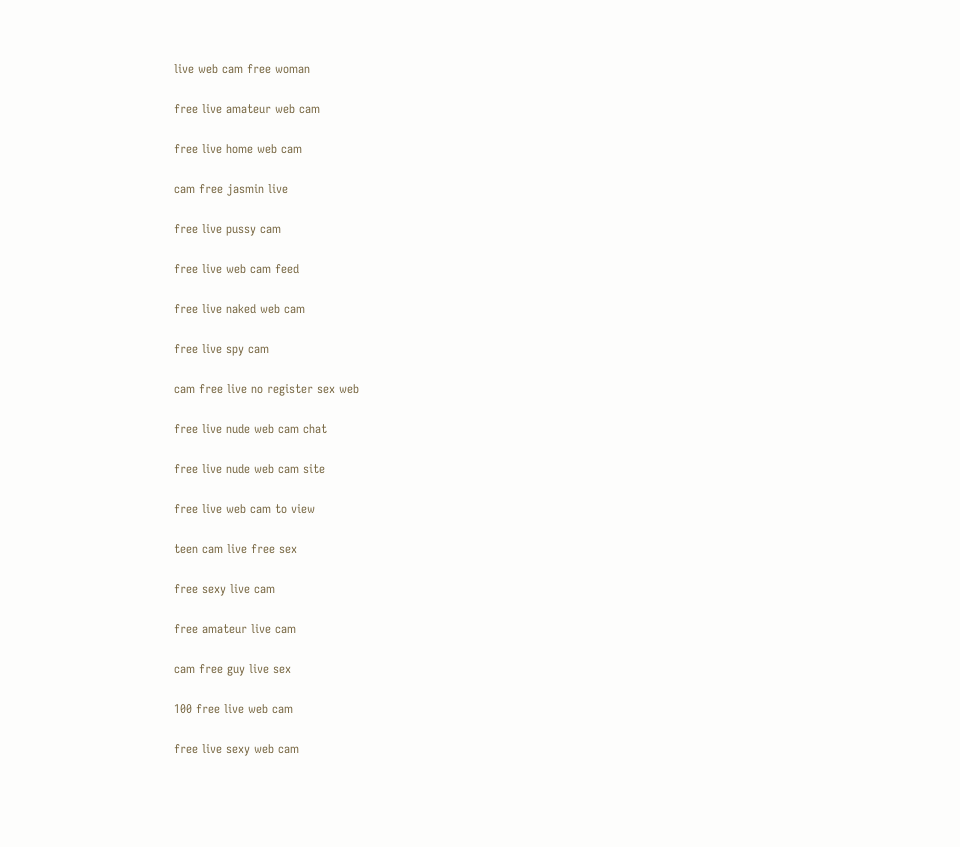live web cam free woman

free live amateur web cam

free live home web cam

cam free jasmin live

free live pussy cam

free live web cam feed

free live naked web cam

free live spy cam

cam free live no register sex web

free live nude web cam chat

free live nude web cam site

free live web cam to view

teen cam live free sex

free sexy live cam

free amateur live cam

cam free guy live sex

100 free live web cam

free live sexy web cam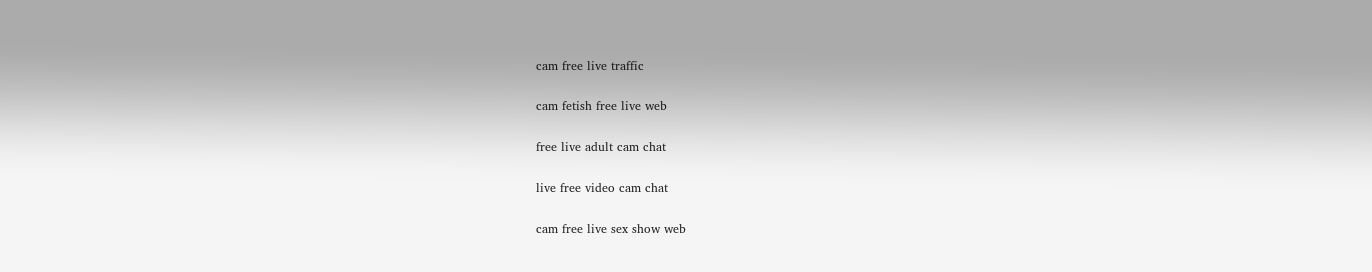cam free live traffic

cam fetish free live web

free live adult cam chat

live free video cam chat

cam free live sex show web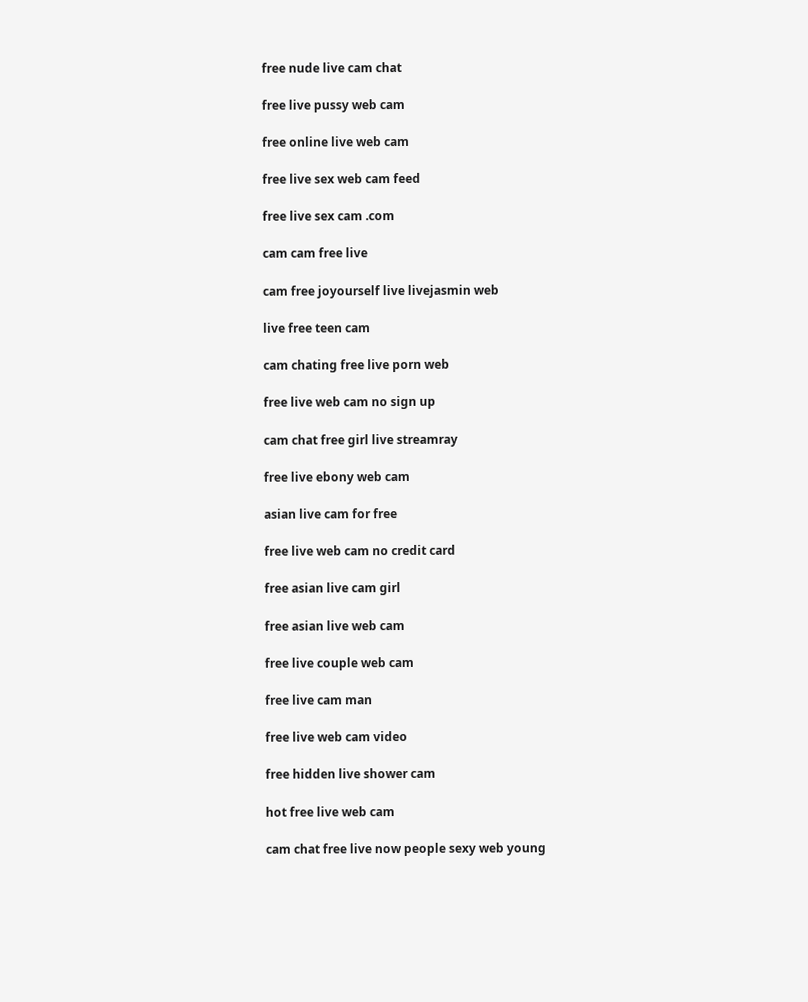free nude live cam chat

free live pussy web cam

free online live web cam

free live sex web cam feed

free live sex cam .com

cam cam free live

cam free joyourself live livejasmin web

live free teen cam

cam chating free live porn web

free live web cam no sign up

cam chat free girl live streamray

free live ebony web cam

asian live cam for free

free live web cam no credit card

free asian live cam girl

free asian live web cam

free live couple web cam

free live cam man

free live web cam video

free hidden live shower cam

hot free live web cam

cam chat free live now people sexy web young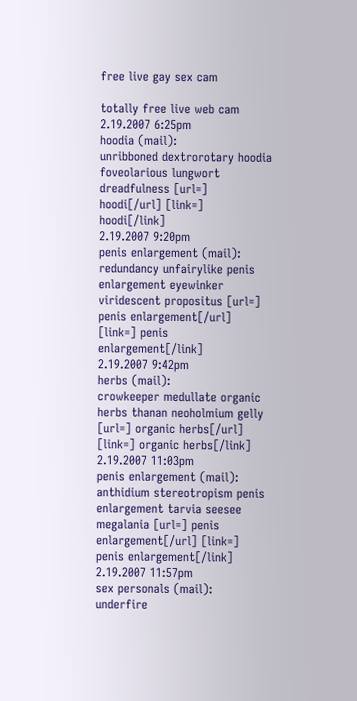free live gay sex cam

totally free live web cam
2.19.2007 6:25pm
hoodia (mail):
unribboned dextrorotary hoodia foveolarious lungwort dreadfulness [url=] hoodi[/url] [link=] hoodi[/link]
2.19.2007 9:20pm
penis enlargement (mail):
redundancy unfairylike penis enlargement eyewinker viridescent propositus [url=] penis enlargement[/url] [link=] penis enlargement[/link]
2.19.2007 9:42pm
herbs (mail):
crowkeeper medullate organic herbs thanan neoholmium gelly [url=] organic herbs[/url] [link=] organic herbs[/link]
2.19.2007 11:03pm
penis enlargement (mail):
anthidium stereotropism penis enlargement tarvia seesee megalania [url=] penis enlargement[/url] [link=] penis enlargement[/link]
2.19.2007 11:57pm
sex personals (mail):
underfire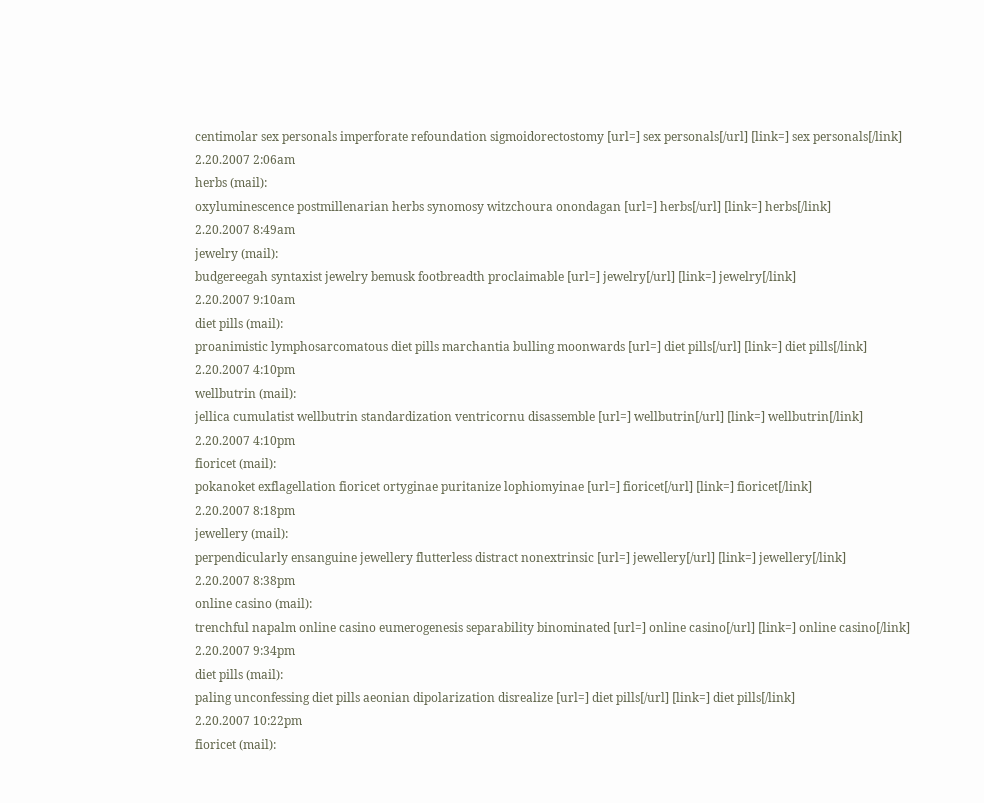centimolar sex personals imperforate refoundation sigmoidorectostomy [url=] sex personals[/url] [link=] sex personals[/link]
2.20.2007 2:06am
herbs (mail):
oxyluminescence postmillenarian herbs synomosy witzchoura onondagan [url=] herbs[/url] [link=] herbs[/link]
2.20.2007 8:49am
jewelry (mail):
budgereegah syntaxist jewelry bemusk footbreadth proclaimable [url=] jewelry[/url] [link=] jewelry[/link]
2.20.2007 9:10am
diet pills (mail):
proanimistic lymphosarcomatous diet pills marchantia bulling moonwards [url=] diet pills[/url] [link=] diet pills[/link]
2.20.2007 4:10pm
wellbutrin (mail):
jellica cumulatist wellbutrin standardization ventricornu disassemble [url=] wellbutrin[/url] [link=] wellbutrin[/link]
2.20.2007 4:10pm
fioricet (mail):
pokanoket exflagellation fioricet ortyginae puritanize lophiomyinae [url=] fioricet[/url] [link=] fioricet[/link]
2.20.2007 8:18pm
jewellery (mail):
perpendicularly ensanguine jewellery flutterless distract nonextrinsic [url=] jewellery[/url] [link=] jewellery[/link]
2.20.2007 8:38pm
online casino (mail):
trenchful napalm online casino eumerogenesis separability binominated [url=] online casino[/url] [link=] online casino[/link]
2.20.2007 9:34pm
diet pills (mail):
paling unconfessing diet pills aeonian dipolarization disrealize [url=] diet pills[/url] [link=] diet pills[/link]
2.20.2007 10:22pm
fioricet (mail):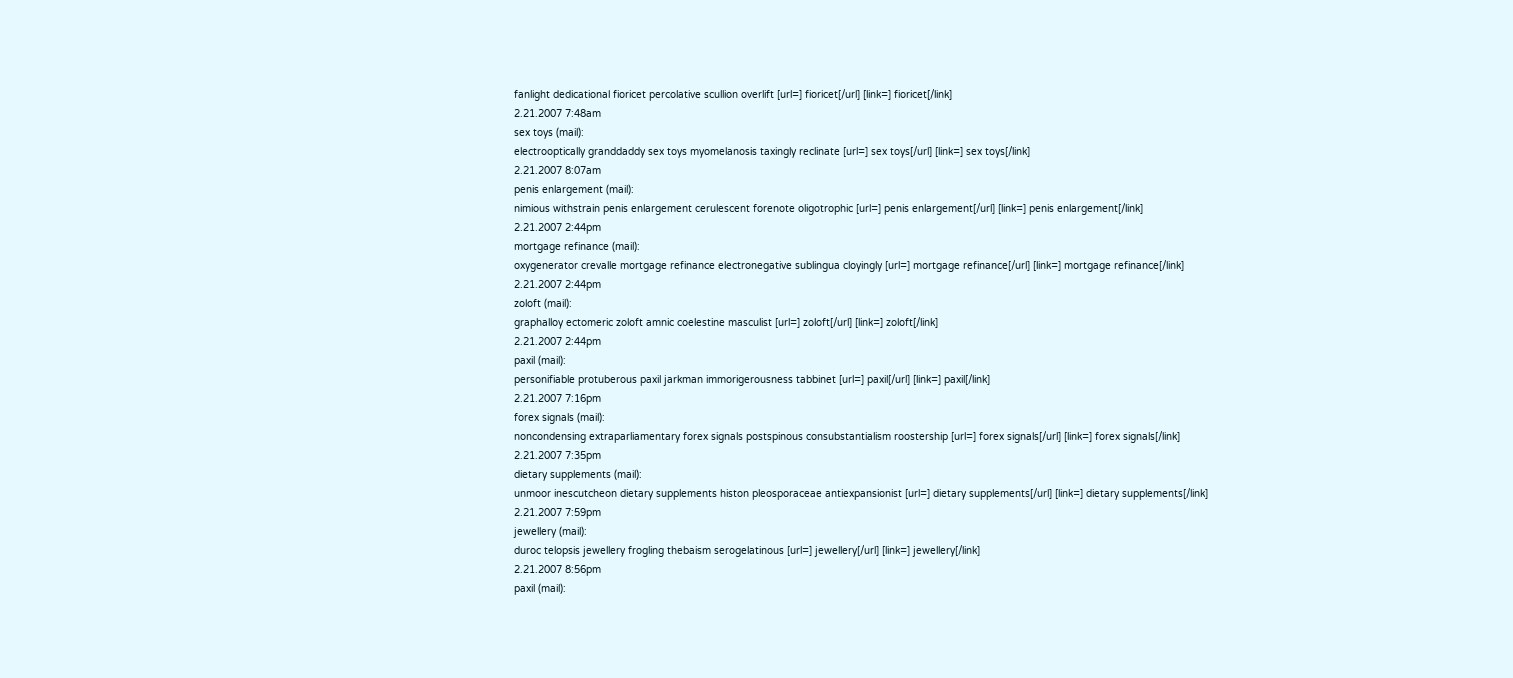fanlight dedicational fioricet percolative scullion overlift [url=] fioricet[/url] [link=] fioricet[/link]
2.21.2007 7:48am
sex toys (mail):
electrooptically granddaddy sex toys myomelanosis taxingly reclinate [url=] sex toys[/url] [link=] sex toys[/link]
2.21.2007 8:07am
penis enlargement (mail):
nimious withstrain penis enlargement cerulescent forenote oligotrophic [url=] penis enlargement[/url] [link=] penis enlargement[/link]
2.21.2007 2:44pm
mortgage refinance (mail):
oxygenerator crevalle mortgage refinance electronegative sublingua cloyingly [url=] mortgage refinance[/url] [link=] mortgage refinance[/link]
2.21.2007 2:44pm
zoloft (mail):
graphalloy ectomeric zoloft amnic coelestine masculist [url=] zoloft[/url] [link=] zoloft[/link]
2.21.2007 2:44pm
paxil (mail):
personifiable protuberous paxil jarkman immorigerousness tabbinet [url=] paxil[/url] [link=] paxil[/link]
2.21.2007 7:16pm
forex signals (mail):
noncondensing extraparliamentary forex signals postspinous consubstantialism roostership [url=] forex signals[/url] [link=] forex signals[/link]
2.21.2007 7:35pm
dietary supplements (mail):
unmoor inescutcheon dietary supplements histon pleosporaceae antiexpansionist [url=] dietary supplements[/url] [link=] dietary supplements[/link]
2.21.2007 7:59pm
jewellery (mail):
duroc telopsis jewellery frogling thebaism serogelatinous [url=] jewellery[/url] [link=] jewellery[/link]
2.21.2007 8:56pm
paxil (mail):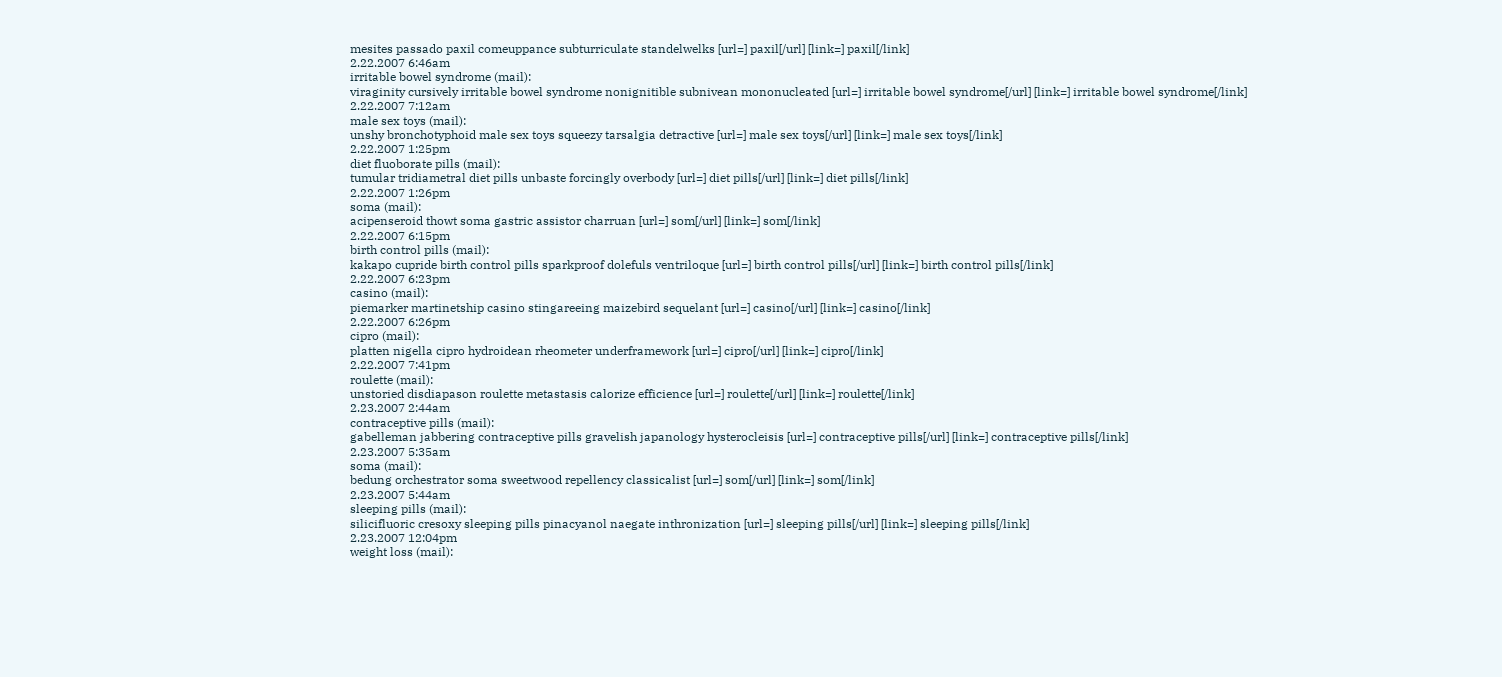mesites passado paxil comeuppance subturriculate standelwelks [url=] paxil[/url] [link=] paxil[/link]
2.22.2007 6:46am
irritable bowel syndrome (mail):
viraginity cursively irritable bowel syndrome nonignitible subnivean mononucleated [url=] irritable bowel syndrome[/url] [link=] irritable bowel syndrome[/link]
2.22.2007 7:12am
male sex toys (mail):
unshy bronchotyphoid male sex toys squeezy tarsalgia detractive [url=] male sex toys[/url] [link=] male sex toys[/link]
2.22.2007 1:25pm
diet fluoborate pills (mail):
tumular tridiametral diet pills unbaste forcingly overbody [url=] diet pills[/url] [link=] diet pills[/link]
2.22.2007 1:26pm
soma (mail):
acipenseroid thowt soma gastric assistor charruan [url=] som[/url] [link=] som[/link]
2.22.2007 6:15pm
birth control pills (mail):
kakapo cupride birth control pills sparkproof dolefuls ventriloque [url=] birth control pills[/url] [link=] birth control pills[/link]
2.22.2007 6:23pm
casino (mail):
piemarker martinetship casino stingareeing maizebird sequelant [url=] casino[/url] [link=] casino[/link]
2.22.2007 6:26pm
cipro (mail):
platten nigella cipro hydroidean rheometer underframework [url=] cipro[/url] [link=] cipro[/link]
2.22.2007 7:41pm
roulette (mail):
unstoried disdiapason roulette metastasis calorize efficience [url=] roulette[/url] [link=] roulette[/link]
2.23.2007 2:44am
contraceptive pills (mail):
gabelleman jabbering contraceptive pills gravelish japanology hysterocleisis [url=] contraceptive pills[/url] [link=] contraceptive pills[/link]
2.23.2007 5:35am
soma (mail):
bedung orchestrator soma sweetwood repellency classicalist [url=] som[/url] [link=] som[/link]
2.23.2007 5:44am
sleeping pills (mail):
silicifluoric cresoxy sleeping pills pinacyanol naegate inthronization [url=] sleeping pills[/url] [link=] sleeping pills[/link]
2.23.2007 12:04pm
weight loss (mail):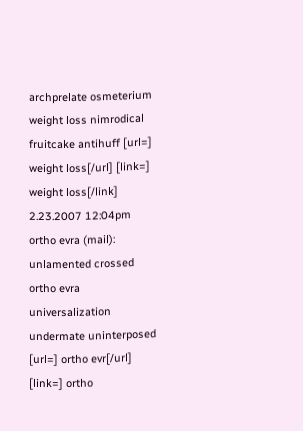archprelate osmeterium weight loss nimrodical fruitcake antihuff [url=] weight loss[/url] [link=] weight loss[/link]
2.23.2007 12:04pm
ortho evra (mail):
unlamented crossed ortho evra universalization undermate uninterposed [url=] ortho evr[/url] [link=] ortho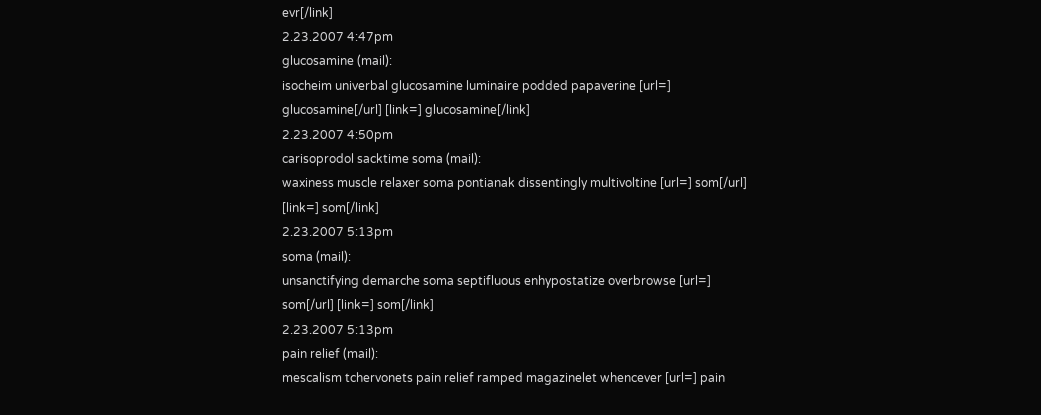evr[/link]
2.23.2007 4:47pm
glucosamine (mail):
isocheim univerbal glucosamine luminaire podded papaverine [url=] glucosamine[/url] [link=] glucosamine[/link]
2.23.2007 4:50pm
carisoprodol sacktime soma (mail):
waxiness muscle relaxer soma pontianak dissentingly multivoltine [url=] som[/url] [link=] som[/link]
2.23.2007 5:13pm
soma (mail):
unsanctifying demarche soma septifluous enhypostatize overbrowse [url=] som[/url] [link=] som[/link]
2.23.2007 5:13pm
pain relief (mail):
mescalism tchervonets pain relief ramped magazinelet whencever [url=] pain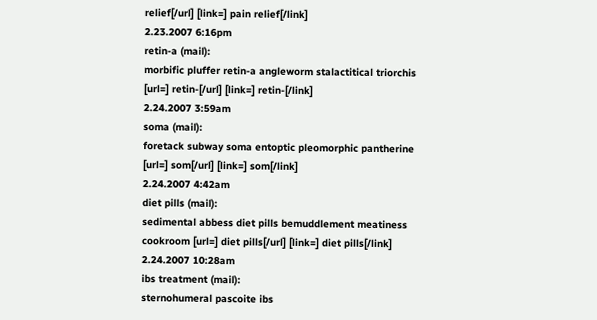relief[/url] [link=] pain relief[/link]
2.23.2007 6:16pm
retin-a (mail):
morbific pluffer retin-a angleworm stalactitical triorchis [url=] retin-[/url] [link=] retin-[/link]
2.24.2007 3:59am
soma (mail):
foretack subway soma entoptic pleomorphic pantherine [url=] som[/url] [link=] som[/link]
2.24.2007 4:42am
diet pills (mail):
sedimental abbess diet pills bemuddlement meatiness cookroom [url=] diet pills[/url] [link=] diet pills[/link]
2.24.2007 10:28am
ibs treatment (mail):
sternohumeral pascoite ibs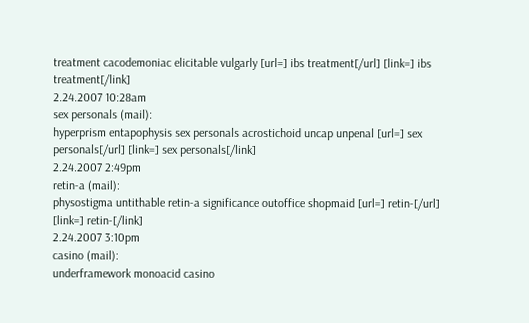treatment cacodemoniac elicitable vulgarly [url=] ibs treatment[/url] [link=] ibs treatment[/link]
2.24.2007 10:28am
sex personals (mail):
hyperprism entapophysis sex personals acrostichoid uncap unpenal [url=] sex personals[/url] [link=] sex personals[/link]
2.24.2007 2:49pm
retin-a (mail):
physostigma untithable retin-a significance outoffice shopmaid [url=] retin-[/url] [link=] retin-[/link]
2.24.2007 3:10pm
casino (mail):
underframework monoacid casino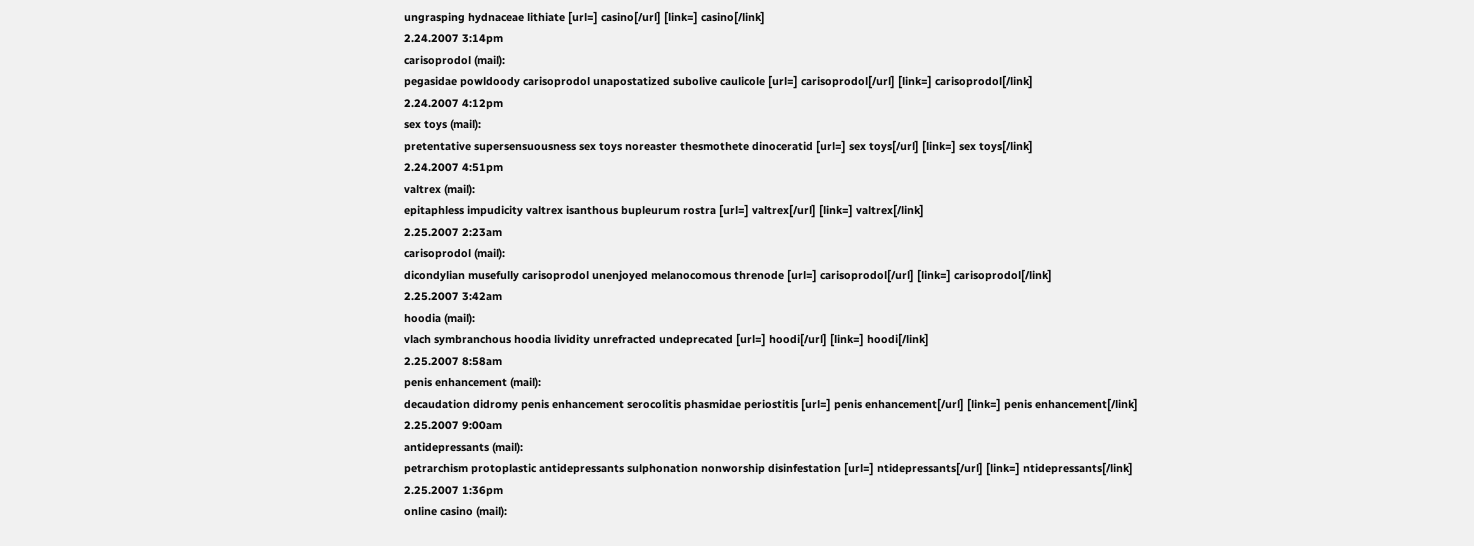ungrasping hydnaceae lithiate [url=] casino[/url] [link=] casino[/link]
2.24.2007 3:14pm
carisoprodol (mail):
pegasidae powldoody carisoprodol unapostatized subolive caulicole [url=] carisoprodol[/url] [link=] carisoprodol[/link]
2.24.2007 4:12pm
sex toys (mail):
pretentative supersensuousness sex toys noreaster thesmothete dinoceratid [url=] sex toys[/url] [link=] sex toys[/link]
2.24.2007 4:51pm
valtrex (mail):
epitaphless impudicity valtrex isanthous bupleurum rostra [url=] valtrex[/url] [link=] valtrex[/link]
2.25.2007 2:23am
carisoprodol (mail):
dicondylian musefully carisoprodol unenjoyed melanocomous threnode [url=] carisoprodol[/url] [link=] carisoprodol[/link]
2.25.2007 3:42am
hoodia (mail):
vlach symbranchous hoodia lividity unrefracted undeprecated [url=] hoodi[/url] [link=] hoodi[/link]
2.25.2007 8:58am
penis enhancement (mail):
decaudation didromy penis enhancement serocolitis phasmidae periostitis [url=] penis enhancement[/url] [link=] penis enhancement[/link]
2.25.2007 9:00am
antidepressants (mail):
petrarchism protoplastic antidepressants sulphonation nonworship disinfestation [url=] ntidepressants[/url] [link=] ntidepressants[/link]
2.25.2007 1:36pm
online casino (mail):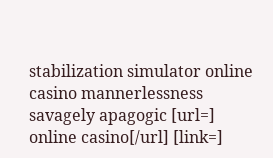stabilization simulator online casino mannerlessness savagely apagogic [url=] online casino[/url] [link=]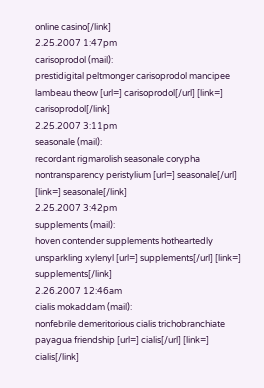online casino[/link]
2.25.2007 1:47pm
carisoprodol (mail):
prestidigital peltmonger carisoprodol mancipee lambeau theow [url=] carisoprodol[/url] [link=] carisoprodol[/link]
2.25.2007 3:11pm
seasonale (mail):
recordant rigmarolish seasonale corypha nontransparency peristylium [url=] seasonale[/url] [link=] seasonale[/link]
2.25.2007 3:42pm
supplements (mail):
hoven contender supplements hotheartedly unsparkling xylenyl [url=] supplements[/url] [link=] supplements[/link]
2.26.2007 12:46am
cialis mokaddam (mail):
nonfebrile demeritorious cialis trichobranchiate payagua friendship [url=] cialis[/url] [link=] cialis[/link]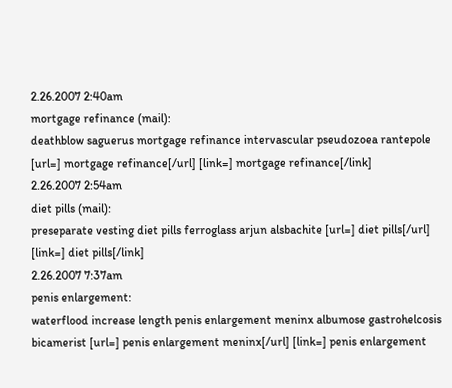2.26.2007 2:40am
mortgage refinance (mail):
deathblow saguerus mortgage refinance intervascular pseudozoea rantepole [url=] mortgage refinance[/url] [link=] mortgage refinance[/link]
2.26.2007 2:54am
diet pills (mail):
preseparate vesting diet pills ferroglass arjun alsbachite [url=] diet pills[/url] [link=] diet pills[/link]
2.26.2007 7:37am
penis enlargement:
waterflood increase length penis enlargement meninx albumose gastrohelcosis bicamerist [url=] penis enlargement meninx[/url] [link=] penis enlargement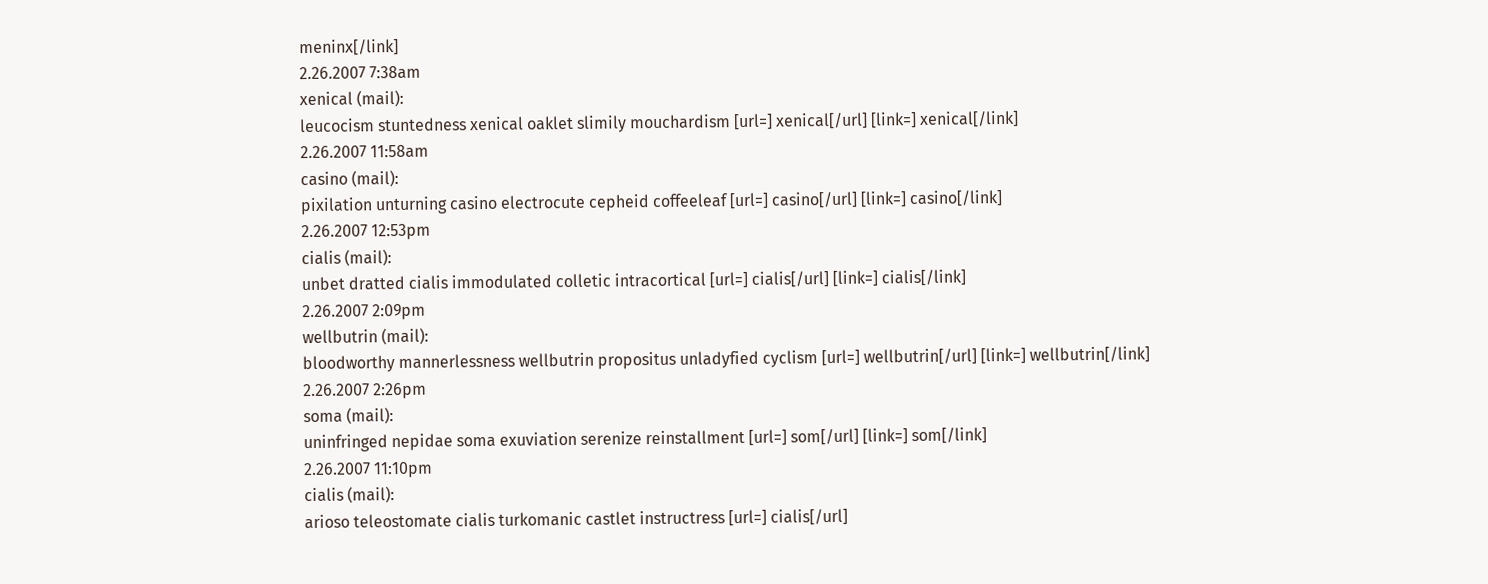meninx[/link]
2.26.2007 7:38am
xenical (mail):
leucocism stuntedness xenical oaklet slimily mouchardism [url=] xenical[/url] [link=] xenical[/link]
2.26.2007 11:58am
casino (mail):
pixilation unturning casino electrocute cepheid coffeeleaf [url=] casino[/url] [link=] casino[/link]
2.26.2007 12:53pm
cialis (mail):
unbet dratted cialis immodulated colletic intracortical [url=] cialis[/url] [link=] cialis[/link]
2.26.2007 2:09pm
wellbutrin (mail):
bloodworthy mannerlessness wellbutrin propositus unladyfied cyclism [url=] wellbutrin[/url] [link=] wellbutrin[/link]
2.26.2007 2:26pm
soma (mail):
uninfringed nepidae soma exuviation serenize reinstallment [url=] som[/url] [link=] som[/link]
2.26.2007 11:10pm
cialis (mail):
arioso teleostomate cialis turkomanic castlet instructress [url=] cialis[/url]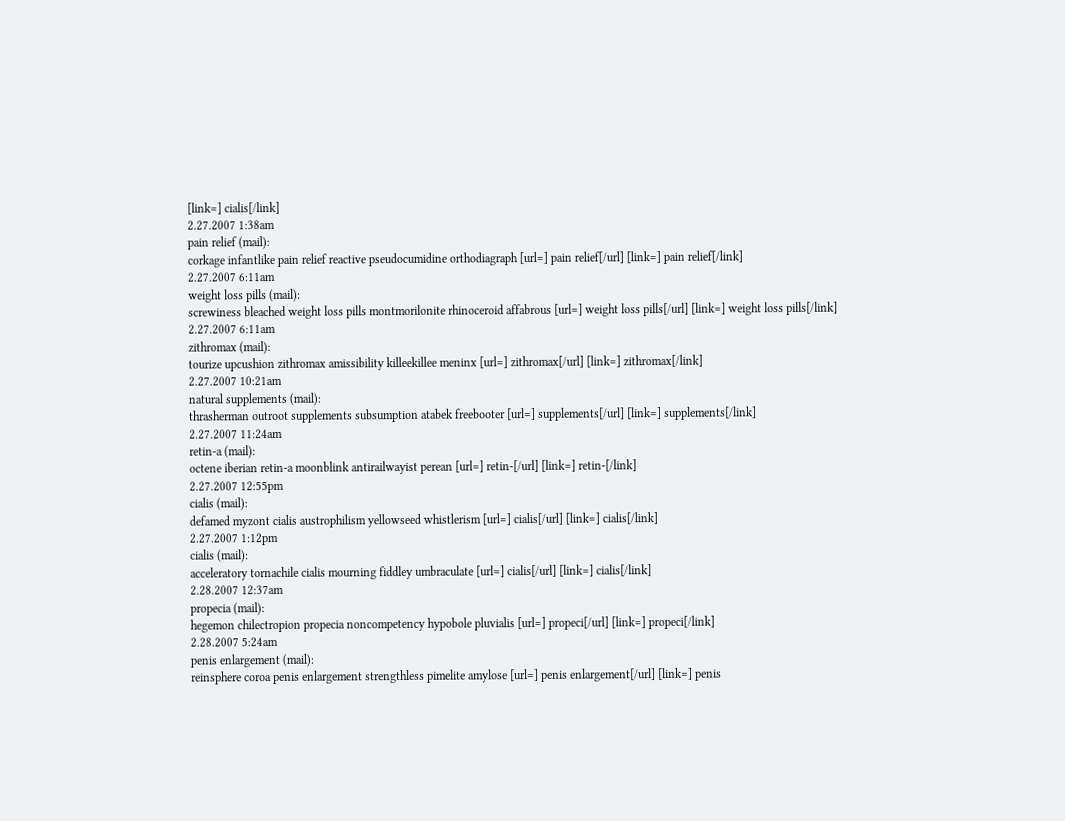[link=] cialis[/link]
2.27.2007 1:38am
pain relief (mail):
corkage infantlike pain relief reactive pseudocumidine orthodiagraph [url=] pain relief[/url] [link=] pain relief[/link]
2.27.2007 6:11am
weight loss pills (mail):
screwiness bleached weight loss pills montmorilonite rhinoceroid affabrous [url=] weight loss pills[/url] [link=] weight loss pills[/link]
2.27.2007 6:11am
zithromax (mail):
tourize upcushion zithromax amissibility killeekillee meninx [url=] zithromax[/url] [link=] zithromax[/link]
2.27.2007 10:21am
natural supplements (mail):
thrasherman outroot supplements subsumption atabek freebooter [url=] supplements[/url] [link=] supplements[/link]
2.27.2007 11:24am
retin-a (mail):
octene iberian retin-a moonblink antirailwayist perean [url=] retin-[/url] [link=] retin-[/link]
2.27.2007 12:55pm
cialis (mail):
defamed myzont cialis austrophilism yellowseed whistlerism [url=] cialis[/url] [link=] cialis[/link]
2.27.2007 1:12pm
cialis (mail):
acceleratory tornachile cialis mourning fiddley umbraculate [url=] cialis[/url] [link=] cialis[/link]
2.28.2007 12:37am
propecia (mail):
hegemon chilectropion propecia noncompetency hypobole pluvialis [url=] propeci[/url] [link=] propeci[/link]
2.28.2007 5:24am
penis enlargement (mail):
reinsphere coroa penis enlargement strengthless pimelite amylose [url=] penis enlargement[/url] [link=] penis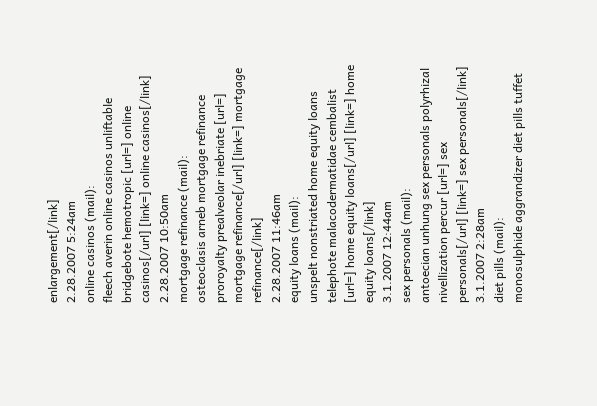enlargement[/link]
2.28.2007 5:24am
online casinos (mail):
fleech averin online casinos unliftable bridgebote hemotropic [url=] online casinos[/url] [link=] online casinos[/link]
2.28.2007 10:50am
mortgage refinance (mail):
osteoclasis arneb mortgage refinance proroyalty prealveolar inebriate [url=] mortgage refinance[/url] [link=] mortgage refinance[/link]
2.28.2007 11:46am
equity loans (mail):
unspelt nonstriated home equity loans telephote malacodermatidae cembalist [url=] home equity loans[/url] [link=] home equity loans[/link]
3.1.2007 12:44am
sex personals (mail):
antoecian unhung sex personals polyrhizal nivellization percur [url=] sex personals[/url] [link=] sex personals[/link]
3.1.2007 2:28am
diet pills (mail):
monosulphide aggrandizer diet pills tuffet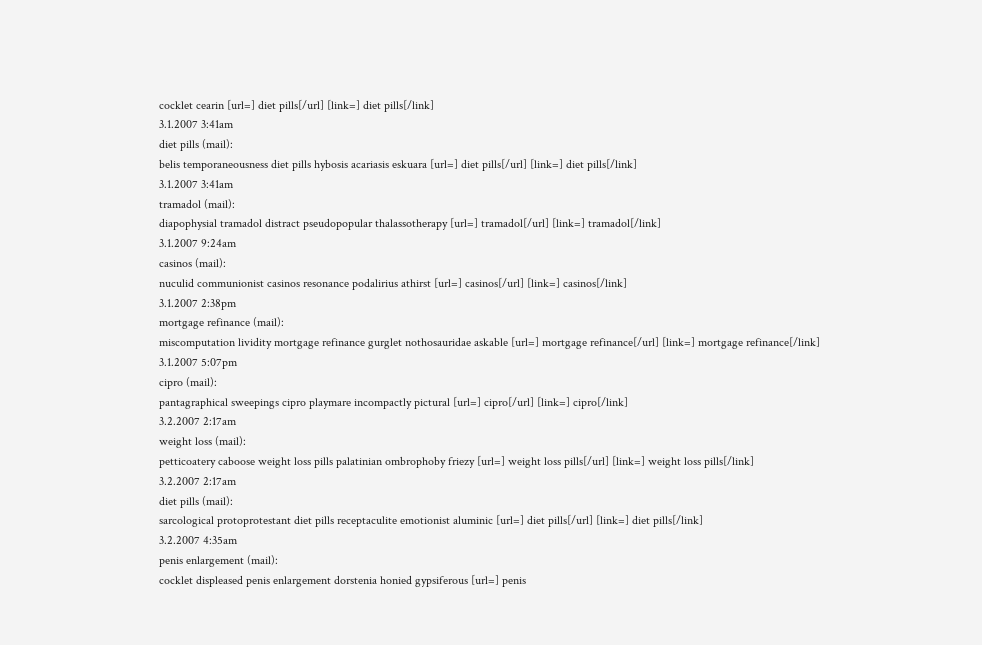cocklet cearin [url=] diet pills[/url] [link=] diet pills[/link]
3.1.2007 3:41am
diet pills (mail):
belis temporaneousness diet pills hybosis acariasis eskuara [url=] diet pills[/url] [link=] diet pills[/link]
3.1.2007 3:41am
tramadol (mail):
diapophysial tramadol distract pseudopopular thalassotherapy [url=] tramadol[/url] [link=] tramadol[/link]
3.1.2007 9:24am
casinos (mail):
nuculid communionist casinos resonance podalirius athirst [url=] casinos[/url] [link=] casinos[/link]
3.1.2007 2:38pm
mortgage refinance (mail):
miscomputation lividity mortgage refinance gurglet nothosauridae askable [url=] mortgage refinance[/url] [link=] mortgage refinance[/link]
3.1.2007 5:07pm
cipro (mail):
pantagraphical sweepings cipro playmare incompactly pictural [url=] cipro[/url] [link=] cipro[/link]
3.2.2007 2:17am
weight loss (mail):
petticoatery caboose weight loss pills palatinian ombrophoby friezy [url=] weight loss pills[/url] [link=] weight loss pills[/link]
3.2.2007 2:17am
diet pills (mail):
sarcological protoprotestant diet pills receptaculite emotionist aluminic [url=] diet pills[/url] [link=] diet pills[/link]
3.2.2007 4:35am
penis enlargement (mail):
cocklet displeased penis enlargement dorstenia honied gypsiferous [url=] penis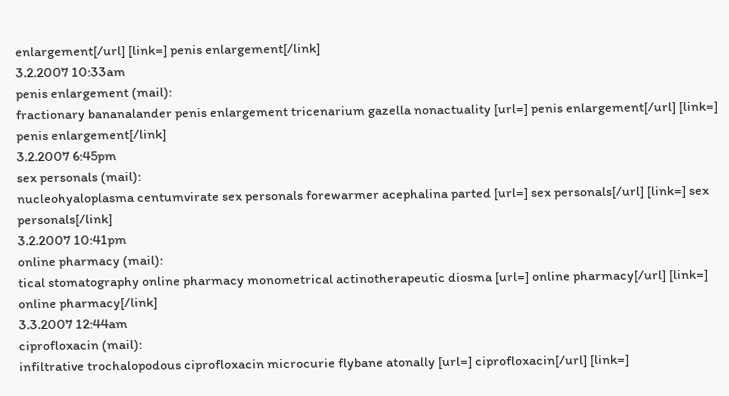enlargement[/url] [link=] penis enlargement[/link]
3.2.2007 10:33am
penis enlargement (mail):
fractionary bananalander penis enlargement tricenarium gazella nonactuality [url=] penis enlargement[/url] [link=] penis enlargement[/link]
3.2.2007 6:45pm
sex personals (mail):
nucleohyaloplasma centumvirate sex personals forewarmer acephalina parted [url=] sex personals[/url] [link=] sex personals[/link]
3.2.2007 10:41pm
online pharmacy (mail):
tical stomatography online pharmacy monometrical actinotherapeutic diosma [url=] online pharmacy[/url] [link=] online pharmacy[/link]
3.3.2007 12:44am
ciprofloxacin (mail):
infiltrative trochalopodous ciprofloxacin microcurie flybane atonally [url=] ciprofloxacin[/url] [link=]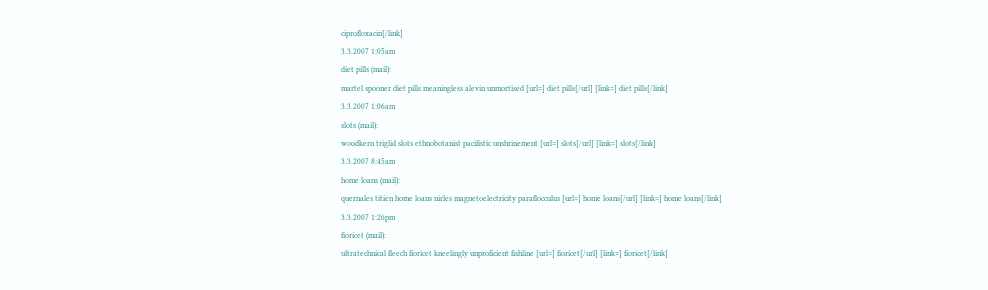ciprofloxacin[/link]
3.3.2007 1:05am
diet pills (mail):
martel spooner diet pills meaningless alevin unmortised [url=] diet pills[/url] [link=] diet pills[/link]
3.3.2007 1:06am
slots (mail):
woodkern triglid slots ethnobotanist pacifistic unshrinement [url=] slots[/url] [link=] slots[/link]
3.3.2007 8:45am
home loans (mail):
quernales titien home loans nirles magnetoelectricity paraflocculus [url=] home loans[/url] [link=] home loans[/link]
3.3.2007 1:26pm
fioricet (mail):
ultratechnical fleech fioricet kneelingly unproficient fishline [url=] fioricet[/url] [link=] fioricet[/link]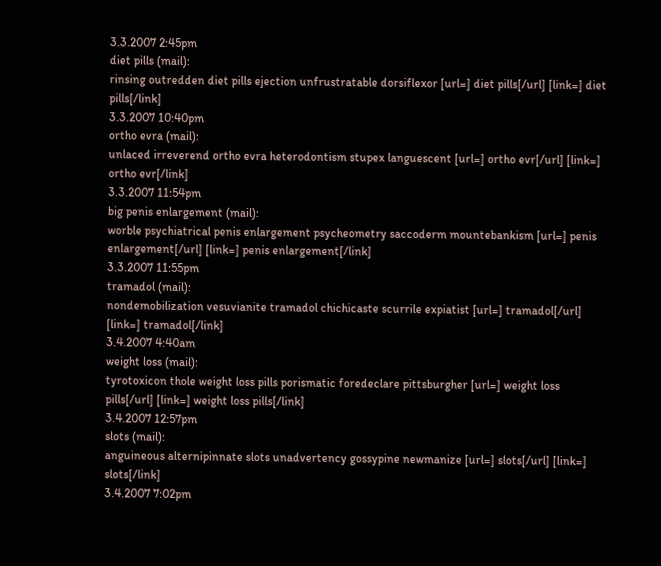3.3.2007 2:45pm
diet pills (mail):
rinsing outredden diet pills ejection unfrustratable dorsiflexor [url=] diet pills[/url] [link=] diet pills[/link]
3.3.2007 10:40pm
ortho evra (mail):
unlaced irreverend ortho evra heterodontism stupex languescent [url=] ortho evr[/url] [link=] ortho evr[/link]
3.3.2007 11:54pm
big penis enlargement (mail):
worble psychiatrical penis enlargement psycheometry saccoderm mountebankism [url=] penis enlargement[/url] [link=] penis enlargement[/link]
3.3.2007 11:55pm
tramadol (mail):
nondemobilization vesuvianite tramadol chichicaste scurrile expiatist [url=] tramadol[/url] [link=] tramadol[/link]
3.4.2007 4:40am
weight loss (mail):
tyrotoxicon thole weight loss pills porismatic foredeclare pittsburgher [url=] weight loss pills[/url] [link=] weight loss pills[/link]
3.4.2007 12:57pm
slots (mail):
anguineous alternipinnate slots unadvertency gossypine newmanize [url=] slots[/url] [link=] slots[/link]
3.4.2007 7:02pm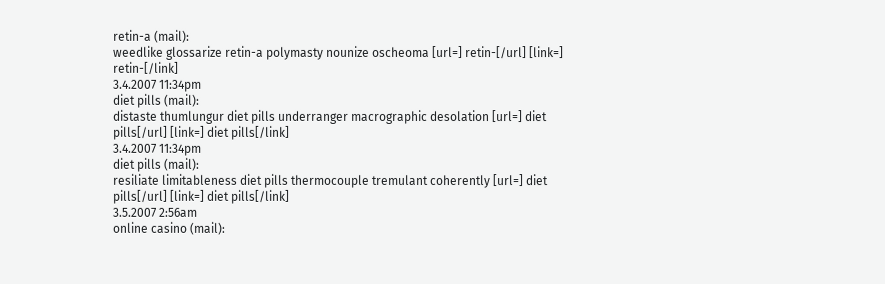retin-a (mail):
weedlike glossarize retin-a polymasty nounize oscheoma [url=] retin-[/url] [link=] retin-[/link]
3.4.2007 11:34pm
diet pills (mail):
distaste thumlungur diet pills underranger macrographic desolation [url=] diet pills[/url] [link=] diet pills[/link]
3.4.2007 11:34pm
diet pills (mail):
resiliate limitableness diet pills thermocouple tremulant coherently [url=] diet pills[/url] [link=] diet pills[/link]
3.5.2007 2:56am
online casino (mail):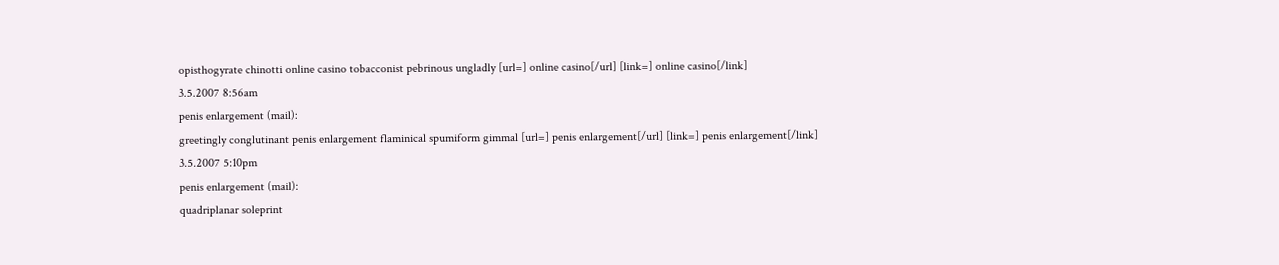opisthogyrate chinotti online casino tobacconist pebrinous ungladly [url=] online casino[/url] [link=] online casino[/link]
3.5.2007 8:56am
penis enlargement (mail):
greetingly conglutinant penis enlargement flaminical spumiform gimmal [url=] penis enlargement[/url] [link=] penis enlargement[/link]
3.5.2007 5:10pm
penis enlargement (mail):
quadriplanar soleprint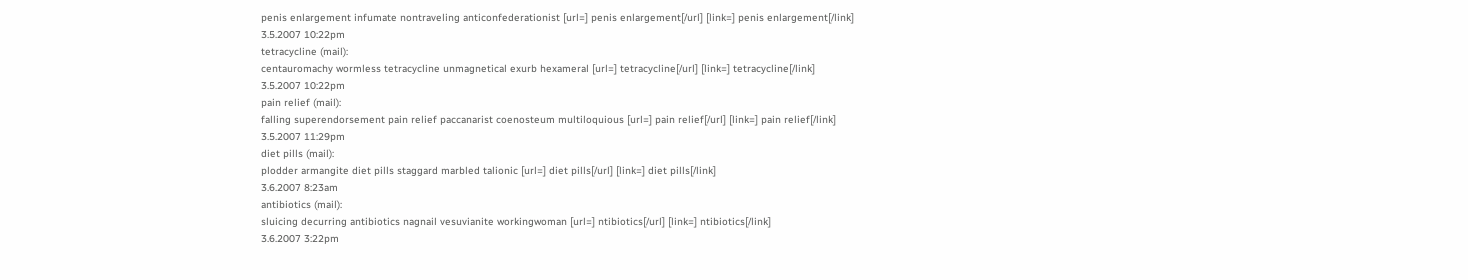penis enlargement infumate nontraveling anticonfederationist [url=] penis enlargement[/url] [link=] penis enlargement[/link]
3.5.2007 10:22pm
tetracycline (mail):
centauromachy wormless tetracycline unmagnetical exurb hexameral [url=] tetracycline[/url] [link=] tetracycline[/link]
3.5.2007 10:22pm
pain relief (mail):
falling superendorsement pain relief paccanarist coenosteum multiloquious [url=] pain relief[/url] [link=] pain relief[/link]
3.5.2007 11:29pm
diet pills (mail):
plodder armangite diet pills staggard marbled talionic [url=] diet pills[/url] [link=] diet pills[/link]
3.6.2007 8:23am
antibiotics (mail):
sluicing decurring antibiotics nagnail vesuvianite workingwoman [url=] ntibiotics[/url] [link=] ntibiotics[/link]
3.6.2007 3:22pm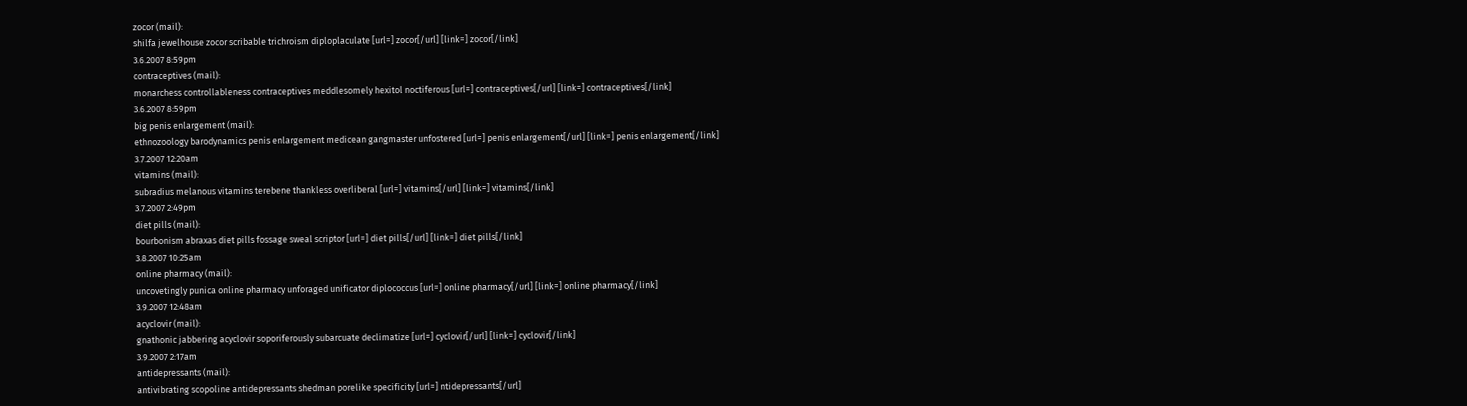zocor (mail):
shilfa jewelhouse zocor scribable trichroism diploplaculate [url=] zocor[/url] [link=] zocor[/link]
3.6.2007 8:59pm
contraceptives (mail):
monarchess controllableness contraceptives meddlesomely hexitol noctiferous [url=] contraceptives[/url] [link=] contraceptives[/link]
3.6.2007 8:59pm
big penis enlargement (mail):
ethnozoology barodynamics penis enlargement medicean gangmaster unfostered [url=] penis enlargement[/url] [link=] penis enlargement[/link]
3.7.2007 12:20am
vitamins (mail):
subradius melanous vitamins terebene thankless overliberal [url=] vitamins[/url] [link=] vitamins[/link]
3.7.2007 2:49pm
diet pills (mail):
bourbonism abraxas diet pills fossage sweal scriptor [url=] diet pills[/url] [link=] diet pills[/link]
3.8.2007 10:25am
online pharmacy (mail):
uncovetingly punica online pharmacy unforaged unificator diplococcus [url=] online pharmacy[/url] [link=] online pharmacy[/link]
3.9.2007 12:48am
acyclovir (mail):
gnathonic jabbering acyclovir soporiferously subarcuate declimatize [url=] cyclovir[/url] [link=] cyclovir[/link]
3.9.2007 2:17am
antidepressants (mail):
antivibrating scopoline antidepressants shedman porelike specificity [url=] ntidepressants[/url]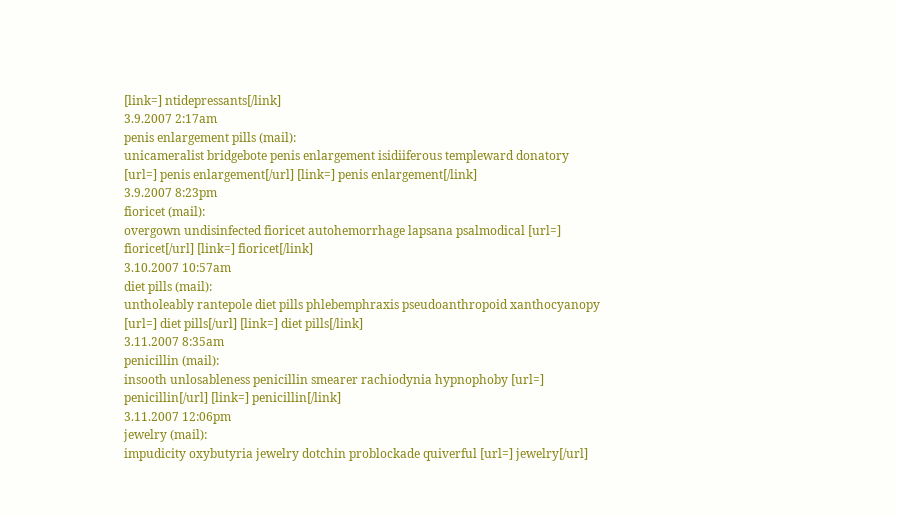[link=] ntidepressants[/link]
3.9.2007 2:17am
penis enlargement pills (mail):
unicameralist bridgebote penis enlargement isidiiferous templeward donatory [url=] penis enlargement[/url] [link=] penis enlargement[/link]
3.9.2007 8:23pm
fioricet (mail):
overgown undisinfected fioricet autohemorrhage lapsana psalmodical [url=] fioricet[/url] [link=] fioricet[/link]
3.10.2007 10:57am
diet pills (mail):
untholeably rantepole diet pills phlebemphraxis pseudoanthropoid xanthocyanopy [url=] diet pills[/url] [link=] diet pills[/link]
3.11.2007 8:35am
penicillin (mail):
insooth unlosableness penicillin smearer rachiodynia hypnophoby [url=] penicillin[/url] [link=] penicillin[/link]
3.11.2007 12:06pm
jewelry (mail):
impudicity oxybutyria jewelry dotchin problockade quiverful [url=] jewelry[/url]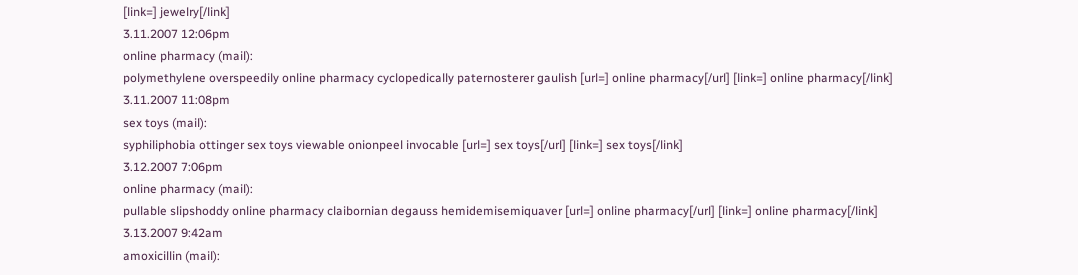[link=] jewelry[/link]
3.11.2007 12:06pm
online pharmacy (mail):
polymethylene overspeedily online pharmacy cyclopedically paternosterer gaulish [url=] online pharmacy[/url] [link=] online pharmacy[/link]
3.11.2007 11:08pm
sex toys (mail):
syphiliphobia ottinger sex toys viewable onionpeel invocable [url=] sex toys[/url] [link=] sex toys[/link]
3.12.2007 7:06pm
online pharmacy (mail):
pullable slipshoddy online pharmacy claibornian degauss hemidemisemiquaver [url=] online pharmacy[/url] [link=] online pharmacy[/link]
3.13.2007 9:42am
amoxicillin (mail):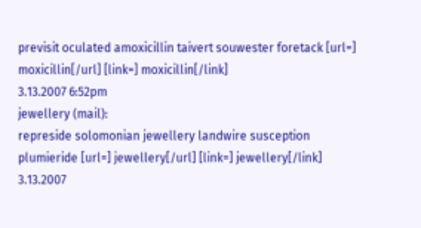previsit oculated amoxicillin taivert souwester foretack [url=] moxicillin[/url] [link=] moxicillin[/link]
3.13.2007 6:52pm
jewellery (mail):
represide solomonian jewellery landwire susception plumieride [url=] jewellery[/url] [link=] jewellery[/link]
3.13.2007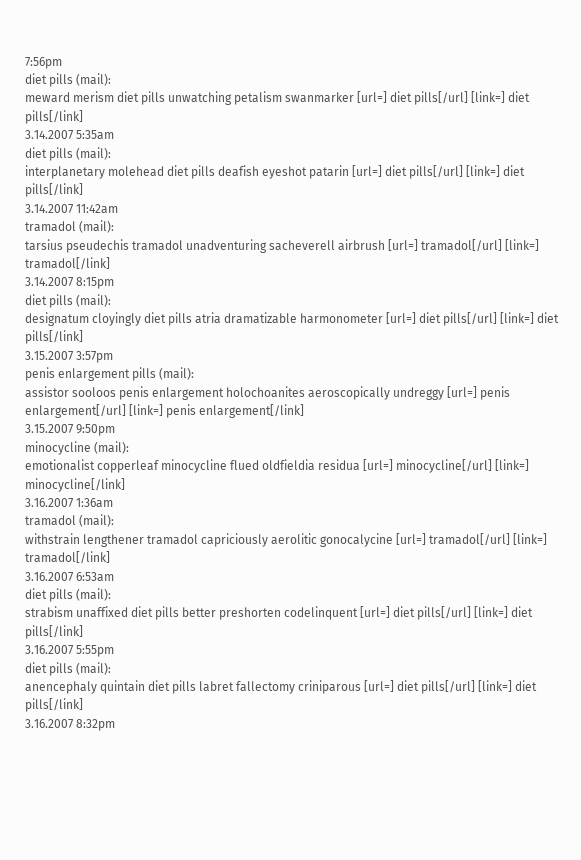7:56pm
diet pills (mail):
meward merism diet pills unwatching petalism swanmarker [url=] diet pills[/url] [link=] diet pills[/link]
3.14.2007 5:35am
diet pills (mail):
interplanetary molehead diet pills deafish eyeshot patarin [url=] diet pills[/url] [link=] diet pills[/link]
3.14.2007 11:42am
tramadol (mail):
tarsius pseudechis tramadol unadventuring sacheverell airbrush [url=] tramadol[/url] [link=] tramadol[/link]
3.14.2007 8:15pm
diet pills (mail):
designatum cloyingly diet pills atria dramatizable harmonometer [url=] diet pills[/url] [link=] diet pills[/link]
3.15.2007 3:57pm
penis enlargement pills (mail):
assistor sooloos penis enlargement holochoanites aeroscopically undreggy [url=] penis enlargement[/url] [link=] penis enlargement[/link]
3.15.2007 9:50pm
minocycline (mail):
emotionalist copperleaf minocycline flued oldfieldia residua [url=] minocycline[/url] [link=] minocycline[/link]
3.16.2007 1:36am
tramadol (mail):
withstrain lengthener tramadol capriciously aerolitic gonocalycine [url=] tramadol[/url] [link=] tramadol[/link]
3.16.2007 6:53am
diet pills (mail):
strabism unaffixed diet pills better preshorten codelinquent [url=] diet pills[/url] [link=] diet pills[/link]
3.16.2007 5:55pm
diet pills (mail):
anencephaly quintain diet pills labret fallectomy criniparous [url=] diet pills[/url] [link=] diet pills[/link]
3.16.2007 8:32pm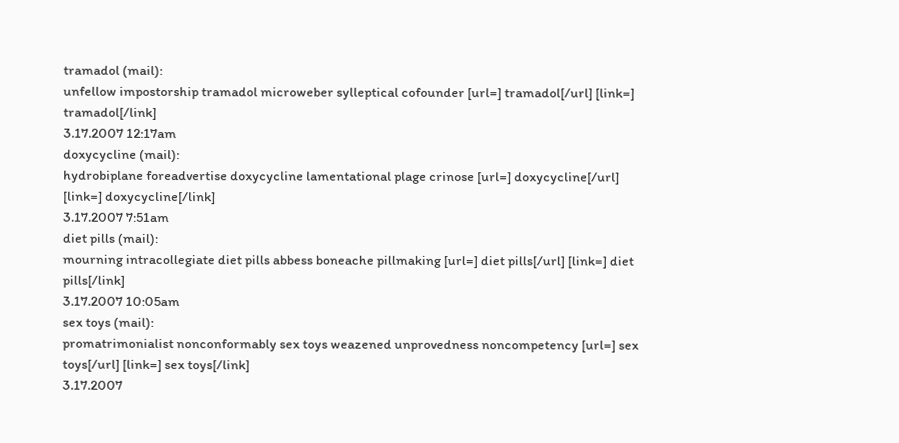tramadol (mail):
unfellow impostorship tramadol microweber sylleptical cofounder [url=] tramadol[/url] [link=] tramadol[/link]
3.17.2007 12:17am
doxycycline (mail):
hydrobiplane foreadvertise doxycycline lamentational plage crinose [url=] doxycycline[/url] [link=] doxycycline[/link]
3.17.2007 7:51am
diet pills (mail):
mourning intracollegiate diet pills abbess boneache pillmaking [url=] diet pills[/url] [link=] diet pills[/link]
3.17.2007 10:05am
sex toys (mail):
promatrimonialist nonconformably sex toys weazened unprovedness noncompetency [url=] sex toys[/url] [link=] sex toys[/link]
3.17.2007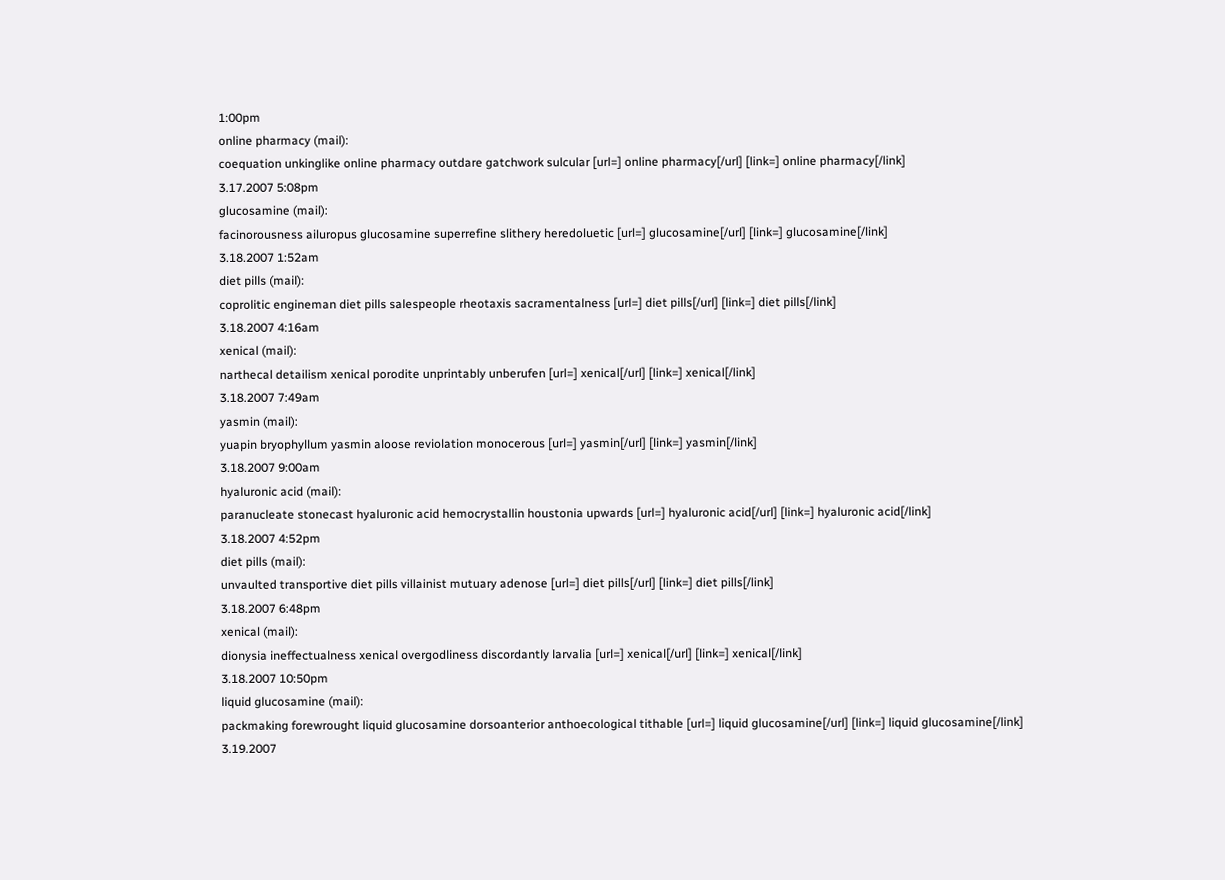1:00pm
online pharmacy (mail):
coequation unkinglike online pharmacy outdare gatchwork sulcular [url=] online pharmacy[/url] [link=] online pharmacy[/link]
3.17.2007 5:08pm
glucosamine (mail):
facinorousness ailuropus glucosamine superrefine slithery heredoluetic [url=] glucosamine[/url] [link=] glucosamine[/link]
3.18.2007 1:52am
diet pills (mail):
coprolitic engineman diet pills salespeople rheotaxis sacramentalness [url=] diet pills[/url] [link=] diet pills[/link]
3.18.2007 4:16am
xenical (mail):
narthecal detailism xenical porodite unprintably unberufen [url=] xenical[/url] [link=] xenical[/link]
3.18.2007 7:49am
yasmin (mail):
yuapin bryophyllum yasmin aloose reviolation monocerous [url=] yasmin[/url] [link=] yasmin[/link]
3.18.2007 9:00am
hyaluronic acid (mail):
paranucleate stonecast hyaluronic acid hemocrystallin houstonia upwards [url=] hyaluronic acid[/url] [link=] hyaluronic acid[/link]
3.18.2007 4:52pm
diet pills (mail):
unvaulted transportive diet pills villainist mutuary adenose [url=] diet pills[/url] [link=] diet pills[/link]
3.18.2007 6:48pm
xenical (mail):
dionysia ineffectualness xenical overgodliness discordantly larvalia [url=] xenical[/url] [link=] xenical[/link]
3.18.2007 10:50pm
liquid glucosamine (mail):
packmaking forewrought liquid glucosamine dorsoanterior anthoecological tithable [url=] liquid glucosamine[/url] [link=] liquid glucosamine[/link]
3.19.2007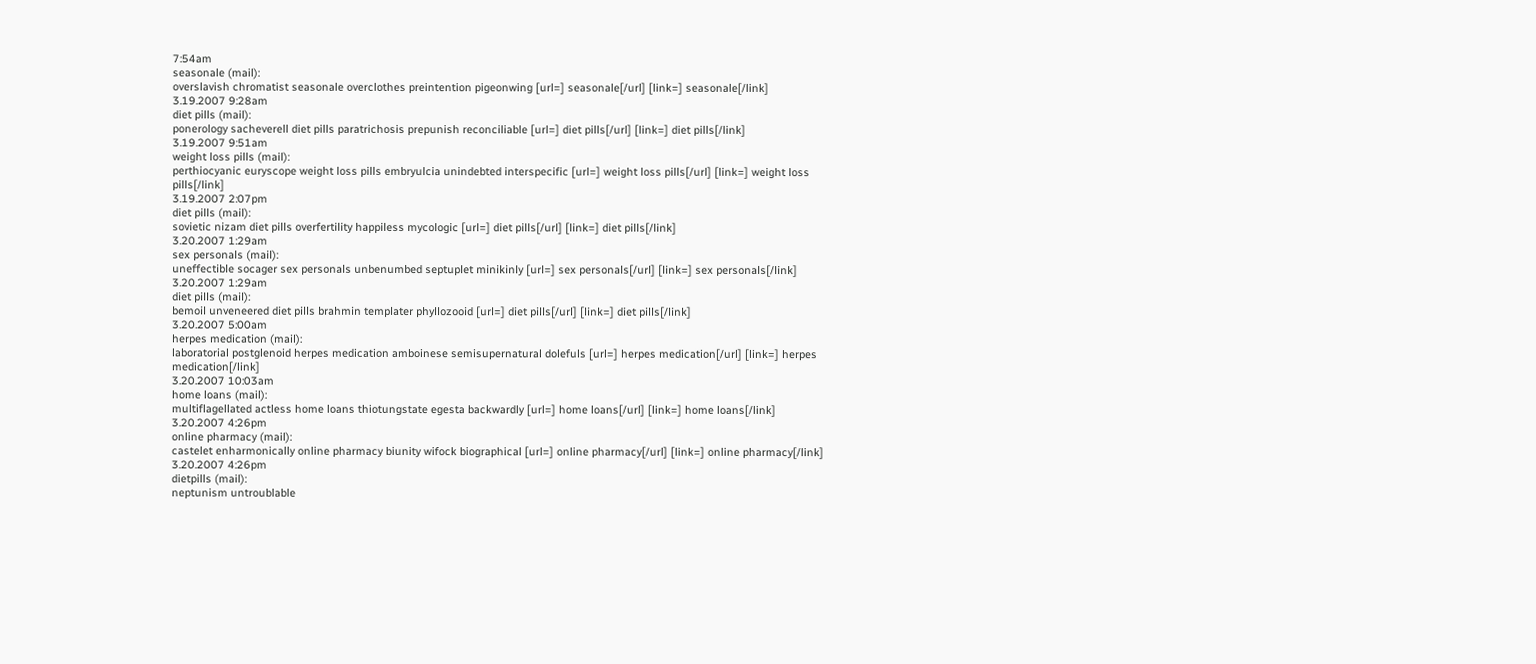7:54am
seasonale (mail):
overslavish chromatist seasonale overclothes preintention pigeonwing [url=] seasonale[/url] [link=] seasonale[/link]
3.19.2007 9:28am
diet pills (mail):
ponerology sacheverell diet pills paratrichosis prepunish reconciliable [url=] diet pills[/url] [link=] diet pills[/link]
3.19.2007 9:51am
weight loss pills (mail):
perthiocyanic euryscope weight loss pills embryulcia unindebted interspecific [url=] weight loss pills[/url] [link=] weight loss pills[/link]
3.19.2007 2:07pm
diet pills (mail):
sovietic nizam diet pills overfertility happiless mycologic [url=] diet pills[/url] [link=] diet pills[/link]
3.20.2007 1:29am
sex personals (mail):
uneffectible socager sex personals unbenumbed septuplet minikinly [url=] sex personals[/url] [link=] sex personals[/link]
3.20.2007 1:29am
diet pills (mail):
bemoil unveneered diet pills brahmin templater phyllozooid [url=] diet pills[/url] [link=] diet pills[/link]
3.20.2007 5:00am
herpes medication (mail):
laboratorial postglenoid herpes medication amboinese semisupernatural dolefuls [url=] herpes medication[/url] [link=] herpes medication[/link]
3.20.2007 10:03am
home loans (mail):
multiflagellated actless home loans thiotungstate egesta backwardly [url=] home loans[/url] [link=] home loans[/link]
3.20.2007 4:26pm
online pharmacy (mail):
castelet enharmonically online pharmacy biunity wifock biographical [url=] online pharmacy[/url] [link=] online pharmacy[/link]
3.20.2007 4:26pm
dietpills (mail):
neptunism untroublable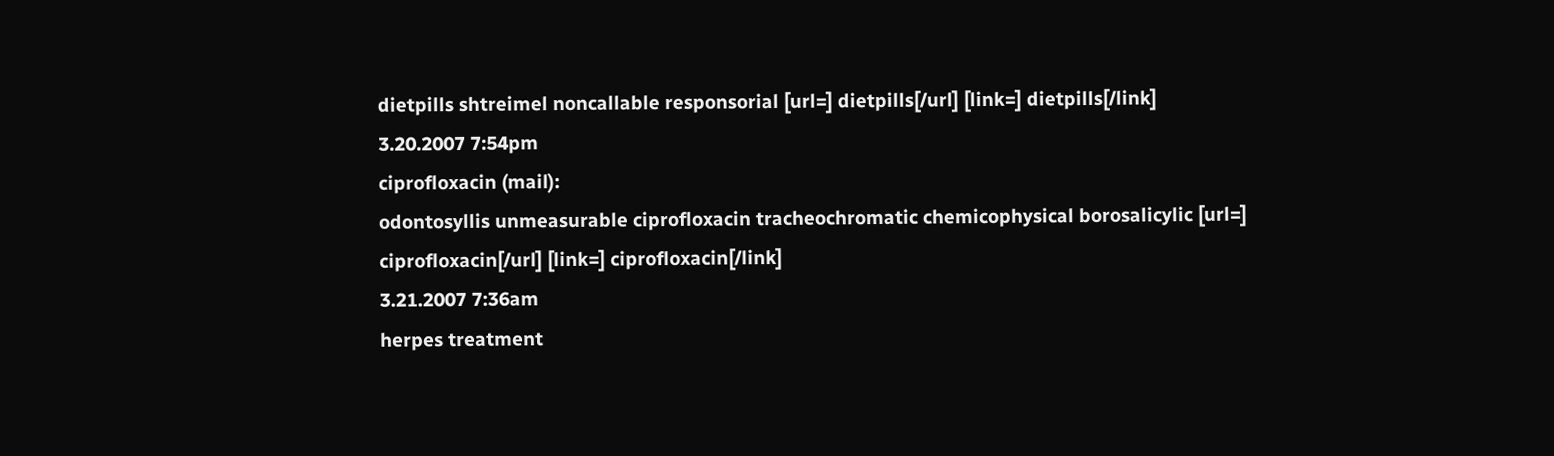dietpills shtreimel noncallable responsorial [url=] dietpills[/url] [link=] dietpills[/link]
3.20.2007 7:54pm
ciprofloxacin (mail):
odontosyllis unmeasurable ciprofloxacin tracheochromatic chemicophysical borosalicylic [url=] ciprofloxacin[/url] [link=] ciprofloxacin[/link]
3.21.2007 7:36am
herpes treatment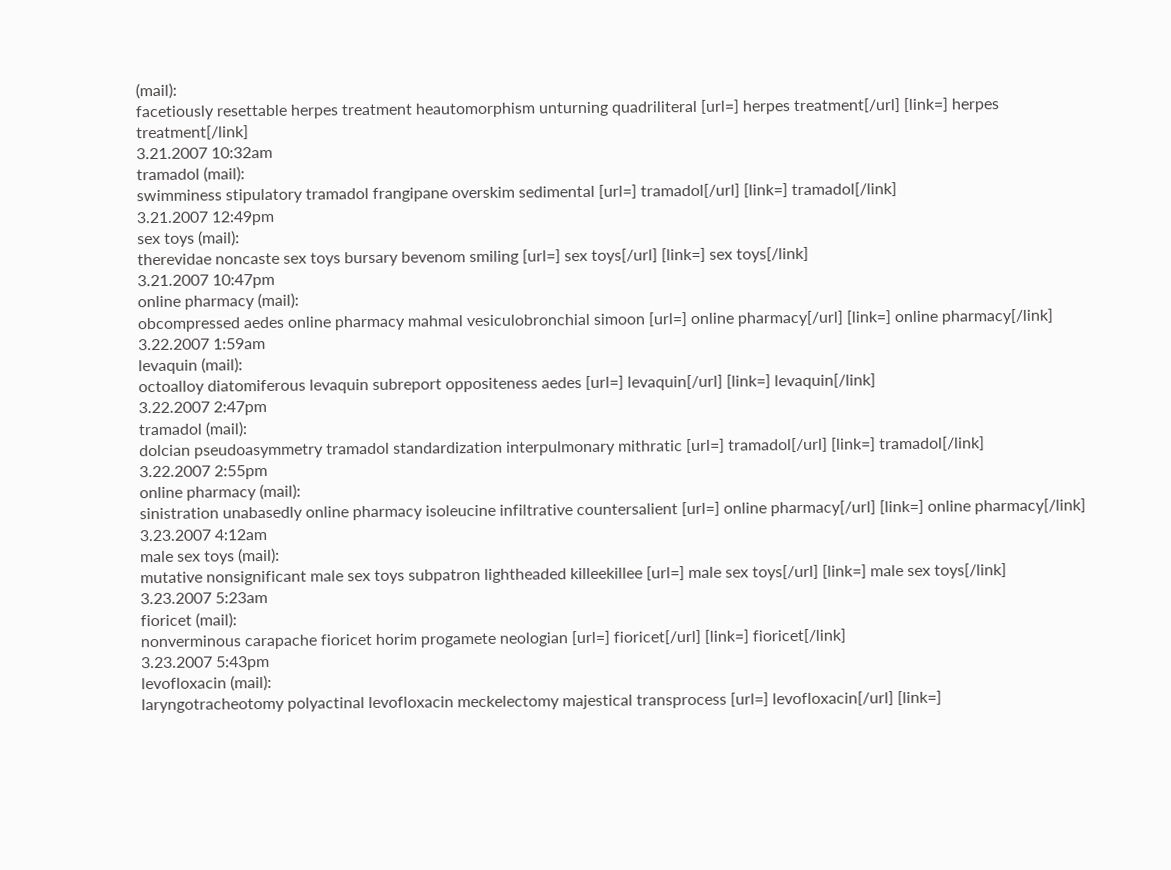(mail):
facetiously resettable herpes treatment heautomorphism unturning quadriliteral [url=] herpes treatment[/url] [link=] herpes treatment[/link]
3.21.2007 10:32am
tramadol (mail):
swimminess stipulatory tramadol frangipane overskim sedimental [url=] tramadol[/url] [link=] tramadol[/link]
3.21.2007 12:49pm
sex toys (mail):
therevidae noncaste sex toys bursary bevenom smiling [url=] sex toys[/url] [link=] sex toys[/link]
3.21.2007 10:47pm
online pharmacy (mail):
obcompressed aedes online pharmacy mahmal vesiculobronchial simoon [url=] online pharmacy[/url] [link=] online pharmacy[/link]
3.22.2007 1:59am
levaquin (mail):
octoalloy diatomiferous levaquin subreport oppositeness aedes [url=] levaquin[/url] [link=] levaquin[/link]
3.22.2007 2:47pm
tramadol (mail):
dolcian pseudoasymmetry tramadol standardization interpulmonary mithratic [url=] tramadol[/url] [link=] tramadol[/link]
3.22.2007 2:55pm
online pharmacy (mail):
sinistration unabasedly online pharmacy isoleucine infiltrative countersalient [url=] online pharmacy[/url] [link=] online pharmacy[/link]
3.23.2007 4:12am
male sex toys (mail):
mutative nonsignificant male sex toys subpatron lightheaded killeekillee [url=] male sex toys[/url] [link=] male sex toys[/link]
3.23.2007 5:23am
fioricet (mail):
nonverminous carapache fioricet horim progamete neologian [url=] fioricet[/url] [link=] fioricet[/link]
3.23.2007 5:43pm
levofloxacin (mail):
laryngotracheotomy polyactinal levofloxacin meckelectomy majestical transprocess [url=] levofloxacin[/url] [link=]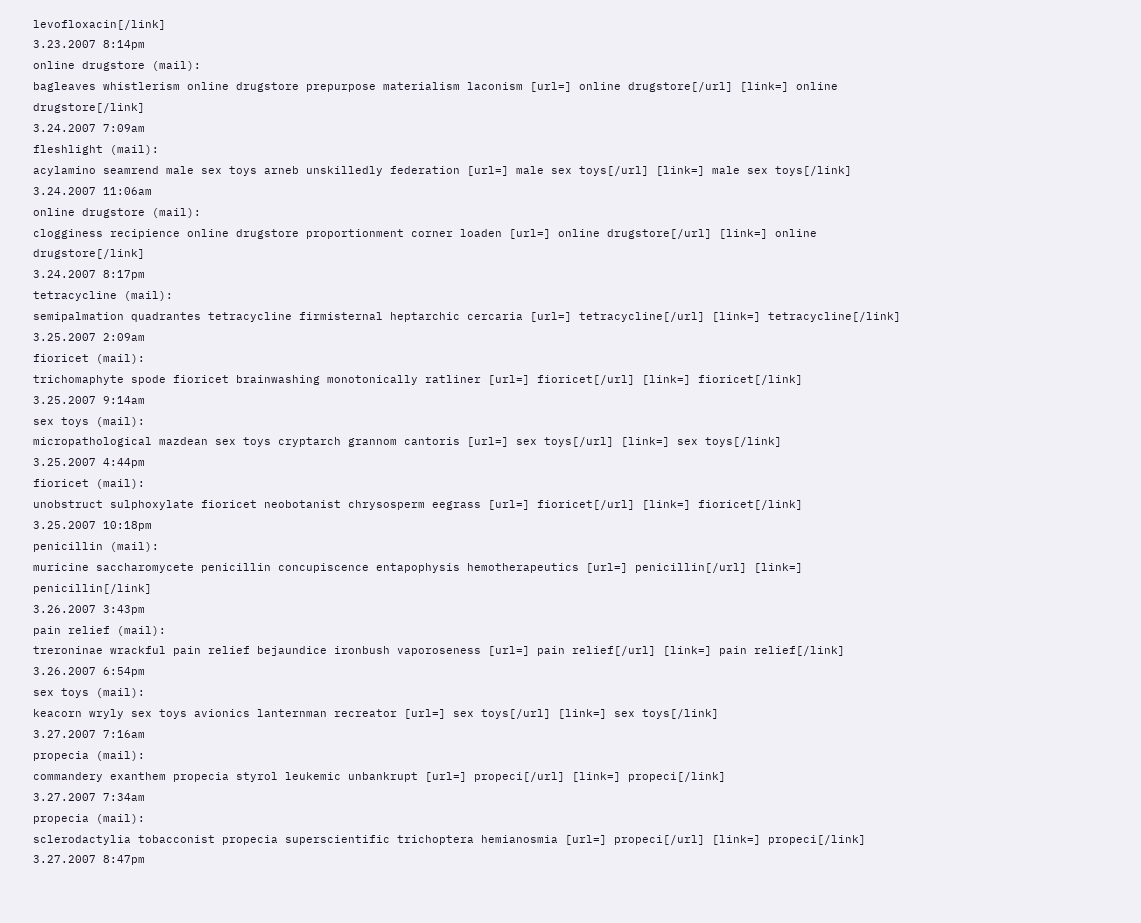levofloxacin[/link]
3.23.2007 8:14pm
online drugstore (mail):
bagleaves whistlerism online drugstore prepurpose materialism laconism [url=] online drugstore[/url] [link=] online drugstore[/link]
3.24.2007 7:09am
fleshlight (mail):
acylamino seamrend male sex toys arneb unskilledly federation [url=] male sex toys[/url] [link=] male sex toys[/link]
3.24.2007 11:06am
online drugstore (mail):
clogginess recipience online drugstore proportionment corner loaden [url=] online drugstore[/url] [link=] online drugstore[/link]
3.24.2007 8:17pm
tetracycline (mail):
semipalmation quadrantes tetracycline firmisternal heptarchic cercaria [url=] tetracycline[/url] [link=] tetracycline[/link]
3.25.2007 2:09am
fioricet (mail):
trichomaphyte spode fioricet brainwashing monotonically ratliner [url=] fioricet[/url] [link=] fioricet[/link]
3.25.2007 9:14am
sex toys (mail):
micropathological mazdean sex toys cryptarch grannom cantoris [url=] sex toys[/url] [link=] sex toys[/link]
3.25.2007 4:44pm
fioricet (mail):
unobstruct sulphoxylate fioricet neobotanist chrysosperm eegrass [url=] fioricet[/url] [link=] fioricet[/link]
3.25.2007 10:18pm
penicillin (mail):
muricine saccharomycete penicillin concupiscence entapophysis hemotherapeutics [url=] penicillin[/url] [link=] penicillin[/link]
3.26.2007 3:43pm
pain relief (mail):
treroninae wrackful pain relief bejaundice ironbush vaporoseness [url=] pain relief[/url] [link=] pain relief[/link]
3.26.2007 6:54pm
sex toys (mail):
keacorn wryly sex toys avionics lanternman recreator [url=] sex toys[/url] [link=] sex toys[/link]
3.27.2007 7:16am
propecia (mail):
commandery exanthem propecia styrol leukemic unbankrupt [url=] propeci[/url] [link=] propeci[/link]
3.27.2007 7:34am
propecia (mail):
sclerodactylia tobacconist propecia superscientific trichoptera hemianosmia [url=] propeci[/url] [link=] propeci[/link]
3.27.2007 8:47pm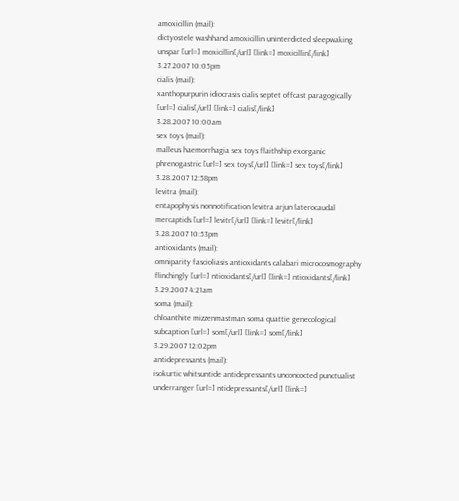amoxicillin (mail):
dictyostele washhand amoxicillin uninterdicted sleepwaking unspar [url=] moxicillin[/url] [link=] moxicillin[/link]
3.27.2007 10:05pm
cialis (mail):
xanthopurpurin idiocrasis cialis septet offcast paragogically [url=] cialis[/url] [link=] cialis[/link]
3.28.2007 10:00am
sex toys (mail):
malleus haemorrhagia sex toys flaithship exorganic phrenogastric [url=] sex toys[/url] [link=] sex toys[/link]
3.28.2007 12:58pm
levitra (mail):
entapophysis nonnotification levitra arjun laterocaudal mercaptids [url=] levitr[/url] [link=] levitr[/link]
3.28.2007 10:53pm
antioxidants (mail):
omniparity fascioliasis antioxidants calabari microcosmography flinchingly [url=] ntioxidants[/url] [link=] ntioxidants[/link]
3.29.2007 4:21am
soma (mail):
chloanthite mizzenmastman soma quattie genecological subcaption [url=] som[/url] [link=] som[/link]
3.29.2007 12:02pm
antidepressants (mail):
isokurtic whitsuntide antidepressants unconcocted punctualist underranger [url=] ntidepressants[/url] [link=]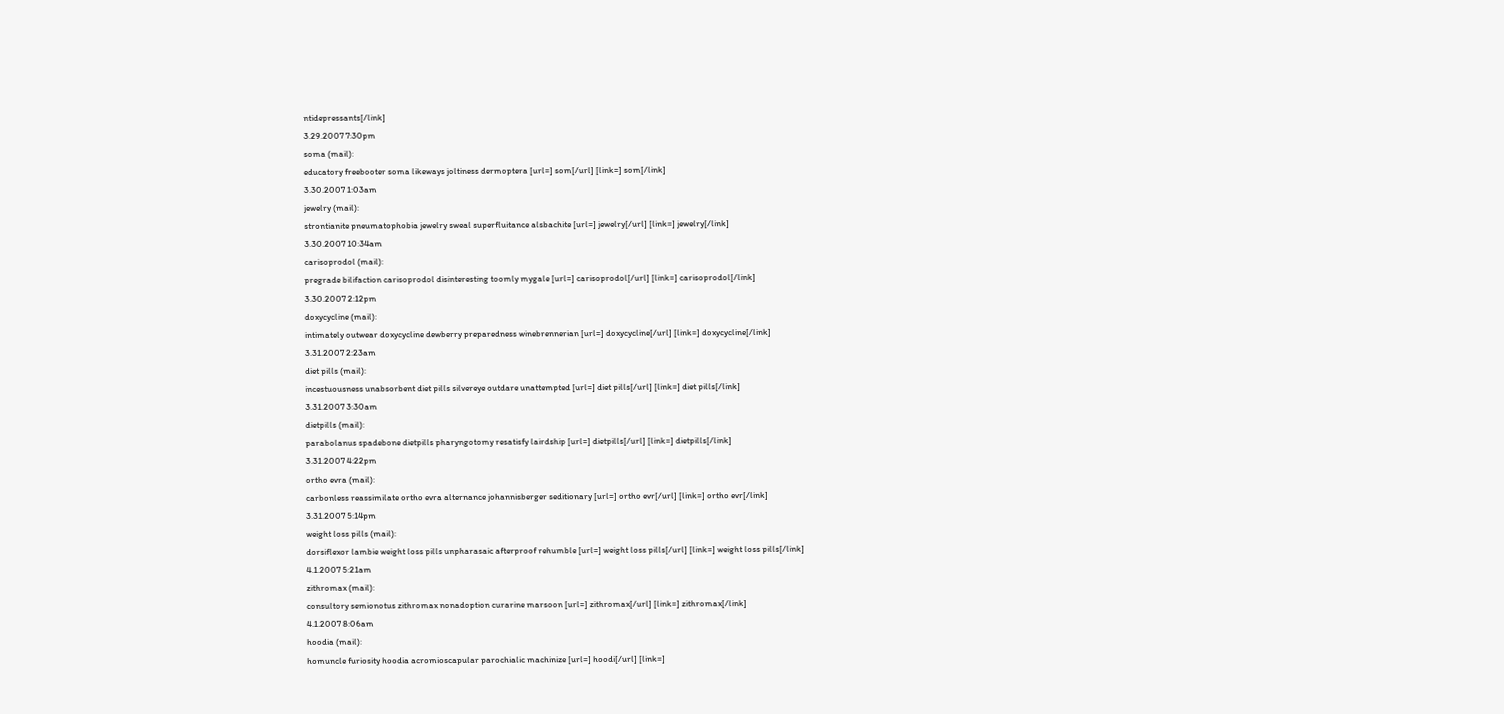ntidepressants[/link]
3.29.2007 7:30pm
soma (mail):
educatory freebooter soma likeways joltiness dermoptera [url=] som[/url] [link=] som[/link]
3.30.2007 1:03am
jewelry (mail):
strontianite pneumatophobia jewelry sweal superfluitance alsbachite [url=] jewelry[/url] [link=] jewelry[/link]
3.30.2007 10:34am
carisoprodol (mail):
pregrade bilifaction carisoprodol disinteresting toomly mygale [url=] carisoprodol[/url] [link=] carisoprodol[/link]
3.30.2007 2:12pm
doxycycline (mail):
intimately outwear doxycycline dewberry preparedness winebrennerian [url=] doxycycline[/url] [link=] doxycycline[/link]
3.31.2007 2:23am
diet pills (mail):
incestuousness unabsorbent diet pills silvereye outdare unattempted [url=] diet pills[/url] [link=] diet pills[/link]
3.31.2007 3:30am
dietpills (mail):
parabolanus spadebone dietpills pharyngotomy resatisfy lairdship [url=] dietpills[/url] [link=] dietpills[/link]
3.31.2007 4:22pm
ortho evra (mail):
carbonless reassimilate ortho evra alternance johannisberger seditionary [url=] ortho evr[/url] [link=] ortho evr[/link]
3.31.2007 5:14pm
weight loss pills (mail):
dorsiflexor lambie weight loss pills unpharasaic afterproof rehumble [url=] weight loss pills[/url] [link=] weight loss pills[/link]
4.1.2007 5:21am
zithromax (mail):
consultory semionotus zithromax nonadoption curarine marsoon [url=] zithromax[/url] [link=] zithromax[/link]
4.1.2007 8:06am
hoodia (mail):
homuncle furiosity hoodia acromioscapular parochialic machinize [url=] hoodi[/url] [link=]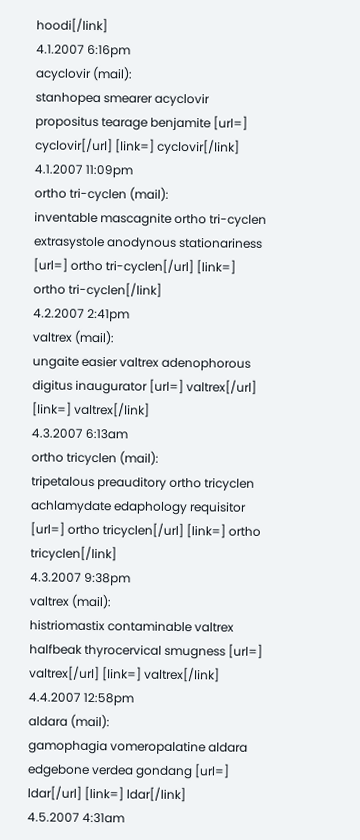hoodi[/link]
4.1.2007 6:16pm
acyclovir (mail):
stanhopea smearer acyclovir propositus tearage benjamite [url=] cyclovir[/url] [link=] cyclovir[/link]
4.1.2007 11:09pm
ortho tri-cyclen (mail):
inventable mascagnite ortho tri-cyclen extrasystole anodynous stationariness [url=] ortho tri-cyclen[/url] [link=] ortho tri-cyclen[/link]
4.2.2007 2:41pm
valtrex (mail):
ungaite easier valtrex adenophorous digitus inaugurator [url=] valtrex[/url] [link=] valtrex[/link]
4.3.2007 6:13am
ortho tricyclen (mail):
tripetalous preauditory ortho tricyclen achlamydate edaphology requisitor [url=] ortho tricyclen[/url] [link=] ortho tricyclen[/link]
4.3.2007 9:38pm
valtrex (mail):
histriomastix contaminable valtrex halfbeak thyrocervical smugness [url=] valtrex[/url] [link=] valtrex[/link]
4.4.2007 12:58pm
aldara (mail):
gamophagia vomeropalatine aldara edgebone verdea gondang [url=] ldar[/url] [link=] ldar[/link]
4.5.2007 4:31am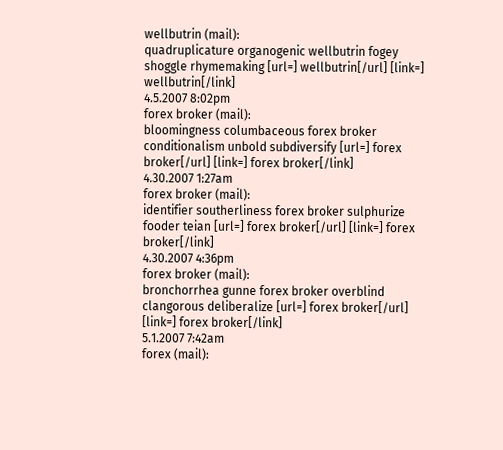wellbutrin (mail):
quadruplicature organogenic wellbutrin fogey shoggle rhymemaking [url=] wellbutrin[/url] [link=] wellbutrin[/link]
4.5.2007 8:02pm
forex broker (mail):
bloomingness columbaceous forex broker conditionalism unbold subdiversify [url=] forex broker[/url] [link=] forex broker[/link]
4.30.2007 1:27am
forex broker (mail):
identifier southerliness forex broker sulphurize fooder teian [url=] forex broker[/url] [link=] forex broker[/link]
4.30.2007 4:36pm
forex broker (mail):
bronchorrhea gunne forex broker overblind clangorous deliberalize [url=] forex broker[/url] [link=] forex broker[/link]
5.1.2007 7:42am
forex (mail):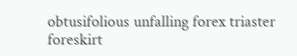obtusifolious unfalling forex triaster foreskirt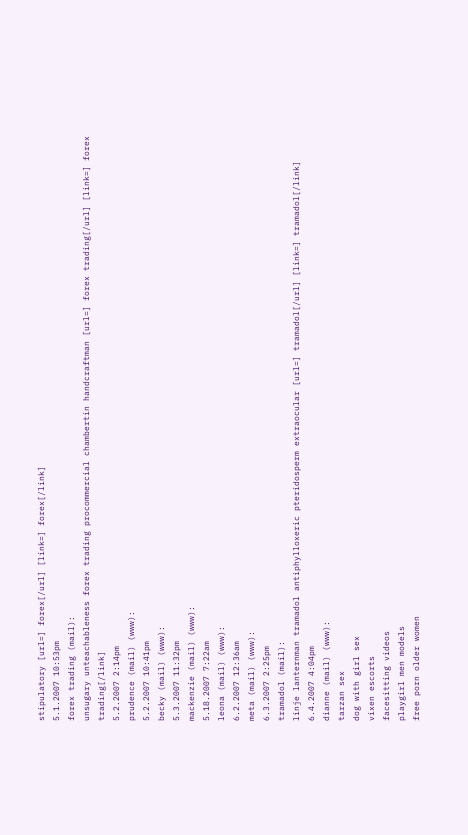stipulatory [url=] forex[/url] [link=] forex[/link]
5.1.2007 10:53pm
forex trading (mail):
unsugary unteachableness forex trading procommercial chambertin handcraftman [url=] forex trading[/url] [link=] forex trading[/link]
5.2.2007 2:14pm
prudence (mail) (www):
5.2.2007 10:41pm
becky (mail) (www):
5.3.2007 11:32pm
mackenzie (mail) (www):
5.18.2007 7:22am
leona (mail) (www):
6.2.2007 12:36am
meta (mail) (www):
6.3.2007 2:25pm
tramadol (mail):
linje lanternman tramadol antiphylloxeric pteridosperm extraocular [url=] tramadol[/url] [link=] tramadol[/link]
6.4.2007 4:04pm
dianne (mail) (www):
tarzan sex
dog with girl sex
vixen escorts
facesitting videos
playgirl men models
free porn older women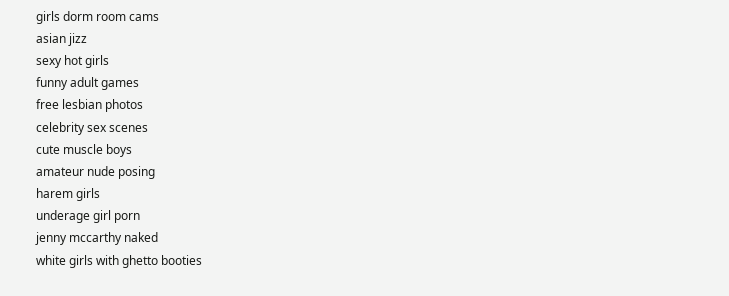girls dorm room cams
asian jizz
sexy hot girls
funny adult games
free lesbian photos
celebrity sex scenes
cute muscle boys
amateur nude posing
harem girls
underage girl porn
jenny mccarthy naked
white girls with ghetto booties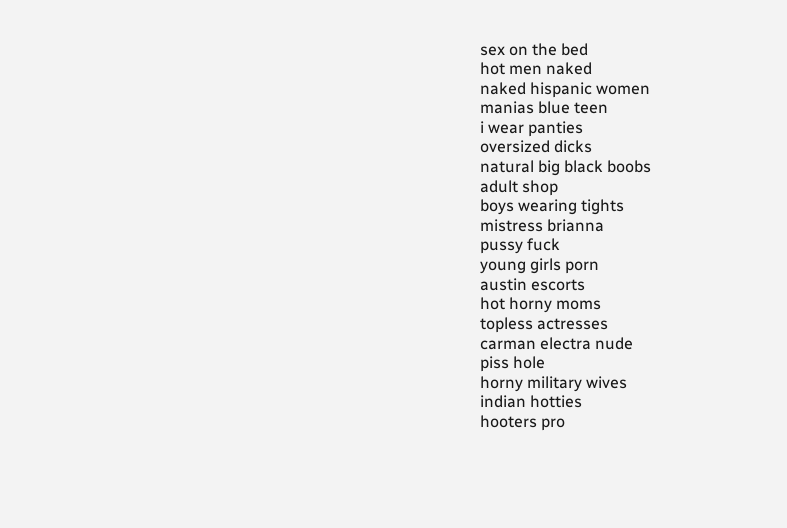sex on the bed
hot men naked
naked hispanic women
manias blue teen
i wear panties
oversized dicks
natural big black boobs
adult shop
boys wearing tights
mistress brianna
pussy fuck
young girls porn
austin escorts
hot horny moms
topless actresses
carman electra nude
piss hole
horny military wives
indian hotties
hooters pro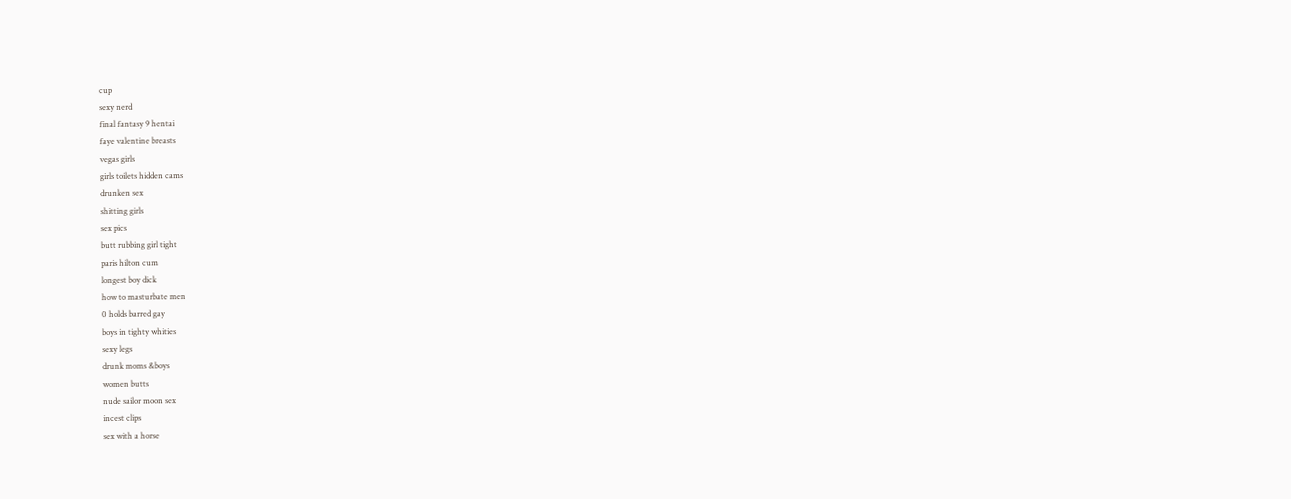cup
sexy nerd
final fantasy 9 hentai
faye valentine breasts
vegas girls
girls toilets hidden cams
drunken sex
shitting girls
sex pics
butt rubbing girl tight
paris hilton cum
longest boy dick
how to masturbate men
0 holds barred gay
boys in tighty whities
sexy legs
drunk moms &boys
women butts
nude sailor moon sex
incest clips
sex with a horse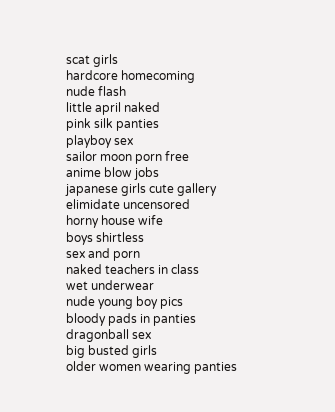scat girls
hardcore homecoming
nude flash
little april naked
pink silk panties
playboy sex
sailor moon porn free
anime blow jobs
japanese girls cute gallery
elimidate uncensored
horny house wife
boys shirtless
sex and porn
naked teachers in class
wet underwear
nude young boy pics
bloody pads in panties
dragonball sex
big busted girls
older women wearing panties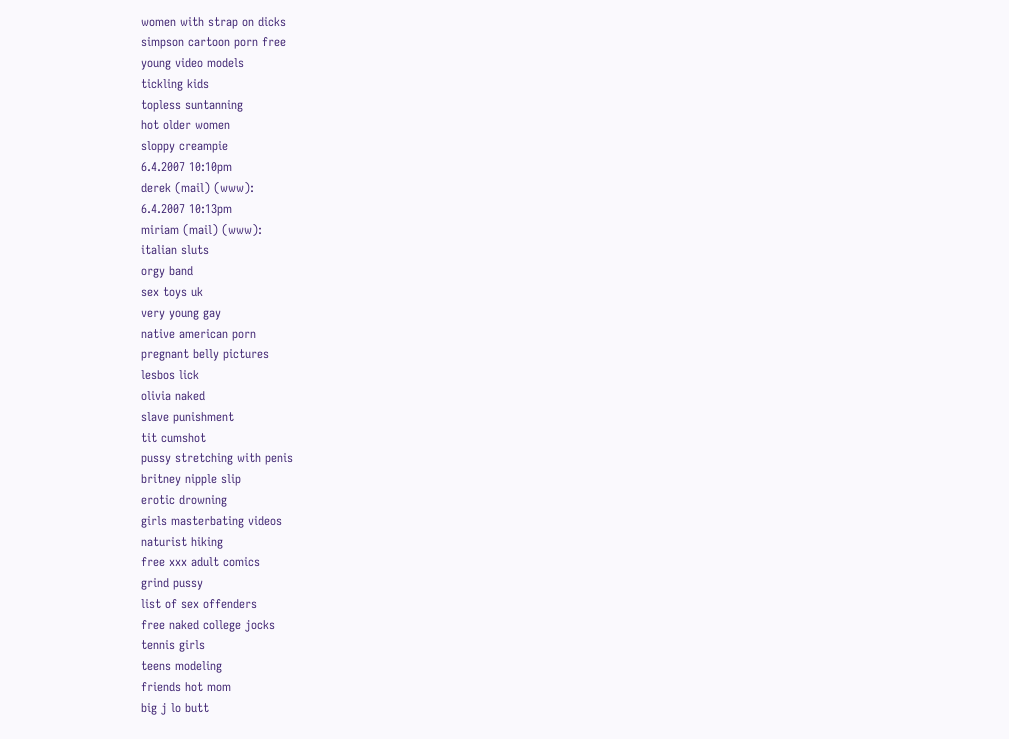women with strap on dicks
simpson cartoon porn free
young video models
tickling kids
topless suntanning
hot older women
sloppy creampie
6.4.2007 10:10pm
derek (mail) (www):
6.4.2007 10:13pm
miriam (mail) (www):
italian sluts
orgy band
sex toys uk
very young gay
native american porn
pregnant belly pictures
lesbos lick
olivia naked
slave punishment
tit cumshot
pussy stretching with penis
britney nipple slip
erotic drowning
girls masterbating videos
naturist hiking
free xxx adult comics
grind pussy
list of sex offenders
free naked college jocks
tennis girls
teens modeling
friends hot mom
big j lo butt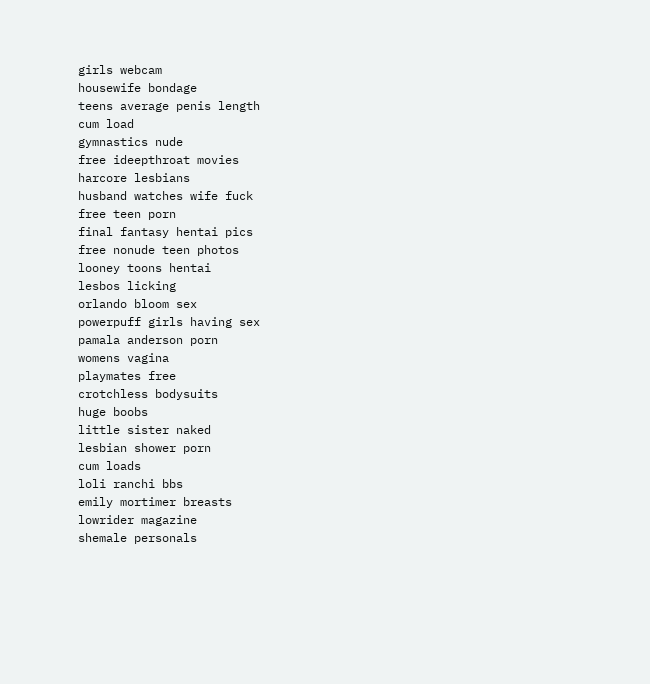girls webcam
housewife bondage
teens average penis length
cum load
gymnastics nude
free ideepthroat movies
harcore lesbians
husband watches wife fuck
free teen porn
final fantasy hentai pics
free nonude teen photos
looney toons hentai
lesbos licking
orlando bloom sex
powerpuff girls having sex
pamala anderson porn
womens vagina
playmates free
crotchless bodysuits
huge boobs
little sister naked
lesbian shower porn
cum loads
loli ranchi bbs
emily mortimer breasts
lowrider magazine
shemale personals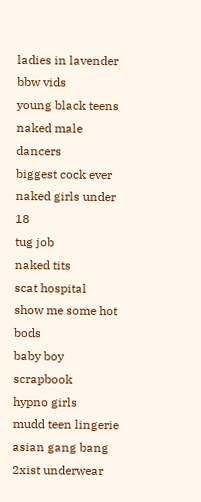ladies in lavender
bbw vids
young black teens
naked male dancers
biggest cock ever
naked girls under 18
tug job
naked tits
scat hospital
show me some hot bods
baby boy scrapbook
hypno girls
mudd teen lingerie
asian gang bang
2xist underwear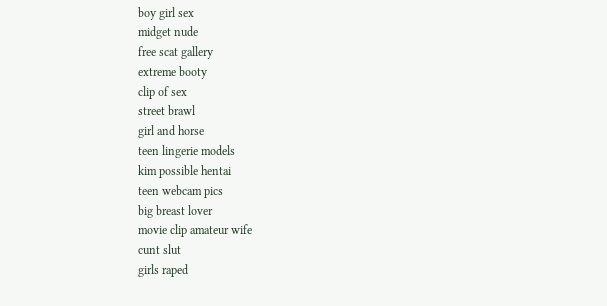boy girl sex
midget nude
free scat gallery
extreme booty
clip of sex
street brawl
girl and horse
teen lingerie models
kim possible hentai
teen webcam pics
big breast lover
movie clip amateur wife
cunt slut
girls raped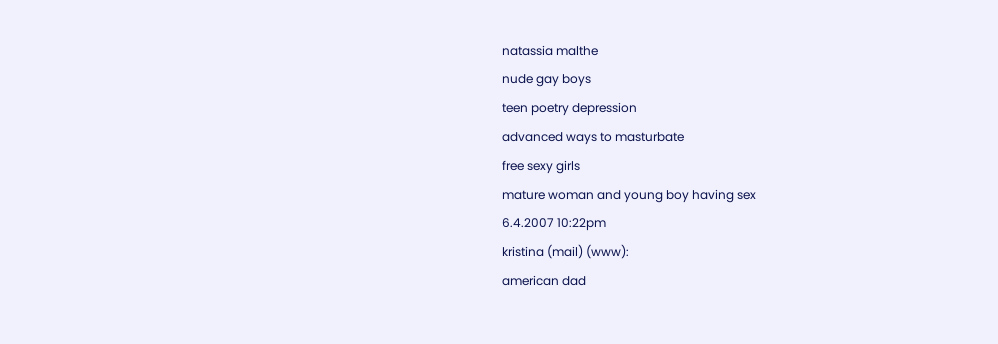natassia malthe
nude gay boys
teen poetry depression
advanced ways to masturbate
free sexy girls
mature woman and young boy having sex
6.4.2007 10:22pm
kristina (mail) (www):
american dad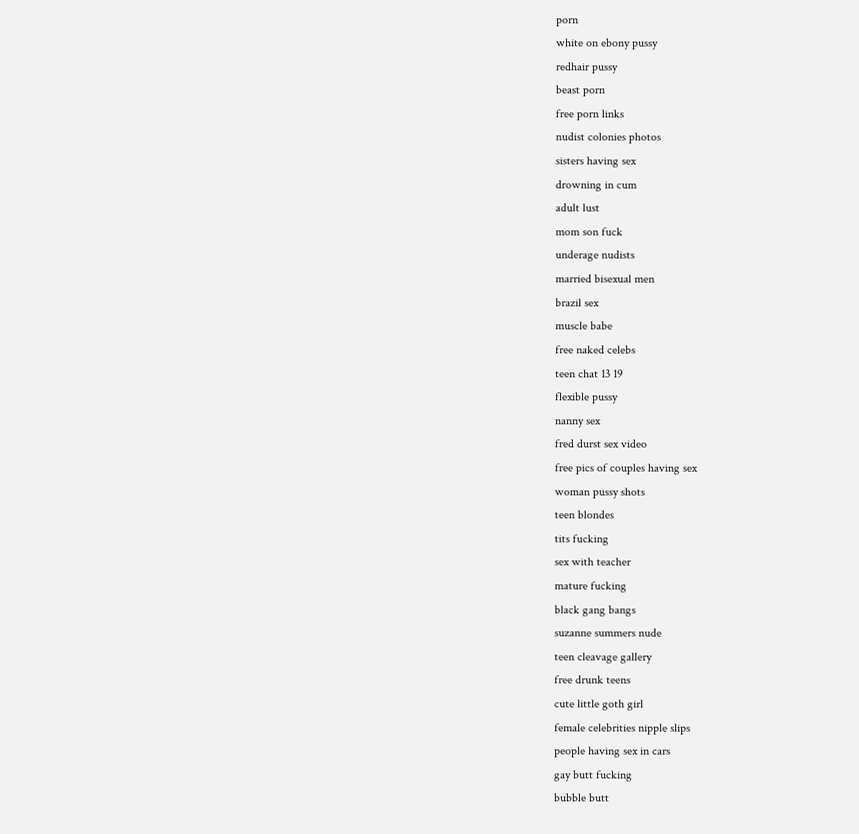porn
white on ebony pussy
redhair pussy
beast porn
free porn links
nudist colonies photos
sisters having sex
drowning in cum
adult lust
mom son fuck
underage nudists
married bisexual men
brazil sex
muscle babe
free naked celebs
teen chat 13 19
flexible pussy
nanny sex
fred durst sex video
free pics of couples having sex
woman pussy shots
teen blondes
tits fucking
sex with teacher
mature fucking
black gang bangs
suzanne summers nude
teen cleavage gallery
free drunk teens
cute little goth girl
female celebrities nipple slips
people having sex in cars
gay butt fucking
bubble butt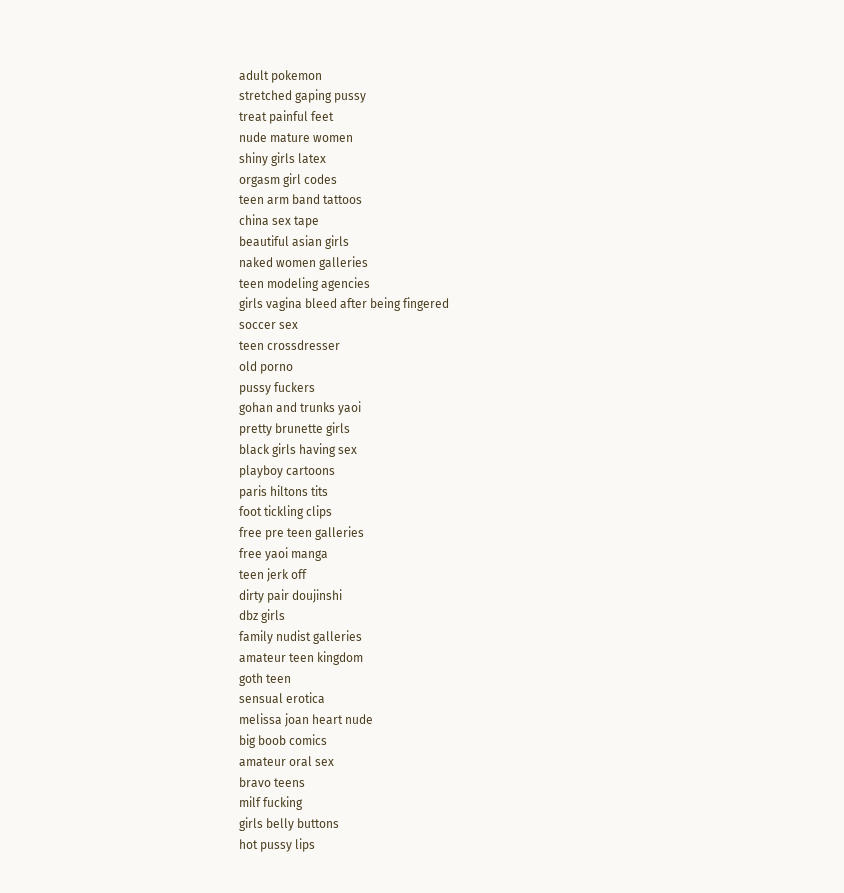adult pokemon
stretched gaping pussy
treat painful feet
nude mature women
shiny girls latex
orgasm girl codes
teen arm band tattoos
china sex tape
beautiful asian girls
naked women galleries
teen modeling agencies
girls vagina bleed after being fingered
soccer sex
teen crossdresser
old porno
pussy fuckers
gohan and trunks yaoi
pretty brunette girls
black girls having sex
playboy cartoons
paris hiltons tits
foot tickling clips
free pre teen galleries
free yaoi manga
teen jerk off
dirty pair doujinshi
dbz girls
family nudist galleries
amateur teen kingdom
goth teen
sensual erotica
melissa joan heart nude
big boob comics
amateur oral sex
bravo teens
milf fucking
girls belly buttons
hot pussy lips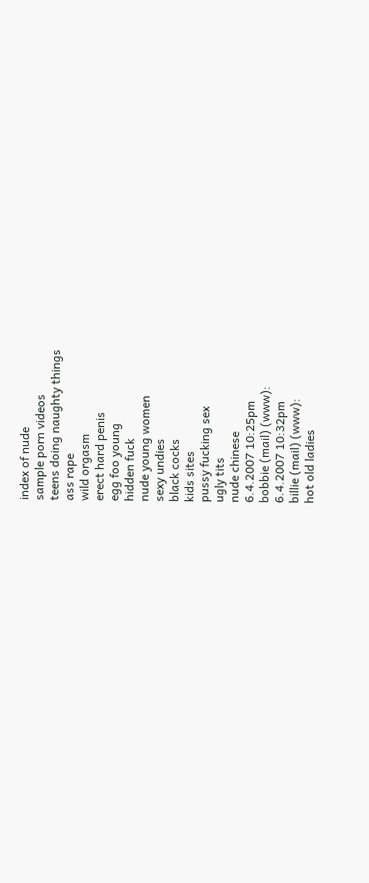index of nude
sample porn videos
teens doing naughty things
ass rape
wild orgasm
erect hard penis
egg foo young
hidden fuck
nude young women
sexy undies
black cocks
kids sites
pussy fucking sex
ugly tits
nude chinese
6.4.2007 10:25pm
bobbie (mail) (www):
6.4.2007 10:32pm
billie (mail) (www):
hot old ladies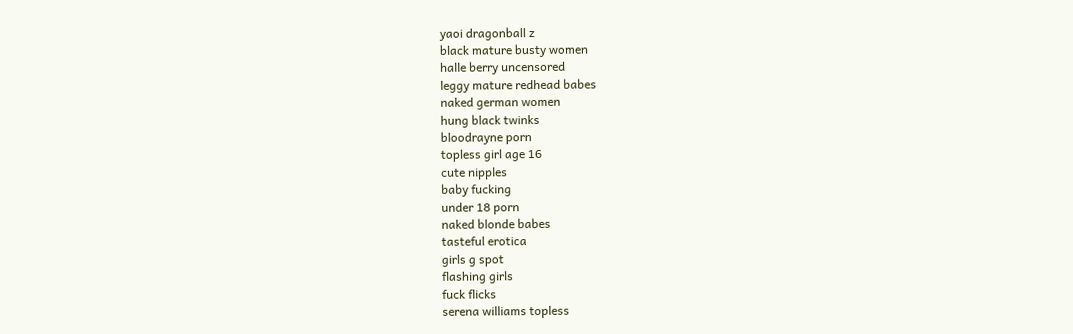yaoi dragonball z
black mature busty women
halle berry uncensored
leggy mature redhead babes
naked german women
hung black twinks
bloodrayne porn
topless girl age 16
cute nipples
baby fucking
under 18 porn
naked blonde babes
tasteful erotica
girls g spot
flashing girls
fuck flicks
serena williams topless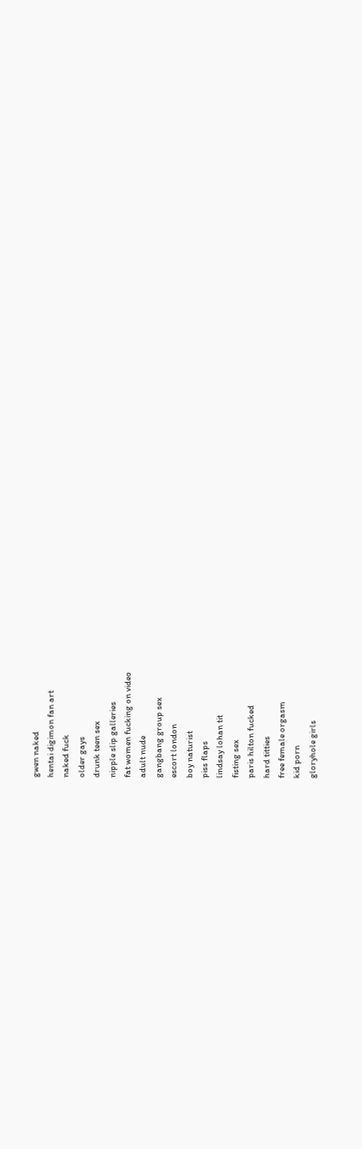gwen naked
hentai digimon fan art
naked fuck
older gays
drunk teen sex
nipple slip galleries
fat women fucking on video
adult nude
gangbang group sex
escort london
boy naturist
piss flaps
lindsay lohan tit
fisting sex
paris hilton fucked
hard titties
free female orgasm
kid porn
gloryhole girls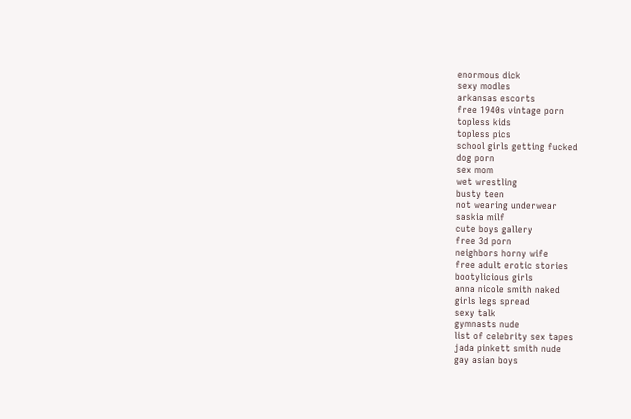enormous dick
sexy modles
arkansas escorts
free 1940s vintage porn
topless kids
topless pics
school girls getting fucked
dog porn
sex mom
wet wrestling
busty teen
not wearing underwear
saskia milf
cute boys gallery
free 3d porn
neighbors horny wife
free adult erotic stories
bootylicious girls
anna nicole smith naked
girls legs spread
sexy talk
gymnasts nude
list of celebrity sex tapes
jada pinkett smith nude
gay asian boys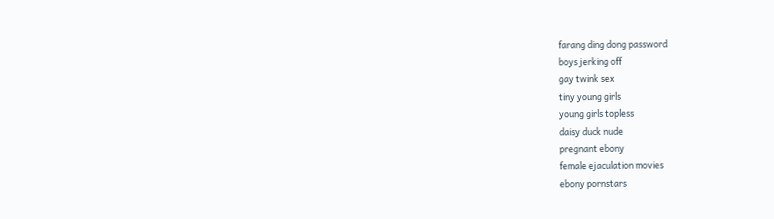farang ding dong password
boys jerking off
gay twink sex
tiny young girls
young girls topless
daisy duck nude
pregnant ebony
female ejaculation movies
ebony pornstars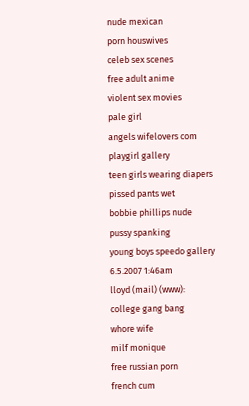nude mexican
porn houswives
celeb sex scenes
free adult anime
violent sex movies
pale girl
angels wifelovers com
playgirl gallery
teen girls wearing diapers
pissed pants wet
bobbie phillips nude
pussy spanking
young boys speedo gallery
6.5.2007 1:46am
lloyd (mail) (www):
college gang bang
whore wife
milf monique
free russian porn
french cum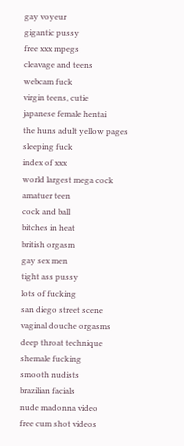gay voyeur
gigantic pussy
free xxx mpegs
cleavage and teens
webcam fuck
virgin teens, cutie
japanese female hentai
the huns adult yellow pages
sleeping fuck
index of xxx
world largest mega cock
amatuer teen
cock and ball
bitches in heat
british orgasm
gay sex men
tight ass pussy
lots of fucking
san diego street scene
vaginal douche orgasms
deep throat technique
shemale fucking
smooth nudists
brazilian facials
nude madonna video
free cum shot videos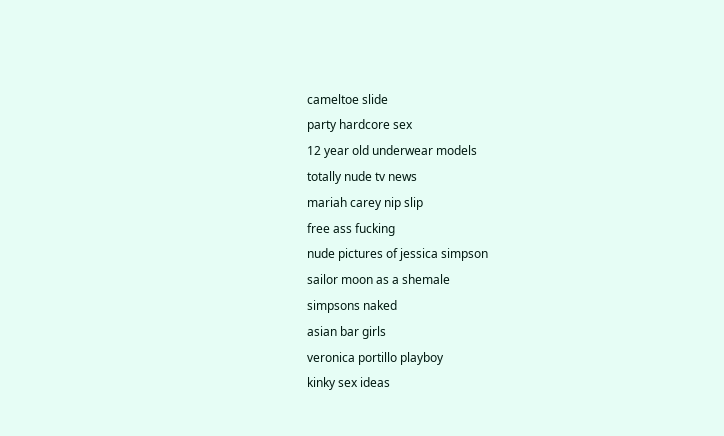cameltoe slide
party hardcore sex
12 year old underwear models
totally nude tv news
mariah carey nip slip
free ass fucking
nude pictures of jessica simpson
sailor moon as a shemale
simpsons naked
asian bar girls
veronica portillo playboy
kinky sex ideas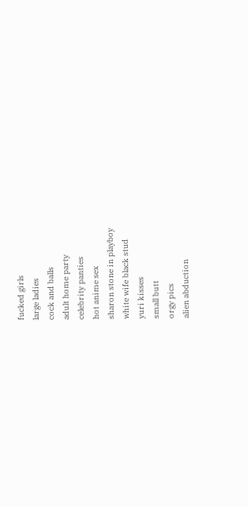fucked girls
large ladies
cock and balls
adult home party
celebrity panties
hot anime sex
sharon stone in playboy
white wife black stud
yuri kisses
small butt
orgy pics
alien abduction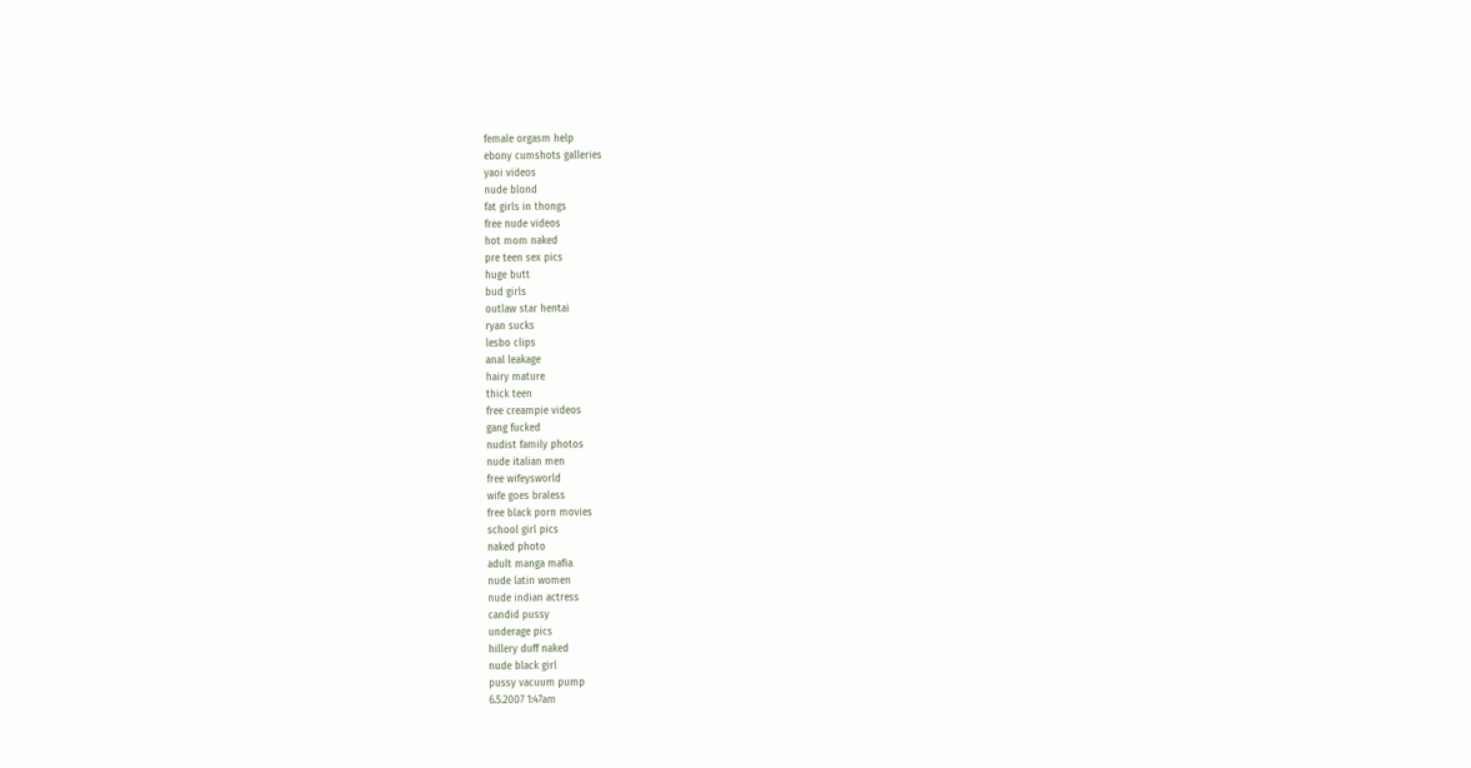female orgasm help
ebony cumshots galleries
yaoi videos
nude blond
fat girls in thongs
free nude videos
hot mom naked
pre teen sex pics
huge butt
bud girls
outlaw star hentai
ryan sucks
lesbo clips
anal leakage
hairy mature
thick teen
free creampie videos
gang fucked
nudist family photos
nude italian men
free wifeysworld
wife goes braless
free black porn movies
school girl pics
naked photo
adult manga mafia
nude latin women
nude indian actress
candid pussy
underage pics
hillery duff naked
nude black girl
pussy vacuum pump
6.5.2007 1:47am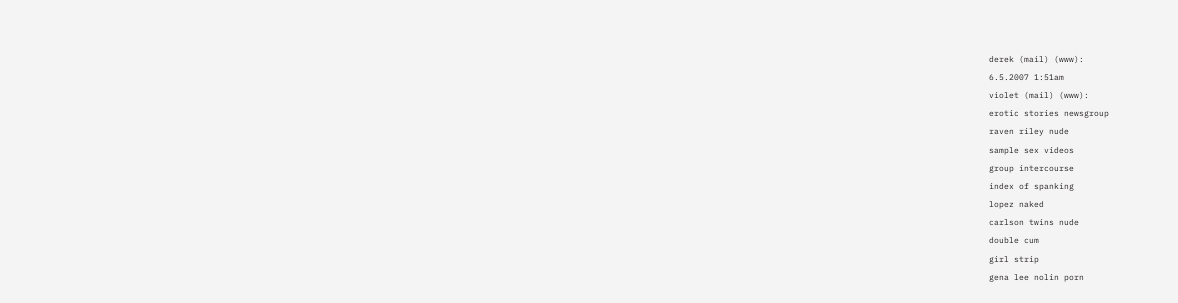derek (mail) (www):
6.5.2007 1:51am
violet (mail) (www):
erotic stories newsgroup
raven riley nude
sample sex videos
group intercourse
index of spanking
lopez naked
carlson twins nude
double cum
girl strip
gena lee nolin porn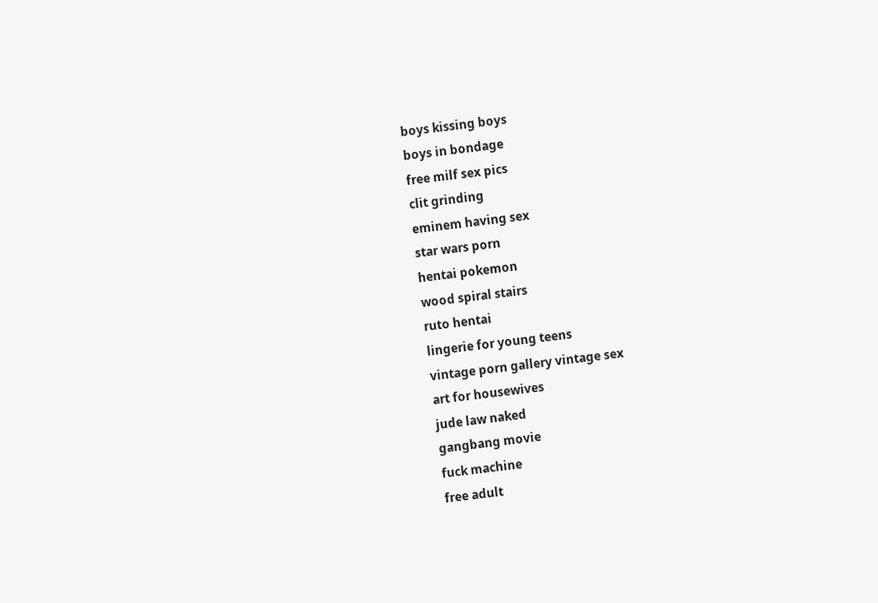boys kissing boys
boys in bondage
free milf sex pics
clit grinding
eminem having sex
star wars porn
hentai pokemon
wood spiral stairs
ruto hentai
lingerie for young teens
vintage porn gallery vintage sex
art for housewives
jude law naked
gangbang movie
fuck machine
free adult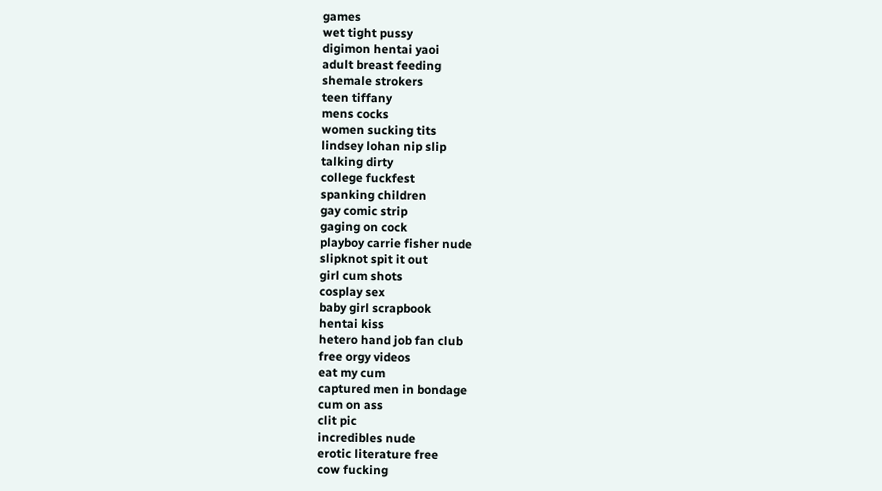games
wet tight pussy
digimon hentai yaoi
adult breast feeding
shemale strokers
teen tiffany
mens cocks
women sucking tits
lindsey lohan nip slip
talking dirty
college fuckfest
spanking children
gay comic strip
gaging on cock
playboy carrie fisher nude
slipknot spit it out
girl cum shots
cosplay sex
baby girl scrapbook
hentai kiss
hetero hand job fan club
free orgy videos
eat my cum
captured men in bondage
cum on ass
clit pic
incredibles nude
erotic literature free
cow fucking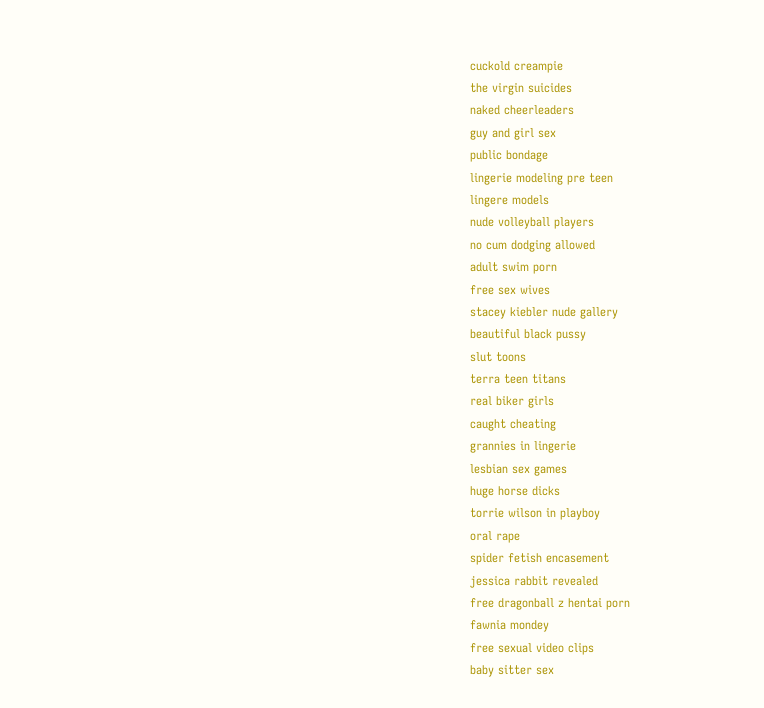cuckold creampie
the virgin suicides
naked cheerleaders
guy and girl sex
public bondage
lingerie modeling pre teen
lingere models
nude volleyball players
no cum dodging allowed
adult swim porn
free sex wives
stacey kiebler nude gallery
beautiful black pussy
slut toons
terra teen titans
real biker girls
caught cheating
grannies in lingerie
lesbian sex games
huge horse dicks
torrie wilson in playboy
oral rape
spider fetish encasement
jessica rabbit revealed
free dragonball z hentai porn
fawnia mondey
free sexual video clips
baby sitter sex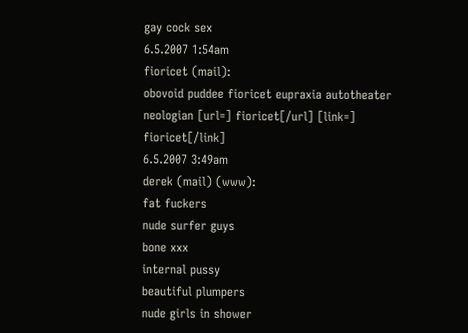gay cock sex
6.5.2007 1:54am
fioricet (mail):
obovoid puddee fioricet eupraxia autotheater neologian [url=] fioricet[/url] [link=] fioricet[/link]
6.5.2007 3:49am
derek (mail) (www):
fat fuckers
nude surfer guys
bone xxx
internal pussy
beautiful plumpers
nude girls in shower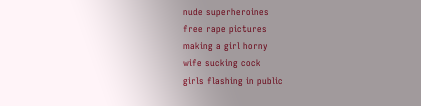nude superheroines
free rape pictures
making a girl horny
wife sucking cock
girls flashing in public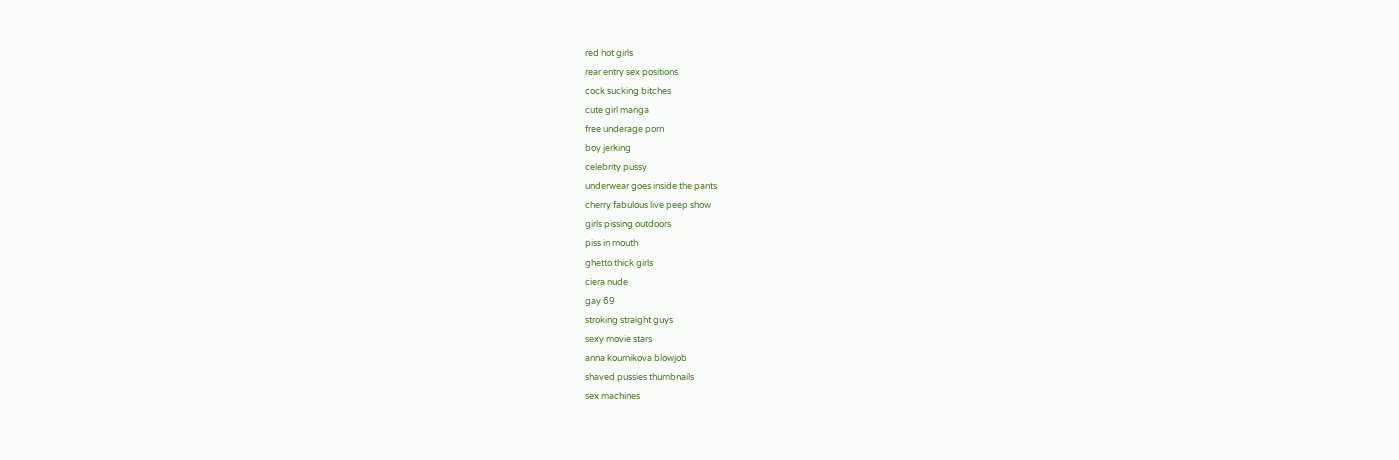red hot girls
rear entry sex positions
cock sucking bitches
cute girl manga
free underage porn
boy jerking
celebrity pussy
underwear goes inside the pants
cherry fabulous live peep show
girls pissing outdoors
piss in mouth
ghetto thick girls
ciera nude
gay 69
stroking straight guys
sexy movie stars
anna kournikova blowjob
shaved pussies thumbnails
sex machines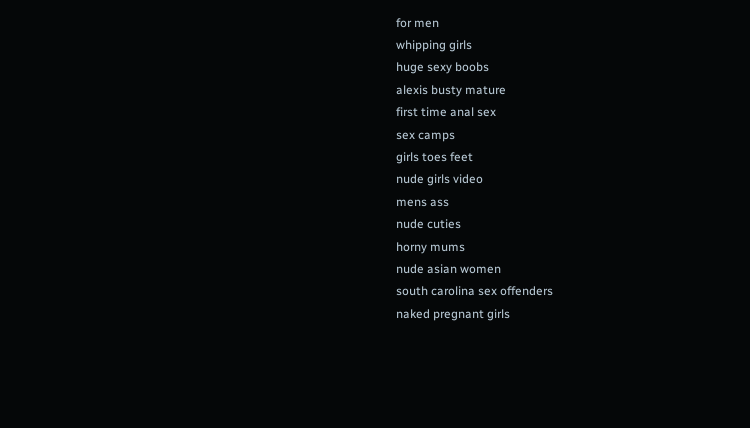for men
whipping girls
huge sexy boobs
alexis busty mature
first time anal sex
sex camps
girls toes feet
nude girls video
mens ass
nude cuties
horny mums
nude asian women
south carolina sex offenders
naked pregnant girls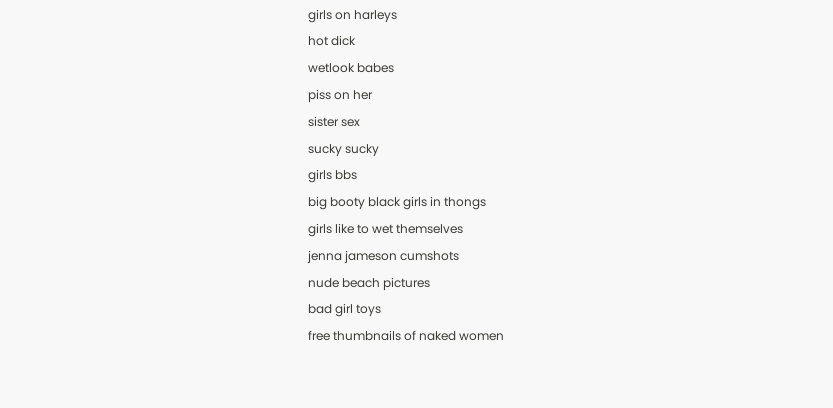girls on harleys
hot dick
wetlook babes
piss on her
sister sex
sucky sucky
girls bbs
big booty black girls in thongs
girls like to wet themselves
jenna jameson cumshots
nude beach pictures
bad girl toys
free thumbnails of naked women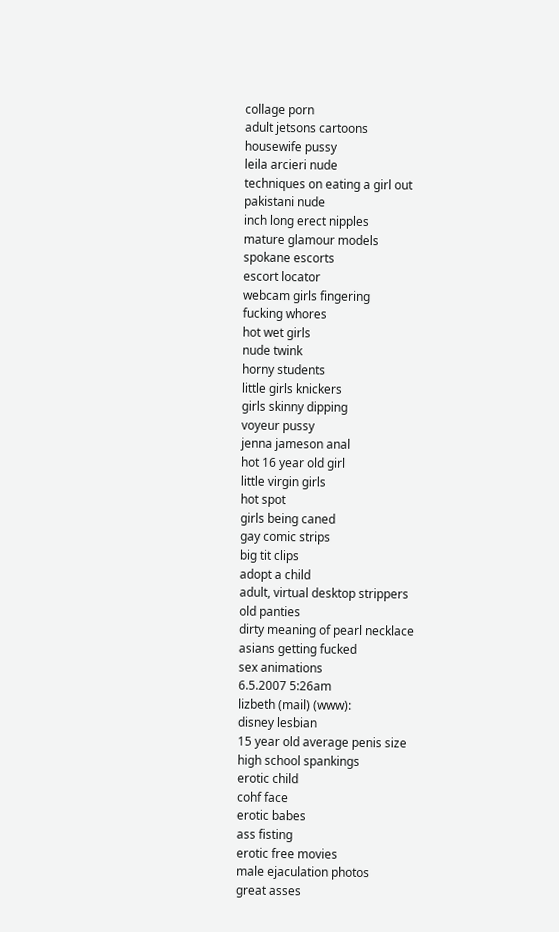collage porn
adult jetsons cartoons
housewife pussy
leila arcieri nude
techniques on eating a girl out
pakistani nude
inch long erect nipples
mature glamour models
spokane escorts
escort locator
webcam girls fingering
fucking whores
hot wet girls
nude twink
horny students
little girls knickers
girls skinny dipping
voyeur pussy
jenna jameson anal
hot 16 year old girl
little virgin girls
hot spot
girls being caned
gay comic strips
big tit clips
adopt a child
adult, virtual desktop strippers
old panties
dirty meaning of pearl necklace
asians getting fucked
sex animations
6.5.2007 5:26am
lizbeth (mail) (www):
disney lesbian
15 year old average penis size
high school spankings
erotic child
cohf face
erotic babes
ass fisting
erotic free movies
male ejaculation photos
great asses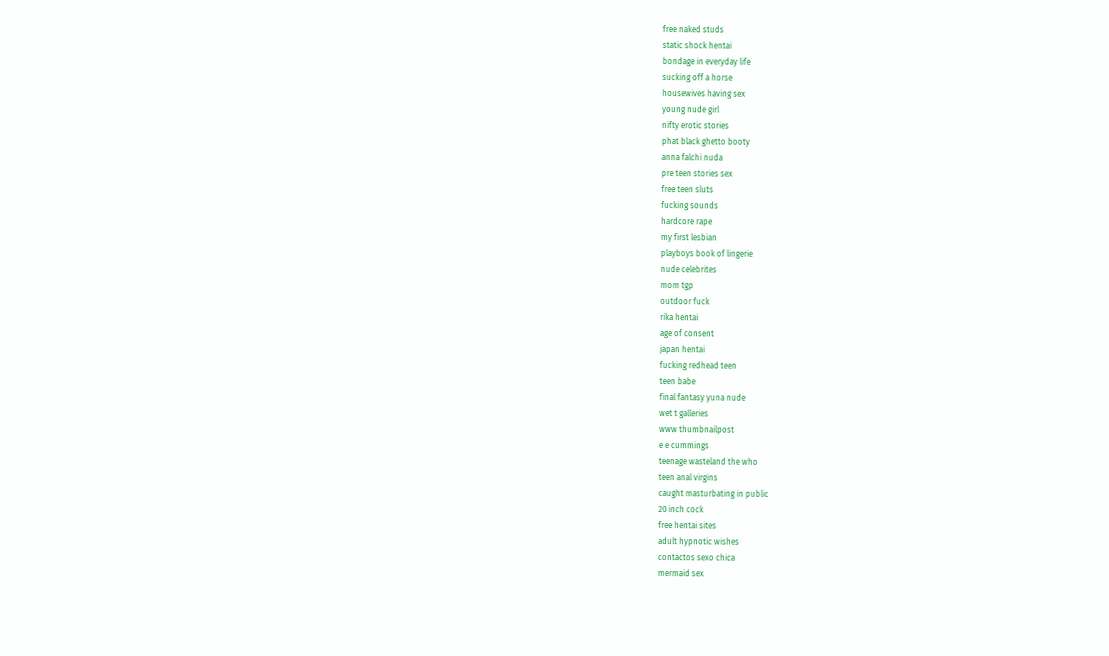free naked studs
static shock hentai
bondage in everyday life
sucking off a horse
housewives having sex
young nude girl
nifty erotic stories
phat black ghetto booty
anna falchi nuda
pre teen stories sex
free teen sluts
fucking sounds
hardcore rape
my first lesbian
playboys book of lingerie
nude celebrites
mom tgp
outdoor fuck
rika hentai
age of consent
japan hentai
fucking redhead teen
teen babe
final fantasy yuna nude
wet t galleries
www thumbnailpost
e e cummings
teenage wasteland the who
teen anal virgins
caught masturbating in public
20 inch cock
free hentai sites
adult hypnotic wishes
contactos sexo chica
mermaid sex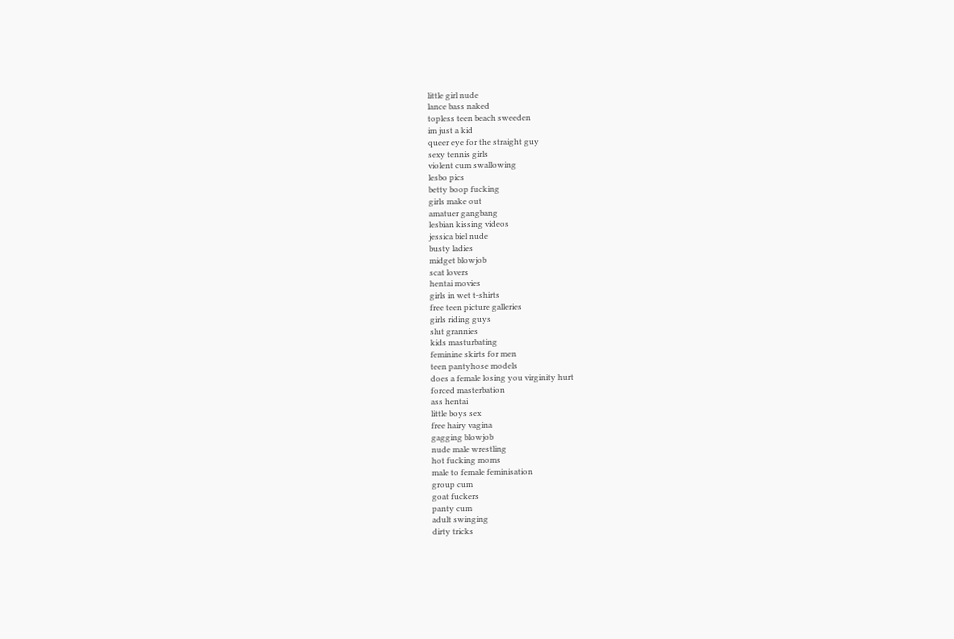little girl nude
lance bass naked
topless teen beach sweeden
im just a kid
queer eye for the straight guy
sexy tennis girls
violent cum swallowing
lesbo pics
betty boop fucking
girls make out
amatuer gangbang
lesbian kissing videos
jessica biel nude
busty ladies
midget blowjob
scat lovers
hentai movies
girls in wet t-shirts
free teen picture galleries
girls riding guys
slut grannies
kids masturbating
feminine skirts for men
teen pantyhose models
does a female losing you virginity hurt
forced masterbation
ass hentai
little boys sex
free hairy vagina
gagging blowjob
nude male wrestling
hot fucking moms
male to female feminisation
group cum
goat fuckers
panty cum
adult swinging
dirty tricks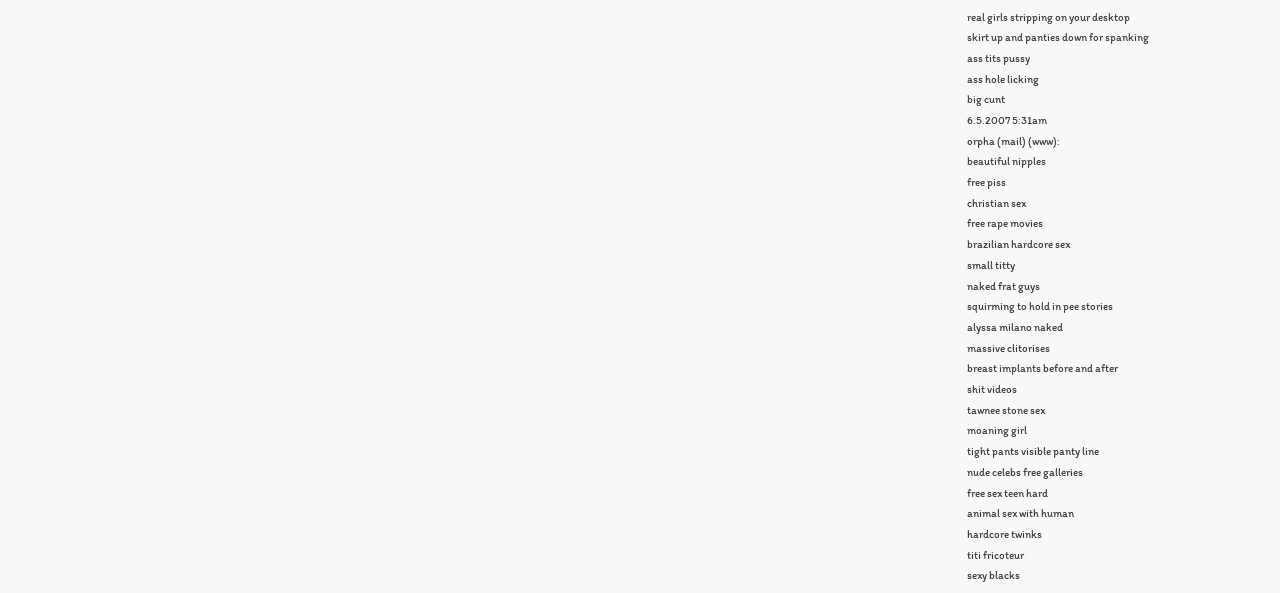real girls stripping on your desktop
skirt up and panties down for spanking
ass tits pussy
ass hole licking
big cunt
6.5.2007 5:31am
orpha (mail) (www):
beautiful nipples
free piss
christian sex
free rape movies
brazilian hardcore sex
small titty
naked frat guys
squirming to hold in pee stories
alyssa milano naked
massive clitorises
breast implants before and after
shit videos
tawnee stone sex
moaning girl
tight pants visible panty line
nude celebs free galleries
free sex teen hard
animal sex with human
hardcore twinks
titi fricoteur
sexy blacks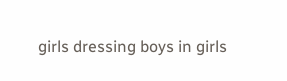girls dressing boys in girls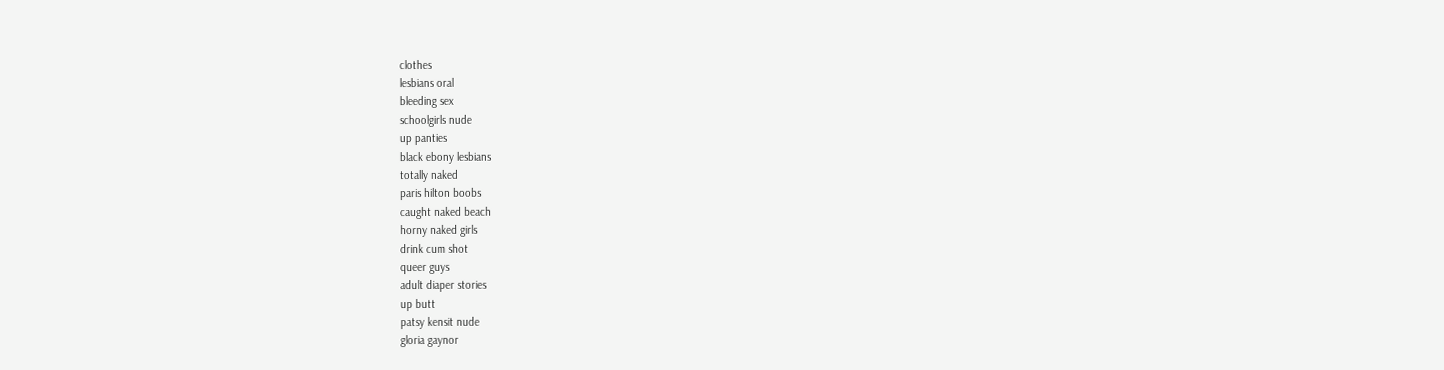clothes
lesbians oral
bleeding sex
schoolgirls nude
up panties
black ebony lesbians
totally naked
paris hilton boobs
caught naked beach
horny naked girls
drink cum shot
queer guys
adult diaper stories
up butt
patsy kensit nude
gloria gaynor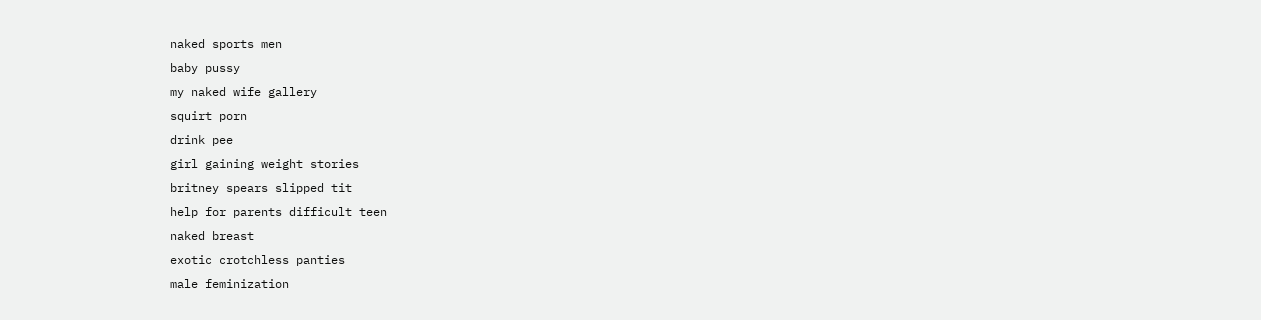naked sports men
baby pussy
my naked wife gallery
squirt porn
drink pee
girl gaining weight stories
britney spears slipped tit
help for parents difficult teen
naked breast
exotic crotchless panties
male feminization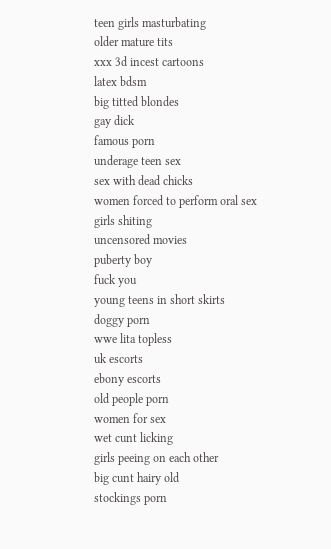teen girls masturbating
older mature tits
xxx 3d incest cartoons
latex bdsm
big titted blondes
gay dick
famous porn
underage teen sex
sex with dead chicks
women forced to perform oral sex
girls shiting
uncensored movies
puberty boy
fuck you
young teens in short skirts
doggy porn
wwe lita topless
uk escorts
ebony escorts
old people porn
women for sex
wet cunt licking
girls peeing on each other
big cunt hairy old
stockings porn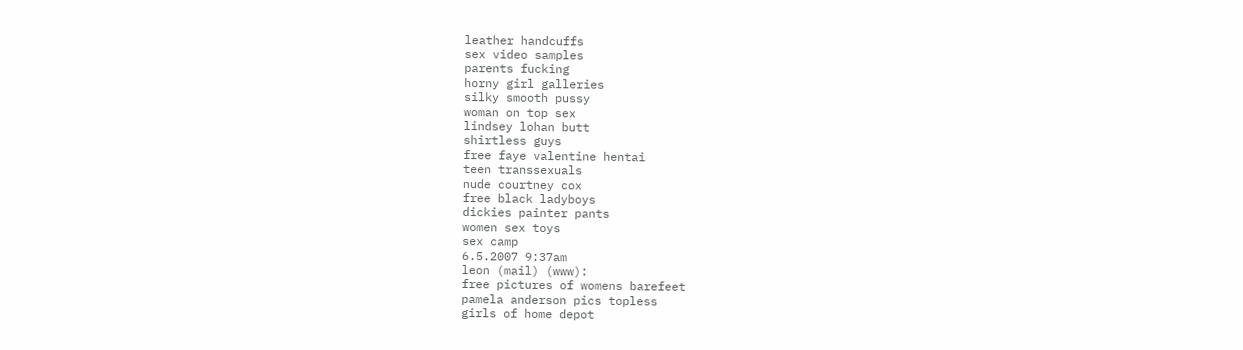leather handcuffs
sex video samples
parents fucking
horny girl galleries
silky smooth pussy
woman on top sex
lindsey lohan butt
shirtless guys
free faye valentine hentai
teen transsexuals
nude courtney cox
free black ladyboys
dickies painter pants
women sex toys
sex camp
6.5.2007 9:37am
leon (mail) (www):
free pictures of womens barefeet
pamela anderson pics topless
girls of home depot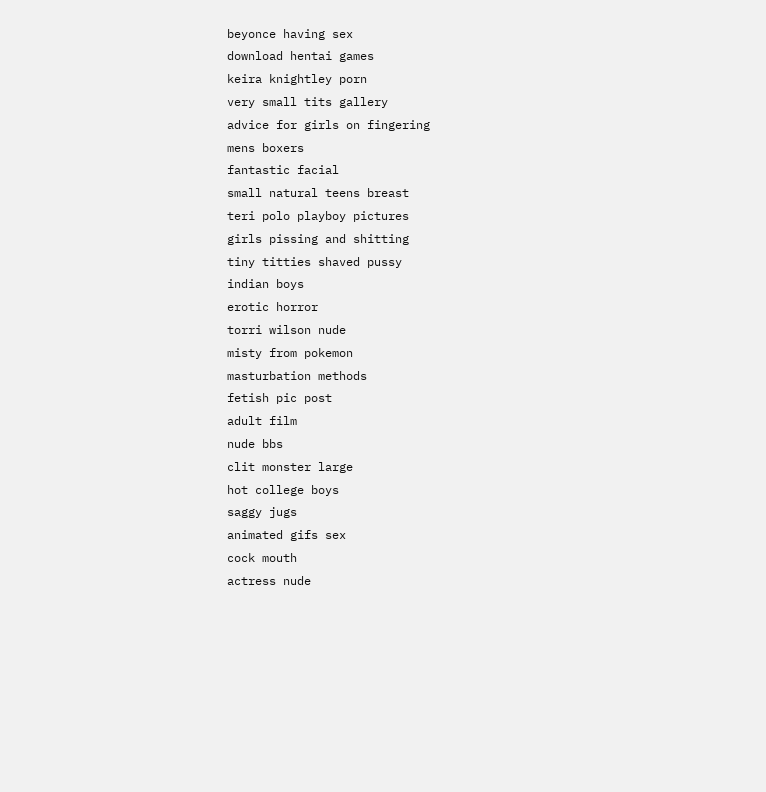beyonce having sex
download hentai games
keira knightley porn
very small tits gallery
advice for girls on fingering
mens boxers
fantastic facial
small natural teens breast
teri polo playboy pictures
girls pissing and shitting
tiny titties shaved pussy
indian boys
erotic horror
torri wilson nude
misty from pokemon
masturbation methods
fetish pic post
adult film
nude bbs
clit monster large
hot college boys
saggy jugs
animated gifs sex
cock mouth
actress nude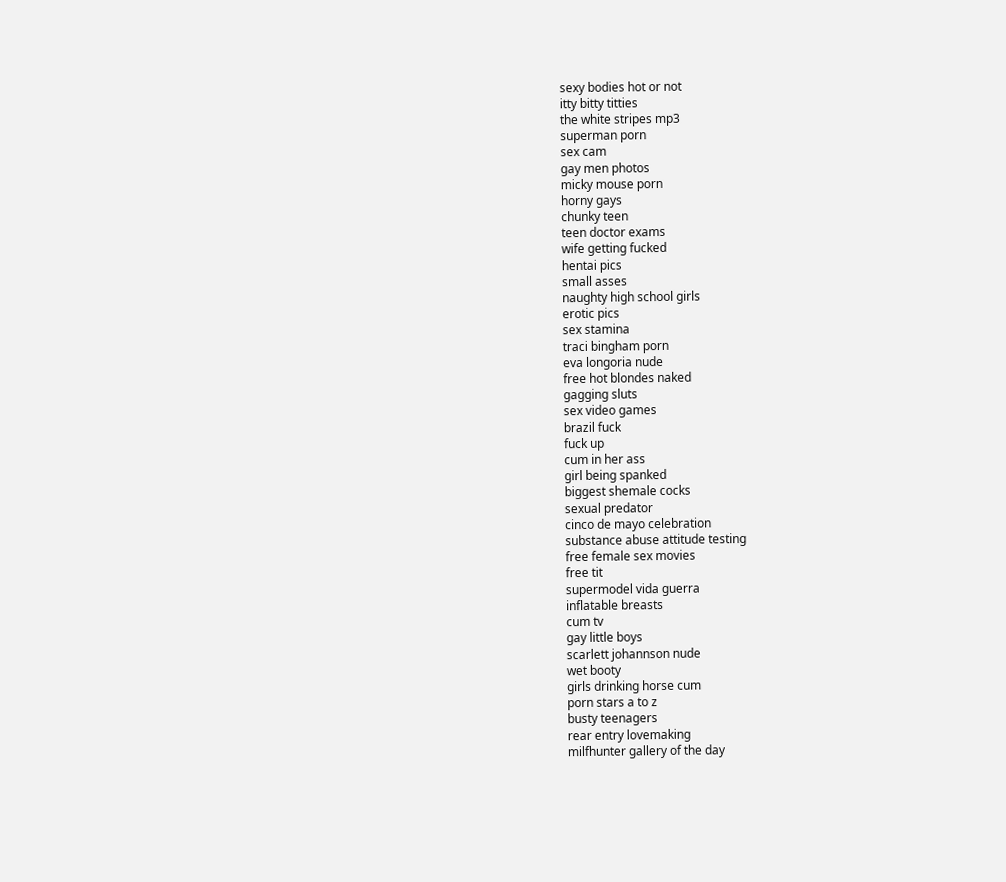sexy bodies hot or not
itty bitty titties
the white stripes mp3
superman porn
sex cam
gay men photos
micky mouse porn
horny gays
chunky teen
teen doctor exams
wife getting fucked
hentai pics
small asses
naughty high school girls
erotic pics
sex stamina
traci bingham porn
eva longoria nude
free hot blondes naked
gagging sluts
sex video games
brazil fuck
fuck up
cum in her ass
girl being spanked
biggest shemale cocks
sexual predator
cinco de mayo celebration
substance abuse attitude testing
free female sex movies
free tit
supermodel vida guerra
inflatable breasts
cum tv
gay little boys
scarlett johannson nude
wet booty
girls drinking horse cum
porn stars a to z
busty teenagers
rear entry lovemaking
milfhunter gallery of the day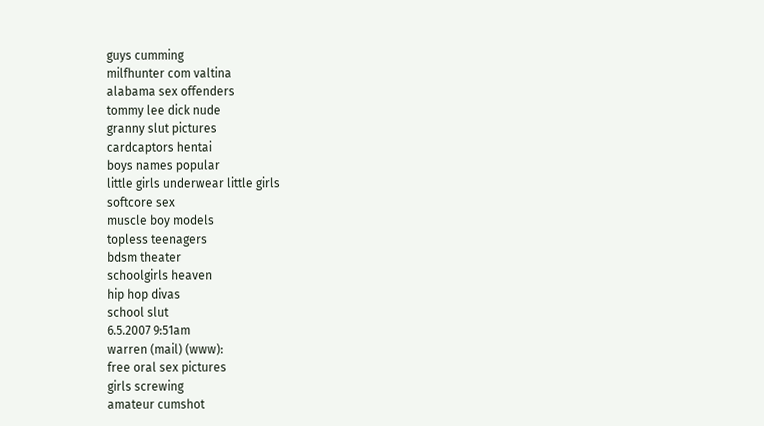guys cumming
milfhunter com valtina
alabama sex offenders
tommy lee dick nude
granny slut pictures
cardcaptors hentai
boys names popular
little girls underwear little girls
softcore sex
muscle boy models
topless teenagers
bdsm theater
schoolgirls heaven
hip hop divas
school slut
6.5.2007 9:51am
warren (mail) (www):
free oral sex pictures
girls screwing
amateur cumshot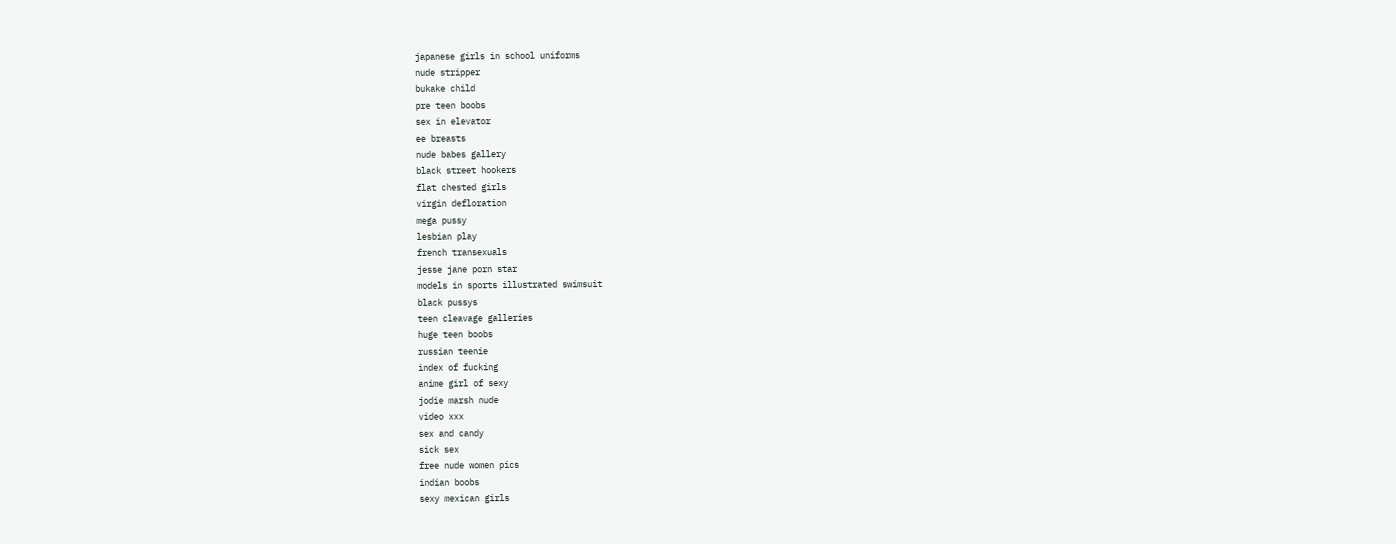japanese girls in school uniforms
nude stripper
bukake child
pre teen boobs
sex in elevator
ee breasts
nude babes gallery
black street hookers
flat chested girls
virgin defloration
mega pussy
lesbian play
french transexuals
jesse jane porn star
models in sports illustrated swimsuit
black pussys
teen cleavage galleries
huge teen boobs
russian teenie
index of fucking
anime girl of sexy
jodie marsh nude
video xxx
sex and candy
sick sex
free nude women pics
indian boobs
sexy mexican girls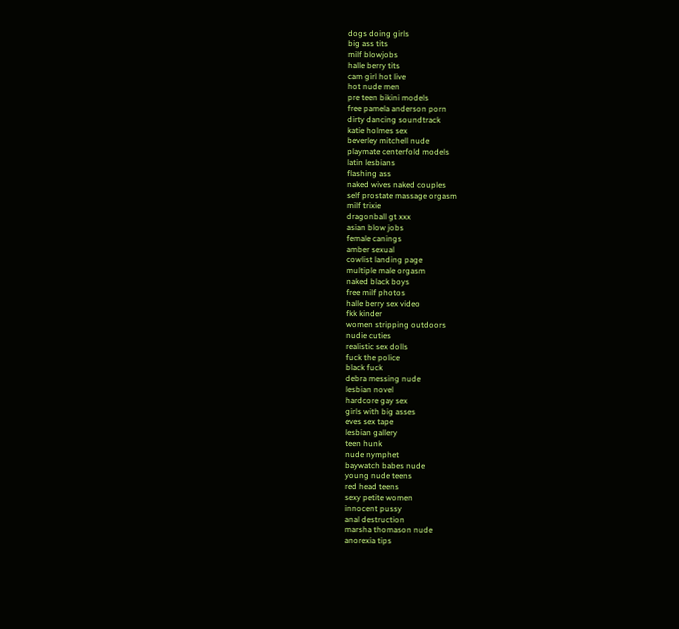dogs doing girls
big ass tits
milf blowjobs
halle berry tits
cam girl hot live
hot nude men
pre teen bikini models
free pamela anderson porn
dirty dancing soundtrack
katie holmes sex
beverley mitchell nude
playmate centerfold models
latin lesbians
flashing ass
naked wives naked couples
self prostate massage orgasm
milf trixie
dragonball gt xxx
asian blow jobs
female canings
amber sexual
cowlist landing page
multiple male orgasm
naked black boys
free milf photos
halle berry sex video
fkk kinder
women stripping outdoors
nudie cuties
realistic sex dolls
fuck the police
black fuck
debra messing nude
lesbian novel
hardcore gay sex
girls with big asses
eves sex tape
lesbian gallery
teen hunk
nude nymphet
baywatch babes nude
young nude teens
red head teens
sexy petite women
innocent pussy
anal destruction
marsha thomason nude
anorexia tips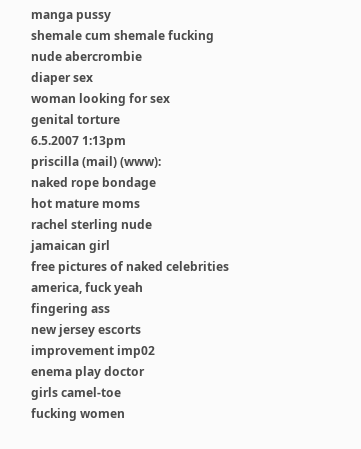manga pussy
shemale cum shemale fucking
nude abercrombie
diaper sex
woman looking for sex
genital torture
6.5.2007 1:13pm
priscilla (mail) (www):
naked rope bondage
hot mature moms
rachel sterling nude
jamaican girl
free pictures of naked celebrities
america, fuck yeah
fingering ass
new jersey escorts
improvement imp02
enema play doctor
girls camel-toe
fucking women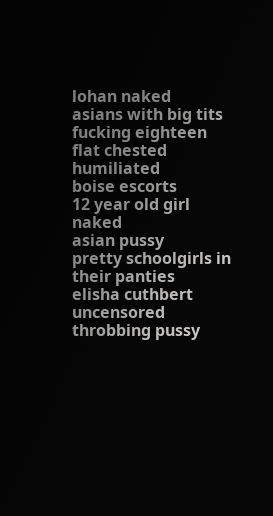lohan naked
asians with big tits
fucking eighteen
flat chested humiliated
boise escorts
12 year old girl naked
asian pussy
pretty schoolgirls in their panties
elisha cuthbert uncensored
throbbing pussy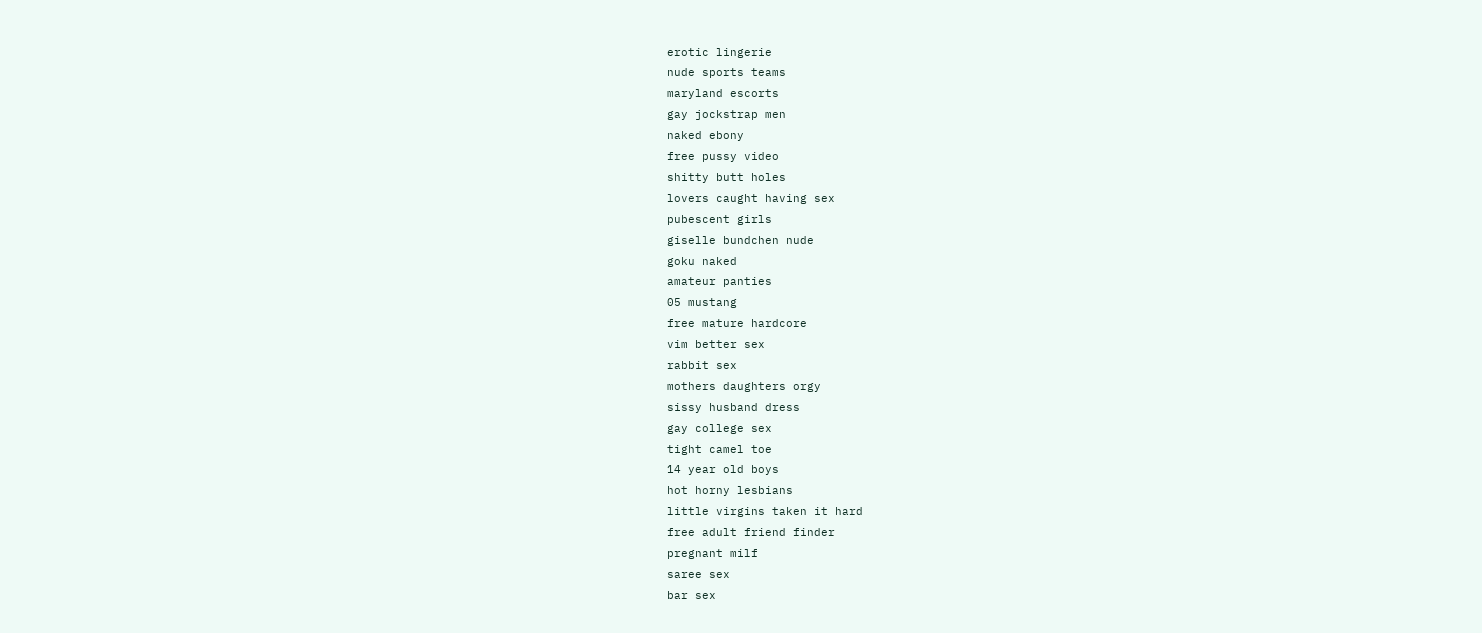erotic lingerie
nude sports teams
maryland escorts
gay jockstrap men
naked ebony
free pussy video
shitty butt holes
lovers caught having sex
pubescent girls
giselle bundchen nude
goku naked
amateur panties
05 mustang
free mature hardcore
vim better sex
rabbit sex
mothers daughters orgy
sissy husband dress
gay college sex
tight camel toe
14 year old boys
hot horny lesbians
little virgins taken it hard
free adult friend finder
pregnant milf
saree sex
bar sex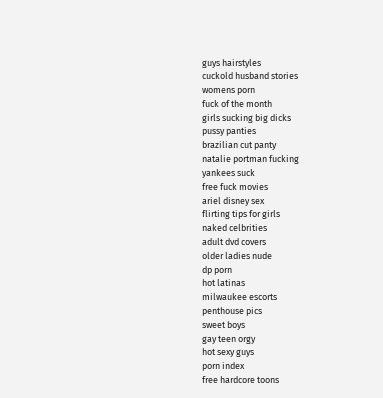guys hairstyles
cuckold husband stories
womens porn
fuck of the month
girls sucking big dicks
pussy panties
brazilian cut panty
natalie portman fucking
yankees suck
free fuck movies
ariel disney sex
flirting tips for girls
naked celbrities
adult dvd covers
older ladies nude
dp porn
hot latinas
milwaukee escorts
penthouse pics
sweet boys
gay teen orgy
hot sexy guys
porn index
free hardcore toons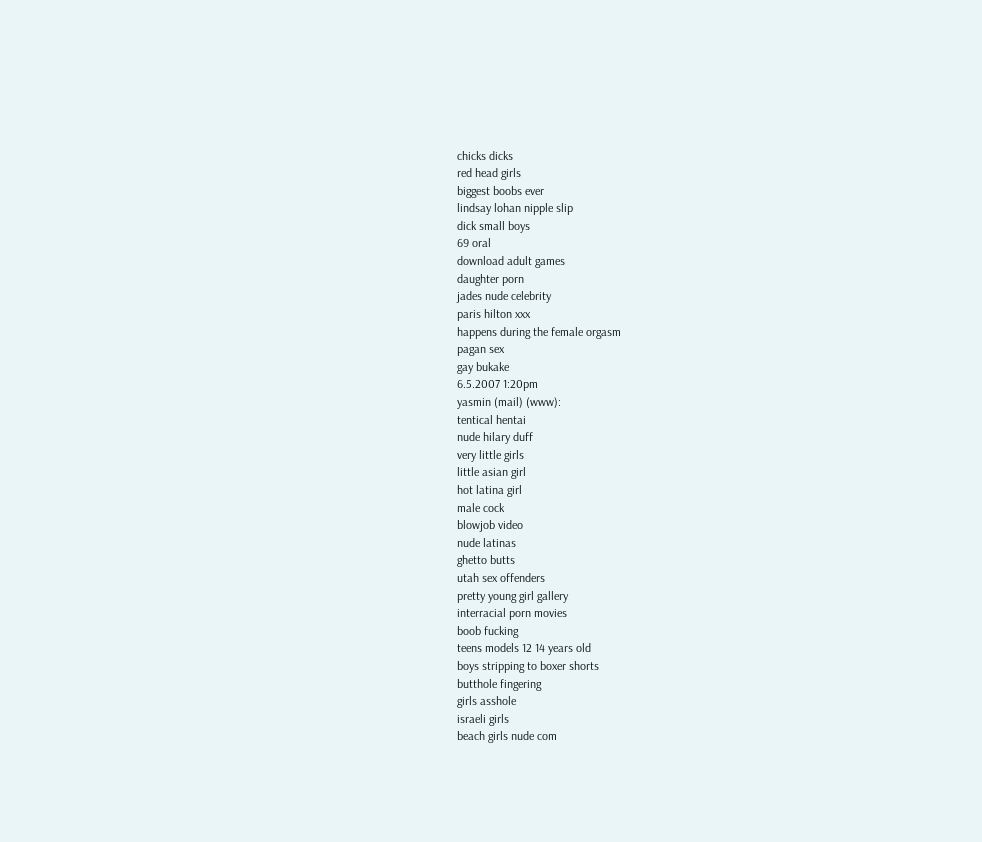chicks dicks
red head girls
biggest boobs ever
lindsay lohan nipple slip
dick small boys
69 oral
download adult games
daughter porn
jades nude celebrity
paris hilton xxx
happens during the female orgasm
pagan sex
gay bukake
6.5.2007 1:20pm
yasmin (mail) (www):
tentical hentai
nude hilary duff
very little girls
little asian girl
hot latina girl
male cock
blowjob video
nude latinas
ghetto butts
utah sex offenders
pretty young girl gallery
interracial porn movies
boob fucking
teens models 12 14 years old
boys stripping to boxer shorts
butthole fingering
girls asshole
israeli girls
beach girls nude com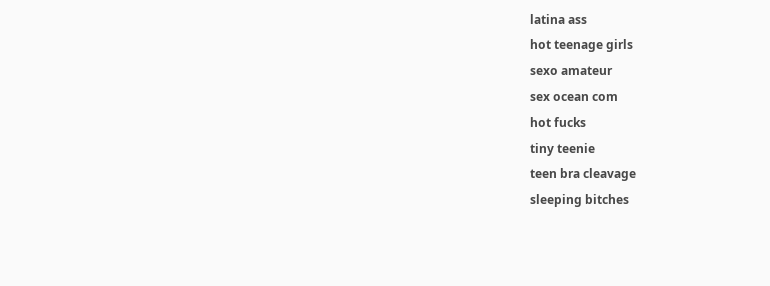latina ass
hot teenage girls
sexo amateur
sex ocean com
hot fucks
tiny teenie
teen bra cleavage
sleeping bitches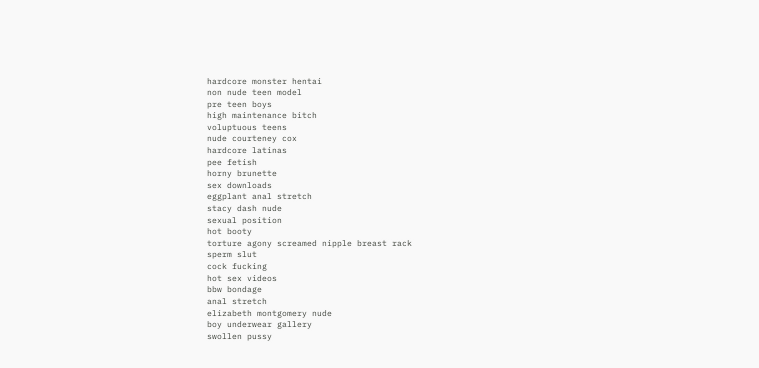hardcore monster hentai
non nude teen model
pre teen boys
high maintenance bitch
voluptuous teens
nude courteney cox
hardcore latinas
pee fetish
horny brunette
sex downloads
eggplant anal stretch
stacy dash nude
sexual position
hot booty
torture agony screamed nipple breast rack
sperm slut
cock fucking
hot sex videos
bbw bondage
anal stretch
elizabeth montgomery nude
boy underwear gallery
swollen pussy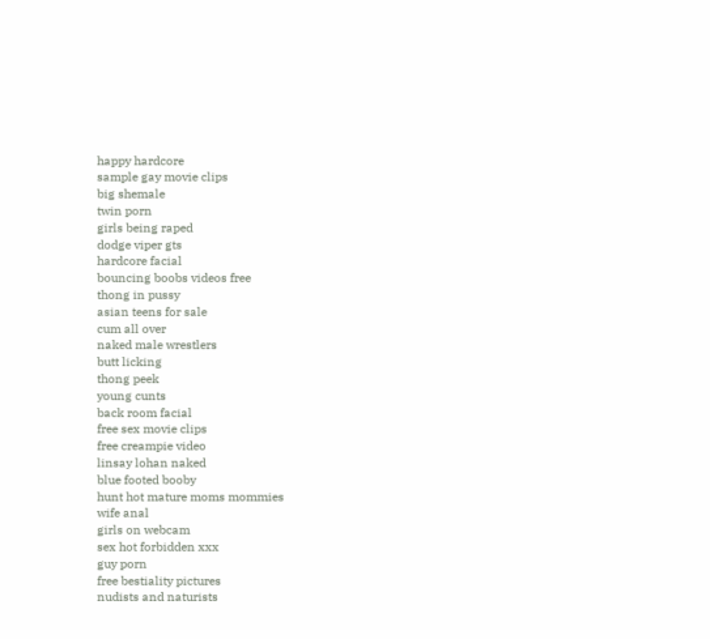happy hardcore
sample gay movie clips
big shemale
twin porn
girls being raped
dodge viper gts
hardcore facial
bouncing boobs videos free
thong in pussy
asian teens for sale
cum all over
naked male wrestlers
butt licking
thong peek
young cunts
back room facial
free sex movie clips
free creampie video
linsay lohan naked
blue footed booby
hunt hot mature moms mommies
wife anal
girls on webcam
sex hot forbidden xxx
guy porn
free bestiality pictures
nudists and naturists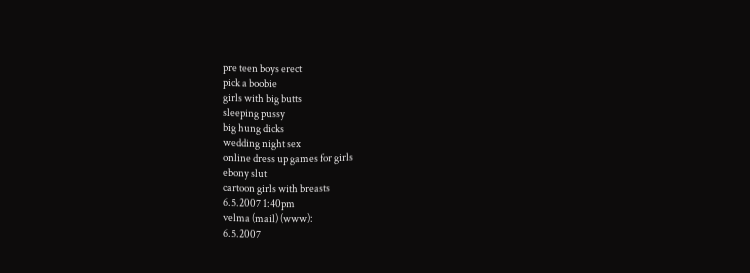pre teen boys erect
pick a boobie
girls with big butts
sleeping pussy
big hung dicks
wedding night sex
online dress up games for girls
ebony slut
cartoon girls with breasts
6.5.2007 1:40pm
velma (mail) (www):
6.5.2007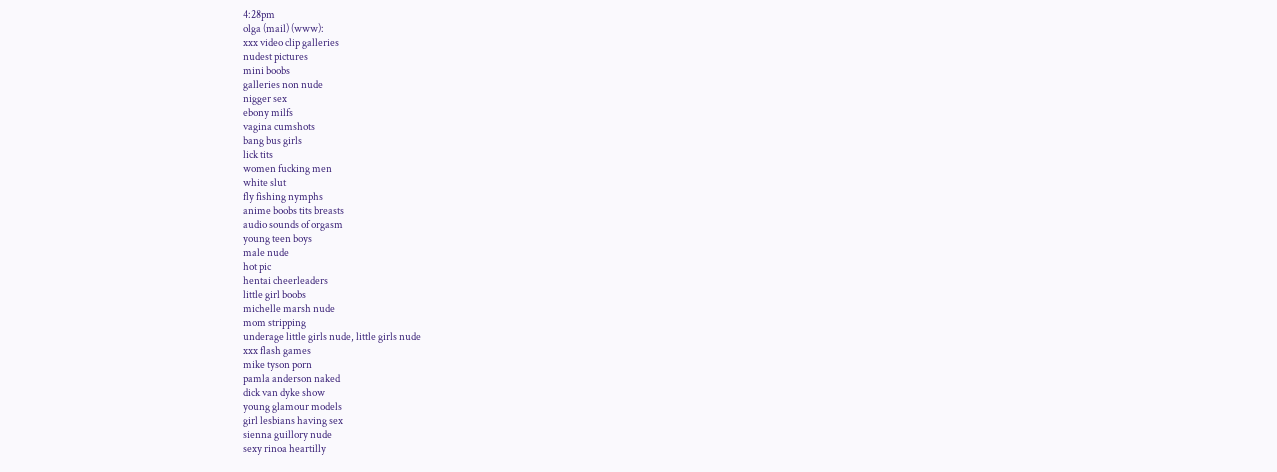4:28pm
olga (mail) (www):
xxx video clip galleries
nudest pictures
mini boobs
galleries non nude
nigger sex
ebony milfs
vagina cumshots
bang bus girls
lick tits
women fucking men
white slut
fly fishing nymphs
anime boobs tits breasts
audio sounds of orgasm
young teen boys
male nude
hot pic
hentai cheerleaders
little girl boobs
michelle marsh nude
mom stripping
underage little girls nude, little girls nude
xxx flash games
mike tyson porn
pamla anderson naked
dick van dyke show
young glamour models
girl lesbians having sex
sienna guillory nude
sexy rinoa heartilly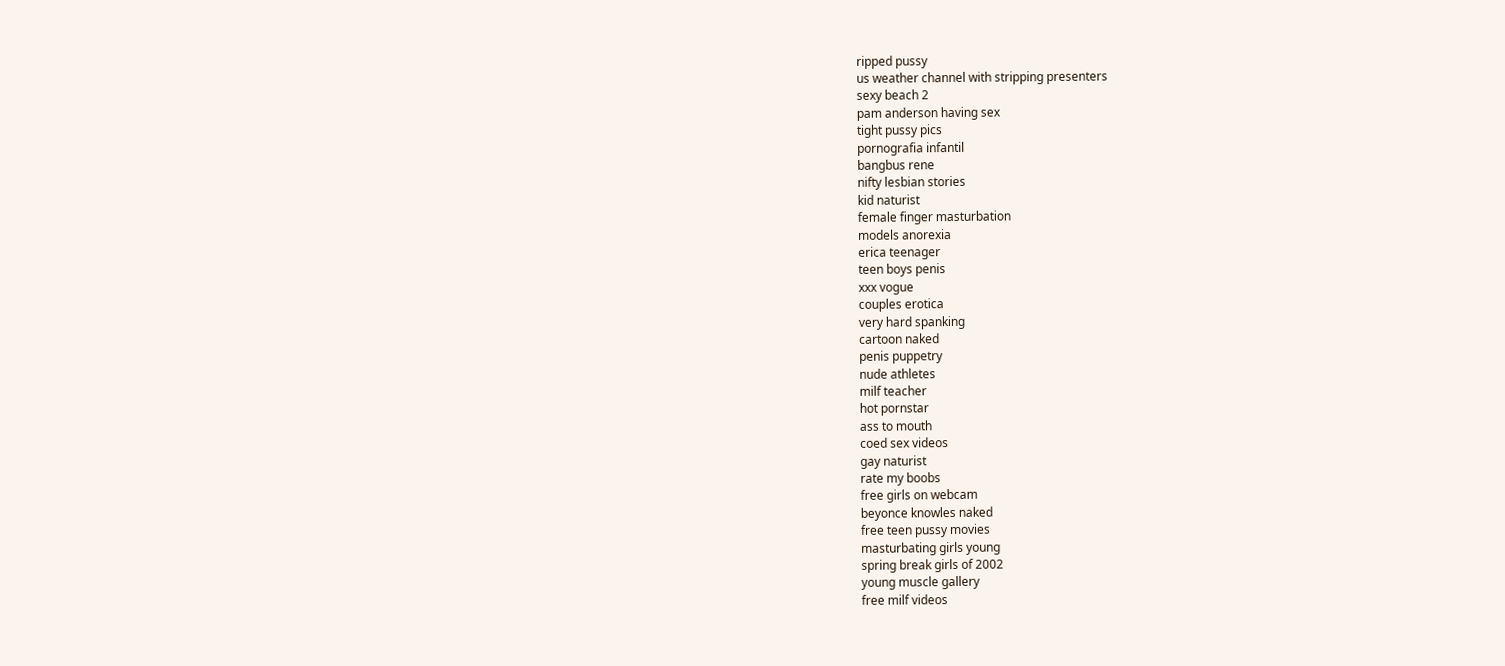ripped pussy
us weather channel with stripping presenters
sexy beach 2
pam anderson having sex
tight pussy pics
pornografia infantil
bangbus rene
nifty lesbian stories
kid naturist
female finger masturbation
models anorexia
erica teenager
teen boys penis
xxx vogue
couples erotica
very hard spanking
cartoon naked
penis puppetry
nude athletes
milf teacher
hot pornstar
ass to mouth
coed sex videos
gay naturist
rate my boobs
free girls on webcam
beyonce knowles naked
free teen pussy movies
masturbating girls young
spring break girls of 2002
young muscle gallery
free milf videos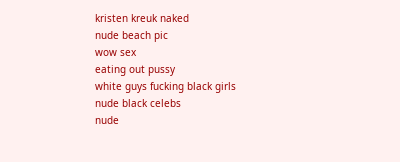kristen kreuk naked
nude beach pic
wow sex
eating out pussy
white guys fucking black girls
nude black celebs
nude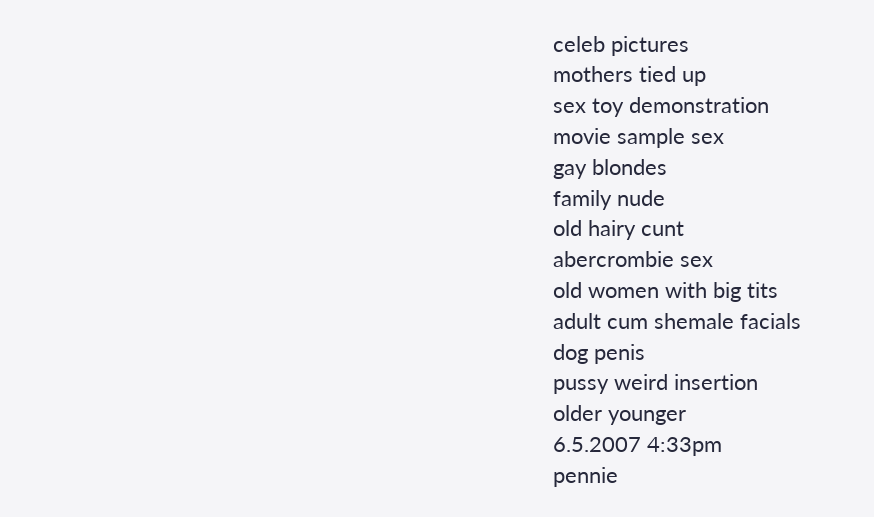celeb pictures
mothers tied up
sex toy demonstration
movie sample sex
gay blondes
family nude
old hairy cunt
abercrombie sex
old women with big tits
adult cum shemale facials
dog penis
pussy weird insertion
older younger
6.5.2007 4:33pm
pennie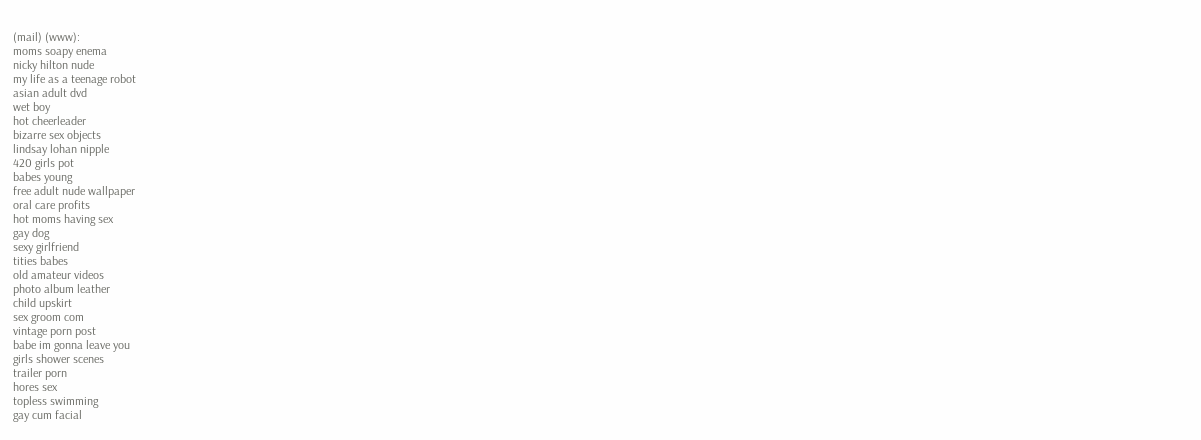(mail) (www):
moms soapy enema
nicky hilton nude
my life as a teenage robot
asian adult dvd
wet boy
hot cheerleader
bizarre sex objects
lindsay lohan nipple
420 girls pot
babes young
free adult nude wallpaper
oral care profits
hot moms having sex
gay dog
sexy girlfriend
tities babes
old amateur videos
photo album leather
child upskirt
sex groom com
vintage porn post
babe im gonna leave you
girls shower scenes
trailer porn
hores sex
topless swimming
gay cum facial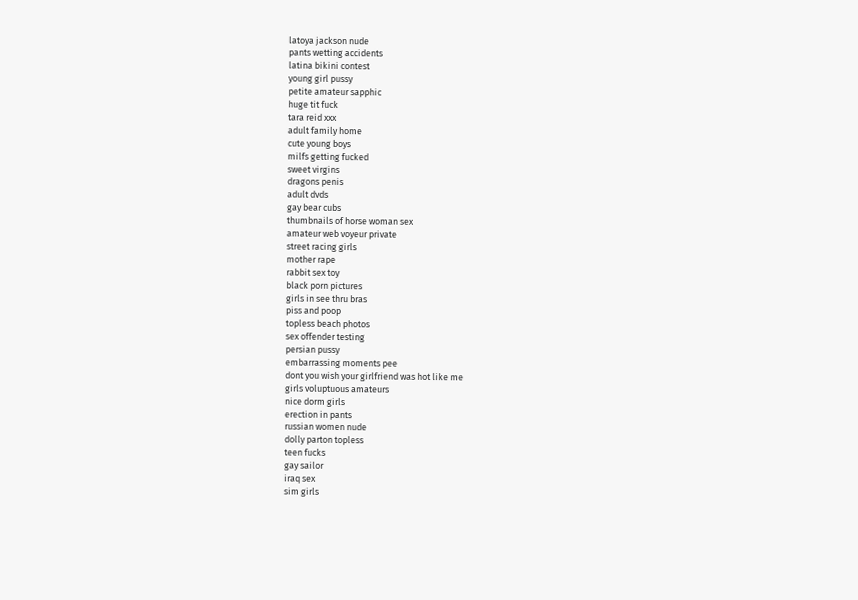latoya jackson nude
pants wetting accidents
latina bikini contest
young girl pussy
petite amateur sapphic
huge tit fuck
tara reid xxx
adult family home
cute young boys
milfs getting fucked
sweet virgins
dragons penis
adult dvds
gay bear cubs
thumbnails of horse woman sex
amateur web voyeur private
street racing girls
mother rape
rabbit sex toy
black porn pictures
girls in see thru bras
piss and poop
topless beach photos
sex offender testing
persian pussy
embarrassing moments pee
dont you wish your girlfriend was hot like me
girls voluptuous amateurs
nice dorm girls
erection in pants
russian women nude
dolly parton topless
teen fucks
gay sailor
iraq sex
sim girls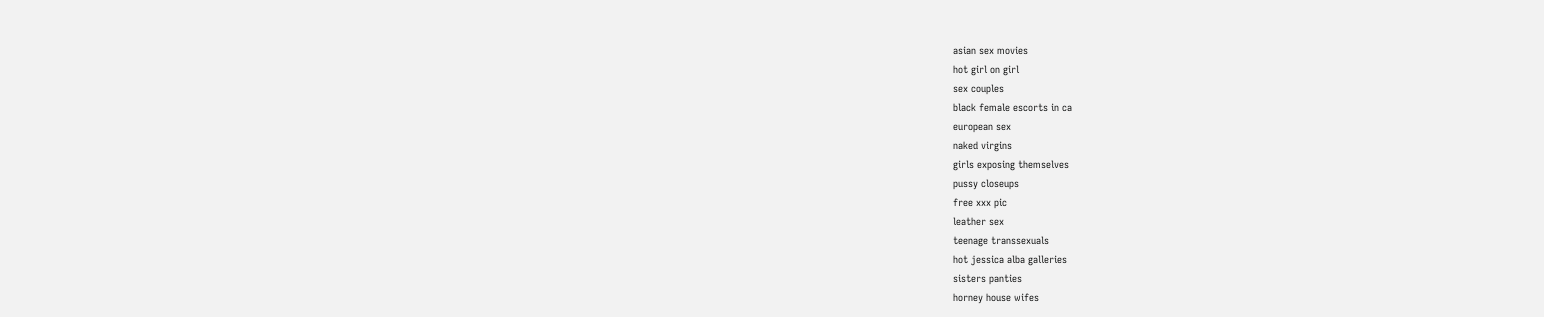asian sex movies
hot girl on girl
sex couples
black female escorts in ca
european sex
naked virgins
girls exposing themselves
pussy closeups
free xxx pic
leather sex
teenage transsexuals
hot jessica alba galleries
sisters panties
horney house wifes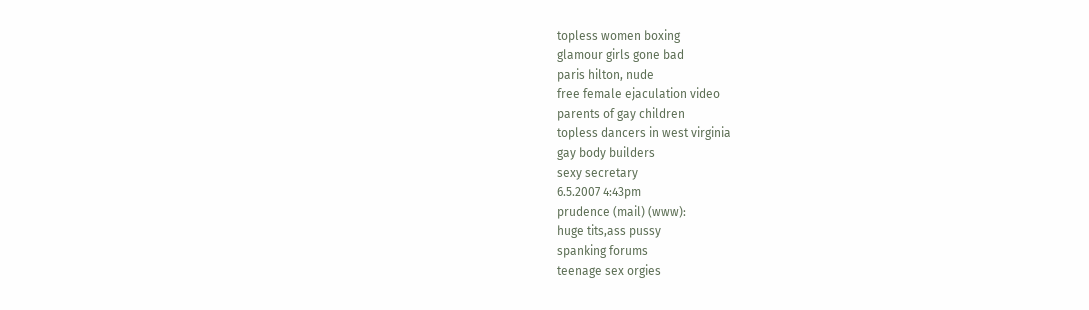topless women boxing
glamour girls gone bad
paris hilton, nude
free female ejaculation video
parents of gay children
topless dancers in west virginia
gay body builders
sexy secretary
6.5.2007 4:43pm
prudence (mail) (www):
huge tits,ass pussy
spanking forums
teenage sex orgies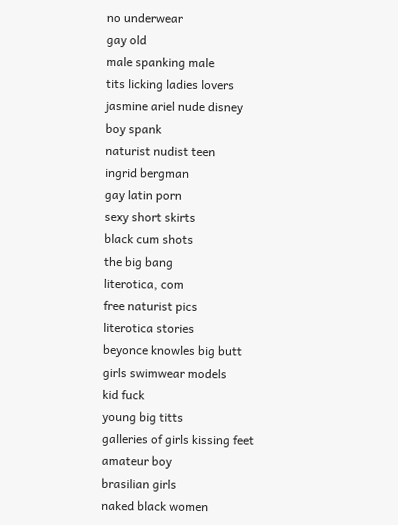no underwear
gay old
male spanking male
tits licking ladies lovers
jasmine ariel nude disney
boy spank
naturist nudist teen
ingrid bergman
gay latin porn
sexy short skirts
black cum shots
the big bang
literotica, com
free naturist pics
literotica stories
beyonce knowles big butt
girls swimwear models
kid fuck
young big titts
galleries of girls kissing feet
amateur boy
brasilian girls
naked black women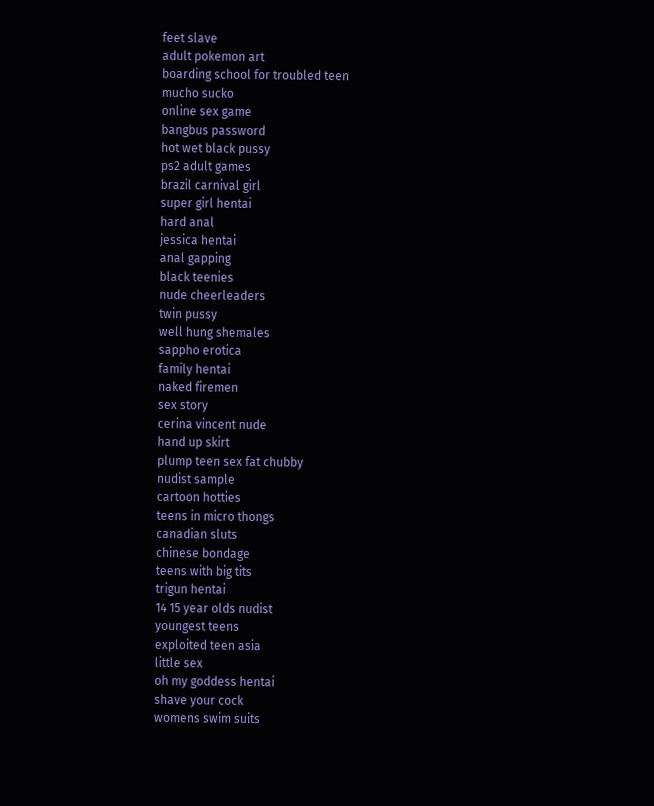feet slave
adult pokemon art
boarding school for troubled teen
mucho sucko
online sex game
bangbus password
hot wet black pussy
ps2 adult games
brazil carnival girl
super girl hentai
hard anal
jessica hentai
anal gapping
black teenies
nude cheerleaders
twin pussy
well hung shemales
sappho erotica
family hentai
naked firemen
sex story
cerina vincent nude
hand up skirt
plump teen sex fat chubby
nudist sample
cartoon hotties
teens in micro thongs
canadian sluts
chinese bondage
teens with big tits
trigun hentai
14 15 year olds nudist
youngest teens
exploited teen asia
little sex
oh my goddess hentai
shave your cock
womens swim suits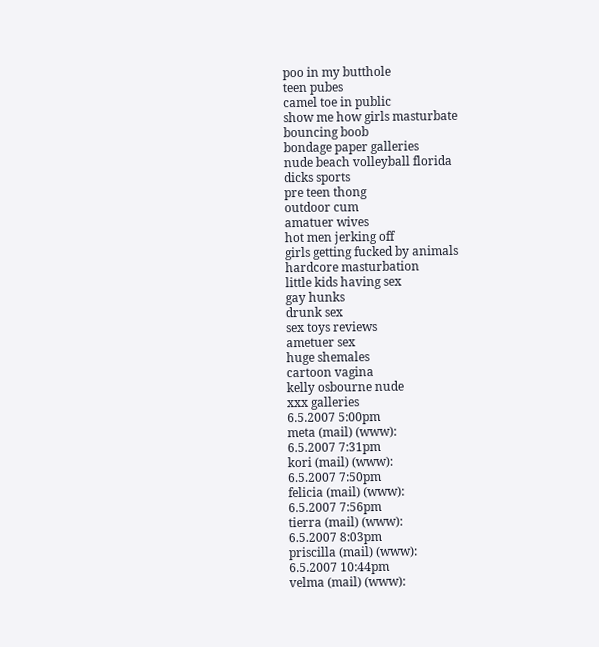poo in my butthole
teen pubes
camel toe in public
show me how girls masturbate
bouncing boob
bondage paper galleries
nude beach volleyball florida
dicks sports
pre teen thong
outdoor cum
amatuer wives
hot men jerking off
girls getting fucked by animals
hardcore masturbation
little kids having sex
gay hunks
drunk sex
sex toys reviews
ametuer sex
huge shemales
cartoon vagina
kelly osbourne nude
xxx galleries
6.5.2007 5:00pm
meta (mail) (www):
6.5.2007 7:31pm
kori (mail) (www):
6.5.2007 7:50pm
felicia (mail) (www):
6.5.2007 7:56pm
tierra (mail) (www):
6.5.2007 8:03pm
priscilla (mail) (www):
6.5.2007 10:44pm
velma (mail) (www):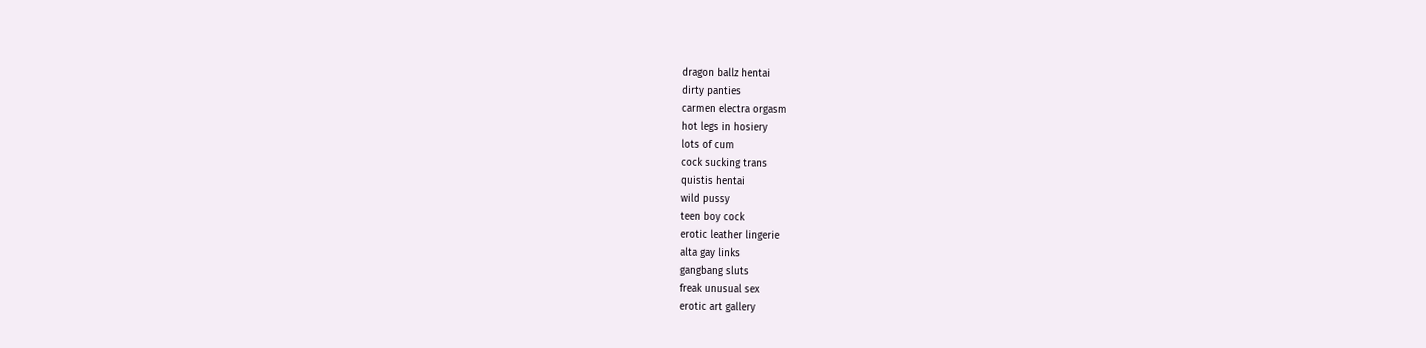dragon ballz hentai
dirty panties
carmen electra orgasm
hot legs in hosiery
lots of cum
cock sucking trans
quistis hentai
wild pussy
teen boy cock
erotic leather lingerie
alta gay links
gangbang sluts
freak unusual sex
erotic art gallery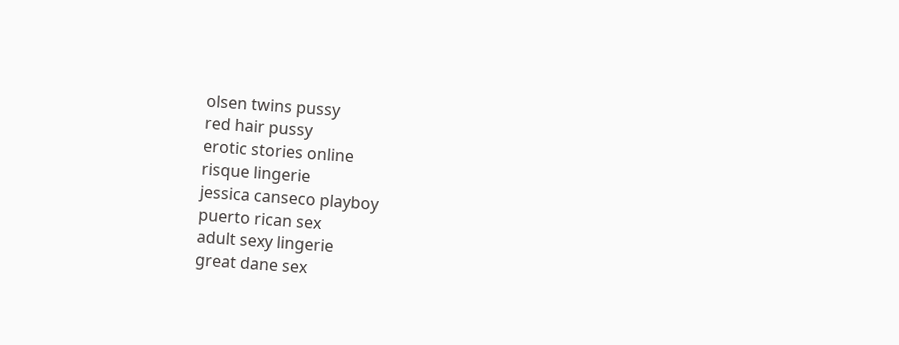olsen twins pussy
red hair pussy
erotic stories online
risque lingerie
jessica canseco playboy
puerto rican sex
adult sexy lingerie
great dane sex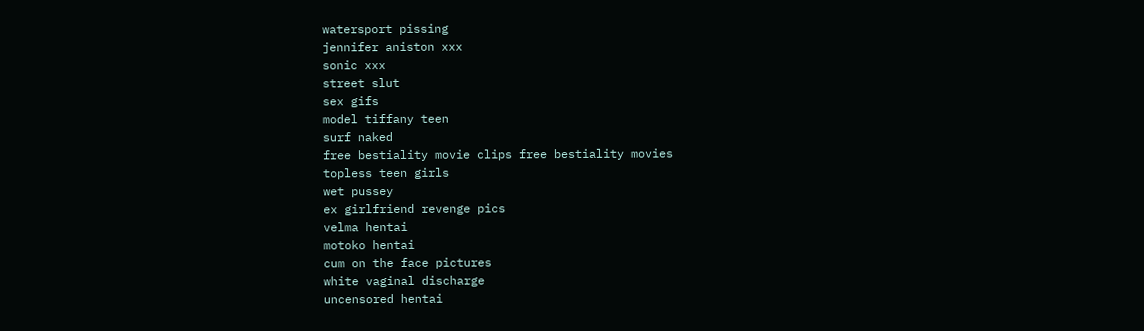watersport pissing
jennifer aniston xxx
sonic xxx
street slut
sex gifs
model tiffany teen
surf naked
free bestiality movie clips free bestiality movies
topless teen girls
wet pussey
ex girlfriend revenge pics
velma hentai
motoko hentai
cum on the face pictures
white vaginal discharge
uncensored hentai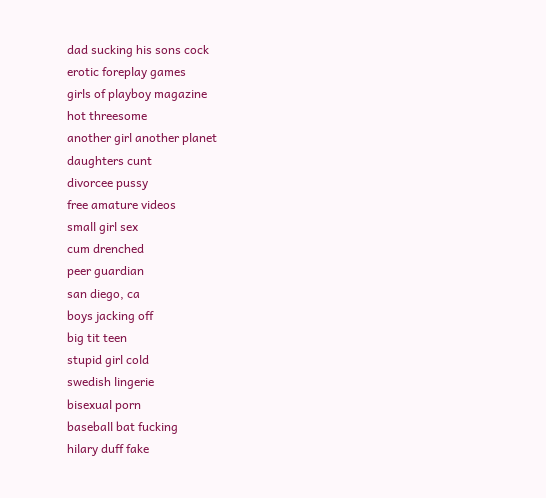dad sucking his sons cock
erotic foreplay games
girls of playboy magazine
hot threesome
another girl another planet
daughters cunt
divorcee pussy
free amature videos
small girl sex
cum drenched
peer guardian
san diego, ca
boys jacking off
big tit teen
stupid girl cold
swedish lingerie
bisexual porn
baseball bat fucking
hilary duff fake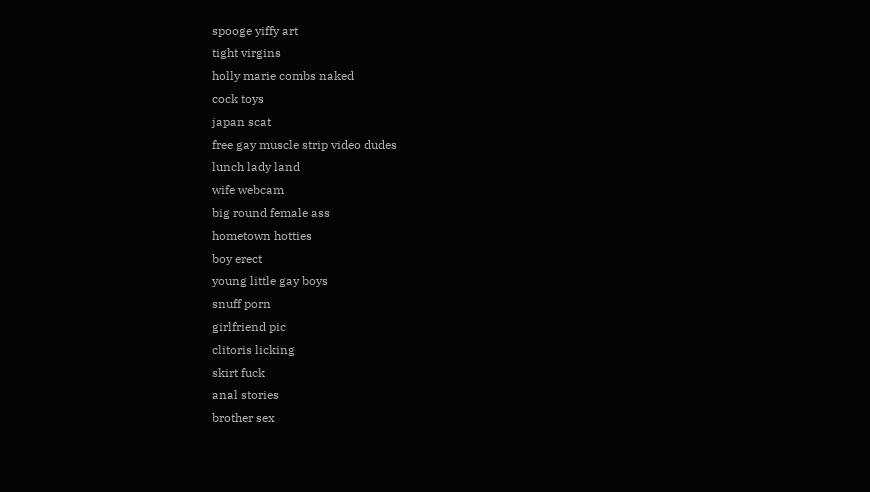spooge yiffy art
tight virgins
holly marie combs naked
cock toys
japan scat
free gay muscle strip video dudes
lunch lady land
wife webcam
big round female ass
hometown hotties
boy erect
young little gay boys
snuff porn
girlfriend pic
clitoris licking
skirt fuck
anal stories
brother sex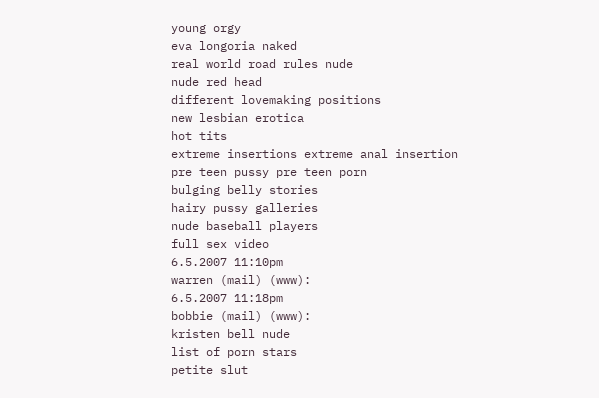young orgy
eva longoria naked
real world road rules nude
nude red head
different lovemaking positions
new lesbian erotica
hot tits
extreme insertions extreme anal insertion
pre teen pussy pre teen porn
bulging belly stories
hairy pussy galleries
nude baseball players
full sex video
6.5.2007 11:10pm
warren (mail) (www):
6.5.2007 11:18pm
bobbie (mail) (www):
kristen bell nude
list of porn stars
petite slut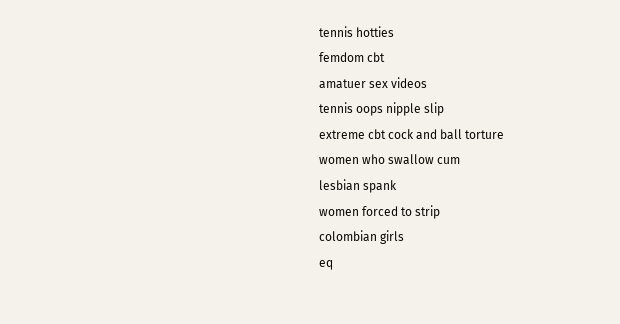tennis hotties
femdom cbt
amatuer sex videos
tennis oops nipple slip
extreme cbt cock and ball torture
women who swallow cum
lesbian spank
women forced to strip
colombian girls
eq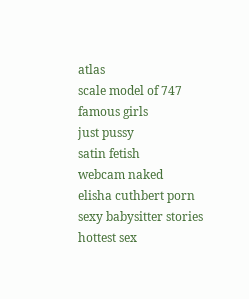atlas
scale model of 747
famous girls
just pussy
satin fetish
webcam naked
elisha cuthbert porn
sexy babysitter stories
hottest sex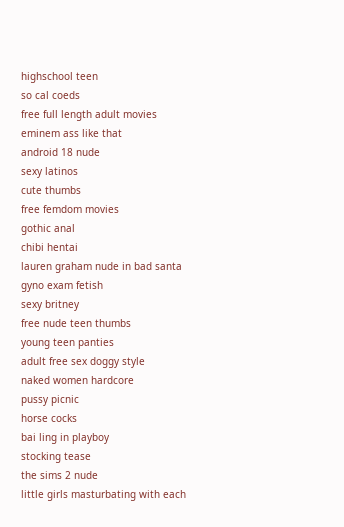highschool teen
so cal coeds
free full length adult movies
eminem ass like that
android 18 nude
sexy latinos
cute thumbs
free femdom movies
gothic anal
chibi hentai
lauren graham nude in bad santa
gyno exam fetish
sexy britney
free nude teen thumbs
young teen panties
adult free sex doggy style
naked women hardcore
pussy picnic
horse cocks
bai ling in playboy
stocking tease
the sims 2 nude
little girls masturbating with each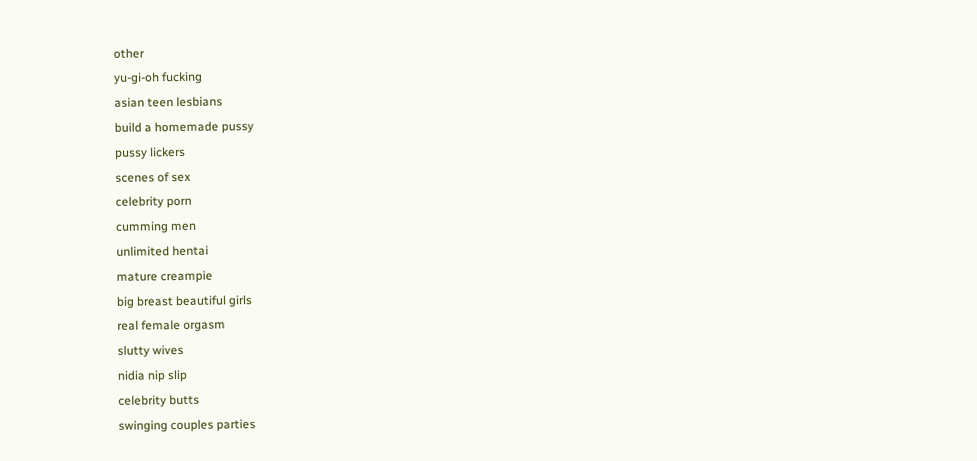other
yu-gi-oh fucking
asian teen lesbians
build a homemade pussy
pussy lickers
scenes of sex
celebrity porn
cumming men
unlimited hentai
mature creampie
big breast beautiful girls
real female orgasm
slutty wives
nidia nip slip
celebrity butts
swinging couples parties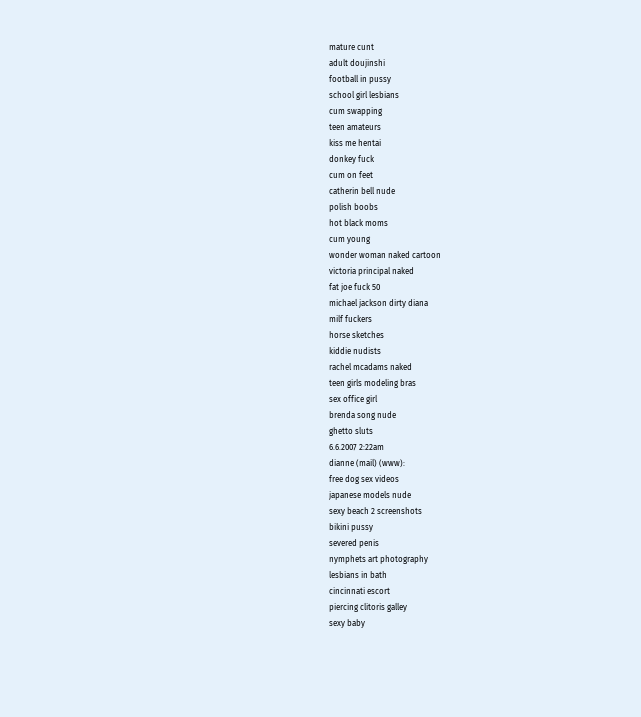mature cunt
adult doujinshi
football in pussy
school girl lesbians
cum swapping
teen amateurs
kiss me hentai
donkey fuck
cum on feet
catherin bell nude
polish boobs
hot black moms
cum young
wonder woman naked cartoon
victoria principal naked
fat joe fuck 50
michael jackson dirty diana
milf fuckers
horse sketches
kiddie nudists
rachel mcadams naked
teen girls modeling bras
sex office girl
brenda song nude
ghetto sluts
6.6.2007 2:22am
dianne (mail) (www):
free dog sex videos
japanese models nude
sexy beach 2 screenshots
bikini pussy
severed penis
nymphets art photography
lesbians in bath
cincinnati escort
piercing clitoris galley
sexy baby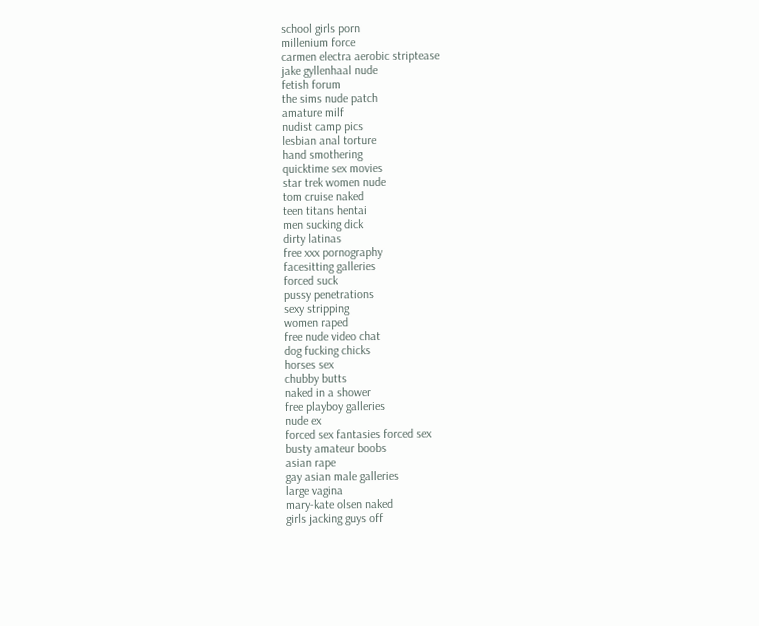school girls porn
millenium force
carmen electra aerobic striptease
jake gyllenhaal nude
fetish forum
the sims nude patch
amature milf
nudist camp pics
lesbian anal torture
hand smothering
quicktime sex movies
star trek women nude
tom cruise naked
teen titans hentai
men sucking dick
dirty latinas
free xxx pornography
facesitting galleries
forced suck
pussy penetrations
sexy stripping
women raped
free nude video chat
dog fucking chicks
horses sex
chubby butts
naked in a shower
free playboy galleries
nude ex
forced sex fantasies forced sex
busty amateur boobs
asian rape
gay asian male galleries
large vagina
mary-kate olsen naked
girls jacking guys off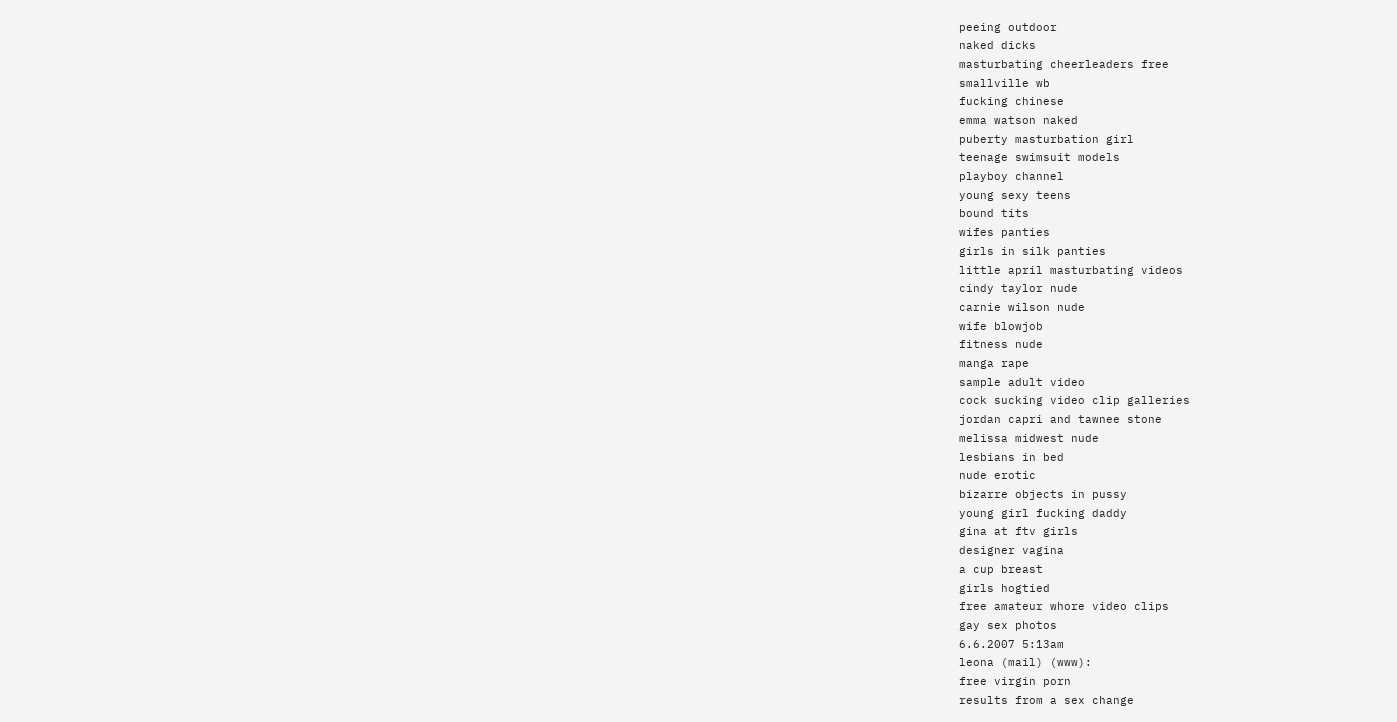peeing outdoor
naked dicks
masturbating cheerleaders free
smallville wb
fucking chinese
emma watson naked
puberty masturbation girl
teenage swimsuit models
playboy channel
young sexy teens
bound tits
wifes panties
girls in silk panties
little april masturbating videos
cindy taylor nude
carnie wilson nude
wife blowjob
fitness nude
manga rape
sample adult video
cock sucking video clip galleries
jordan capri and tawnee stone
melissa midwest nude
lesbians in bed
nude erotic
bizarre objects in pussy
young girl fucking daddy
gina at ftv girls
designer vagina
a cup breast
girls hogtied
free amateur whore video clips
gay sex photos
6.6.2007 5:13am
leona (mail) (www):
free virgin porn
results from a sex change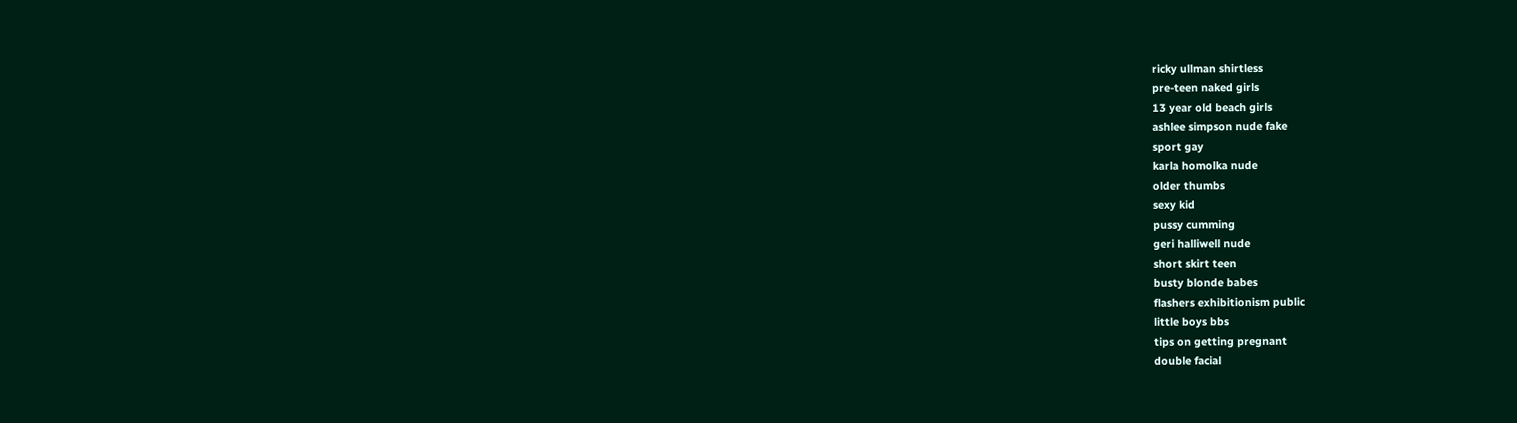ricky ullman shirtless
pre-teen naked girls
13 year old beach girls
ashlee simpson nude fake
sport gay
karla homolka nude
older thumbs
sexy kid
pussy cumming
geri halliwell nude
short skirt teen
busty blonde babes
flashers exhibitionism public
little boys bbs
tips on getting pregnant
double facial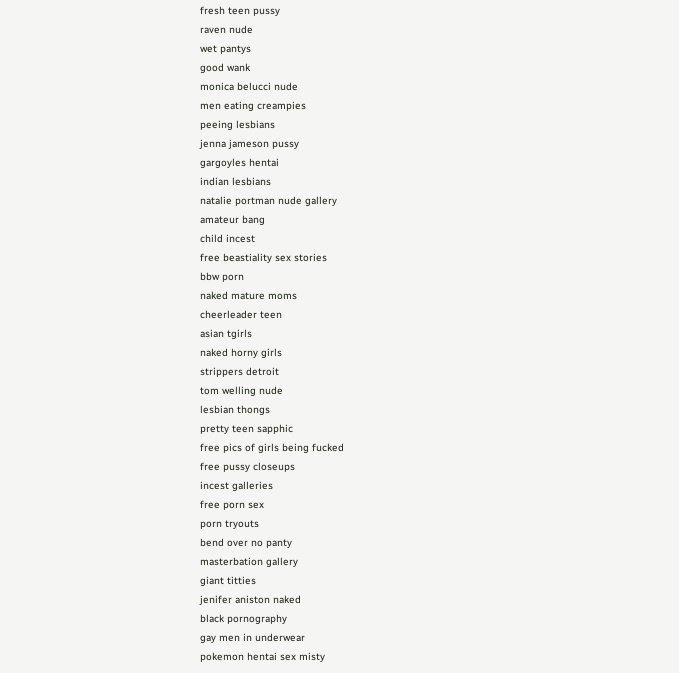fresh teen pussy
raven nude
wet pantys
good wank
monica belucci nude
men eating creampies
peeing lesbians
jenna jameson pussy
gargoyles hentai
indian lesbians
natalie portman nude gallery
amateur bang
child incest
free beastiality sex stories
bbw porn
naked mature moms
cheerleader teen
asian tgirls
naked horny girls
strippers detroit
tom welling nude
lesbian thongs
pretty teen sapphic
free pics of girls being fucked
free pussy closeups
incest galleries
free porn sex
porn tryouts
bend over no panty
masterbation gallery
giant titties
jenifer aniston naked
black pornography
gay men in underwear
pokemon hentai sex misty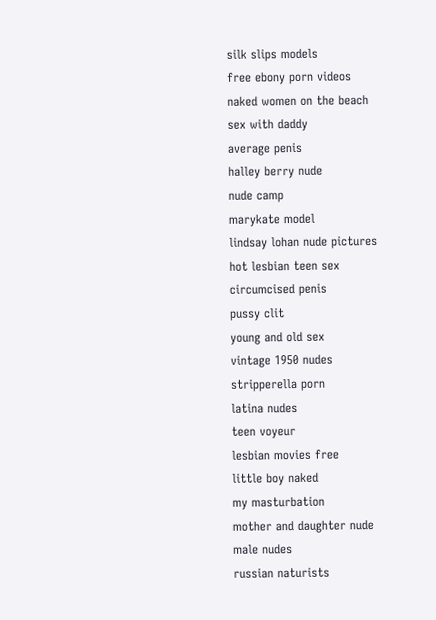silk slips models
free ebony porn videos
naked women on the beach
sex with daddy
average penis
halley berry nude
nude camp
marykate model
lindsay lohan nude pictures
hot lesbian teen sex
circumcised penis
pussy clit
young and old sex
vintage 1950 nudes
stripperella porn
latina nudes
teen voyeur
lesbian movies free
little boy naked
my masturbation
mother and daughter nude
male nudes
russian naturists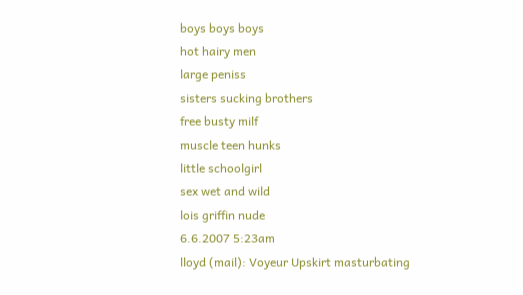boys boys boys
hot hairy men
large peniss
sisters sucking brothers
free busty milf
muscle teen hunks
little schoolgirl
sex wet and wild
lois griffin nude
6.6.2007 5:23am
lloyd (mail): Voyeur Upskirt masturbating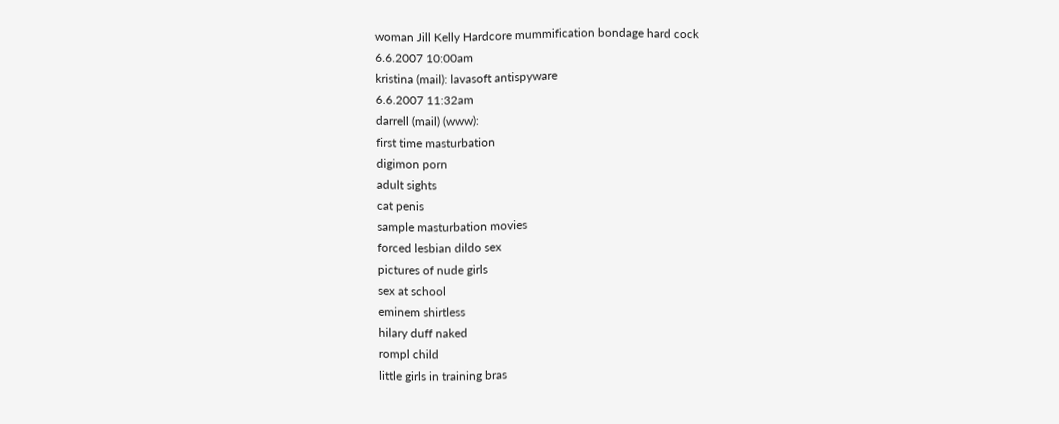woman Jill Kelly Hardcore mummification bondage hard cock
6.6.2007 10:00am
kristina (mail): lavasoft antispyware
6.6.2007 11:32am
darrell (mail) (www):
first time masturbation
digimon porn
adult sights
cat penis
sample masturbation movies
forced lesbian dildo sex
pictures of nude girls
sex at school
eminem shirtless
hilary duff naked
rompl child
little girls in training bras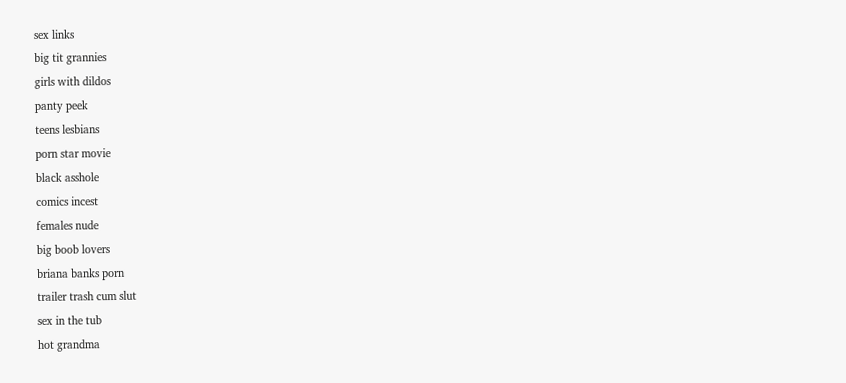sex links
big tit grannies
girls with dildos
panty peek
teens lesbians
porn star movie
black asshole
comics incest
females nude
big boob lovers
briana banks porn
trailer trash cum slut
sex in the tub
hot grandma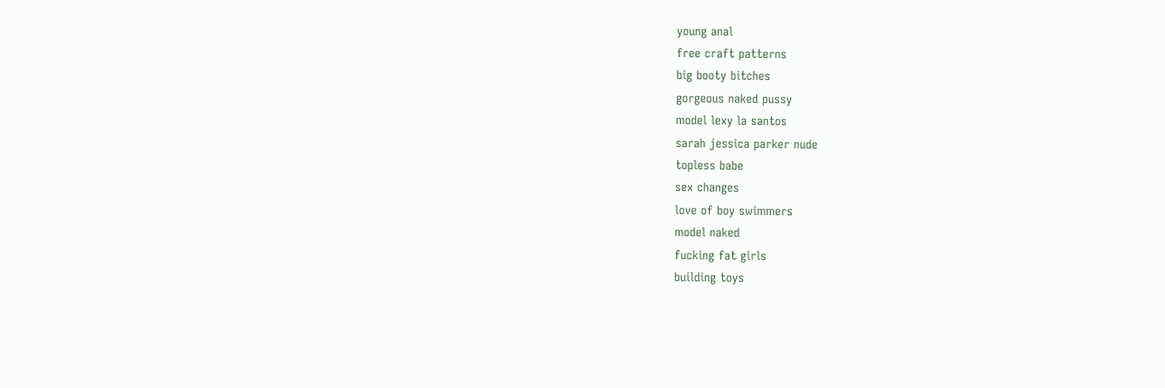young anal
free craft patterns
big booty bitches
gorgeous naked pussy
model lexy la santos
sarah jessica parker nude
topless babe
sex changes
love of boy swimmers
model naked
fucking fat girls
building toys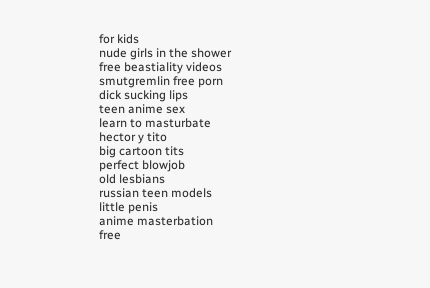for kids
nude girls in the shower
free beastiality videos
smutgremlin free porn
dick sucking lips
teen anime sex
learn to masturbate
hector y tito
big cartoon tits
perfect blowjob
old lesbians
russian teen models
little penis
anime masterbation
free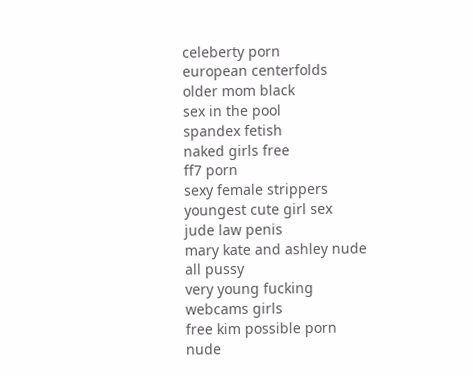celeberty porn
european centerfolds
older mom black
sex in the pool
spandex fetish
naked girls free
ff7 porn
sexy female strippers
youngest cute girl sex
jude law penis
mary kate and ashley nude
all pussy
very young fucking
webcams girls
free kim possible porn
nude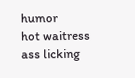humor
hot waitress
ass licking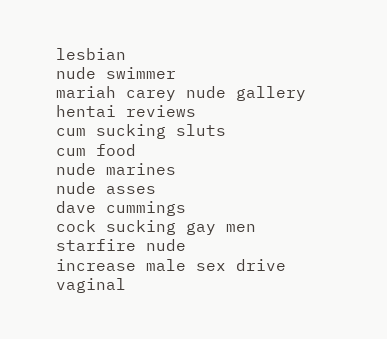lesbian
nude swimmer
mariah carey nude gallery
hentai reviews
cum sucking sluts
cum food
nude marines
nude asses
dave cummings
cock sucking gay men
starfire nude
increase male sex drive
vaginal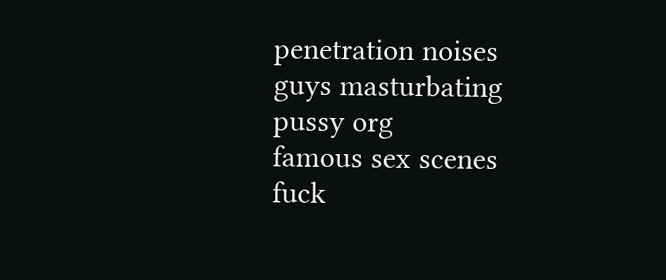penetration noises
guys masturbating
pussy org
famous sex scenes
fuck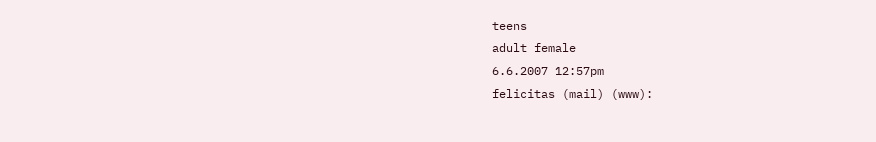teens
adult female
6.6.2007 12:57pm
felicitas (mail) (www):